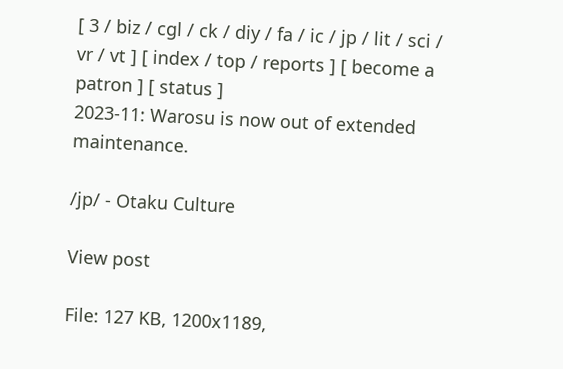[ 3 / biz / cgl / ck / diy / fa / ic / jp / lit / sci / vr / vt ] [ index / top / reports ] [ become a patron ] [ status ]
2023-11: Warosu is now out of extended maintenance.

/jp/ - Otaku Culture

View post

File: 127 KB, 1200x1189,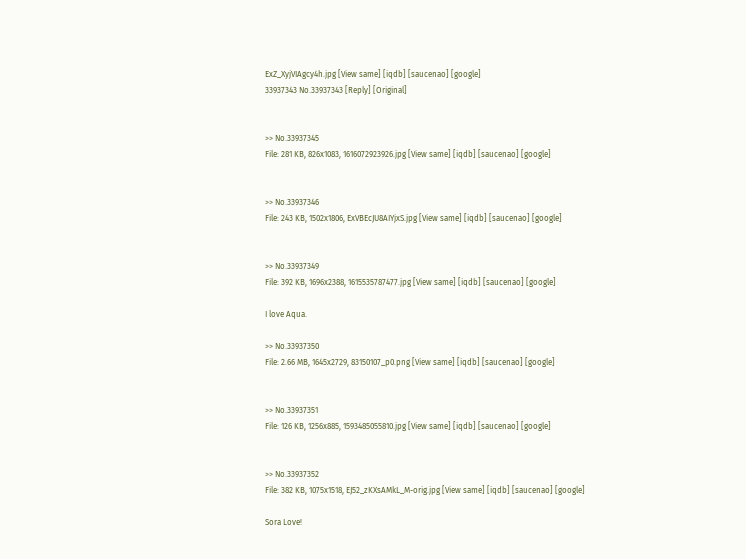ExZ_XyjVIAgcy4h.jpg [View same] [iqdb] [saucenao] [google]
33937343 No.33937343 [Reply] [Original]


>> No.33937345
File: 281 KB, 826x1083, 1616072923926.jpg [View same] [iqdb] [saucenao] [google]


>> No.33937346
File: 243 KB, 1502x1806, ExVBEcJU8AIYjxS.jpg [View same] [iqdb] [saucenao] [google]


>> No.33937349
File: 392 KB, 1696x2388, 1615535787477.jpg [View same] [iqdb] [saucenao] [google]

I love Aqua.

>> No.33937350
File: 2.66 MB, 1645x2729, 83150107_p0.png [View same] [iqdb] [saucenao] [google]


>> No.33937351
File: 126 KB, 1256x885, 1593485055810.jpg [View same] [iqdb] [saucenao] [google]


>> No.33937352
File: 382 KB, 1075x1518, EJ52_zKXsAMkL_M-orig.jpg [View same] [iqdb] [saucenao] [google]

Sora Love!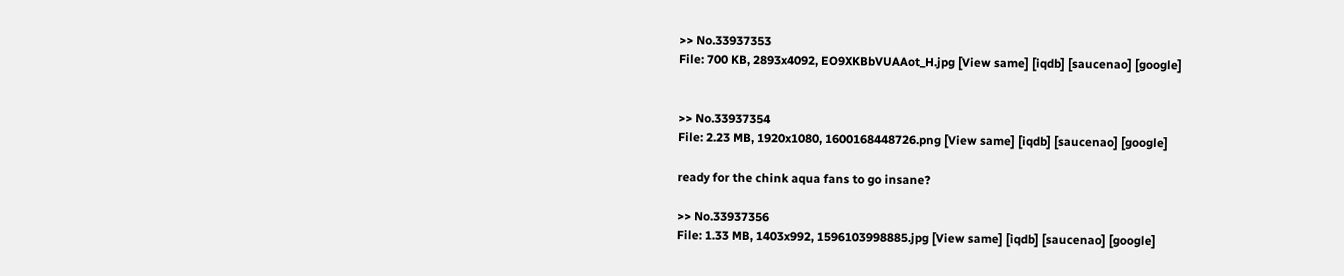>> No.33937353
File: 700 KB, 2893x4092, EO9XKBbVUAAot_H.jpg [View same] [iqdb] [saucenao] [google]


>> No.33937354
File: 2.23 MB, 1920x1080, 1600168448726.png [View same] [iqdb] [saucenao] [google]

ready for the chink aqua fans to go insane?

>> No.33937356
File: 1.33 MB, 1403x992, 1596103998885.jpg [View same] [iqdb] [saucenao] [google]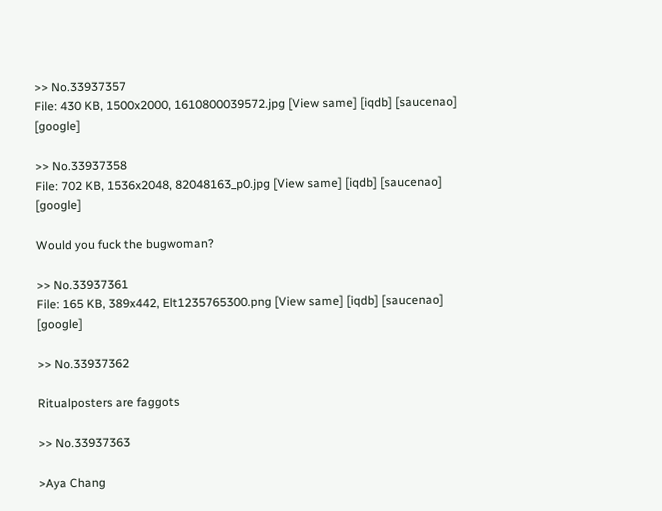>> No.33937357
File: 430 KB, 1500x2000, 1610800039572.jpg [View same] [iqdb] [saucenao] [google]

>> No.33937358
File: 702 KB, 1536x2048, 82048163_p0.jpg [View same] [iqdb] [saucenao] [google]

Would you fuck the bugwoman?

>> No.33937361
File: 165 KB, 389x442, Elt1235765300.png [View same] [iqdb] [saucenao] [google]

>> No.33937362

Ritualposters are faggots

>> No.33937363

>Aya Chang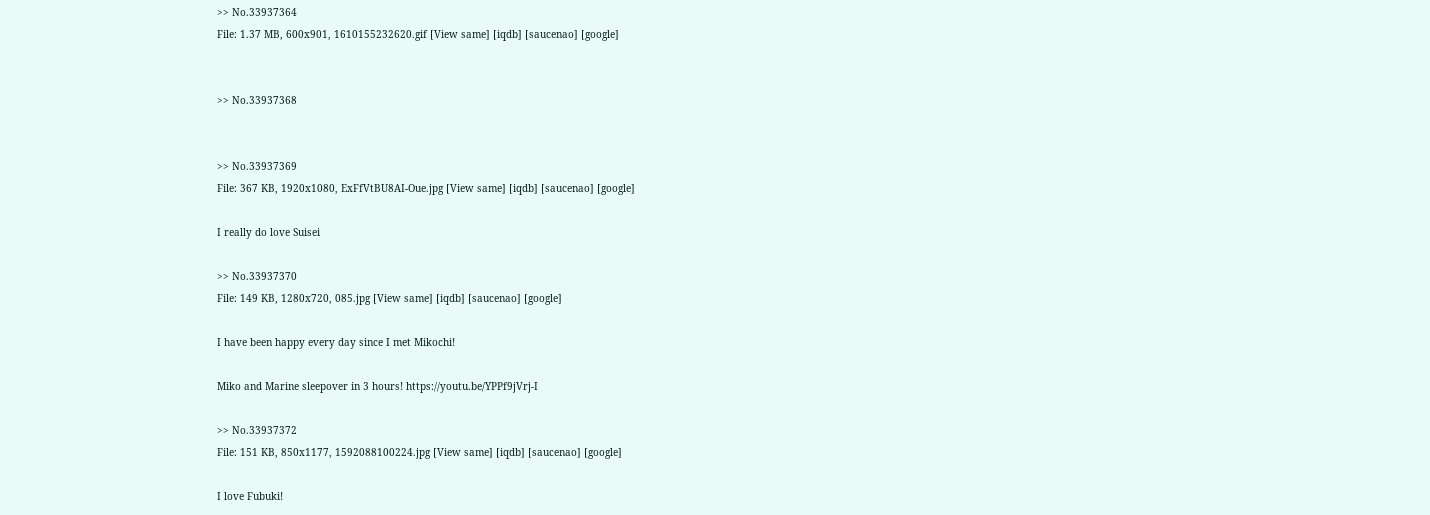>> No.33937364
File: 1.37 MB, 600x901, 1610155232620.gif [View same] [iqdb] [saucenao] [google]


>> No.33937368


>> No.33937369
File: 367 KB, 1920x1080, ExFfVtBU8AI-Oue.jpg [View same] [iqdb] [saucenao] [google]

I really do love Suisei

>> No.33937370
File: 149 KB, 1280x720, 085.jpg [View same] [iqdb] [saucenao] [google]

I have been happy every day since I met Mikochi!

Miko and Marine sleepover in 3 hours! https://youtu.be/YPPf9jVrj-I

>> No.33937372
File: 151 KB, 850x1177, 1592088100224.jpg [View same] [iqdb] [saucenao] [google]

I love Fubuki!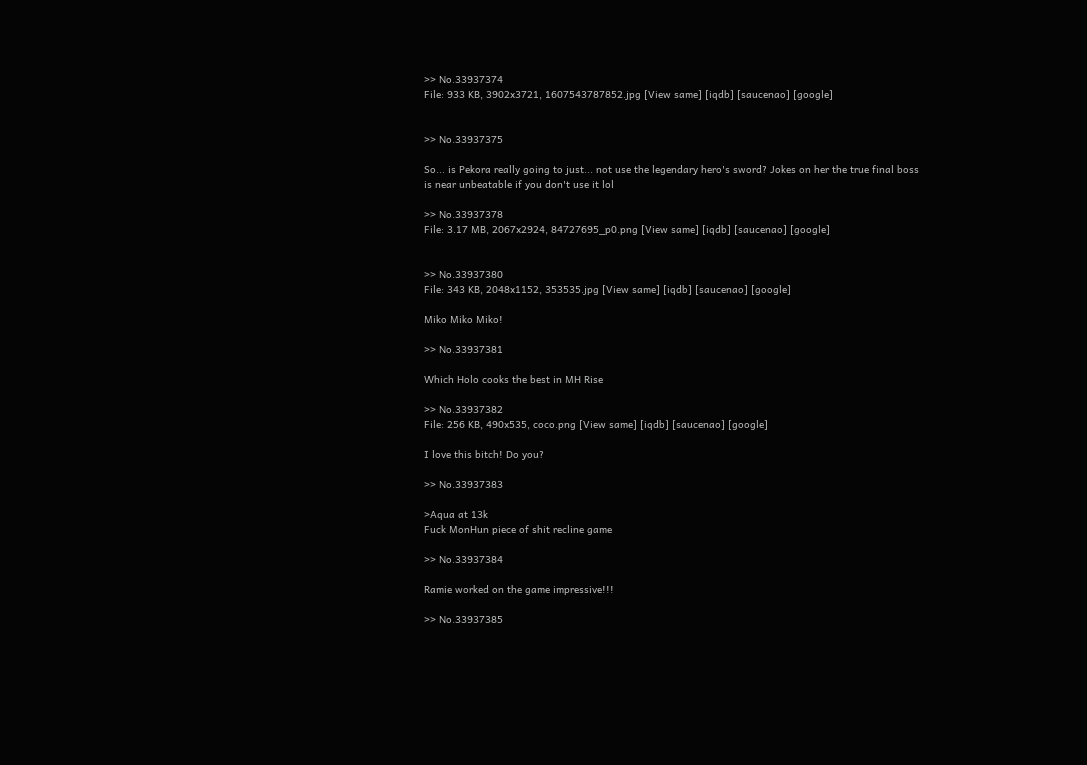>> No.33937374
File: 933 KB, 3902x3721, 1607543787852.jpg [View same] [iqdb] [saucenao] [google]


>> No.33937375

So... is Pekora really going to just... not use the legendary hero's sword? Jokes on her the true final boss is near unbeatable if you don't use it lol

>> No.33937378
File: 3.17 MB, 2067x2924, 84727695_p0.png [View same] [iqdb] [saucenao] [google]


>> No.33937380
File: 343 KB, 2048x1152, 353535.jpg [View same] [iqdb] [saucenao] [google]

Miko Miko Miko!

>> No.33937381

Which Holo cooks the best in MH Rise

>> No.33937382
File: 256 KB, 490x535, coco.png [View same] [iqdb] [saucenao] [google]

I love this bitch! Do you?

>> No.33937383

>Aqua at 13k
Fuck MonHun piece of shit recline game

>> No.33937384

Ramie worked on the game impressive!!!

>> No.33937385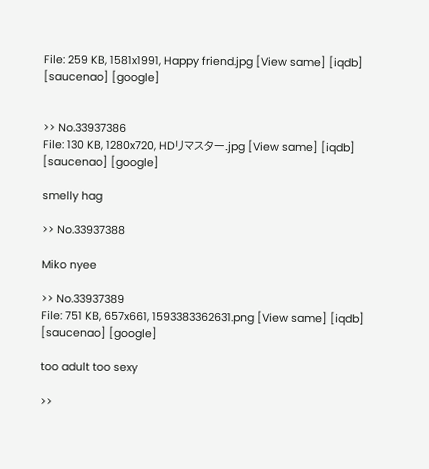File: 259 KB, 1581x1991, Happy friend.jpg [View same] [iqdb] [saucenao] [google]


>> No.33937386
File: 130 KB, 1280x720, HDリマスター.jpg [View same] [iqdb] [saucenao] [google]

smelly hag

>> No.33937388

Miko nyee

>> No.33937389
File: 751 KB, 657x661, 1593383362631.png [View same] [iqdb] [saucenao] [google]

too adult too sexy

>>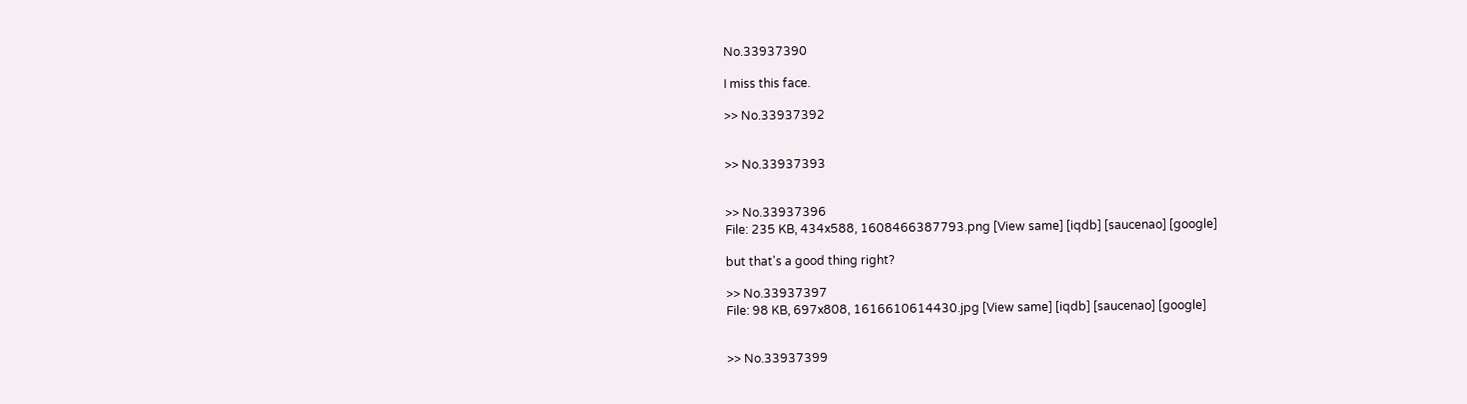No.33937390

I miss this face.

>> No.33937392


>> No.33937393


>> No.33937396
File: 235 KB, 434x588, 1608466387793.png [View same] [iqdb] [saucenao] [google]

but that's a good thing right?

>> No.33937397
File: 98 KB, 697x808, 1616610614430.jpg [View same] [iqdb] [saucenao] [google]


>> No.33937399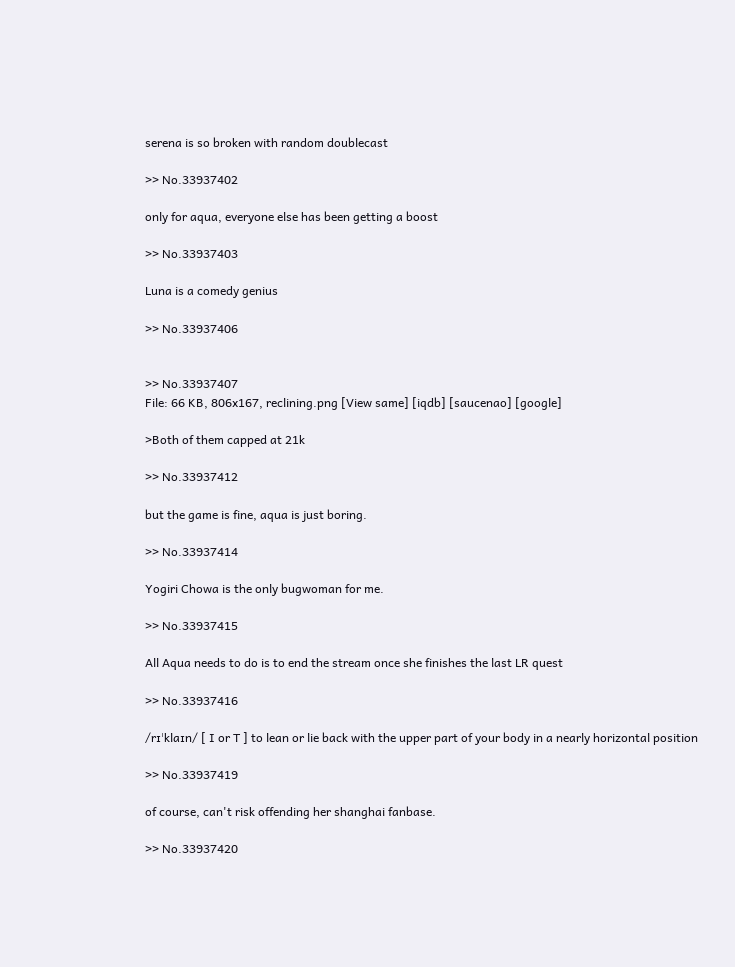serena is so broken with random doublecast

>> No.33937402

only for aqua, everyone else has been getting a boost

>> No.33937403

Luna is a comedy genius

>> No.33937406


>> No.33937407
File: 66 KB, 806x167, reclining.png [View same] [iqdb] [saucenao] [google]

>Both of them capped at 21k

>> No.33937412

but the game is fine, aqua is just boring.

>> No.33937414

Yogiri Chowa is the only bugwoman for me.

>> No.33937415

All Aqua needs to do is to end the stream once she finishes the last LR quest

>> No.33937416

/rɪˈklaɪn/ [ I or T ] to lean or lie back with the upper part of your body in a nearly horizontal position

>> No.33937419

of course, can't risk offending her shanghai fanbase.

>> No.33937420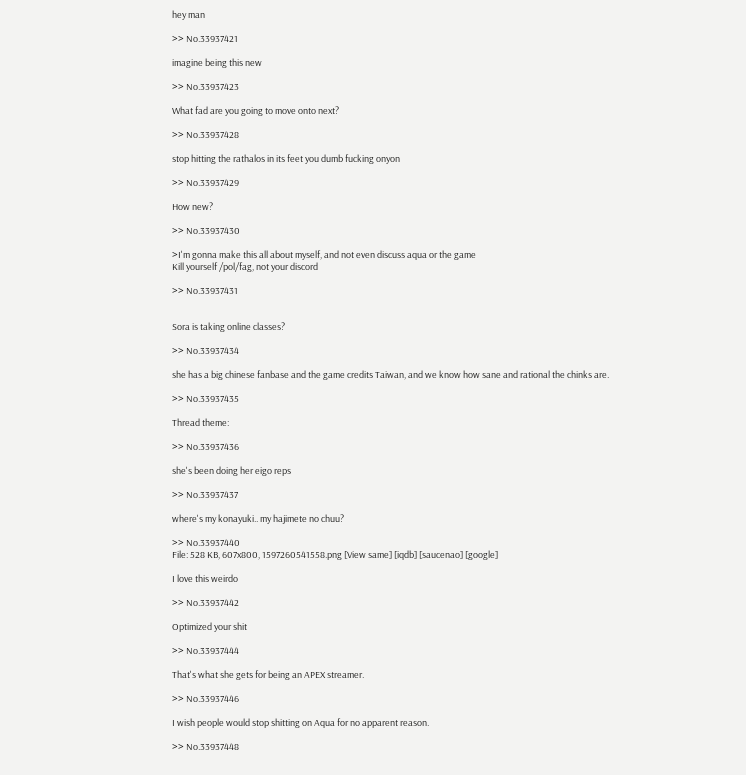hey man

>> No.33937421

imagine being this new

>> No.33937423

What fad are you going to move onto next?

>> No.33937428

stop hitting the rathalos in its feet you dumb fucking onyon

>> No.33937429

How new?

>> No.33937430

>I'm gonna make this all about myself, and not even discuss aqua or the game
Kill yourself /pol/fag, not your discord

>> No.33937431


Sora is taking online classes?

>> No.33937434

she has a big chinese fanbase and the game credits Taiwan, and we know how sane and rational the chinks are.

>> No.33937435

Thread theme:

>> No.33937436

she's been doing her eigo reps

>> No.33937437

where's my konayuki.. my hajimete no chuu?

>> No.33937440
File: 528 KB, 607x800, 1597260541558.png [View same] [iqdb] [saucenao] [google]

I love this weirdo

>> No.33937442

Optimized your shit

>> No.33937444

That's what she gets for being an APEX streamer.

>> No.33937446

I wish people would stop shitting on Aqua for no apparent reason.

>> No.33937448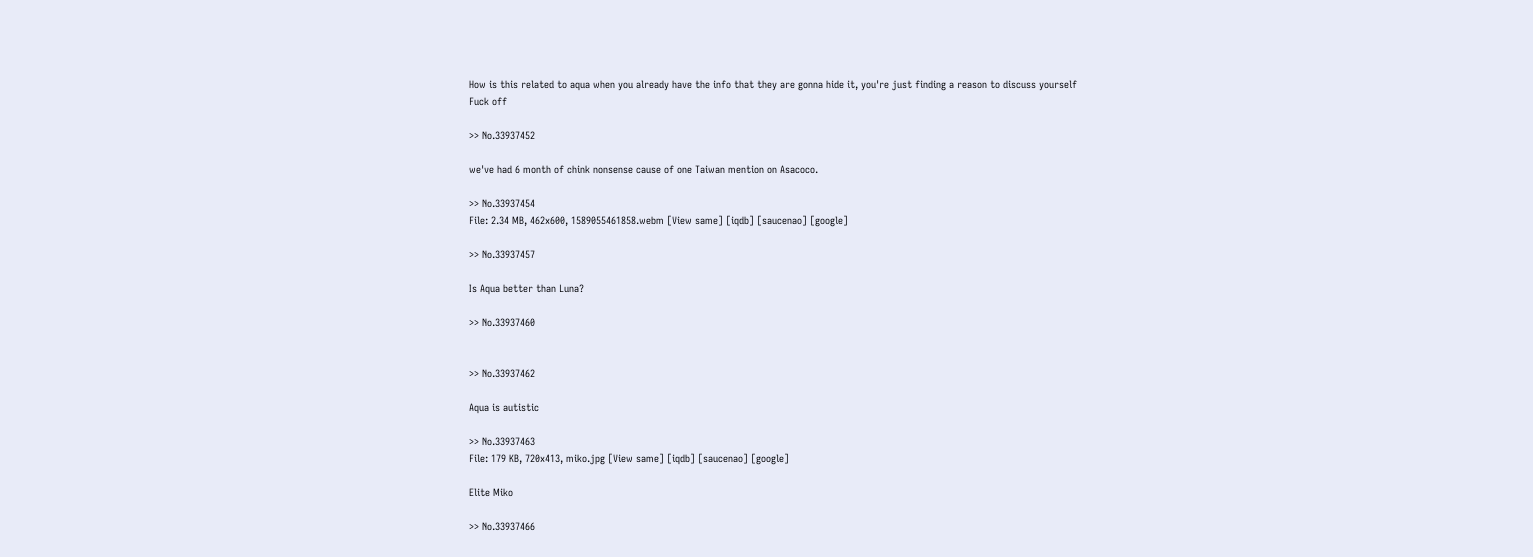How is this related to aqua when you already have the info that they are gonna hide it, you're just finding a reason to discuss yourself
Fuck off

>> No.33937452

we've had 6 month of chink nonsense cause of one Taiwan mention on Asacoco.

>> No.33937454
File: 2.34 MB, 462x600, 1589055461858.webm [View same] [iqdb] [saucenao] [google]

>> No.33937457

Is Aqua better than Luna?

>> No.33937460


>> No.33937462

Aqua is autistic

>> No.33937463
File: 179 KB, 720x413, miko.jpg [View same] [iqdb] [saucenao] [google]

Elite Miko

>> No.33937466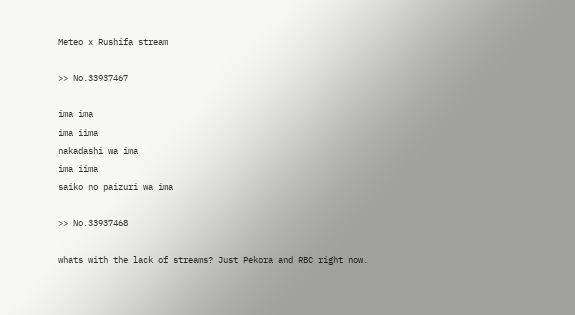Meteo x Rushifa stream

>> No.33937467

ima ima
ima iima
nakadashi wa ima
ima iima
saiko no paizuri wa ima

>> No.33937468

whats with the lack of streams? Just Pekora and RBC right now.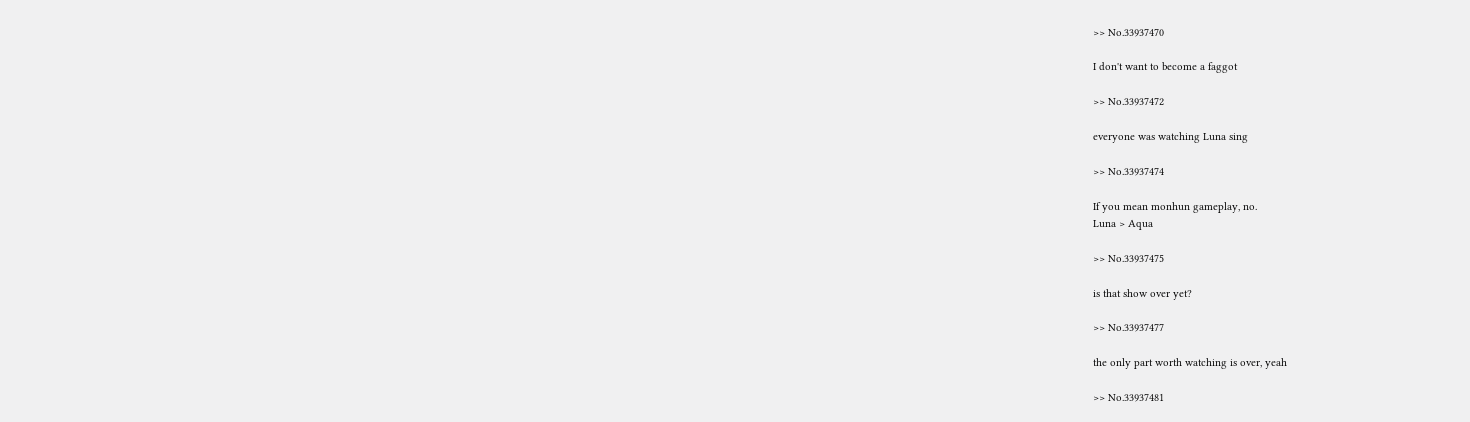>> No.33937470

I don't want to become a faggot

>> No.33937472

everyone was watching Luna sing

>> No.33937474

If you mean monhun gameplay, no.
Luna > Aqua

>> No.33937475

is that show over yet?

>> No.33937477

the only part worth watching is over, yeah

>> No.33937481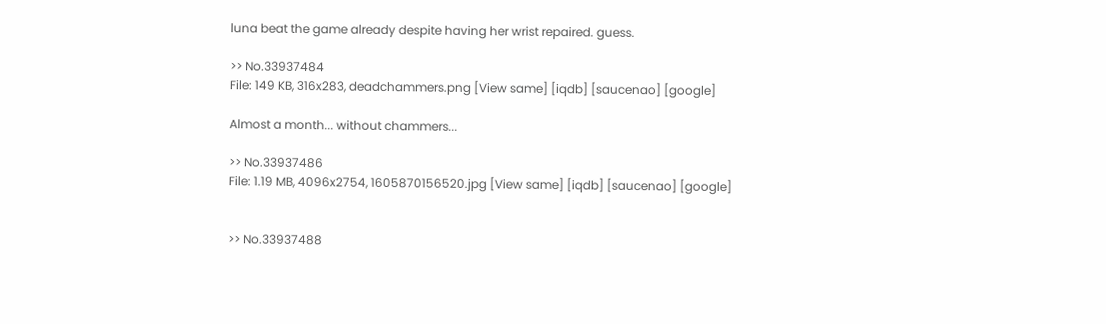luna beat the game already despite having her wrist repaired. guess.

>> No.33937484
File: 149 KB, 316x283, deadchammers.png [View same] [iqdb] [saucenao] [google]

Almost a month... without chammers...

>> No.33937486
File: 1.19 MB, 4096x2754, 1605870156520.jpg [View same] [iqdb] [saucenao] [google]


>> No.33937488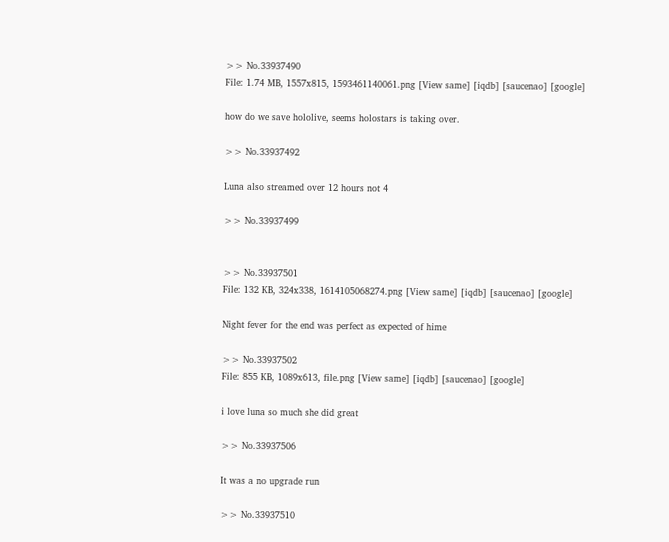>> No.33937490
File: 1.74 MB, 1557x815, 1593461140061.png [View same] [iqdb] [saucenao] [google]

how do we save hololive, seems holostars is taking over.

>> No.33937492

Luna also streamed over 12 hours not 4

>> No.33937499


>> No.33937501
File: 132 KB, 324x338, 1614105068274.png [View same] [iqdb] [saucenao] [google]

Night fever for the end was perfect as expected of hime

>> No.33937502
File: 855 KB, 1089x613, file.png [View same] [iqdb] [saucenao] [google]

i love luna so much she did great

>> No.33937506

It was a no upgrade run

>> No.33937510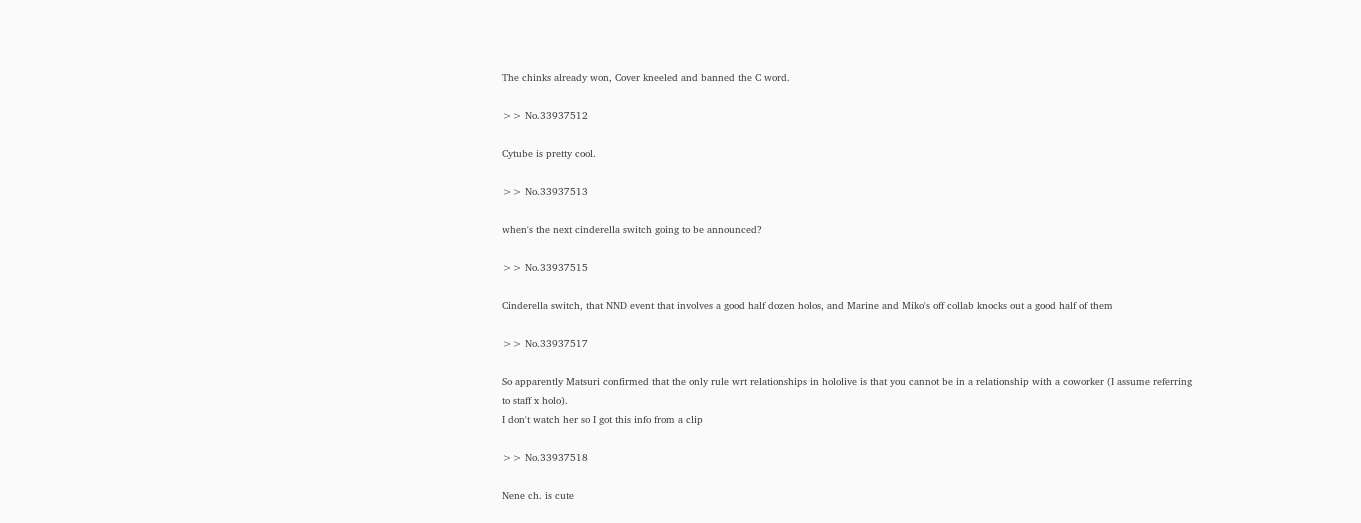The chinks already won, Cover kneeled and banned the C word.

>> No.33937512

Cytube is pretty cool.

>> No.33937513

when's the next cinderella switch going to be announced?

>> No.33937515

Cinderella switch, that NND event that involves a good half dozen holos, and Marine and Miko's off collab knocks out a good half of them

>> No.33937517

So apparently Matsuri confirmed that the only rule wrt relationships in hololive is that you cannot be in a relationship with a coworker (I assume referring to staff x holo).
I don't watch her so I got this info from a clip

>> No.33937518

Nene ch. is cute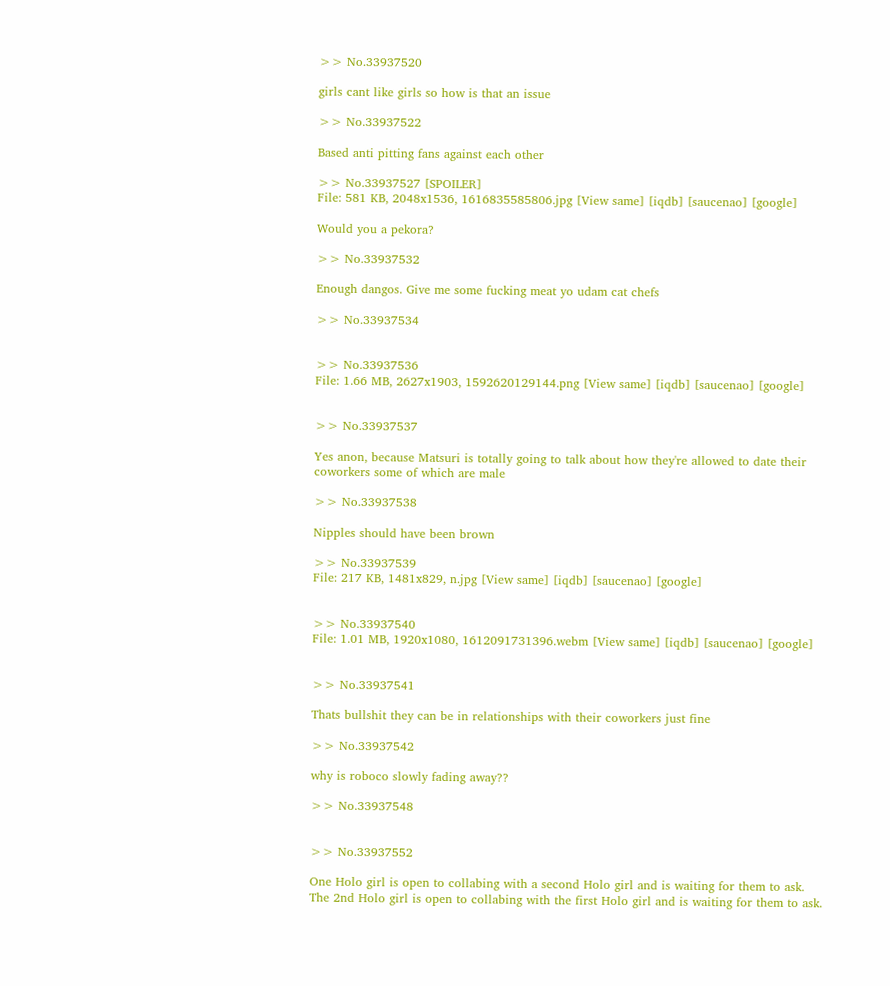>> No.33937520

girls cant like girls so how is that an issue

>> No.33937522

Based anti pitting fans against each other

>> No.33937527 [SPOILER]
File: 581 KB, 2048x1536, 1616835585806.jpg [View same] [iqdb] [saucenao] [google]

Would you a pekora?

>> No.33937532

Enough dangos. Give me some fucking meat yo udam cat chefs

>> No.33937534


>> No.33937536
File: 1.66 MB, 2627x1903, 1592620129144.png [View same] [iqdb] [saucenao] [google]


>> No.33937537

Yes anon, because Matsuri is totally going to talk about how they're allowed to date their coworkers some of which are male

>> No.33937538

Nipples should have been brown

>> No.33937539
File: 217 KB, 1481x829, n.jpg [View same] [iqdb] [saucenao] [google]


>> No.33937540
File: 1.01 MB, 1920x1080, 1612091731396.webm [View same] [iqdb] [saucenao] [google]


>> No.33937541

Thats bullshit they can be in relationships with their coworkers just fine

>> No.33937542

why is roboco slowly fading away??

>> No.33937548


>> No.33937552

One Holo girl is open to collabing with a second Holo girl and is waiting for them to ask.
The 2nd Holo girl is open to collabing with the first Holo girl and is waiting for them to ask.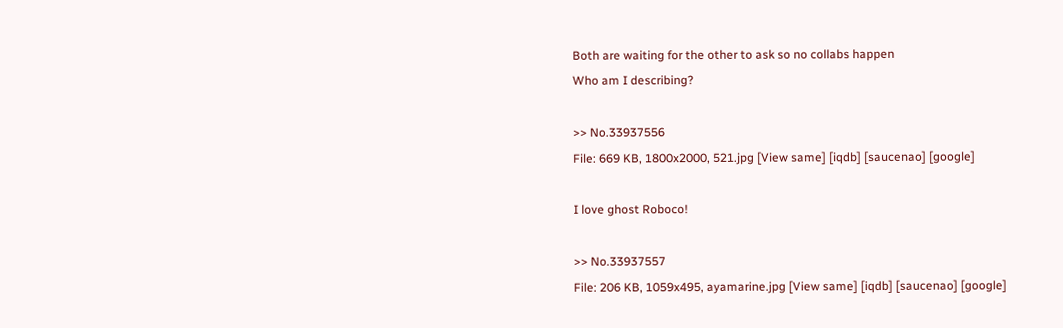Both are waiting for the other to ask so no collabs happen
Who am I describing?

>> No.33937556
File: 669 KB, 1800x2000, 521.jpg [View same] [iqdb] [saucenao] [google]

I love ghost Roboco!

>> No.33937557
File: 206 KB, 1059x495, ayamarine.jpg [View same] [iqdb] [saucenao] [google]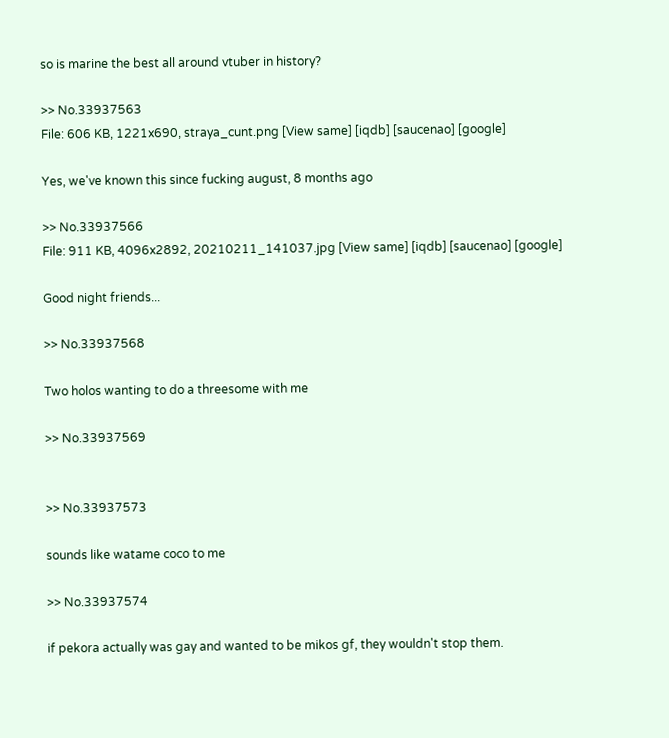so is marine the best all around vtuber in history?

>> No.33937563
File: 606 KB, 1221x690, straya_cunt.png [View same] [iqdb] [saucenao] [google]

Yes, we've known this since fucking august, 8 months ago

>> No.33937566
File: 911 KB, 4096x2892, 20210211_141037.jpg [View same] [iqdb] [saucenao] [google]

Good night friends...

>> No.33937568

Two holos wanting to do a threesome with me

>> No.33937569


>> No.33937573

sounds like watame coco to me

>> No.33937574

if pekora actually was gay and wanted to be mikos gf, they wouldn't stop them.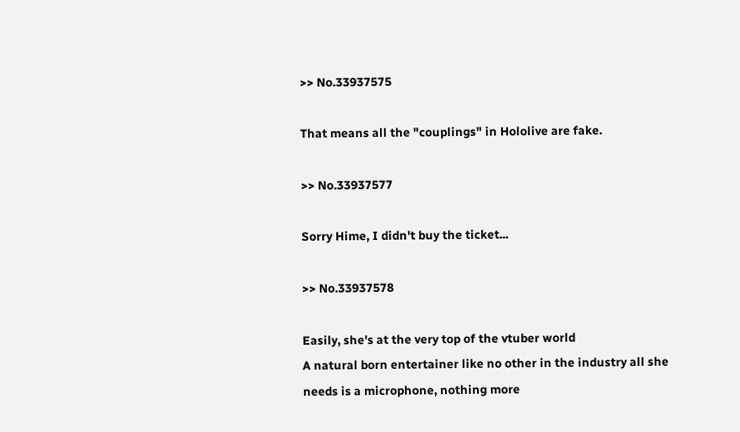>> No.33937575

That means all the "couplings" in Hololive are fake.

>> No.33937577

Sorry Hime, I didn't buy the ticket...

>> No.33937578

Easily, she's at the very top of the vtuber world
A natural born entertainer like no other in the industry all she needs is a microphone, nothing more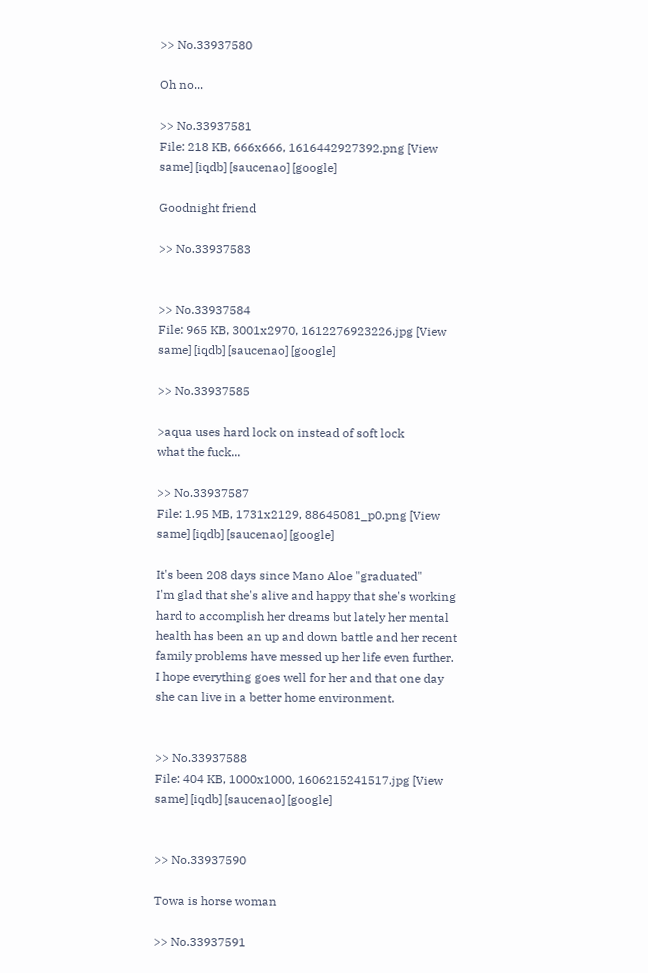>> No.33937580

Oh no...

>> No.33937581
File: 218 KB, 666x666, 1616442927392.png [View same] [iqdb] [saucenao] [google]

Goodnight friend

>> No.33937583


>> No.33937584
File: 965 KB, 3001x2970, 1612276923226.jpg [View same] [iqdb] [saucenao] [google]

>> No.33937585

>aqua uses hard lock on instead of soft lock
what the fuck...

>> No.33937587
File: 1.95 MB, 1731x2129, 88645081_p0.png [View same] [iqdb] [saucenao] [google]

It's been 208 days since Mano Aloe "graduated"
I'm glad that she's alive and happy that she's working hard to accomplish her dreams but lately her mental health has been an up and down battle and her recent family problems have messed up her life even further.
I hope everything goes well for her and that one day she can live in a better home environment.


>> No.33937588
File: 404 KB, 1000x1000, 1606215241517.jpg [View same] [iqdb] [saucenao] [google]


>> No.33937590

Towa is horse woman

>> No.33937591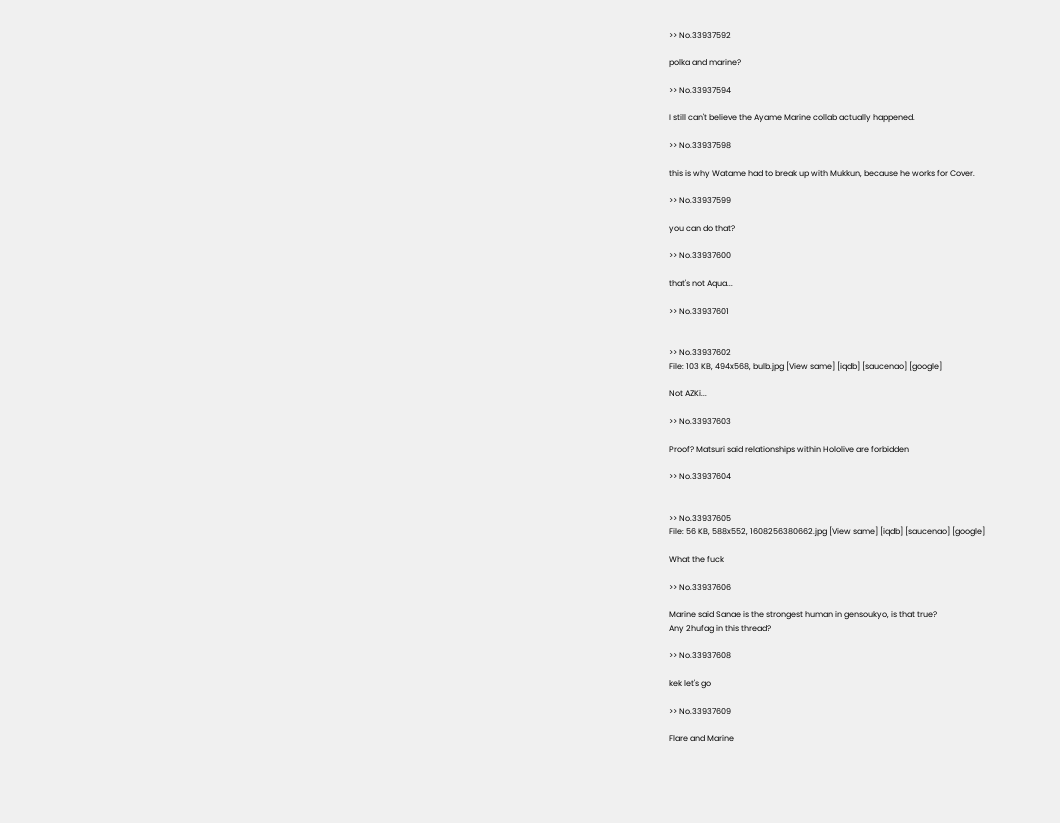>> No.33937592

polka and marine?

>> No.33937594

I still can't believe the Ayame Marine collab actually happened.

>> No.33937598

this is why Watame had to break up with Mukkun, because he works for Cover.

>> No.33937599

you can do that?

>> No.33937600

that's not Aqua...

>> No.33937601


>> No.33937602
File: 103 KB, 494x568, bulb.jpg [View same] [iqdb] [saucenao] [google]

Not AZKi...

>> No.33937603

Proof? Matsuri said relationships within Hololive are forbidden

>> No.33937604


>> No.33937605
File: 56 KB, 588x552, 1608256380662.jpg [View same] [iqdb] [saucenao] [google]

What the fuck

>> No.33937606

Marine said Sanae is the strongest human in gensoukyo, is that true?
Any 2hufag in this thread?

>> No.33937608

kek let's go

>> No.33937609

Flare and Marine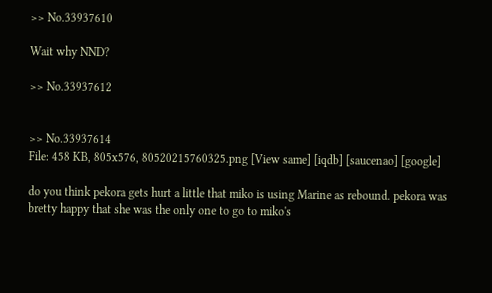>> No.33937610

Wait why NND?

>> No.33937612


>> No.33937614
File: 458 KB, 805x576, 80520215760325.png [View same] [iqdb] [saucenao] [google]

do you think pekora gets hurt a little that miko is using Marine as rebound. pekora was bretty happy that she was the only one to go to miko's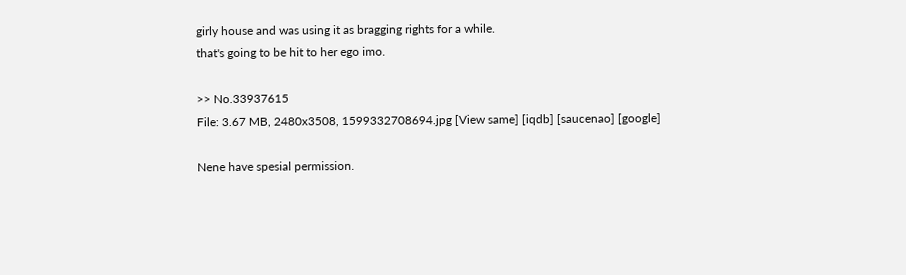girly house and was using it as bragging rights for a while.
that's going to be hit to her ego imo.

>> No.33937615
File: 3.67 MB, 2480x3508, 1599332708694.jpg [View same] [iqdb] [saucenao] [google]

Nene have spesial permission.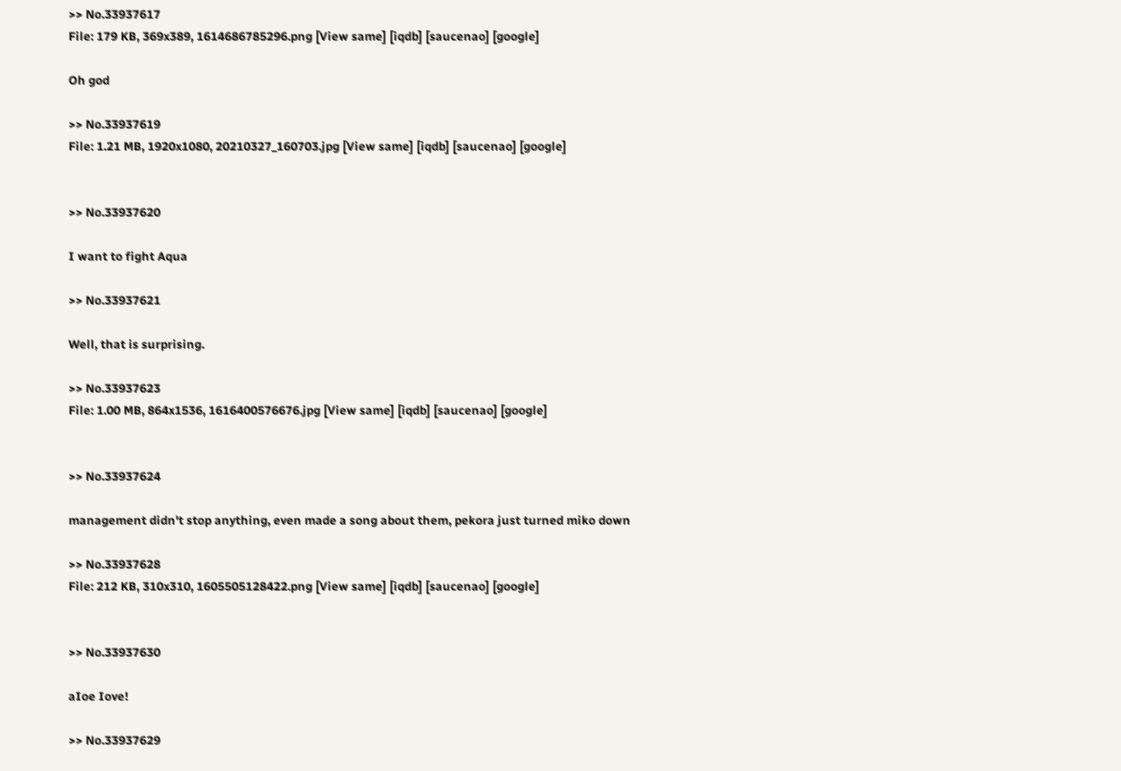>> No.33937617
File: 179 KB, 369x389, 1614686785296.png [View same] [iqdb] [saucenao] [google]

Oh god

>> No.33937619
File: 1.21 MB, 1920x1080, 20210327_160703.jpg [View same] [iqdb] [saucenao] [google]


>> No.33937620

I want to fight Aqua

>> No.33937621

Well, that is surprising.

>> No.33937623
File: 1.00 MB, 864x1536, 1616400576676.jpg [View same] [iqdb] [saucenao] [google]


>> No.33937624

management didn't stop anything, even made a song about them, pekora just turned miko down

>> No.33937628
File: 212 KB, 310x310, 1605505128422.png [View same] [iqdb] [saucenao] [google]


>> No.33937630

aIoe Iove!

>> No.33937629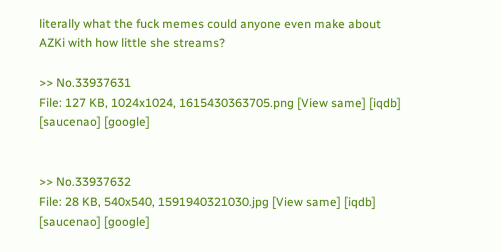literally what the fuck memes could anyone even make about AZKi with how little she streams?

>> No.33937631
File: 127 KB, 1024x1024, 1615430363705.png [View same] [iqdb] [saucenao] [google]


>> No.33937632
File: 28 KB, 540x540, 1591940321030.jpg [View same] [iqdb] [saucenao] [google]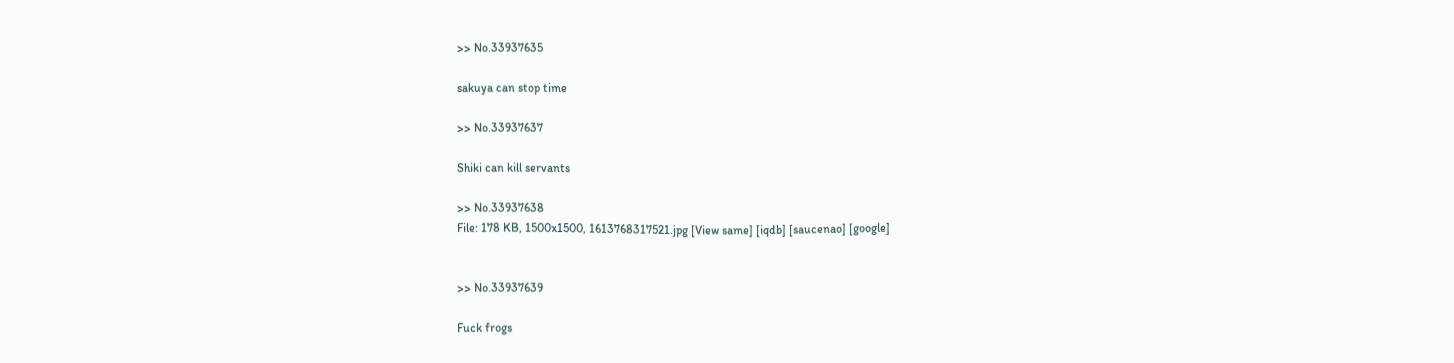>> No.33937635

sakuya can stop time

>> No.33937637

Shiki can kill servants

>> No.33937638
File: 178 KB, 1500x1500, 1613768317521.jpg [View same] [iqdb] [saucenao] [google]


>> No.33937639

Fuck frogs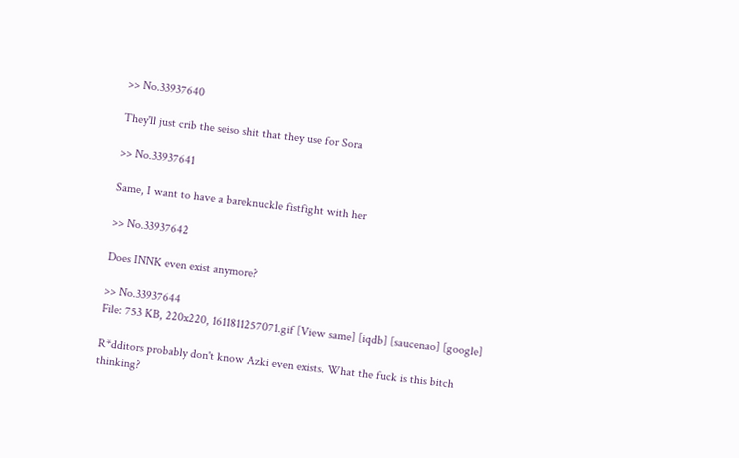>> No.33937640

They'll just crib the seiso shit that they use for Sora

>> No.33937641

Same, I want to have a bareknuckle fistfight with her

>> No.33937642

Does INNK even exist anymore?

>> No.33937644
File: 753 KB, 220x220, 1611811257071.gif [View same] [iqdb] [saucenao] [google]

R*dditors probably don't know Azki even exists. What the fuck is this bitch thinking?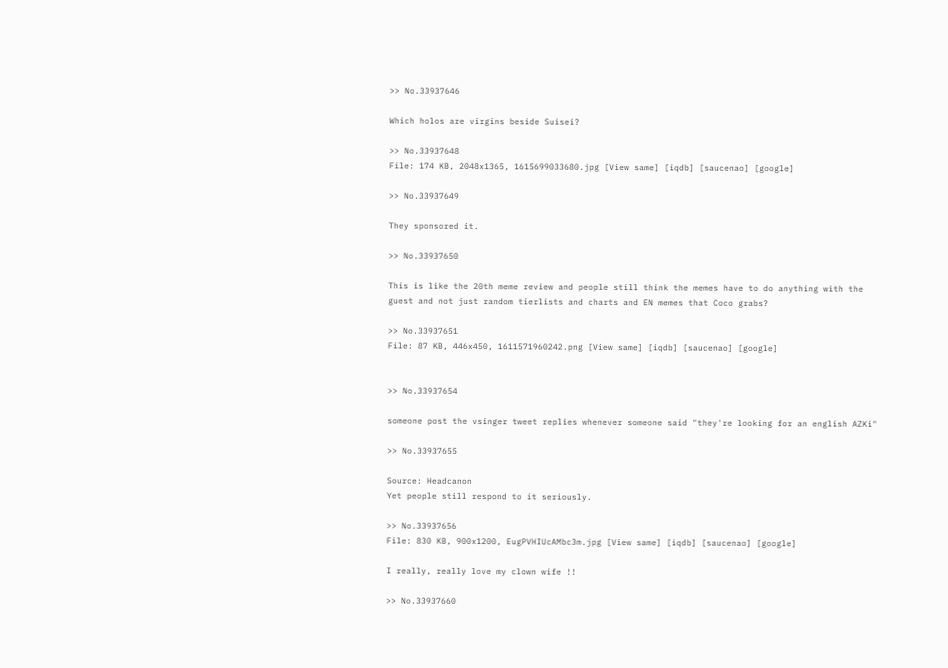>> No.33937646

Which holos are virgins beside Suisei?

>> No.33937648
File: 174 KB, 2048x1365, 1615699033680.jpg [View same] [iqdb] [saucenao] [google]

>> No.33937649

They sponsored it.

>> No.33937650

This is like the 20th meme review and people still think the memes have to do anything with the guest and not just random tierlists and charts and EN memes that Coco grabs?

>> No.33937651
File: 87 KB, 446x450, 1611571960242.png [View same] [iqdb] [saucenao] [google]


>> No.33937654

someone post the vsinger tweet replies whenever someone said "they're looking for an english AZKi"

>> No.33937655

Source: Headcanon
Yet people still respond to it seriously.

>> No.33937656
File: 830 KB, 900x1200, EugPVHIUcAMbc3m.jpg [View same] [iqdb] [saucenao] [google]

I really, really love my clown wife !!

>> No.33937660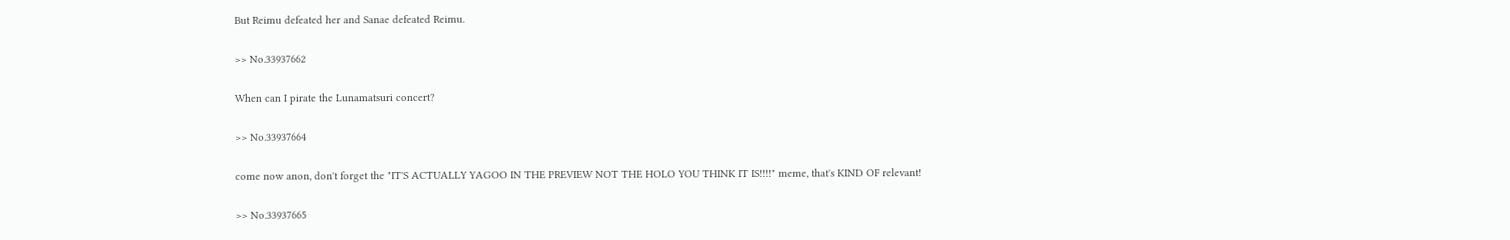But Reimu defeated her and Sanae defeated Reimu.

>> No.33937662

When can I pirate the Lunamatsuri concert?

>> No.33937664

come now anon, don't forget the "IT'S ACTUALLY YAGOO IN THE PREVIEW NOT THE HOLO YOU THINK IT IS!!!!" meme, that's KIND OF relevant!

>> No.33937665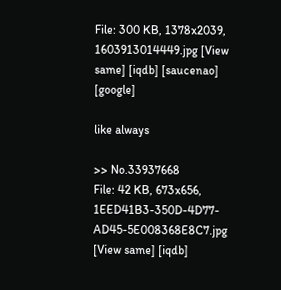File: 300 KB, 1378x2039, 1603913014449.jpg [View same] [iqdb] [saucenao] [google]

like always

>> No.33937668
File: 42 KB, 673x656, 1EED41B3-350D-4D77-AD45-5E008368E8C7.jpg [View same] [iqdb]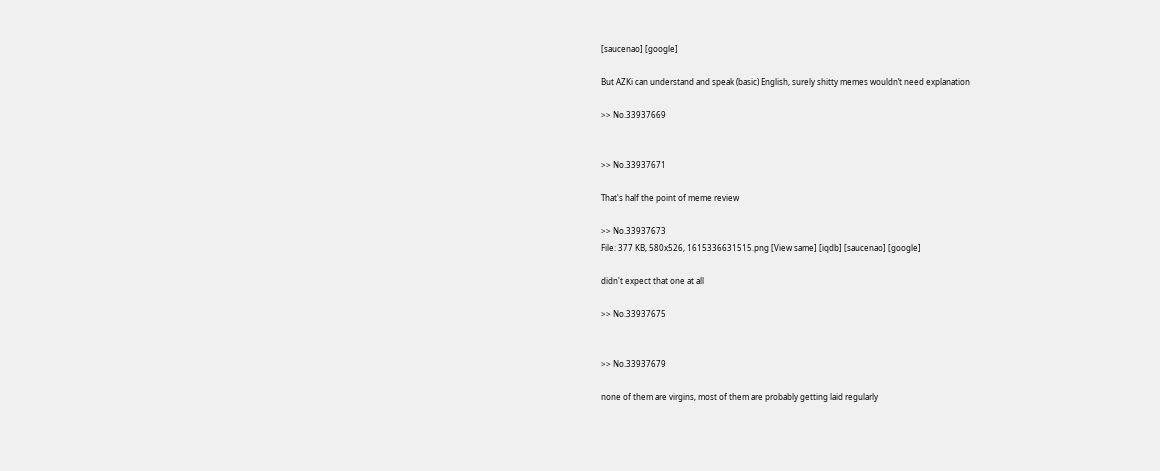[saucenao] [google]

But AZKi can understand and speak (basic) English, surely shitty memes wouldn’t need explanation

>> No.33937669


>> No.33937671

That's half the point of meme review

>> No.33937673
File: 377 KB, 580x526, 1615336631515.png [View same] [iqdb] [saucenao] [google]

didn't expect that one at all

>> No.33937675


>> No.33937679

none of them are virgins, most of them are probably getting laid regularly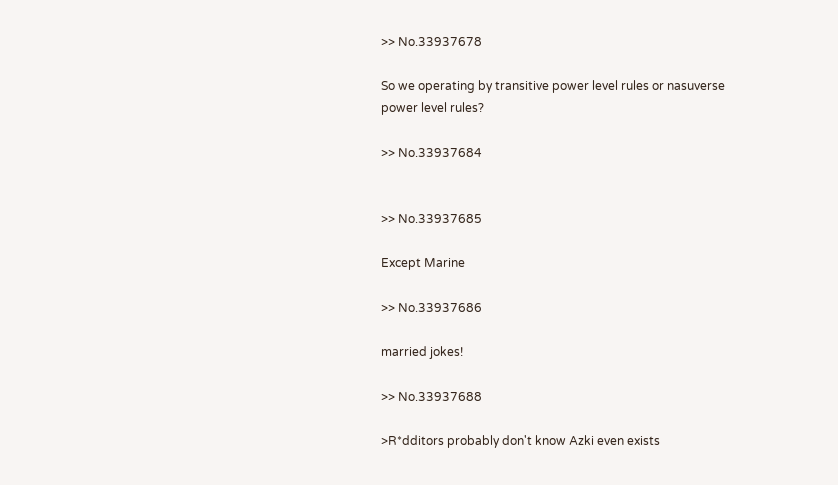>> No.33937678

So we operating by transitive power level rules or nasuverse power level rules?

>> No.33937684


>> No.33937685

Except Marine

>> No.33937686

married jokes!

>> No.33937688

>R*dditors probably don't know Azki even exists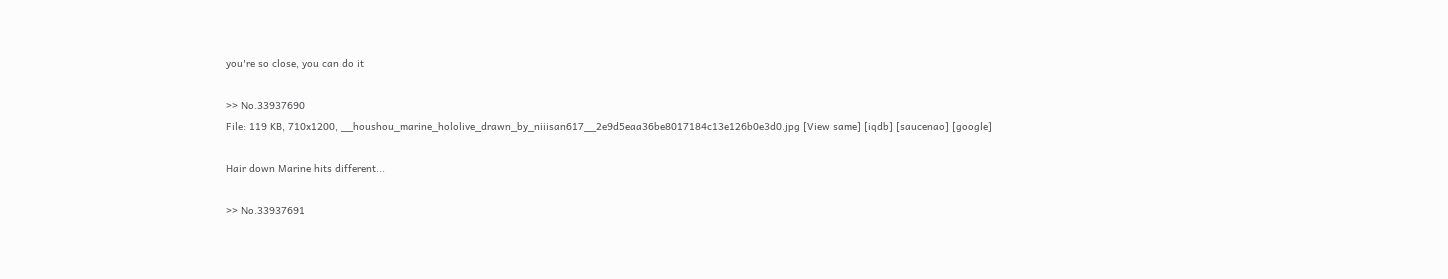you're so close, you can do it

>> No.33937690
File: 119 KB, 710x1200, __houshou_marine_hololive_drawn_by_niiisan617__2e9d5eaa36be8017184c13e126b0e3d0.jpg [View same] [iqdb] [saucenao] [google]

Hair down Marine hits different...

>> No.33937691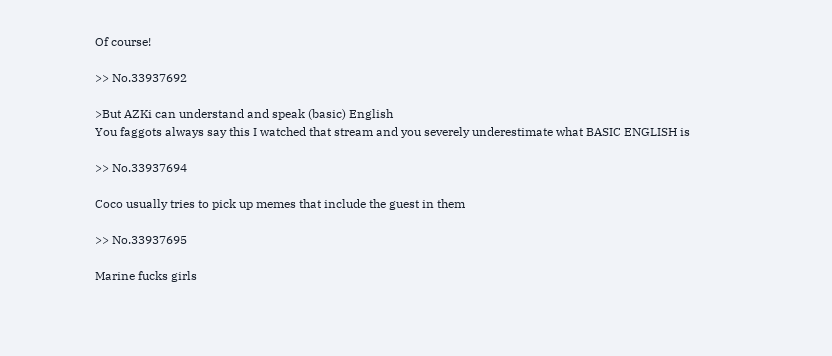Of course!

>> No.33937692

>But AZKi can understand and speak (basic) English
You faggots always say this I watched that stream and you severely underestimate what BASIC ENGLISH is

>> No.33937694

Coco usually tries to pick up memes that include the guest in them

>> No.33937695

Marine fucks girls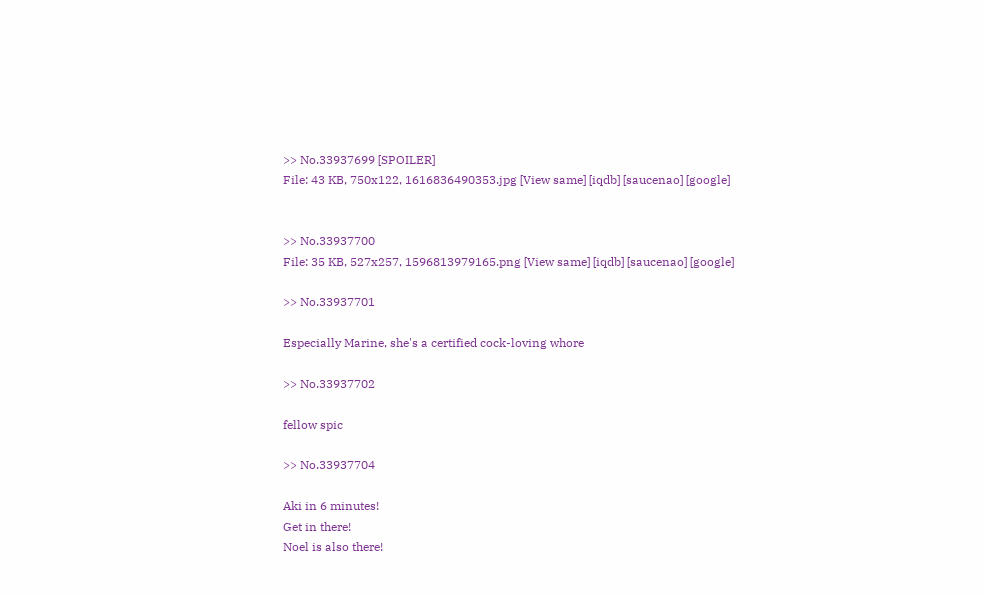>> No.33937699 [SPOILER]
File: 43 KB, 750x122, 1616836490353.jpg [View same] [iqdb] [saucenao] [google]


>> No.33937700
File: 35 KB, 527x257, 1596813979165.png [View same] [iqdb] [saucenao] [google]

>> No.33937701

Especially Marine, she's a certified cock-loving whore

>> No.33937702

fellow spic

>> No.33937704

Aki in 6 minutes!
Get in there!
Noel is also there!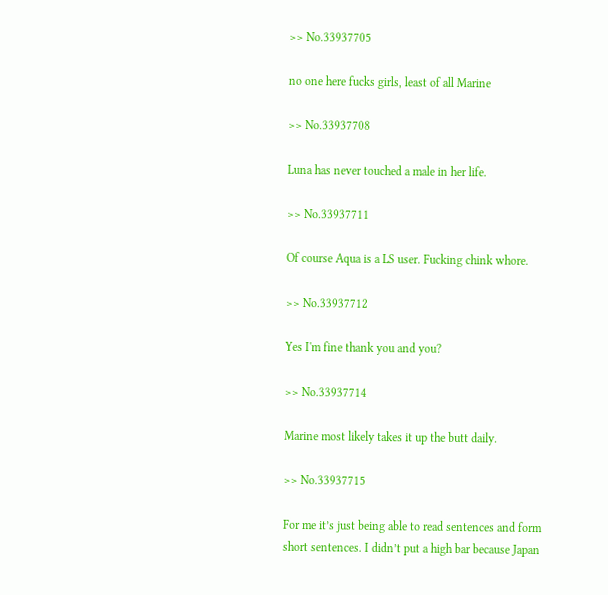>> No.33937705

no one here fucks girls, least of all Marine

>> No.33937708

Luna has never touched a male in her life.

>> No.33937711

Of course Aqua is a LS user. Fucking chink whore.

>> No.33937712

Yes I'm fine thank you and you?

>> No.33937714

Marine most likely takes it up the butt daily.

>> No.33937715

For me it’s just being able to read sentences and form short sentences. I didn’t put a high bar because Japan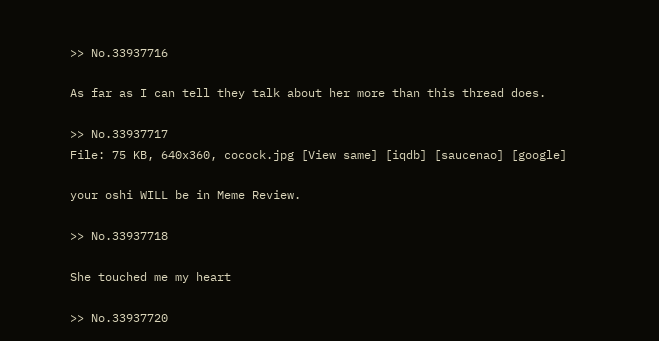>> No.33937716

As far as I can tell they talk about her more than this thread does.

>> No.33937717
File: 75 KB, 640x360, cocock.jpg [View same] [iqdb] [saucenao] [google]

your oshi WILL be in Meme Review.

>> No.33937718

She touched me my heart

>> No.33937720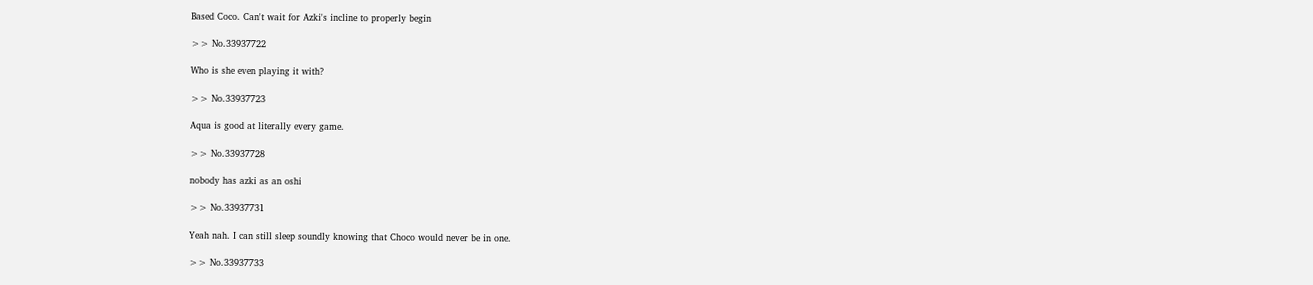Based Coco. Can't wait for Azki's incline to properly begin

>> No.33937722

Who is she even playing it with?

>> No.33937723

Aqua is good at literally every game.

>> No.33937728

nobody has azki as an oshi

>> No.33937731

Yeah nah. I can still sleep soundly knowing that Choco would never be in one.

>> No.33937733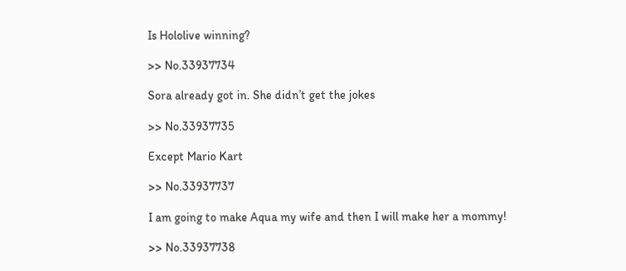Is Hololive winning?

>> No.33937734

Sora already got in. She didn’t get the jokes

>> No.33937735

Except Mario Kart

>> No.33937737

I am going to make Aqua my wife and then I will make her a mommy!

>> No.33937738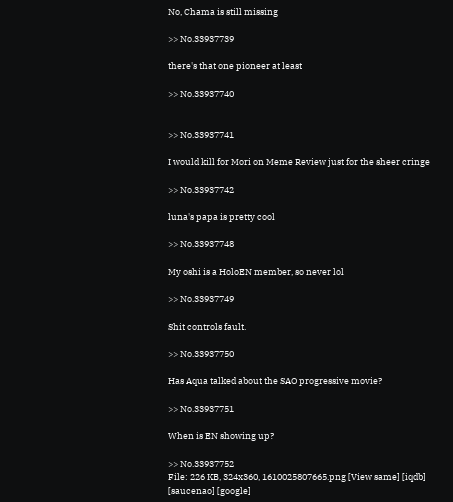No, Chama is still missing

>> No.33937739

there's that one pioneer at least

>> No.33937740


>> No.33937741

I would kill for Mori on Meme Review just for the sheer cringe

>> No.33937742

luna's papa is pretty cool

>> No.33937748

My oshi is a HoloEN member, so never lol

>> No.33937749

Shit controls fault.

>> No.33937750

Has Aqua talked about the SAO progressive movie?

>> No.33937751

When is EN showing up?

>> No.33937752
File: 226 KB, 324x360, 1610025807665.png [View same] [iqdb] [saucenao] [google]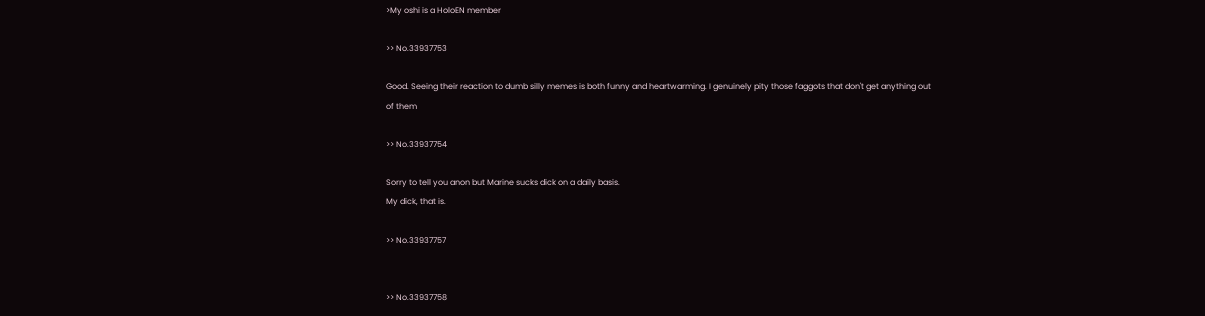>My oshi is a HoloEN member

>> No.33937753

Good. Seeing their reaction to dumb silly memes is both funny and heartwarming. I genuinely pity those faggots that don't get anything out of them

>> No.33937754

Sorry to tell you anon but Marine sucks dick on a daily basis.
My dick, that is.

>> No.33937757


>> No.33937758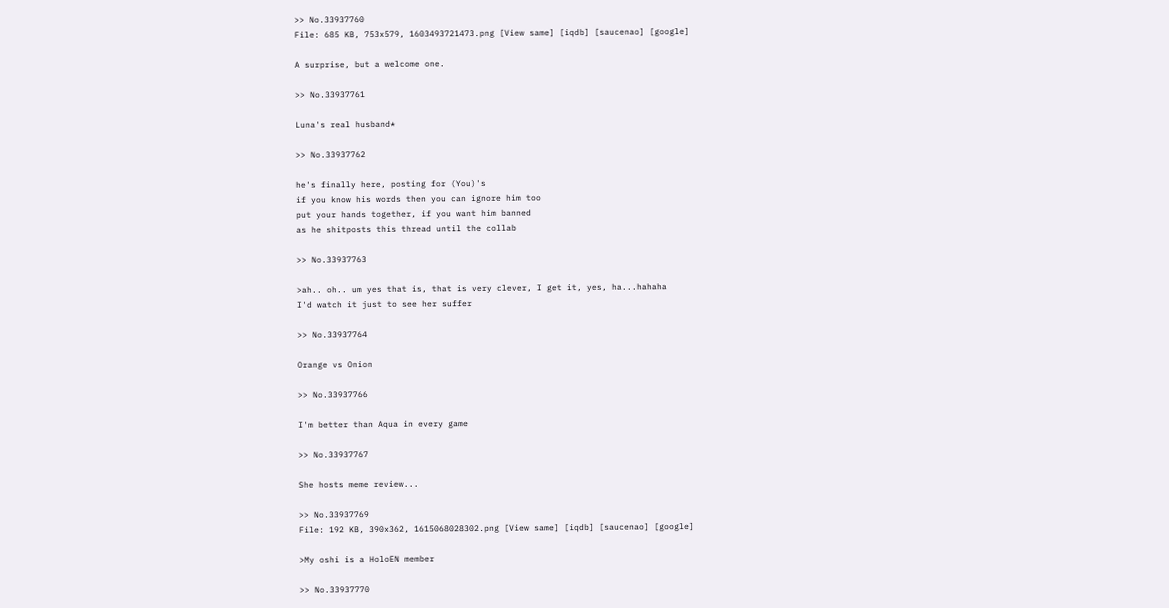>> No.33937760
File: 685 KB, 753x579, 1603493721473.png [View same] [iqdb] [saucenao] [google]

A surprise, but a welcome one.

>> No.33937761

Luna's real husband*

>> No.33937762

he's finally here, posting for (You)'s
if you know his words then you can ignore him too
put your hands together, if you want him banned
as he shitposts this thread until the collab

>> No.33937763

>ah.. oh.. um yes that is, that is very clever, I get it, yes, ha...hahaha
I'd watch it just to see her suffer

>> No.33937764

Orange vs Onion

>> No.33937766

I'm better than Aqua in every game

>> No.33937767

She hosts meme review...

>> No.33937769
File: 192 KB, 390x362, 1615068028302.png [View same] [iqdb] [saucenao] [google]

>My oshi is a HoloEN member

>> No.33937770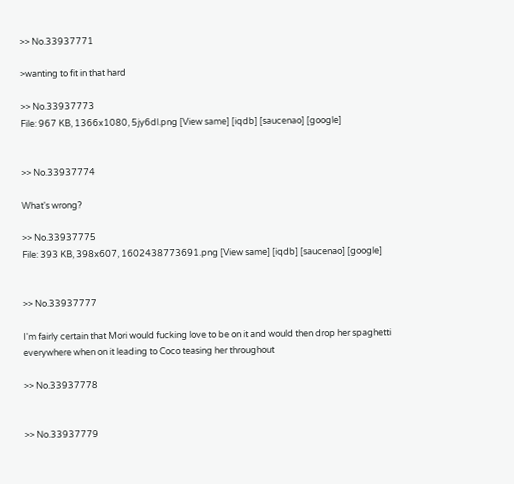>> No.33937771

>wanting to fit in that hard

>> No.33937773
File: 967 KB, 1366x1080, 5jy6dl.png [View same] [iqdb] [saucenao] [google]


>> No.33937774

What's wrong?

>> No.33937775
File: 393 KB, 398x607, 1602438773691.png [View same] [iqdb] [saucenao] [google]


>> No.33937777

I'm fairly certain that Mori would fucking love to be on it and would then drop her spaghetti everywhere when on it leading to Coco teasing her throughout

>> No.33937778


>> No.33937779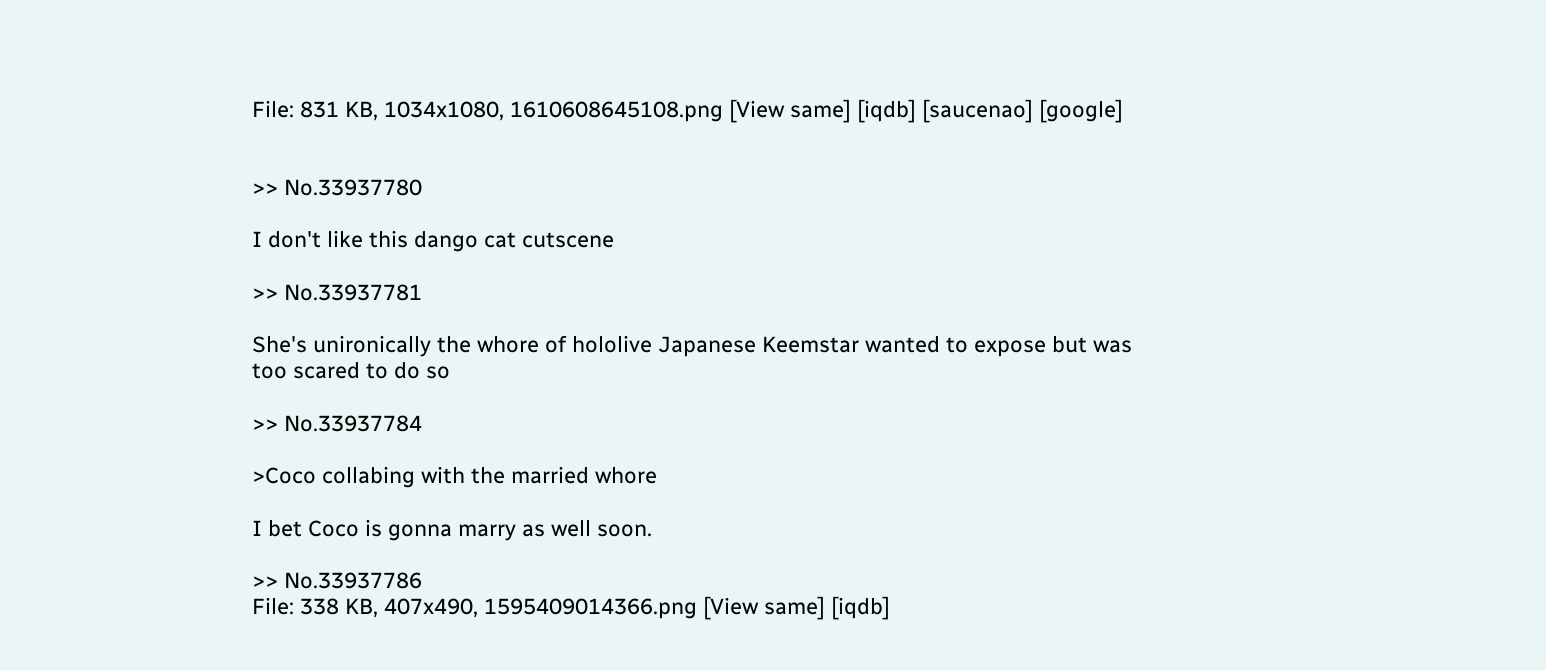File: 831 KB, 1034x1080, 1610608645108.png [View same] [iqdb] [saucenao] [google]


>> No.33937780

I don't like this dango cat cutscene

>> No.33937781

She's unironically the whore of hololive Japanese Keemstar wanted to expose but was too scared to do so

>> No.33937784

>Coco collabing with the married whore

I bet Coco is gonna marry as well soon.

>> No.33937786
File: 338 KB, 407x490, 1595409014366.png [View same] [iqdb]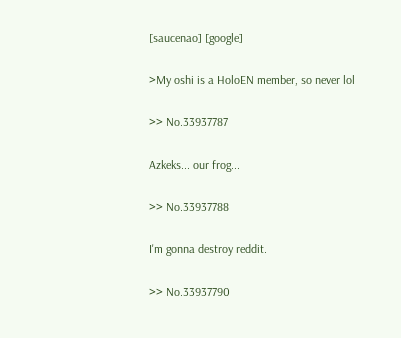[saucenao] [google]

>My oshi is a HoloEN member, so never lol

>> No.33937787

Azkeks... our frog...

>> No.33937788

I'm gonna destroy reddit.

>> No.33937790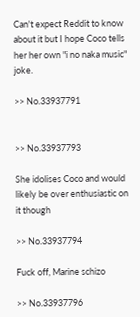Can't expect Reddit to know about it but I hope Coco tells her her own "i no naka music" joke.

>> No.33937791


>> No.33937793

She idolises Coco and would likely be over enthusiastic on it though

>> No.33937794

Fuck off, Marine schizo

>> No.33937796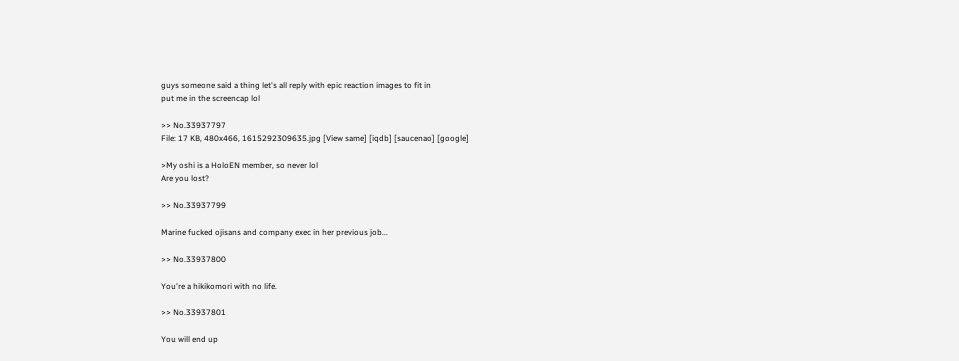guys someone said a thing let's all reply with epic reaction images to fit in
put me in the screencap lol

>> No.33937797
File: 17 KB, 480x466, 1615292309635.jpg [View same] [iqdb] [saucenao] [google]

>My oshi is a HoloEN member, so never lol
Are you lost?

>> No.33937799

Marine fucked ojisans and company exec in her previous job...

>> No.33937800

You're a hikikomori with no life.

>> No.33937801

You will end up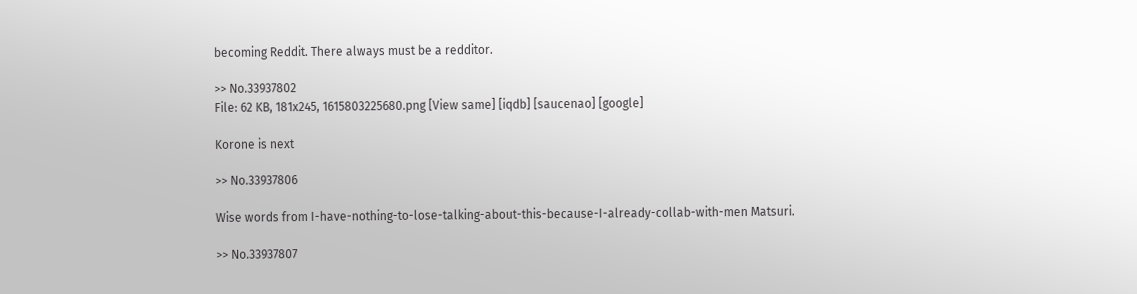becoming Reddit. There always must be a redditor.

>> No.33937802
File: 62 KB, 181x245, 1615803225680.png [View same] [iqdb] [saucenao] [google]

Korone is next

>> No.33937806

Wise words from I-have-nothing-to-lose-talking-about-this-because-I-already-collab-with-men Matsuri.

>> No.33937807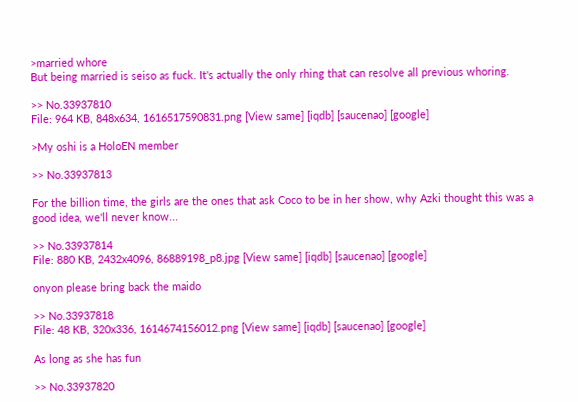>married whore
But being married is seiso as fuck. It's actually the only rhing that can resolve all previous whoring.

>> No.33937810
File: 964 KB, 848x634, 1616517590831.png [View same] [iqdb] [saucenao] [google]

>My oshi is a HoloEN member

>> No.33937813

For the billion time, the girls are the ones that ask Coco to be in her show, why Azki thought this was a good idea, we'll never know...

>> No.33937814
File: 880 KB, 2432x4096, 86889198_p8.jpg [View same] [iqdb] [saucenao] [google]

onyon please bring back the maido

>> No.33937818
File: 48 KB, 320x336, 1614674156012.png [View same] [iqdb] [saucenao] [google]

As long as she has fun

>> No.33937820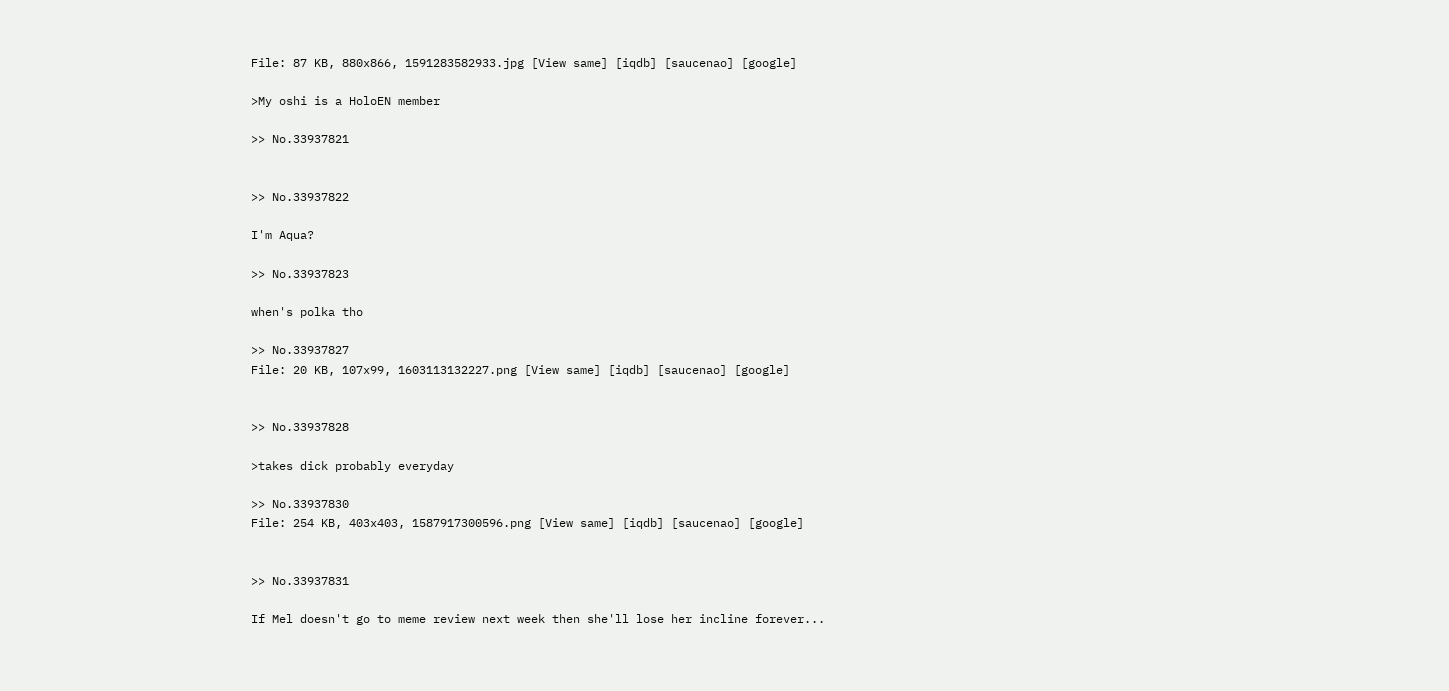File: 87 KB, 880x866, 1591283582933.jpg [View same] [iqdb] [saucenao] [google]

>My oshi is a HoloEN member

>> No.33937821


>> No.33937822

I'm Aqua?

>> No.33937823

when's polka tho

>> No.33937827
File: 20 KB, 107x99, 1603113132227.png [View same] [iqdb] [saucenao] [google]


>> No.33937828

>takes dick probably everyday

>> No.33937830
File: 254 KB, 403x403, 1587917300596.png [View same] [iqdb] [saucenao] [google]


>> No.33937831

If Mel doesn't go to meme review next week then she'll lose her incline forever...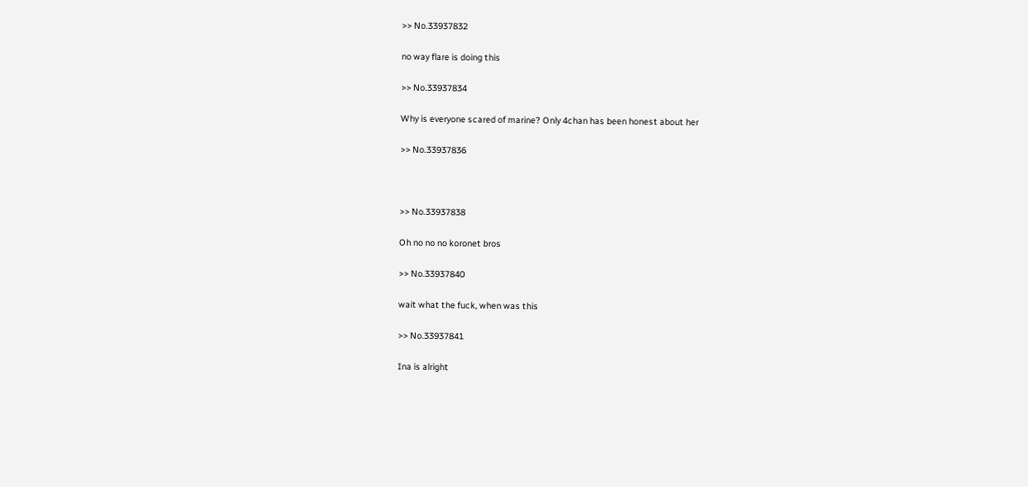>> No.33937832

no way flare is doing this

>> No.33937834

Why is everyone scared of marine? Only 4chan has been honest about her

>> No.33937836



>> No.33937838

Oh no no no koronet bros

>> No.33937840

wait what the fuck, when was this

>> No.33937841

Ina is alright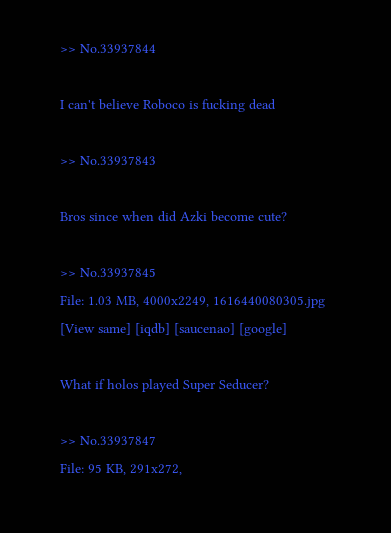>> No.33937844

I can't believe Roboco is fucking dead

>> No.33937843

Bros since when did Azki become cute?

>> No.33937845
File: 1.03 MB, 4000x2249, 1616440080305.jpg [View same] [iqdb] [saucenao] [google]

What if holos played Super Seducer?

>> No.33937847
File: 95 KB, 291x272,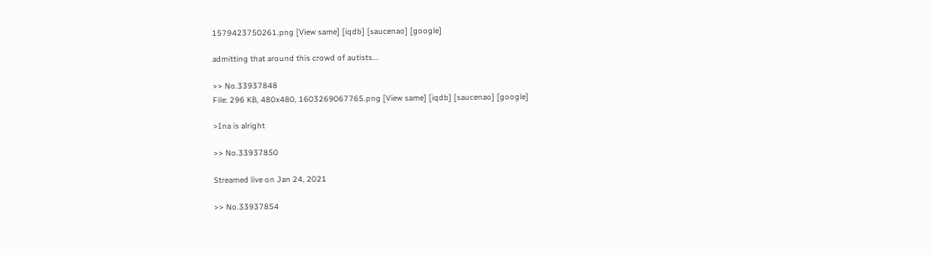1579423750261.png [View same] [iqdb] [saucenao] [google]

admitting that around this crowd of autists...

>> No.33937848
File: 296 KB, 480x480, 1603269067765.png [View same] [iqdb] [saucenao] [google]

>Ina is alright

>> No.33937850

Streamed live on Jan 24, 2021

>> No.33937854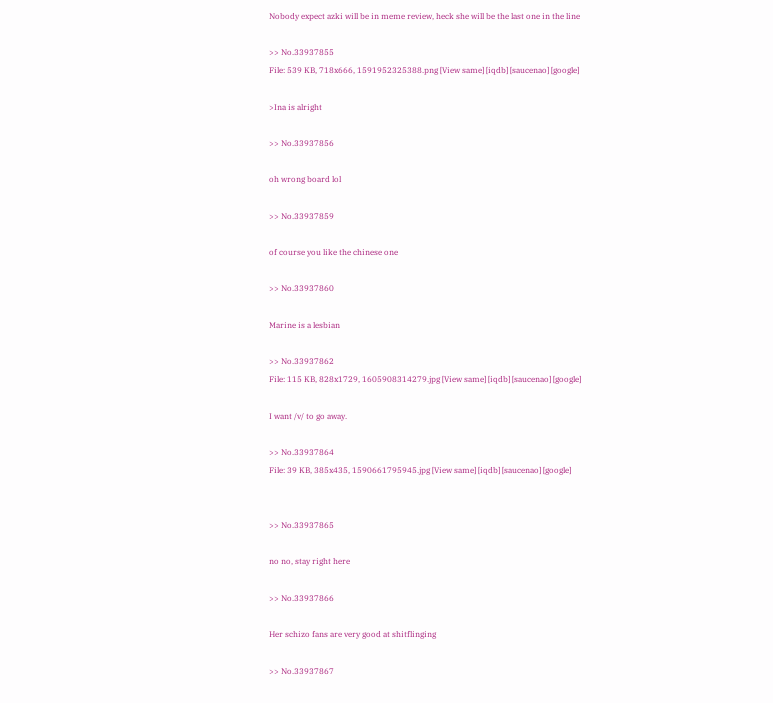Nobody expect azki will be in meme review, heck she will be the last one in the line

>> No.33937855
File: 539 KB, 718x666, 1591952325388.png [View same] [iqdb] [saucenao] [google]

>Ina is alright

>> No.33937856

oh wrong board lol

>> No.33937859

of course you like the chinese one

>> No.33937860

Marine is a lesbian

>> No.33937862
File: 115 KB, 828x1729, 1605908314279.jpg [View same] [iqdb] [saucenao] [google]

I want /v/ to go away.

>> No.33937864
File: 39 KB, 385x435, 1590661795945.jpg [View same] [iqdb] [saucenao] [google]


>> No.33937865

no no, stay right here

>> No.33937866

Her schizo fans are very good at shitflinging

>> No.33937867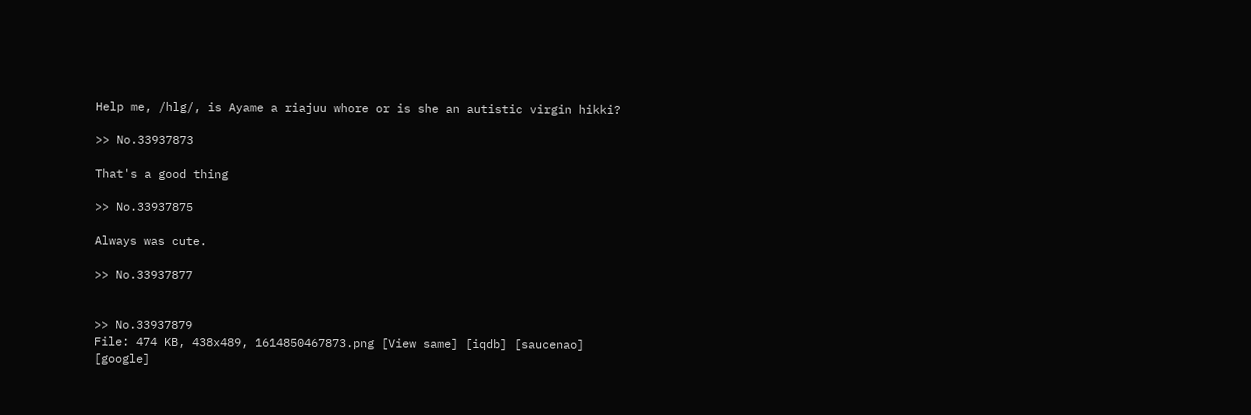Help me, /hlg/, is Ayame a riajuu whore or is she an autistic virgin hikki?

>> No.33937873

That's a good thing

>> No.33937875

Always was cute.

>> No.33937877


>> No.33937879
File: 474 KB, 438x489, 1614850467873.png [View same] [iqdb] [saucenao] [google]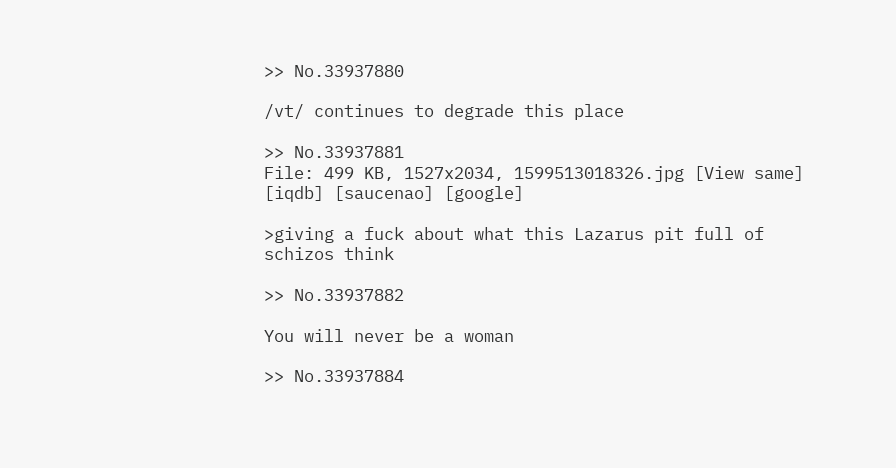>> No.33937880

/vt/ continues to degrade this place

>> No.33937881
File: 499 KB, 1527x2034, 1599513018326.jpg [View same] [iqdb] [saucenao] [google]

>giving a fuck about what this Lazarus pit full of schizos think

>> No.33937882

You will never be a woman

>> No.33937884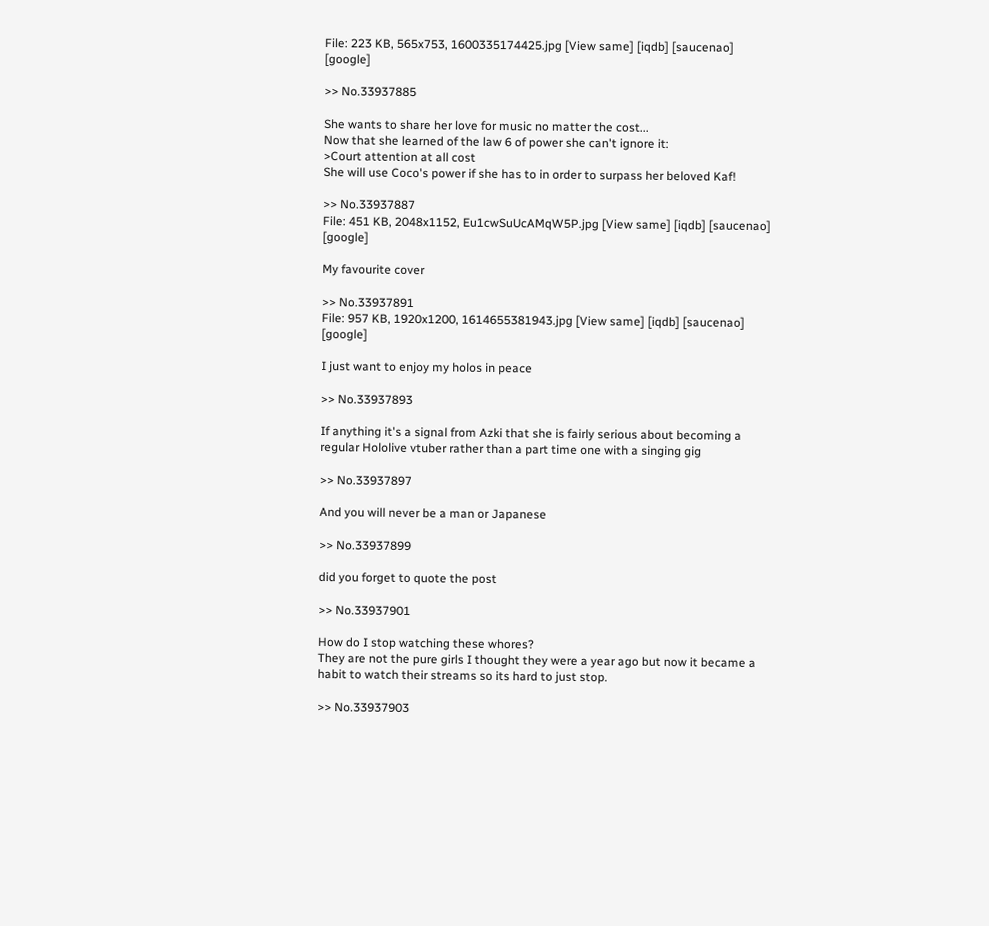File: 223 KB, 565x753, 1600335174425.jpg [View same] [iqdb] [saucenao] [google]

>> No.33937885

She wants to share her love for music no matter the cost...
Now that she learned of the law 6 of power she can't ignore it:
>Court attention at all cost
She will use Coco's power if she has to in order to surpass her beloved Kaf!

>> No.33937887
File: 451 KB, 2048x1152, Eu1cwSuUcAMqW5P.jpg [View same] [iqdb] [saucenao] [google]

My favourite cover

>> No.33937891
File: 957 KB, 1920x1200, 1614655381943.jpg [View same] [iqdb] [saucenao] [google]

I just want to enjoy my holos in peace

>> No.33937893

If anything it's a signal from Azki that she is fairly serious about becoming a regular Hololive vtuber rather than a part time one with a singing gig

>> No.33937897

And you will never be a man or Japanese

>> No.33937899

did you forget to quote the post

>> No.33937901

How do I stop watching these whores?
They are not the pure girls I thought they were a year ago but now it became a habit to watch their streams so its hard to just stop.

>> No.33937903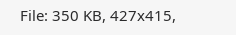File: 350 KB, 427x415,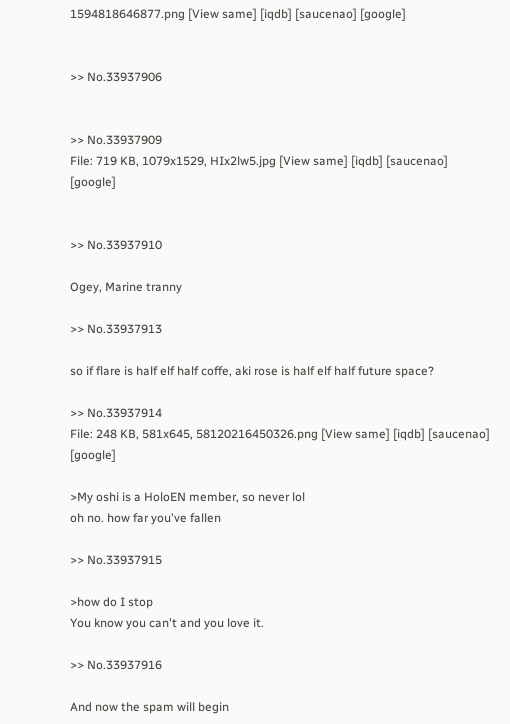1594818646877.png [View same] [iqdb] [saucenao] [google]


>> No.33937906


>> No.33937909
File: 719 KB, 1079x1529, HIx2lw5.jpg [View same] [iqdb] [saucenao] [google]


>> No.33937910

Ogey, Marine tranny

>> No.33937913

so if flare is half elf half coffe, aki rose is half elf half future space?

>> No.33937914
File: 248 KB, 581x645, 58120216450326.png [View same] [iqdb] [saucenao] [google]

>My oshi is a HoloEN member, so never lol
oh no. how far you've fallen

>> No.33937915

>how do I stop
You know you can't and you love it.

>> No.33937916

And now the spam will begin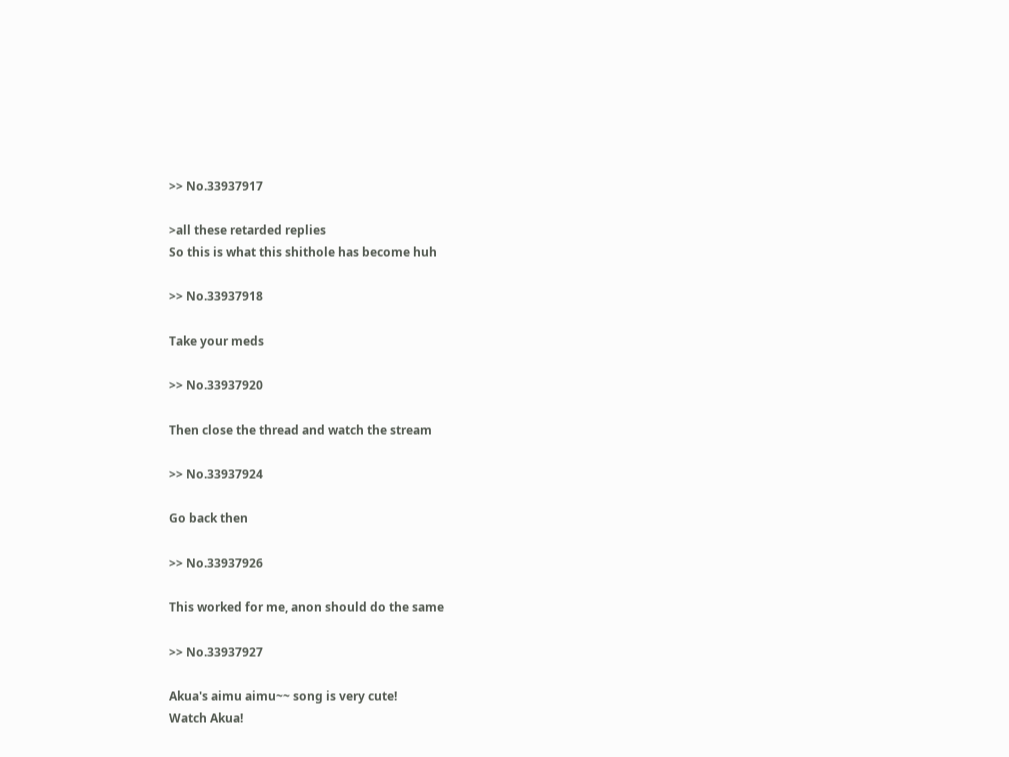>> No.33937917

>all these retarded replies
So this is what this shithole has become huh

>> No.33937918

Take your meds

>> No.33937920

Then close the thread and watch the stream

>> No.33937924

Go back then

>> No.33937926

This worked for me, anon should do the same

>> No.33937927

Akua's aimu aimu~~ song is very cute!
Watch Akua!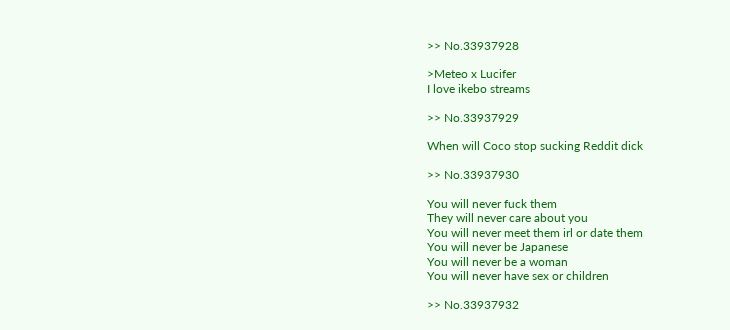>> No.33937928

>Meteo x Lucifer
I love ikebo streams

>> No.33937929

When will Coco stop sucking Reddit dick

>> No.33937930

You will never fuck them
They will never care about you
You will never meet them irl or date them
You will never be Japanese
You will never be a woman
You will never have sex or children

>> No.33937932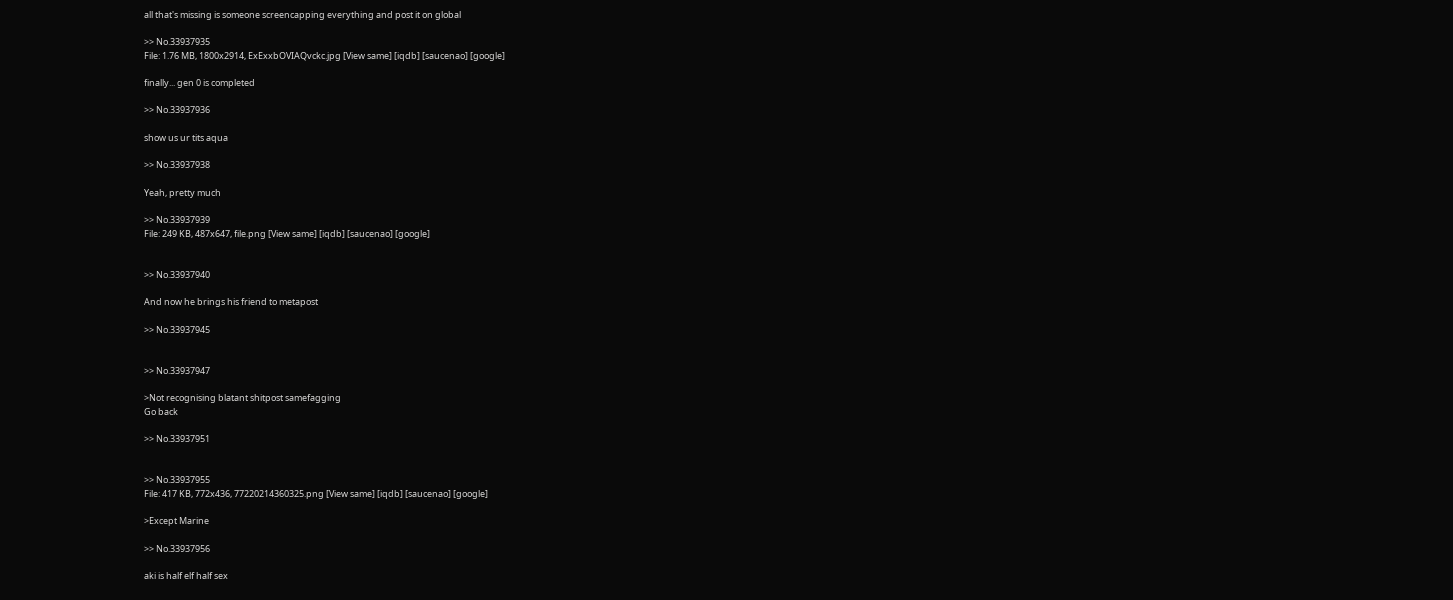all that's missing is someone screencapping everything and post it on global

>> No.33937935
File: 1.76 MB, 1800x2914, ExExxbOVIAQvckc.jpg [View same] [iqdb] [saucenao] [google]

finally... gen 0 is completed

>> No.33937936

show us ur tits aqua

>> No.33937938

Yeah, pretty much

>> No.33937939
File: 249 KB, 487x647, file.png [View same] [iqdb] [saucenao] [google]


>> No.33937940

And now he brings his friend to metapost

>> No.33937945


>> No.33937947

>Not recognising blatant shitpost samefagging
Go back

>> No.33937951


>> No.33937955
File: 417 KB, 772x436, 77220214360325.png [View same] [iqdb] [saucenao] [google]

>Except Marine

>> No.33937956

aki is half elf half sex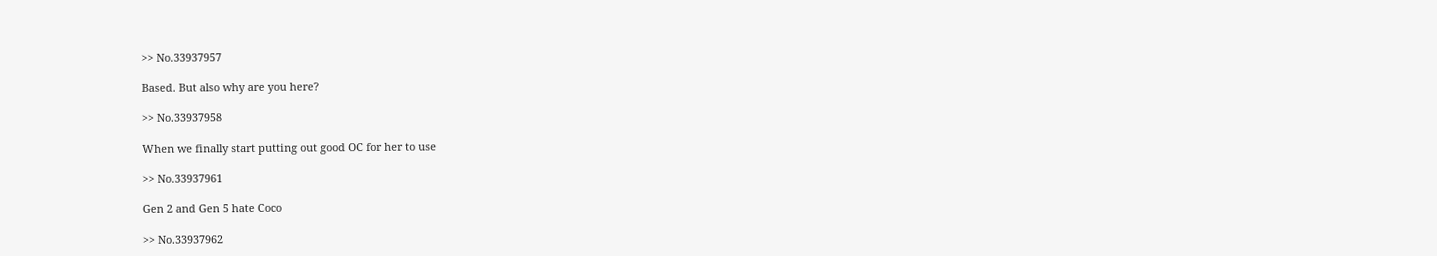>> No.33937957

Based. But also why are you here?

>> No.33937958

When we finally start putting out good OC for her to use

>> No.33937961

Gen 2 and Gen 5 hate Coco

>> No.33937962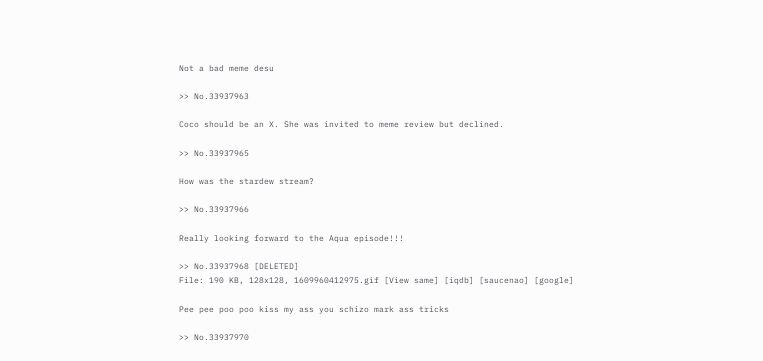Not a bad meme desu

>> No.33937963

Coco should be an X. She was invited to meme review but declined.

>> No.33937965

How was the stardew stream?

>> No.33937966

Really looking forward to the Aqua episode!!!

>> No.33937968 [DELETED]
File: 190 KB, 128x128, 1609960412975.gif [View same] [iqdb] [saucenao] [google]

Pee pee poo poo kiss my ass you schizo mark ass tricks

>> No.33937970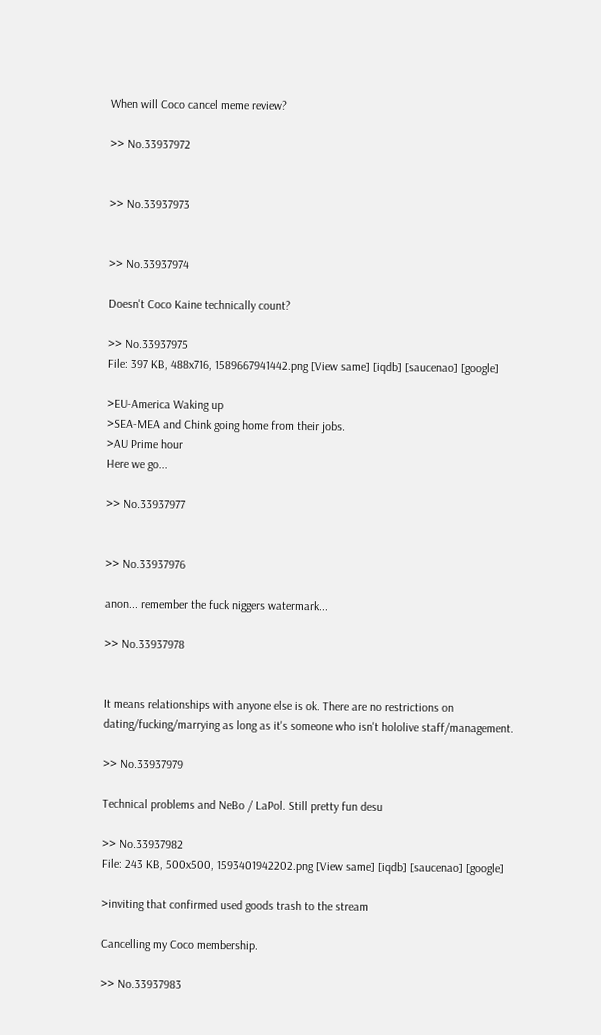When will Coco cancel meme review?

>> No.33937972


>> No.33937973


>> No.33937974

Doesn't Coco Kaine technically count?

>> No.33937975
File: 397 KB, 488x716, 1589667941442.png [View same] [iqdb] [saucenao] [google]

>EU-America Waking up
>SEA-MEA and Chink going home from their jobs.
>AU Prime hour
Here we go...

>> No.33937977


>> No.33937976

anon... remember the fuck niggers watermark...

>> No.33937978


It means relationships with anyone else is ok. There are no restrictions on dating/fucking/marrying as long as it's someone who isn't hololive staff/management.

>> No.33937979

Technical problems and NeBo / LaPol. Still pretty fun desu

>> No.33937982
File: 243 KB, 500x500, 1593401942202.png [View same] [iqdb] [saucenao] [google]

>inviting that confirmed used goods trash to the stream

Cancelling my Coco membership.

>> No.33937983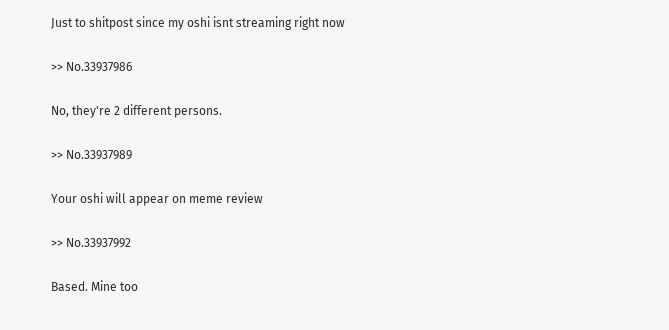Just to shitpost since my oshi isnt streaming right now

>> No.33937986

No, they're 2 different persons.

>> No.33937989

Your oshi will appear on meme review

>> No.33937992

Based. Mine too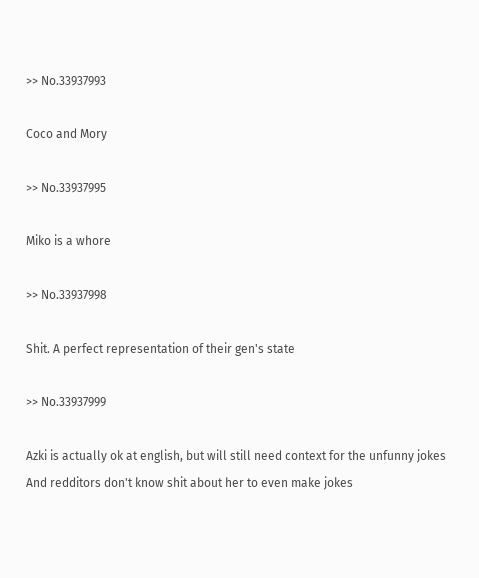>> No.33937993

Coco and Mory

>> No.33937995

Miko is a whore

>> No.33937998

Shit. A perfect representation of their gen's state

>> No.33937999

Azki is actually ok at english, but will still need context for the unfunny jokes
And redditors don't know shit about her to even make jokes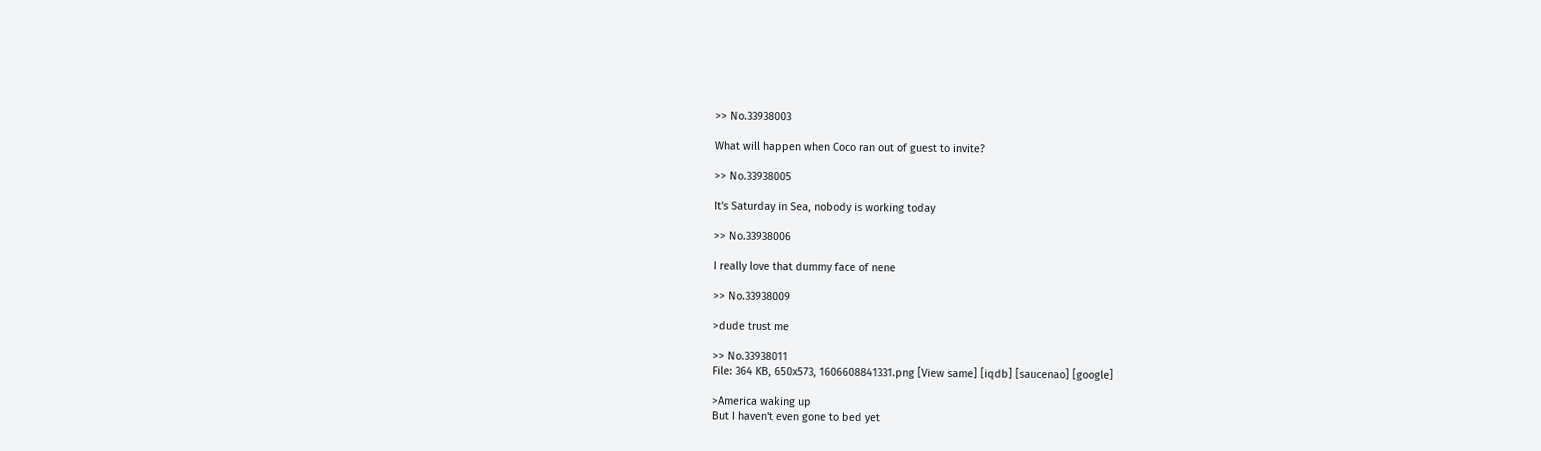>> No.33938003

What will happen when Coco ran out of guest to invite?

>> No.33938005

It's Saturday in Sea, nobody is working today

>> No.33938006

I really love that dummy face of nene

>> No.33938009

>dude trust me

>> No.33938011
File: 364 KB, 650x573, 1606608841331.png [View same] [iqdb] [saucenao] [google]

>America waking up
But I haven't even gone to bed yet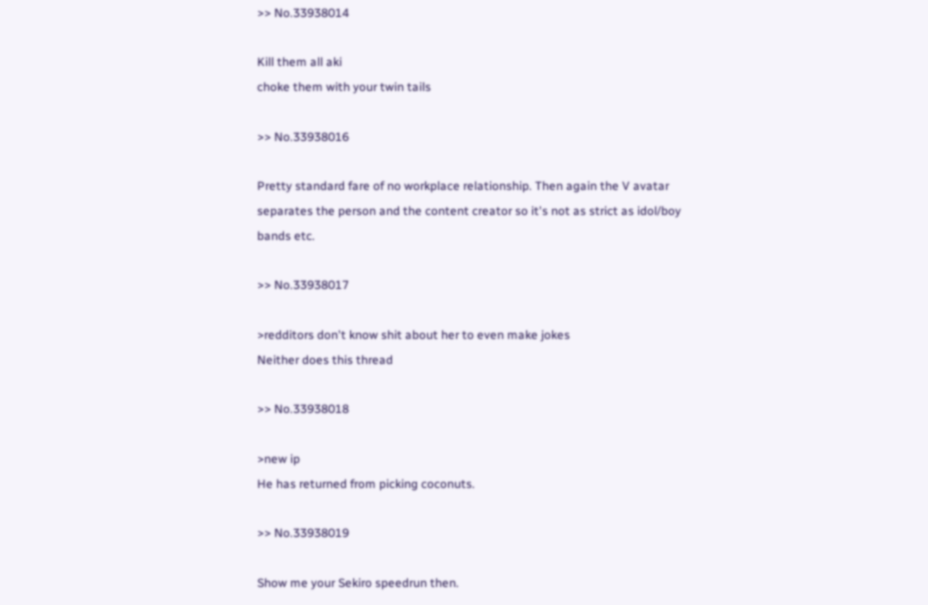>> No.33938014

Kill them all aki
choke them with your twin tails

>> No.33938016

Pretty standard fare of no workplace relationship. Then again the V avatar separates the person and the content creator so it's not as strict as idol/boy bands etc.

>> No.33938017

>redditors don't know shit about her to even make jokes
Neither does this thread

>> No.33938018

>new ip
He has returned from picking coconuts.

>> No.33938019

Show me your Sekiro speedrun then.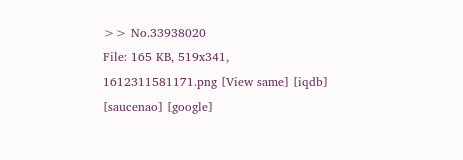>> No.33938020
File: 165 KB, 519x341, 1612311581171.png [View same] [iqdb] [saucenao] [google]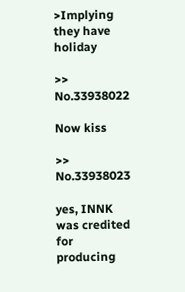>Implying they have holiday

>> No.33938022

Now kiss

>> No.33938023

yes, INNK was credited for producing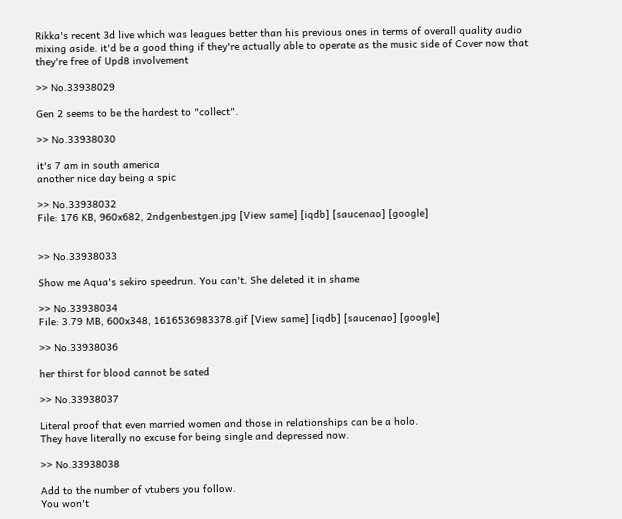Rikka's recent 3d live which was leagues better than his previous ones in terms of overall quality audio mixing aside. it'd be a good thing if they're actually able to operate as the music side of Cover now that they're free of Upd8 involvement

>> No.33938029

Gen 2 seems to be the hardest to "collect".

>> No.33938030

it's 7 am in south america
another nice day being a spic

>> No.33938032
File: 176 KB, 960x682, 2ndgenbestgen.jpg [View same] [iqdb] [saucenao] [google]


>> No.33938033

Show me Aqua's sekiro speedrun. You can't. She deleted it in shame

>> No.33938034
File: 3.79 MB, 600x348, 1616536983378.gif [View same] [iqdb] [saucenao] [google]

>> No.33938036

her thirst for blood cannot be sated

>> No.33938037

Literal proof that even married women and those in relationships can be a holo.
They have literally no excuse for being single and depressed now.

>> No.33938038

Add to the number of vtubers you follow.
You won't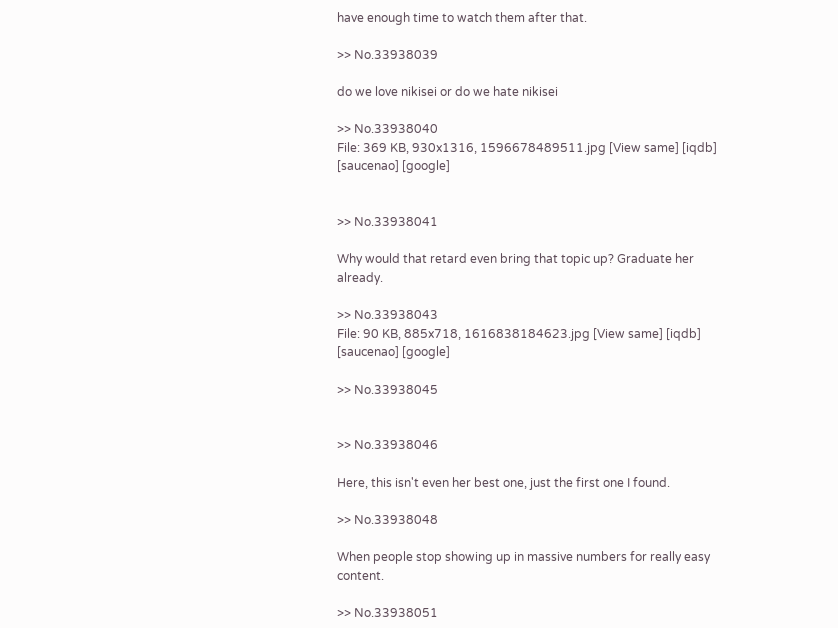have enough time to watch them after that.

>> No.33938039

do we love nikisei or do we hate nikisei

>> No.33938040
File: 369 KB, 930x1316, 1596678489511.jpg [View same] [iqdb] [saucenao] [google]


>> No.33938041

Why would that retard even bring that topic up? Graduate her already.

>> No.33938043
File: 90 KB, 885x718, 1616838184623.jpg [View same] [iqdb] [saucenao] [google]

>> No.33938045


>> No.33938046

Here, this isn't even her best one, just the first one I found.

>> No.33938048

When people stop showing up in massive numbers for really easy content.

>> No.33938051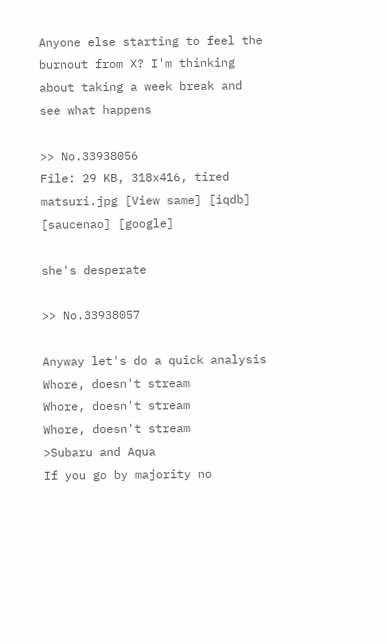Anyone else starting to feel the burnout from X? I'm thinking about taking a week break and see what happens

>> No.33938056
File: 29 KB, 318x416, tired matsuri.jpg [View same] [iqdb] [saucenao] [google]

she's desperate

>> No.33938057

Anyway let's do a quick analysis
Whore, doesn't stream
Whore, doesn't stream
Whore, doesn't stream
>Subaru and Aqua
If you go by majority no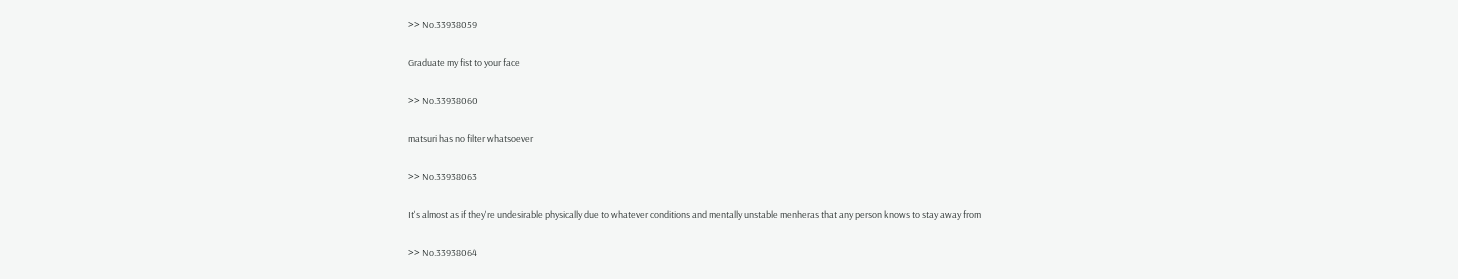>> No.33938059

Graduate my fist to your face

>> No.33938060

matsuri has no filter whatsoever

>> No.33938063

It's almost as if they're undesirable physically due to whatever conditions and mentally unstable menheras that any person knows to stay away from

>> No.33938064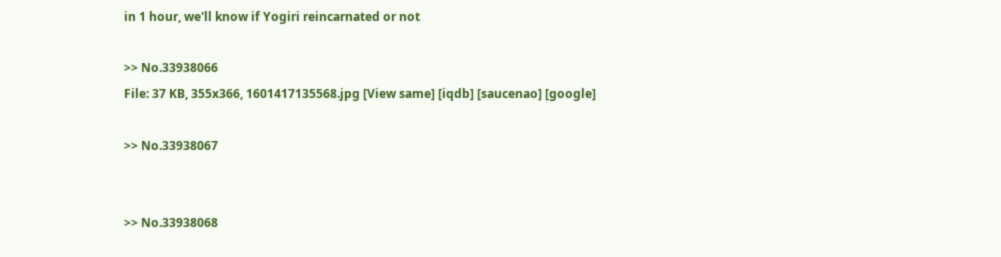in 1 hour, we'll know if Yogiri reincarnated or not

>> No.33938066
File: 37 KB, 355x366, 1601417135568.jpg [View same] [iqdb] [saucenao] [google]

>> No.33938067


>> No.33938068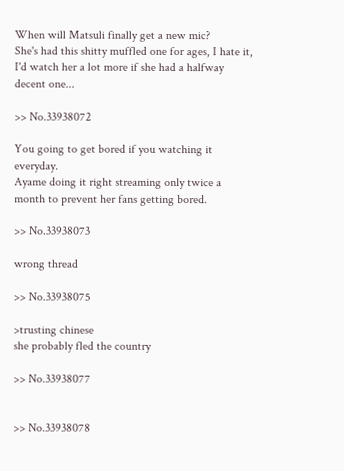When will Matsuli finally get a new mic?
She's had this shitty muffled one for ages, I hate it, I'd watch her a lot more if she had a halfway decent one...

>> No.33938072

You going to get bored if you watching it everyday.
Ayame doing it right streaming only twice a month to prevent her fans getting bored.

>> No.33938073

wrong thread

>> No.33938075

>trusting chinese
she probably fled the country

>> No.33938077


>> No.33938078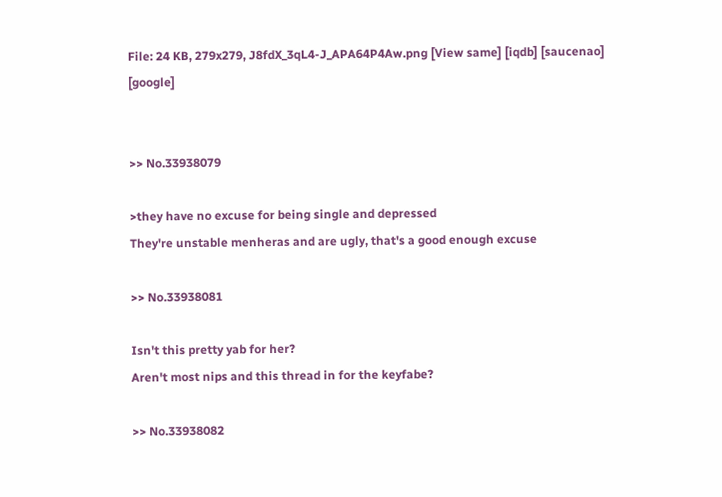File: 24 KB, 279x279, J8fdX_3qL4-J_APA64P4Aw.png [View same] [iqdb] [saucenao] [google]


>> No.33938079

>they have no excuse for being single and depressed
They're unstable menheras and are ugly, that's a good enough excuse

>> No.33938081

Isn't this pretty yab for her?
Aren't most nips and this thread in for the keyfabe?

>> No.33938082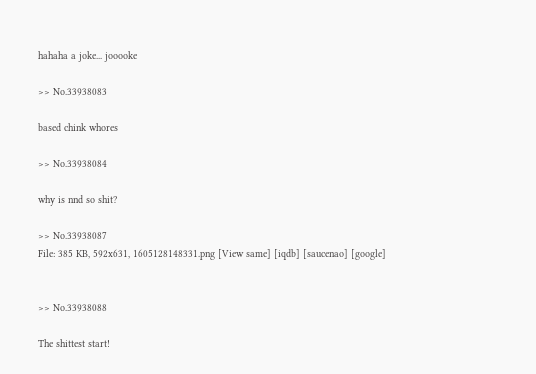hahaha a joke... jooooke

>> No.33938083

based chink whores

>> No.33938084

why is nnd so shit?

>> No.33938087
File: 385 KB, 592x631, 1605128148331.png [View same] [iqdb] [saucenao] [google]


>> No.33938088

The shittest start!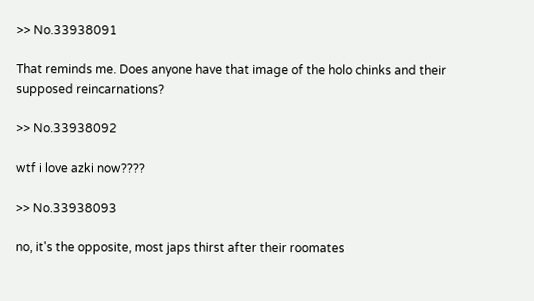>> No.33938091

That reminds me. Does anyone have that image of the holo chinks and their supposed reincarnations?

>> No.33938092

wtf i love azki now????

>> No.33938093

no, it's the opposite, most japs thirst after their roomates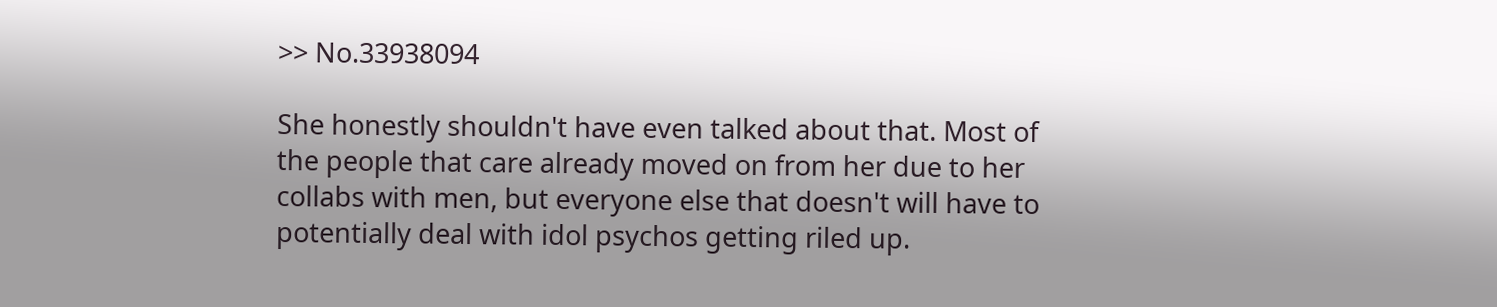>> No.33938094

She honestly shouldn't have even talked about that. Most of the people that care already moved on from her due to her collabs with men, but everyone else that doesn't will have to potentially deal with idol psychos getting riled up.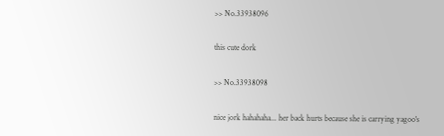>> No.33938096

this cute dork

>> No.33938098

nice jork hahahaha... her back hurts because she is carrying yagoo's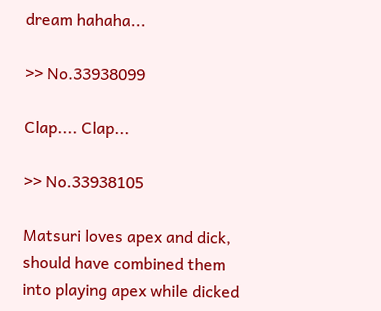dream hahaha...

>> No.33938099

Clap.... Clap...

>> No.33938105

Matsuri loves apex and dick, should have combined them into playing apex while dicked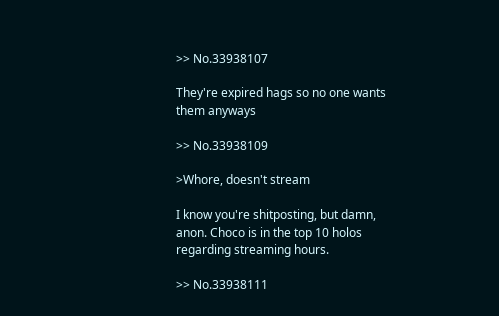>> No.33938107

They're expired hags so no one wants them anyways

>> No.33938109

>Whore, doesn't stream

I know you're shitposting, but damn, anon. Choco is in the top 10 holos regarding streaming hours.

>> No.33938111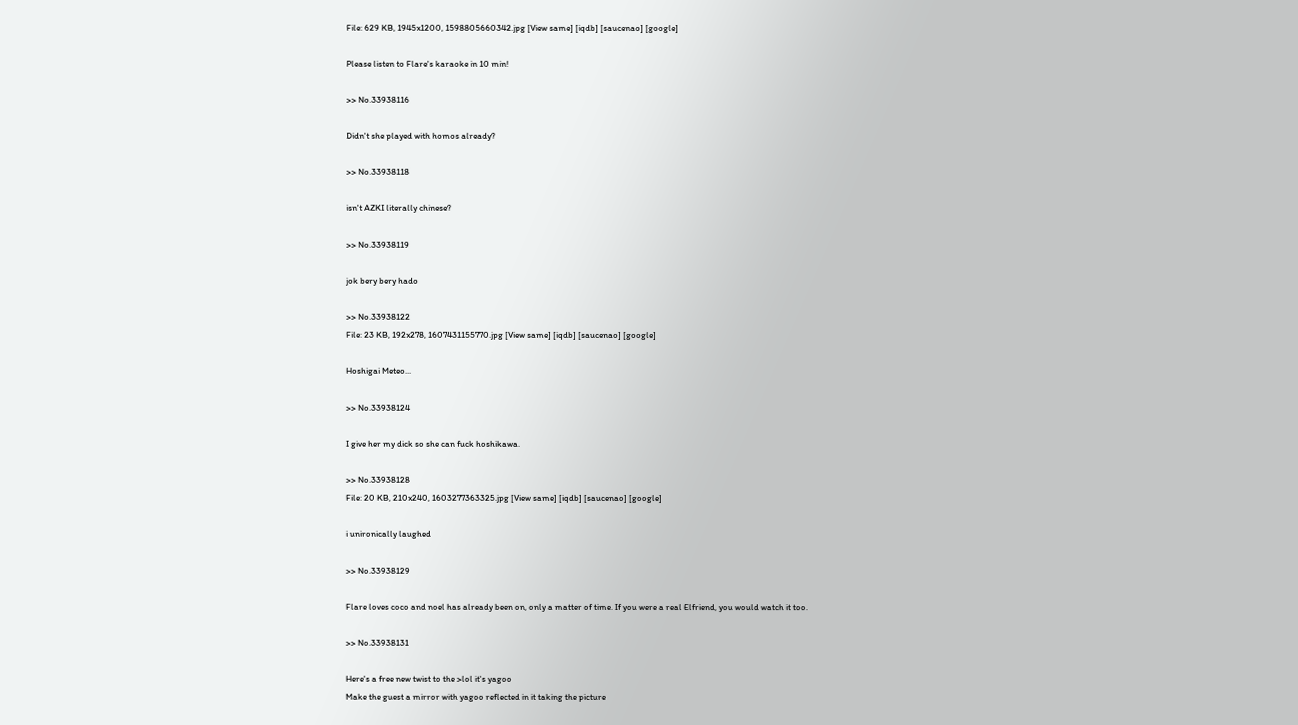File: 629 KB, 1945x1200, 1598805660342.jpg [View same] [iqdb] [saucenao] [google]

Please listen to Flare's karaoke in 10 min!

>> No.33938116

Didn't she played with homos already?

>> No.33938118

isn't AZKI literally chinese?

>> No.33938119

jok bery bery hado

>> No.33938122
File: 23 KB, 192x278, 1607431155770.jpg [View same] [iqdb] [saucenao] [google]

Hoshigai Meteo...

>> No.33938124

I give her my dick so she can fuck hoshikawa.

>> No.33938128
File: 20 KB, 210x240, 1603277363325.jpg [View same] [iqdb] [saucenao] [google]

i unironically laughed

>> No.33938129

Flare loves coco and noel has already been on, only a matter of time. If you were a real Elfriend, you would watch it too.

>> No.33938131

Here's a free new twist to the >lol it's yagoo
Make the guest a mirror with yagoo reflected in it taking the picture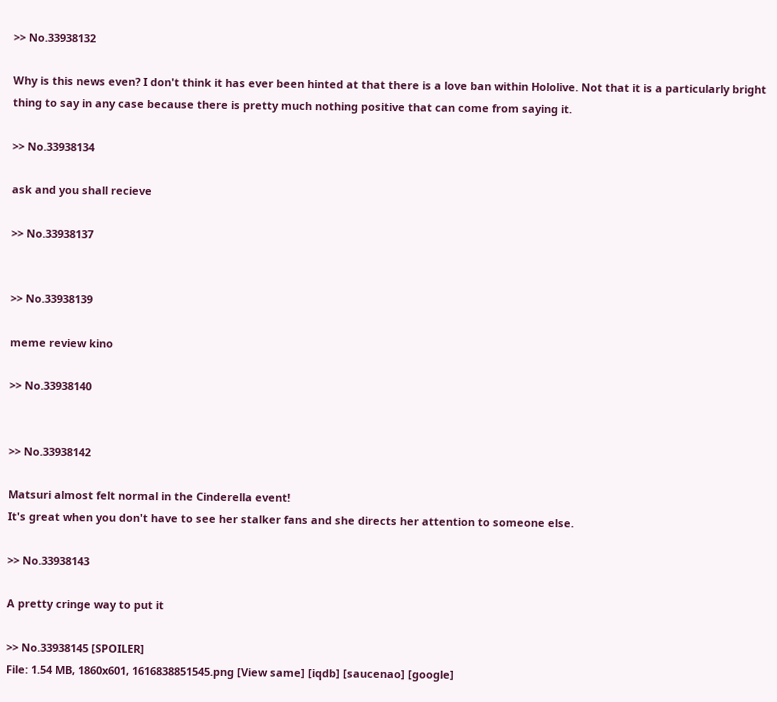>> No.33938132

Why is this news even? I don't think it has ever been hinted at that there is a love ban within Hololive. Not that it is a particularly bright thing to say in any case because there is pretty much nothing positive that can come from saying it.

>> No.33938134

ask and you shall recieve

>> No.33938137


>> No.33938139

meme review kino

>> No.33938140


>> No.33938142

Matsuri almost felt normal in the Cinderella event!
It's great when you don't have to see her stalker fans and she directs her attention to someone else.

>> No.33938143

A pretty cringe way to put it

>> No.33938145 [SPOILER]
File: 1.54 MB, 1860x601, 1616838851545.png [View same] [iqdb] [saucenao] [google]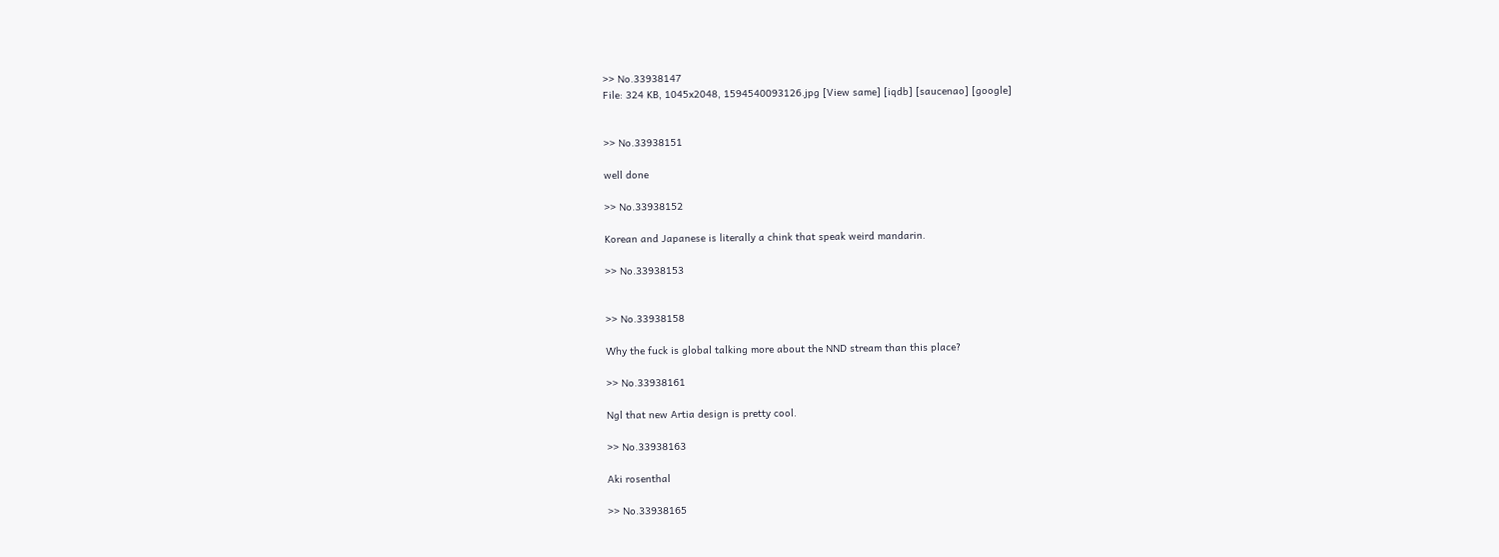>> No.33938147
File: 324 KB, 1045x2048, 1594540093126.jpg [View same] [iqdb] [saucenao] [google]


>> No.33938151

well done

>> No.33938152

Korean and Japanese is literally a chink that speak weird mandarin.

>> No.33938153


>> No.33938158

Why the fuck is global talking more about the NND stream than this place?

>> No.33938161

Ngl that new Artia design is pretty cool.

>> No.33938163

Aki rosenthal

>> No.33938165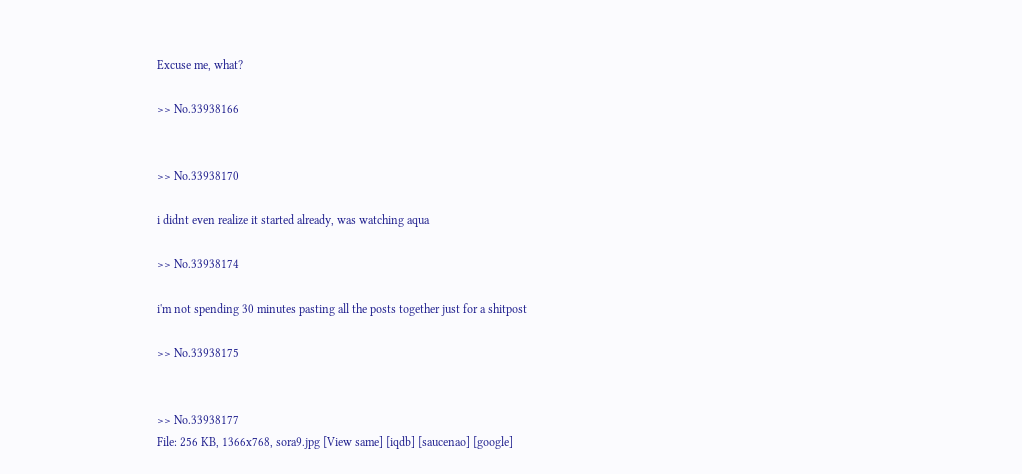Excuse me, what?

>> No.33938166


>> No.33938170

i didnt even realize it started already, was watching aqua

>> No.33938174

i'm not spending 30 minutes pasting all the posts together just for a shitpost

>> No.33938175


>> No.33938177
File: 256 KB, 1366x768, sora9.jpg [View same] [iqdb] [saucenao] [google]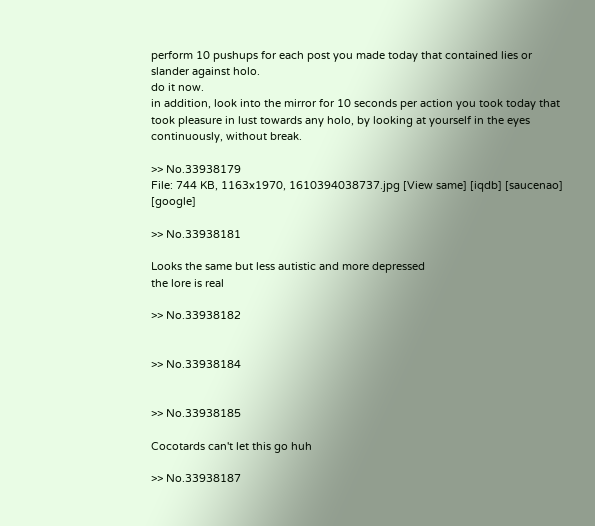perform 10 pushups for each post you made today that contained lies or slander against holo.
do it now.
in addition, look into the mirror for 10 seconds per action you took today that took pleasure in lust towards any holo, by looking at yourself in the eyes continuously, without break.

>> No.33938179
File: 744 KB, 1163x1970, 1610394038737.jpg [View same] [iqdb] [saucenao] [google]

>> No.33938181

Looks the same but less autistic and more depressed
the lore is real

>> No.33938182


>> No.33938184


>> No.33938185

Cocotards can't let this go huh

>> No.33938187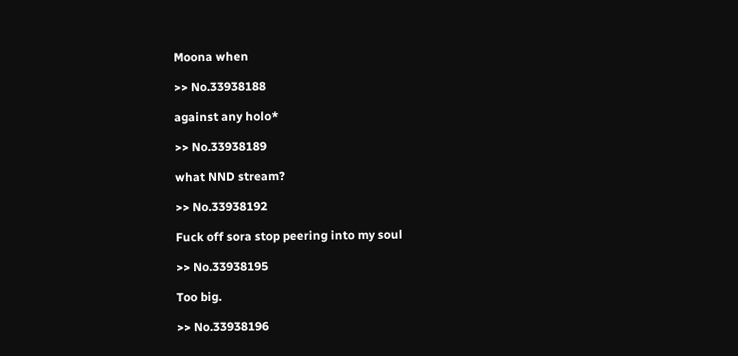Moona when

>> No.33938188

against any holo*

>> No.33938189

what NND stream?

>> No.33938192

Fuck off sora stop peering into my soul

>> No.33938195

Too big.

>> No.33938196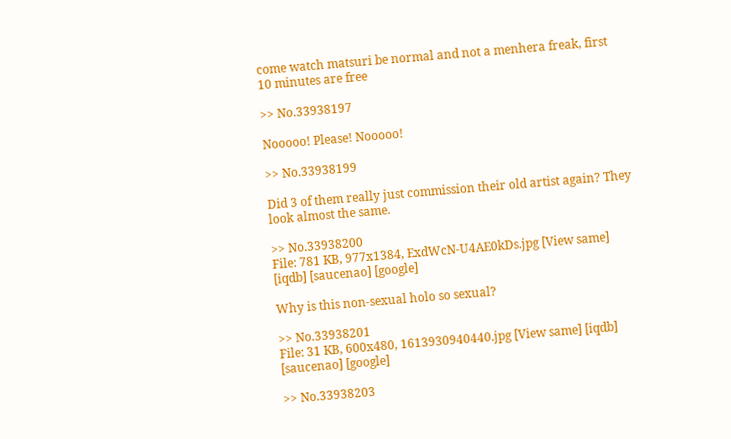come watch matsuri be normal and not a menhera freak, first 10 minutes are free

>> No.33938197

Nooooo! Please! Nooooo!

>> No.33938199

Did 3 of them really just commission their old artist again? They look almost the same.

>> No.33938200
File: 781 KB, 977x1384, ExdWcN-U4AE0kDs.jpg [View same] [iqdb] [saucenao] [google]

Why is this non-sexual holo so sexual?

>> No.33938201
File: 31 KB, 600x480, 1613930940440.jpg [View same] [iqdb] [saucenao] [google]

>> No.33938203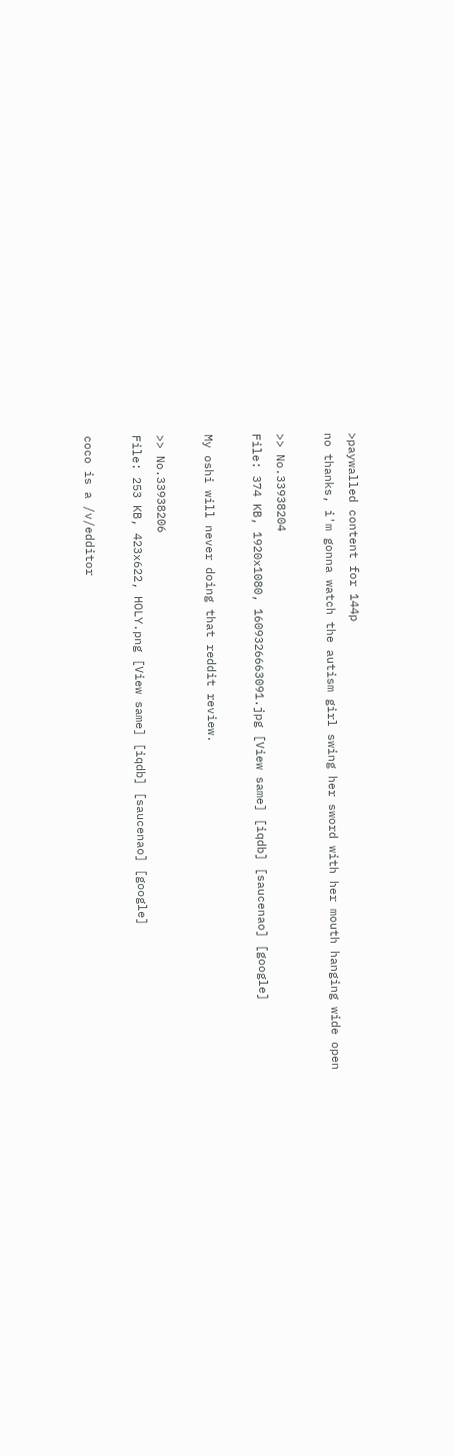>paywalled content for 144p
no thanks, i'm gonna watch the autism girl swing her sword with her mouth hanging wide open

>> No.33938204
File: 374 KB, 1920x1080, 1609326663091.jpg [View same] [iqdb] [saucenao] [google]

My oshi will never doing that reddit review.

>> No.33938206
File: 253 KB, 423x622, HOLY.png [View same] [iqdb] [saucenao] [google]

coco is a /v/edditor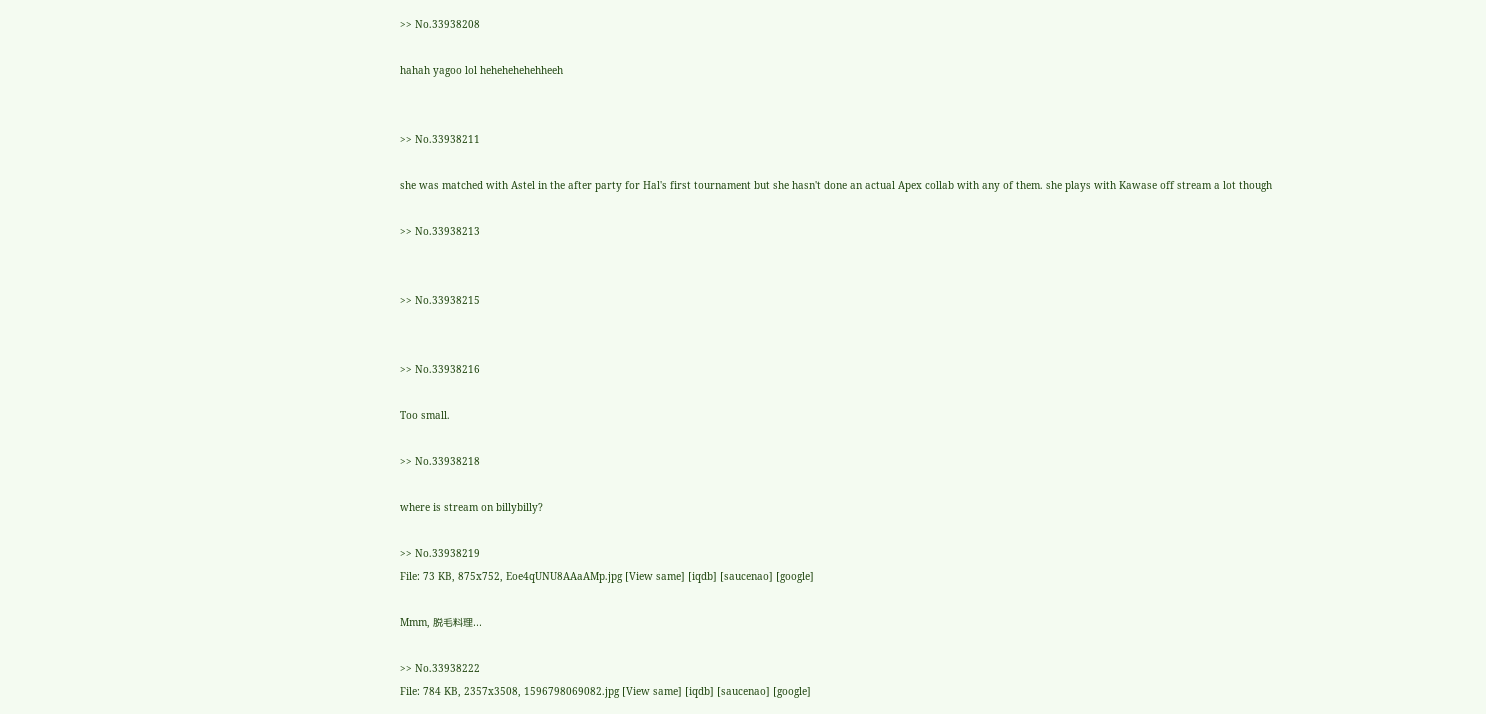>> No.33938208

hahah yagoo lol hehehehehehheeh


>> No.33938211

she was matched with Astel in the after party for Hal's first tournament but she hasn't done an actual Apex collab with any of them. she plays with Kawase off stream a lot though

>> No.33938213


>> No.33938215


>> No.33938216

Too small.

>> No.33938218

where is stream on billybilly?

>> No.33938219
File: 73 KB, 875x752, Eoe4qUNU8AAaAMp.jpg [View same] [iqdb] [saucenao] [google]

Mmm, 脱毛料理...

>> No.33938222
File: 784 KB, 2357x3508, 1596798069082.jpg [View same] [iqdb] [saucenao] [google]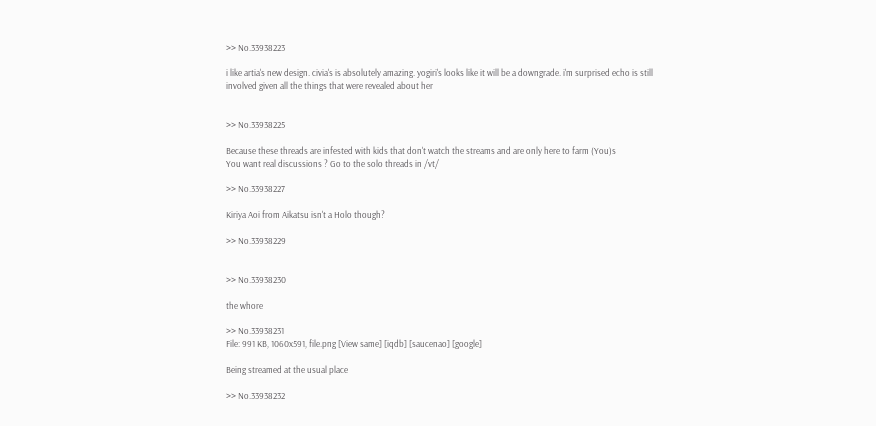>> No.33938223

i like artia's new design. civia's is absolutely amazing. yogiri's looks like it will be a downgrade. i'm surprised echo is still involved given all the things that were revealed about her


>> No.33938225

Because these threads are infested with kids that don't watch the streams and are only here to farm (You)s
You want real discussions ? Go to the solo threads in /vt/

>> No.33938227

Kiriya Aoi from Aikatsu isn't a Holo though?

>> No.33938229


>> No.33938230

the whore

>> No.33938231
File: 991 KB, 1060x591, file.png [View same] [iqdb] [saucenao] [google]

Being streamed at the usual place

>> No.33938232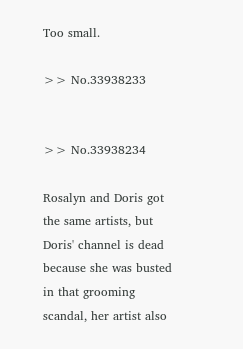Too small.

>> No.33938233


>> No.33938234

Rosalyn and Doris got the same artists, but Doris' channel is dead because she was busted in that grooming scandal, her artist also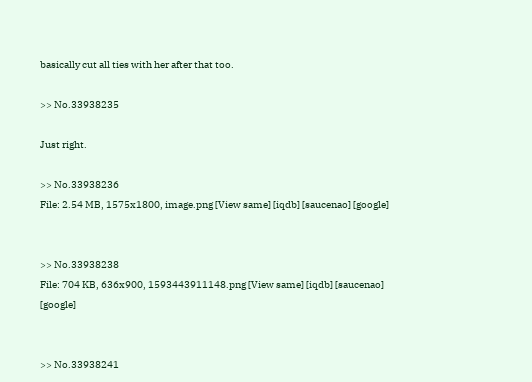basically cut all ties with her after that too.

>> No.33938235

Just right.

>> No.33938236
File: 2.54 MB, 1575x1800, image.png [View same] [iqdb] [saucenao] [google]


>> No.33938238
File: 704 KB, 636x900, 1593443911148.png [View same] [iqdb] [saucenao] [google]


>> No.33938241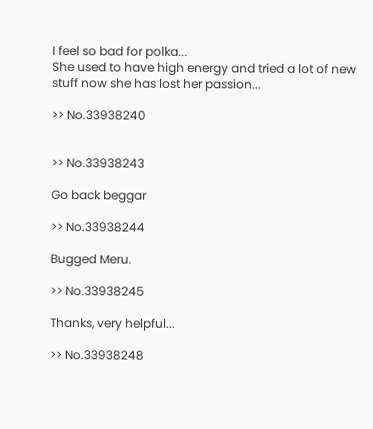I feel so bad for polka...
She used to have high energy and tried a lot of new stuff now she has lost her passion...

>> No.33938240


>> No.33938243

Go back beggar

>> No.33938244

Bugged Meru.

>> No.33938245

Thanks, very helpful...

>> No.33938248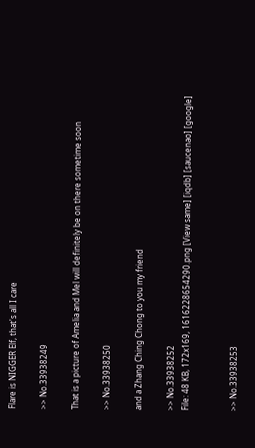Flare is NIGGER Elf, that's all I care

>> No.33938249

That is a picture of Amelia and Mel will definitely be on there sometime soon

>> No.33938250

and a Zhang Ching Chong to you my friend

>> No.33938252
File: 48 KB, 172x169, 1616228654290.png [View same] [iqdb] [saucenao] [google]


>> No.33938253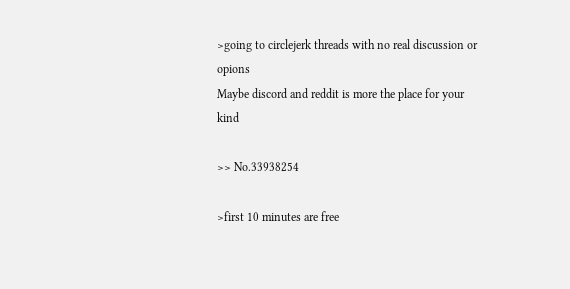>going to circlejerk threads with no real discussion or opions
Maybe discord and reddit is more the place for your kind

>> No.33938254

>first 10 minutes are free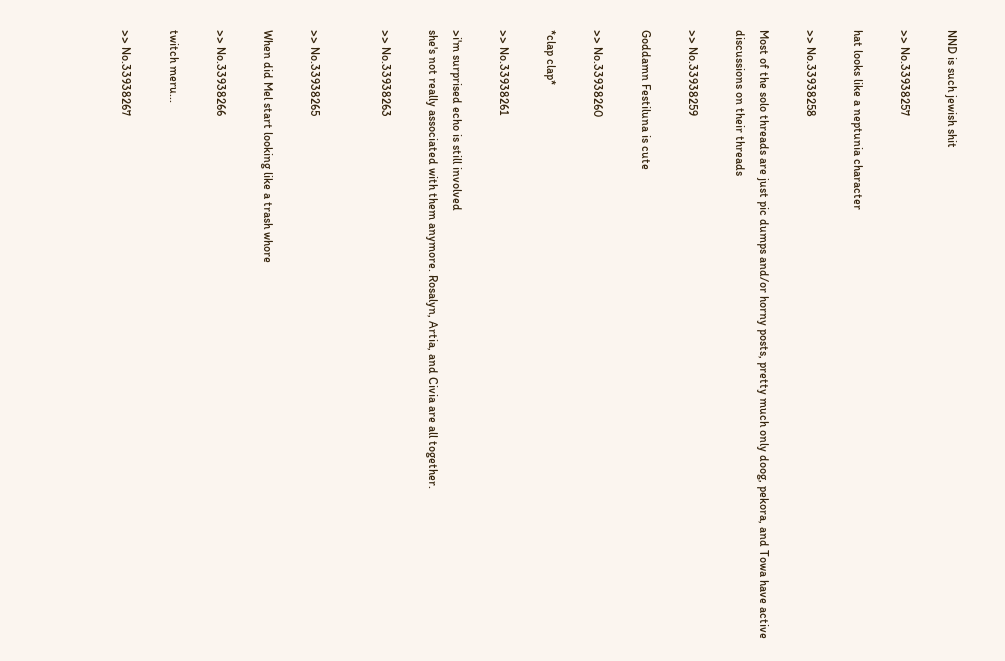NND is such jewish shit

>> No.33938257

hat looks like a neptunia character

>> No.33938258

Most of the solo threads are just pic dumps and/or horny posts, pretty much only doog, pekora, and Towa have active discussions on their threads

>> No.33938259

Goddamn Festiluna is cute

>> No.33938260

*clap clap*

>> No.33938261

>i'm surprised echo is still involved
she's not really associated with them anymore. Rosalyn, Artia, and Civia are all together.

>> No.33938263


>> No.33938265

When did Mel start looking like a trash whore

>> No.33938266

twitch meru...

>> No.33938267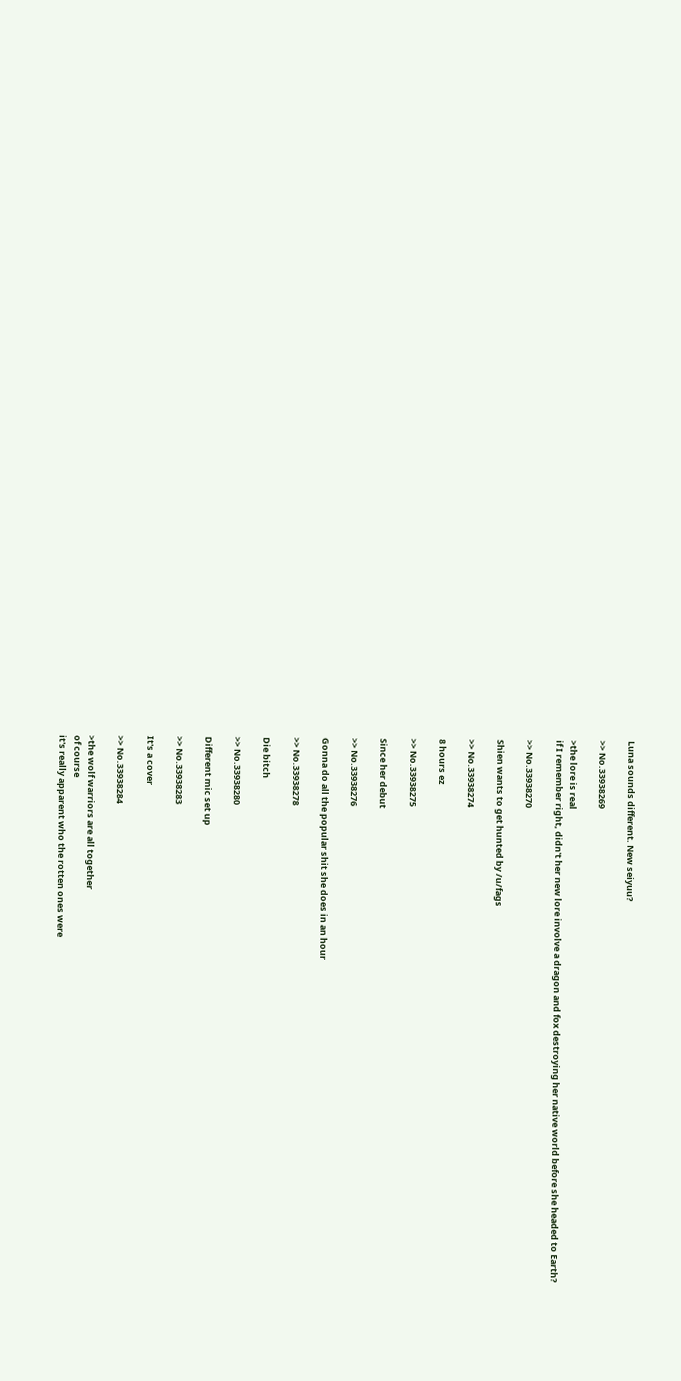Luna sounds different. New seiyuu?

>> No.33938269

>the lore is real
if I remember right, didn't her new lore involve a dragon and fox destroying her native world before she headed to Earth?

>> No.33938270

Shien wants to get hunted by /u/fags

>> No.33938274

8 hours ez

>> No.33938275

Since her debut

>> No.33938276

Gonna do all the popular shit she does in an hour

>> No.33938278

Die bitch

>> No.33938280

Different mic set up

>> No.33938283

It's a cover

>> No.33938284

>the wolf warriors are all together
of course
it's really apparent who the rotten ones were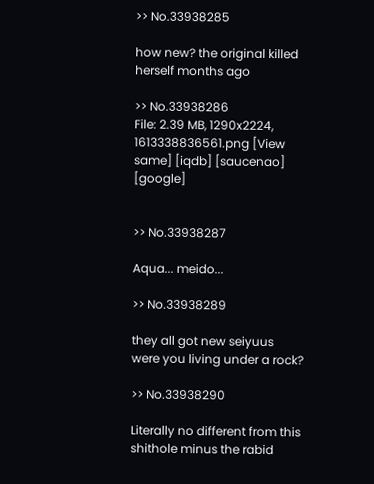>> No.33938285

how new? the original killed herself months ago

>> No.33938286
File: 2.39 MB, 1290x2224, 1613338836561.png [View same] [iqdb] [saucenao] [google]


>> No.33938287

Aqua... meido...

>> No.33938289

they all got new seiyuus
were you living under a rock?

>> No.33938290

Literally no different from this shithole minus the rabid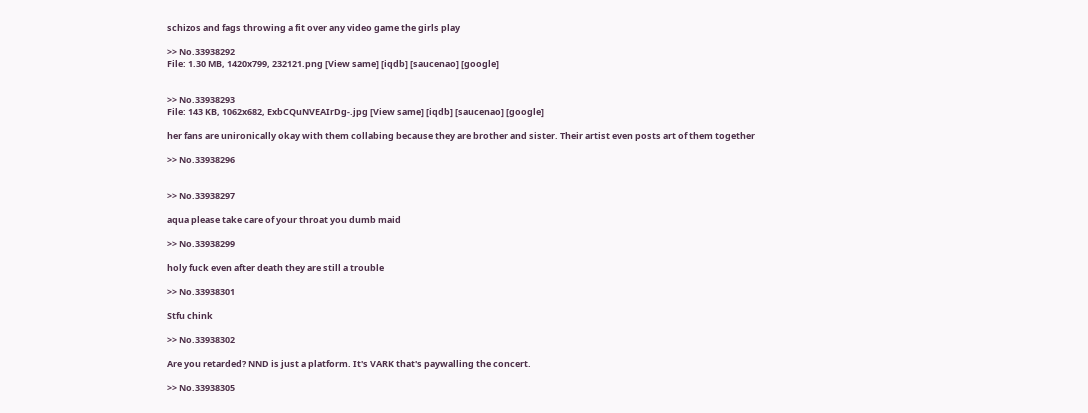schizos and fags throwing a fit over any video game the girls play

>> No.33938292
File: 1.30 MB, 1420x799, 232121.png [View same] [iqdb] [saucenao] [google]


>> No.33938293
File: 143 KB, 1062x682, ExbCQuNVEAIrDg-.jpg [View same] [iqdb] [saucenao] [google]

her fans are unironically okay with them collabing because they are brother and sister. Their artist even posts art of them together

>> No.33938296


>> No.33938297

aqua please take care of your throat you dumb maid

>> No.33938299

holy fuck even after death they are still a trouble

>> No.33938301

Stfu chink

>> No.33938302

Are you retarded? NND is just a platform. It's VARK that's paywalling the concert.

>> No.33938305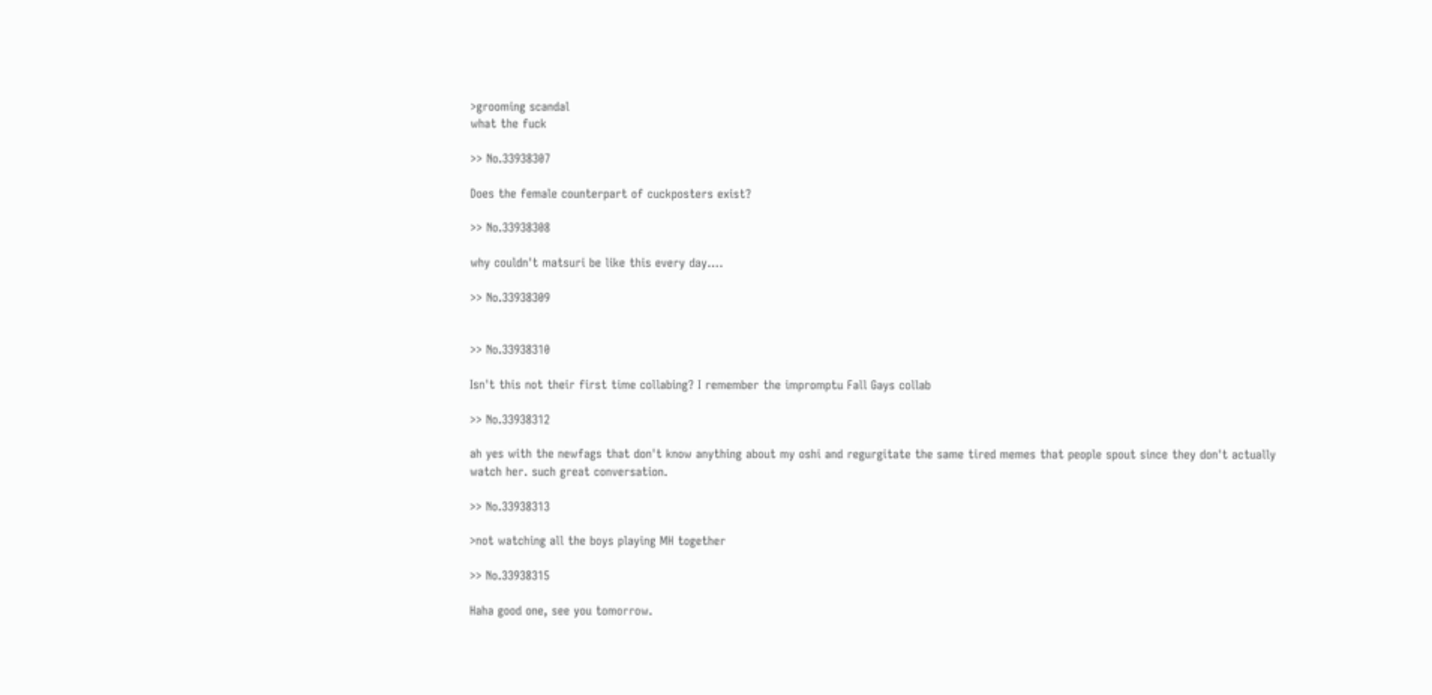>grooming scandal
what the fuck

>> No.33938307

Does the female counterpart of cuckposters exist?

>> No.33938308

why couldn't matsuri be like this every day....

>> No.33938309


>> No.33938310

Isn't this not their first time collabing? I remember the impromptu Fall Gays collab

>> No.33938312

ah yes with the newfags that don't know anything about my oshi and regurgitate the same tired memes that people spout since they don't actually watch her. such great conversation.

>> No.33938313

>not watching all the boys playing MH together

>> No.33938315

Haha good one, see you tomorrow.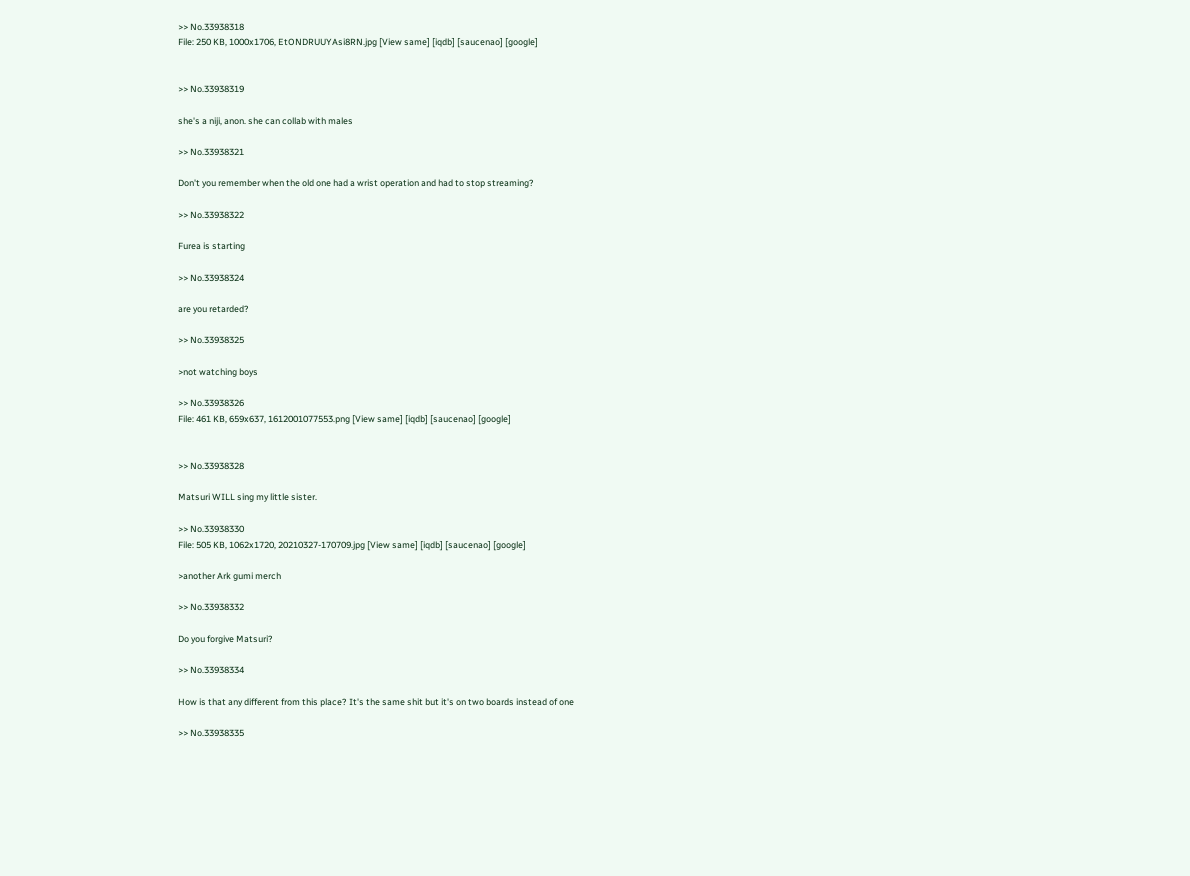>> No.33938318
File: 250 KB, 1000x1706, EtONDRUUYAsi8RN.jpg [View same] [iqdb] [saucenao] [google]


>> No.33938319

she's a niji, anon. she can collab with males

>> No.33938321

Don't you remember when the old one had a wrist operation and had to stop streaming?

>> No.33938322

Furea is starting

>> No.33938324

are you retarded?

>> No.33938325

>not watching boys

>> No.33938326
File: 461 KB, 659x637, 1612001077553.png [View same] [iqdb] [saucenao] [google]


>> No.33938328

Matsuri WILL sing my little sister.

>> No.33938330
File: 505 KB, 1062x1720, 20210327-170709.jpg [View same] [iqdb] [saucenao] [google]

>another Ark gumi merch

>> No.33938332

Do you forgive Matsuri?

>> No.33938334

How is that any different from this place? It's the same shit but it's on two boards instead of one

>> No.33938335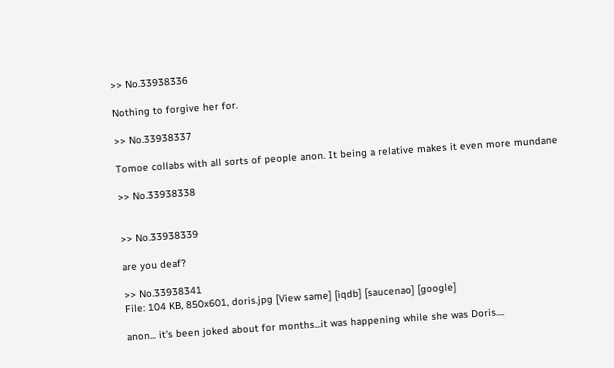>> No.33938336

Nothing to forgive her for.

>> No.33938337

Tomoe collabs with all sorts of people anon. It being a relative makes it even more mundane

>> No.33938338


>> No.33938339

are you deaf?

>> No.33938341
File: 104 KB, 850x601, doris.jpg [View same] [iqdb] [saucenao] [google]

anon... it's been joked about for months...it was happening while she was Doris....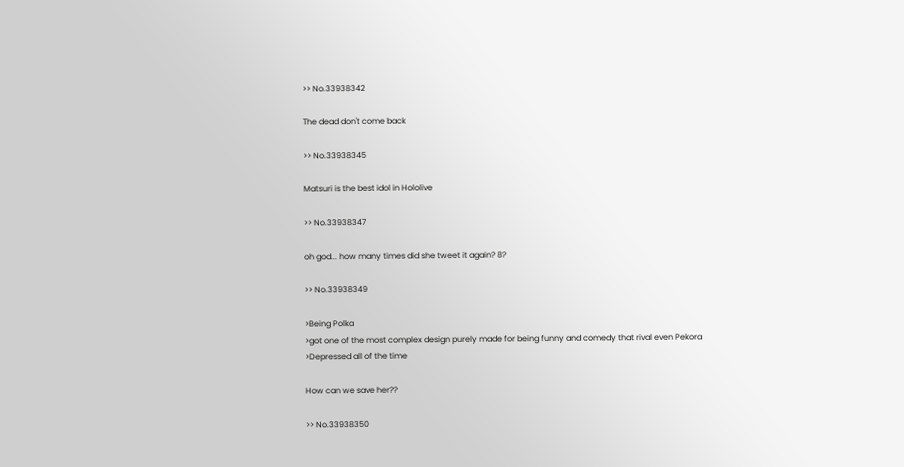>> No.33938342

The dead don't come back

>> No.33938345

Matsuri is the best idol in Hololive

>> No.33938347

oh god... how many times did she tweet it again? 8?

>> No.33938349

>Being Polka
>got one of the most complex design purely made for being funny and comedy that rival even Pekora
>Depressed all of the time

How can we save her??

>> No.33938350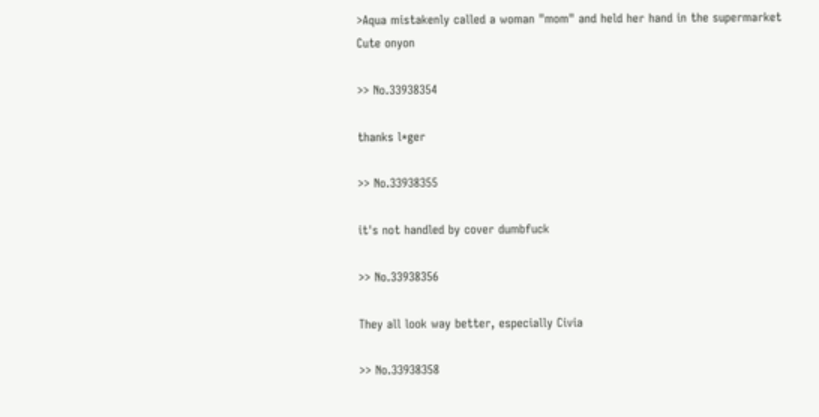>Aqua mistakenly called a woman "mom" and held her hand in the supermarket
Cute onyon

>> No.33938354

thanks l*ger

>> No.33938355

it's not handled by cover dumbfuck

>> No.33938356

They all look way better, especially Civia

>> No.33938358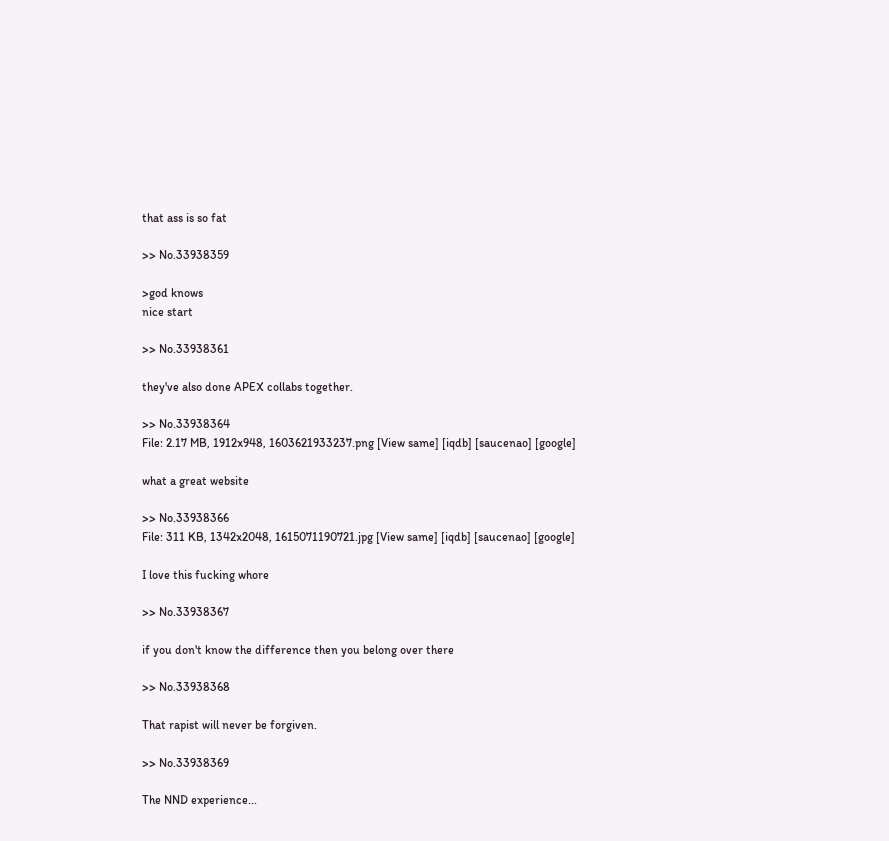that ass is so fat

>> No.33938359

>god knows
nice start

>> No.33938361

they've also done APEX collabs together.

>> No.33938364
File: 2.17 MB, 1912x948, 1603621933237.png [View same] [iqdb] [saucenao] [google]

what a great website

>> No.33938366
File: 311 KB, 1342x2048, 1615071190721.jpg [View same] [iqdb] [saucenao] [google]

I love this fucking whore

>> No.33938367

if you don't know the difference then you belong over there

>> No.33938368

That rapist will never be forgiven.

>> No.33938369

The NND experience...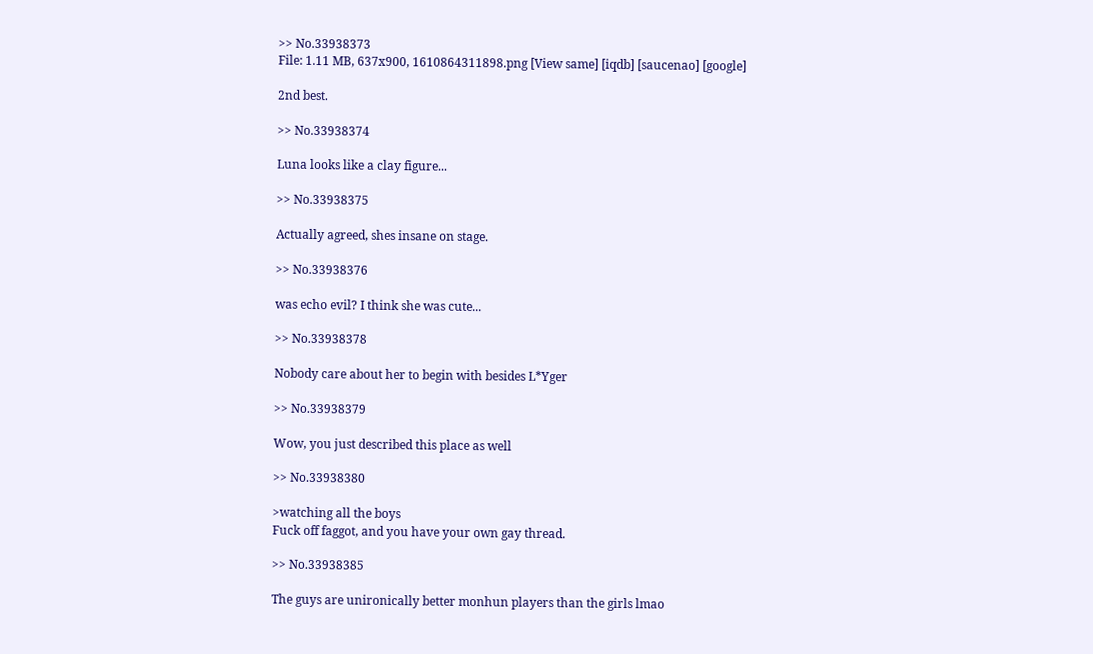>> No.33938373
File: 1.11 MB, 637x900, 1610864311898.png [View same] [iqdb] [saucenao] [google]

2nd best.

>> No.33938374

Luna looks like a clay figure...

>> No.33938375

Actually agreed, shes insane on stage.

>> No.33938376

was echo evil? I think she was cute...

>> No.33938378

Nobody care about her to begin with besides L*Yger

>> No.33938379

Wow, you just described this place as well

>> No.33938380

>watching all the boys
Fuck off faggot, and you have your own gay thread.

>> No.33938385

The guys are unironically better monhun players than the girls lmao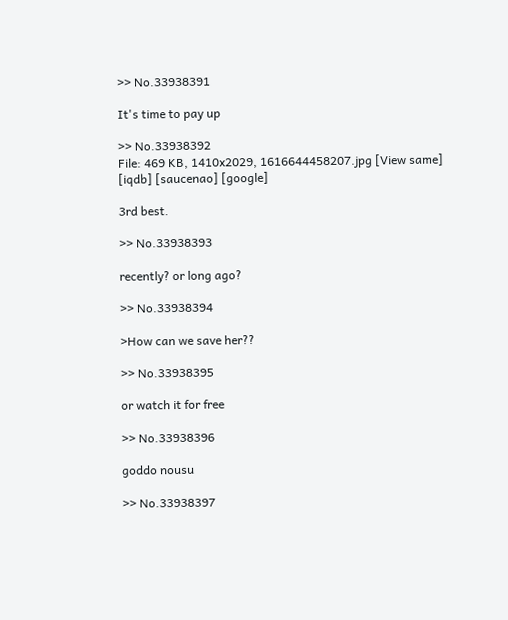>> No.33938391

It's time to pay up

>> No.33938392
File: 469 KB, 1410x2029, 1616644458207.jpg [View same] [iqdb] [saucenao] [google]

3rd best.

>> No.33938393

recently? or long ago?

>> No.33938394

>How can we save her??

>> No.33938395

or watch it for free

>> No.33938396

goddo nousu

>> No.33938397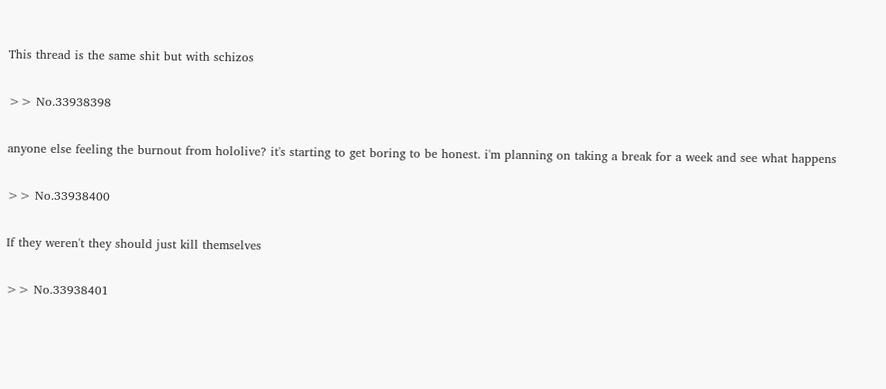This thread is the same shit but with schizos

>> No.33938398

anyone else feeling the burnout from hololive? it's starting to get boring to be honest. i'm planning on taking a break for a week and see what happens

>> No.33938400

If they weren't they should just kill themselves

>> No.33938401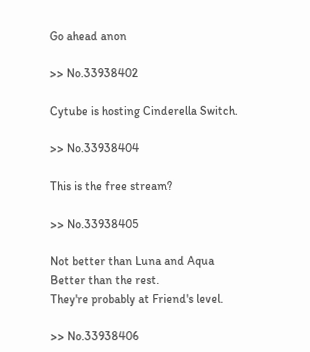Go ahead anon

>> No.33938402

Cytube is hosting Cinderella Switch.

>> No.33938404

This is the free stream?

>> No.33938405

Not better than Luna and Aqua
Better than the rest.
They're probably at Friend's level.

>> No.33938406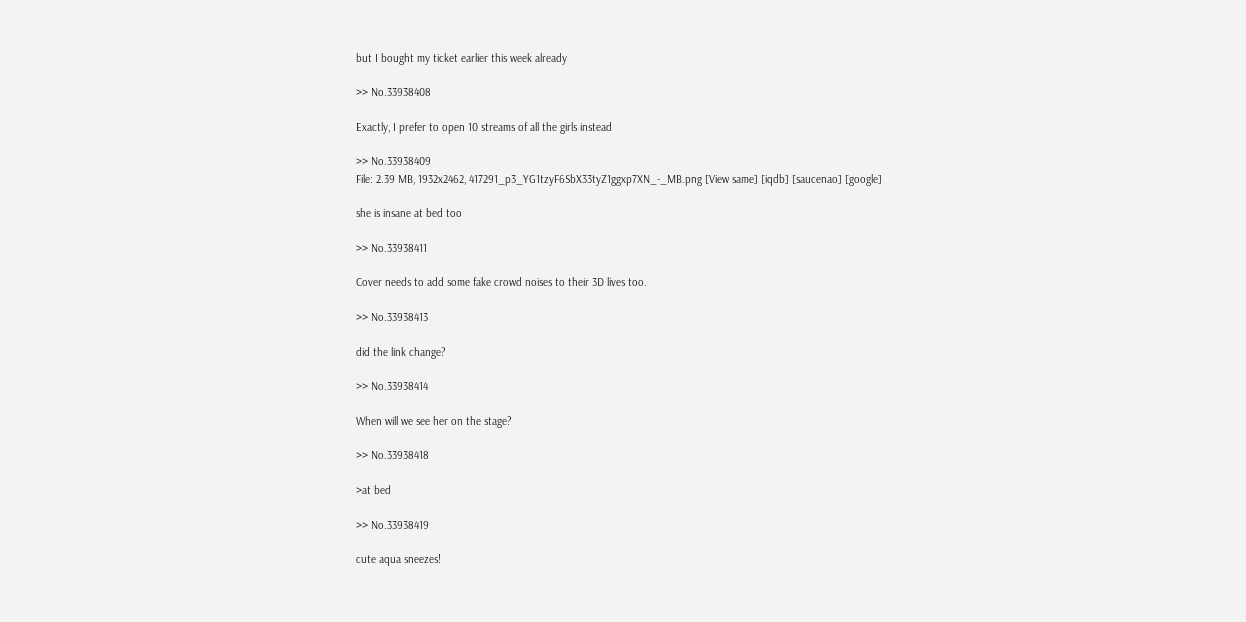but I bought my ticket earlier this week already

>> No.33938408

Exactly, I prefer to open 10 streams of all the girls instead

>> No.33938409
File: 2.39 MB, 1932x2462, 417291_p3_YG1tzyF6SbX33tyZ1ggxp7XN_-_MB.png [View same] [iqdb] [saucenao] [google]

she is insane at bed too

>> No.33938411

Cover needs to add some fake crowd noises to their 3D lives too.

>> No.33938413

did the link change?

>> No.33938414

When will we see her on the stage?

>> No.33938418

>at bed

>> No.33938419

cute aqua sneezes!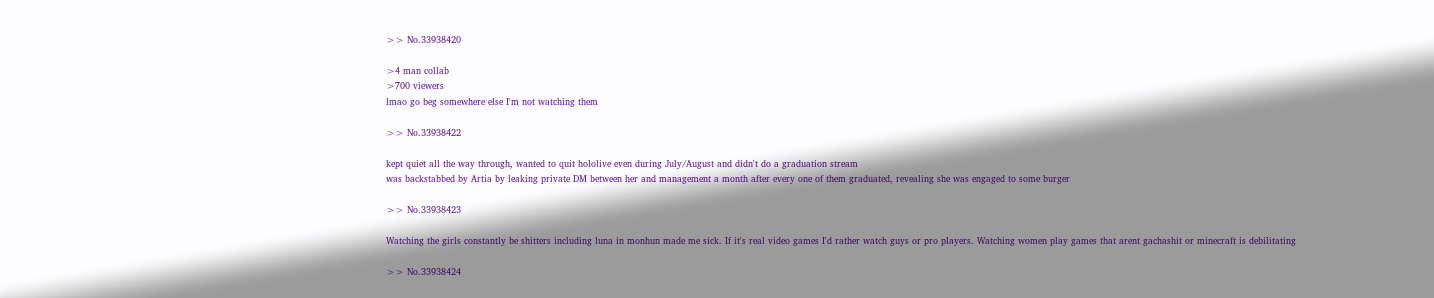>> No.33938420

>4 man collab
>700 viewers
lmao go beg somewhere else I'm not watching them

>> No.33938422

kept quiet all the way through, wanted to quit hololive even during July/August and didn't do a graduation stream
was backstabbed by Artia by leaking private DM between her and management a month after every one of them graduated, revealing she was engaged to some burger

>> No.33938423

Watching the girls constantly be shitters including luna in monhun made me sick. If it's real video games I'd rather watch guys or pro players. Watching women play games that arent gachashit or minecraft is debilitating

>> No.33938424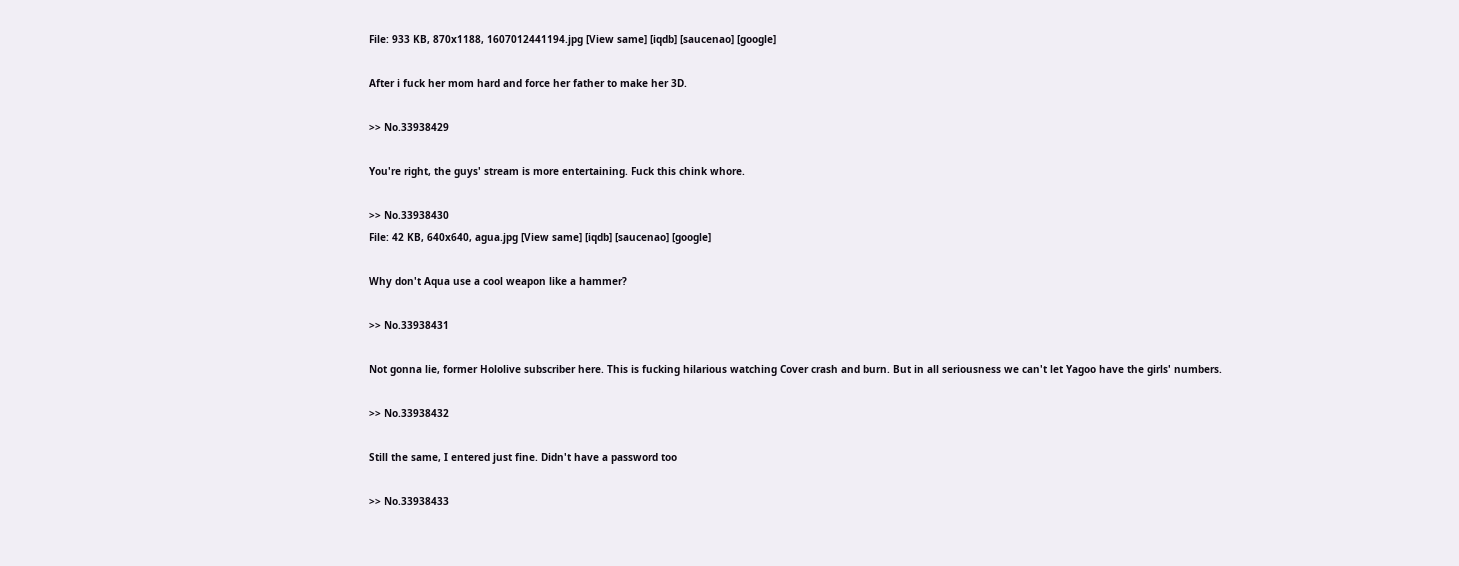File: 933 KB, 870x1188, 1607012441194.jpg [View same] [iqdb] [saucenao] [google]

After i fuck her mom hard and force her father to make her 3D.

>> No.33938429

You're right, the guys' stream is more entertaining. Fuck this chink whore.

>> No.33938430
File: 42 KB, 640x640, agua.jpg [View same] [iqdb] [saucenao] [google]

Why don't Aqua use a cool weapon like a hammer?

>> No.33938431

Not gonna lie, former Hololive subscriber here. This is fucking hilarious watching Cover crash and burn. But in all seriousness we can't let Yagoo have the girls' numbers.

>> No.33938432

Still the same, I entered just fine. Didn't have a password too

>> No.33938433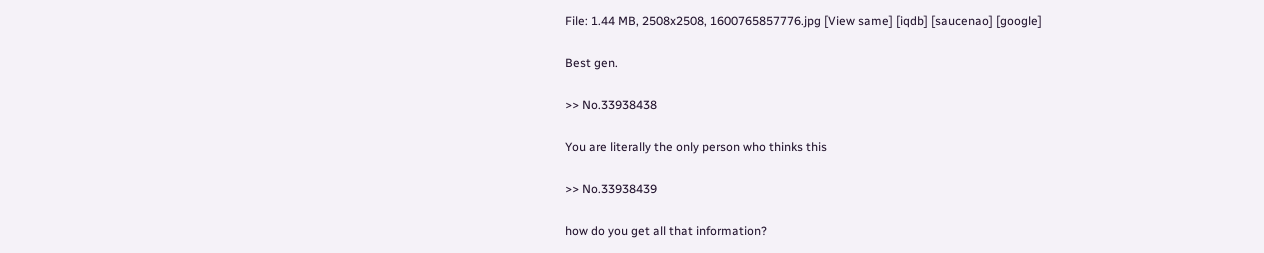File: 1.44 MB, 2508x2508, 1600765857776.jpg [View same] [iqdb] [saucenao] [google]

Best gen.

>> No.33938438

You are literally the only person who thinks this

>> No.33938439

how do you get all that information?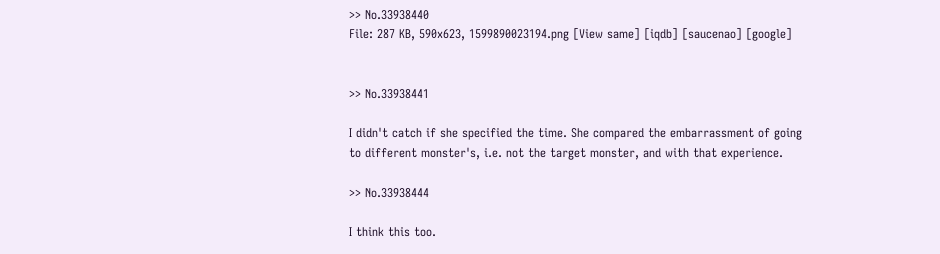>> No.33938440
File: 287 KB, 590x623, 1599890023194.png [View same] [iqdb] [saucenao] [google]


>> No.33938441

I didn't catch if she specified the time. She compared the embarrassment of going to different monster's, i.e. not the target monster, and with that experience.

>> No.33938444

I think this too.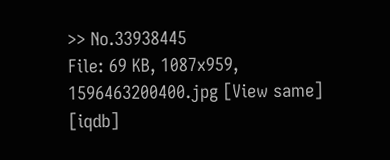>> No.33938445
File: 69 KB, 1087x959, 1596463200400.jpg [View same] [iqdb]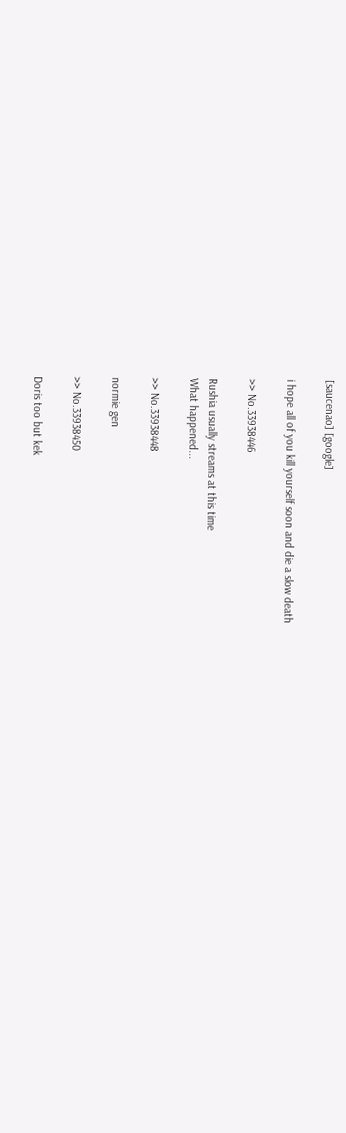[saucenao] [google]

i hope all of you kill yourself soon and die a slow death

>> No.33938446

Rushia usually streams at this time
What happened...

>> No.33938448

normie gen

>> No.33938450

Doris too but kek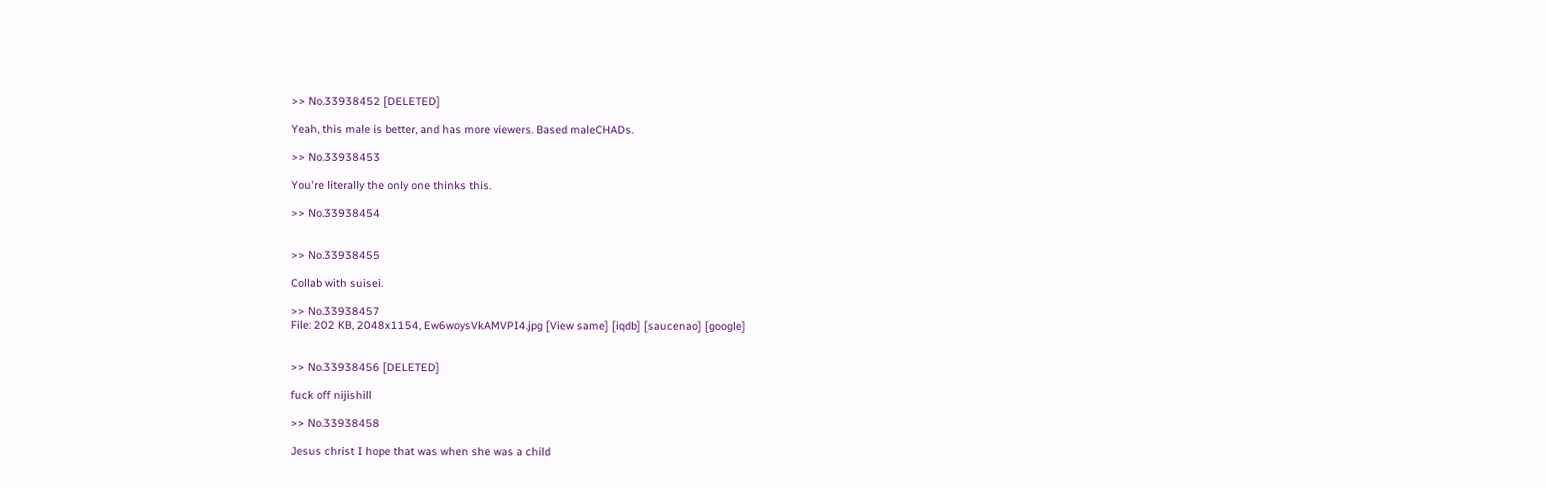>> No.33938452 [DELETED]

Yeah, this male is better, and has more viewers. Based maleCHADs.

>> No.33938453

You're literally the only one thinks this.

>> No.33938454


>> No.33938455

Collab with suisei.

>> No.33938457
File: 202 KB, 2048x1154, Ew6woysVkAMVPI4.jpg [View same] [iqdb] [saucenao] [google]


>> No.33938456 [DELETED]

fuck off nijishill

>> No.33938458

Jesus christ I hope that was when she was a child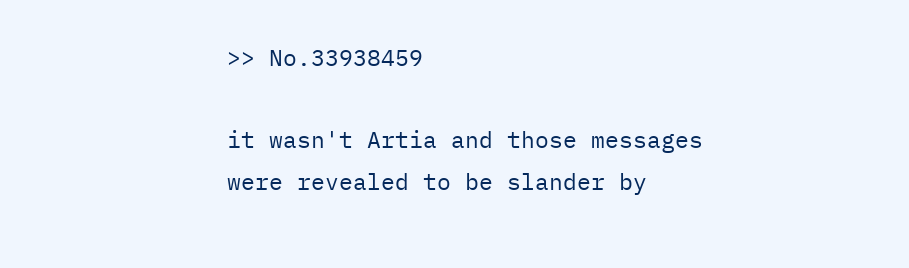>> No.33938459

it wasn't Artia and those messages were revealed to be slander by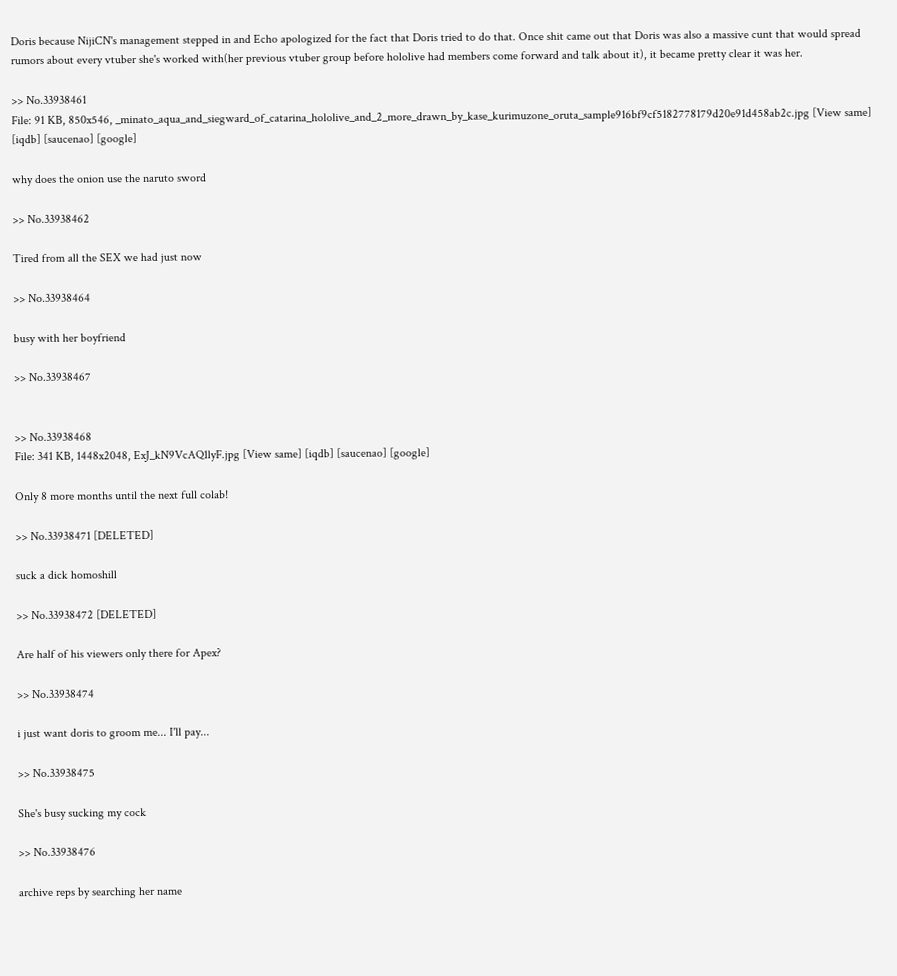Doris because NijiCN's management stepped in and Echo apologized for the fact that Doris tried to do that. Once shit came out that Doris was also a massive cunt that would spread rumors about every vtuber she's worked with(her previous vtuber group before hololive had members come forward and talk about it), it became pretty clear it was her.

>> No.33938461
File: 91 KB, 850x546, _minato_aqua_and_siegward_of_catarina_hololive_and_2_more_drawn_by_kase_kurimuzone_oruta_sample916bf9cf5182778179d20e91d458ab2c.jpg [View same] [iqdb] [saucenao] [google]

why does the onion use the naruto sword

>> No.33938462

Tired from all the SEX we had just now

>> No.33938464

busy with her boyfriend

>> No.33938467


>> No.33938468
File: 341 KB, 1448x2048, ExJ_kN9VcAQ1lyF.jpg [View same] [iqdb] [saucenao] [google]

Only 8 more months until the next full colab!

>> No.33938471 [DELETED]

suck a dick homoshill

>> No.33938472 [DELETED]

Are half of his viewers only there for Apex?

>> No.33938474

i just want doris to groom me... I'll pay...

>> No.33938475

She's busy sucking my cock

>> No.33938476

archive reps by searching her name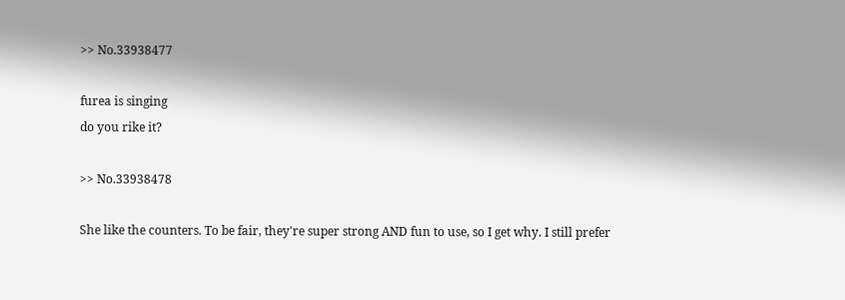>> No.33938477

furea is singing
do you rike it?

>> No.33938478

She like the counters. To be fair, they're super strong AND fun to use, so I get why. I still prefer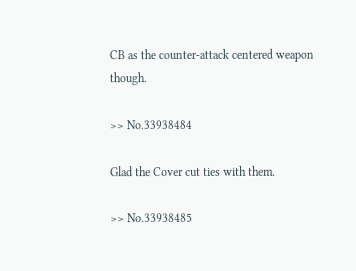CB as the counter-attack centered weapon though.

>> No.33938484

Glad the Cover cut ties with them.

>> No.33938485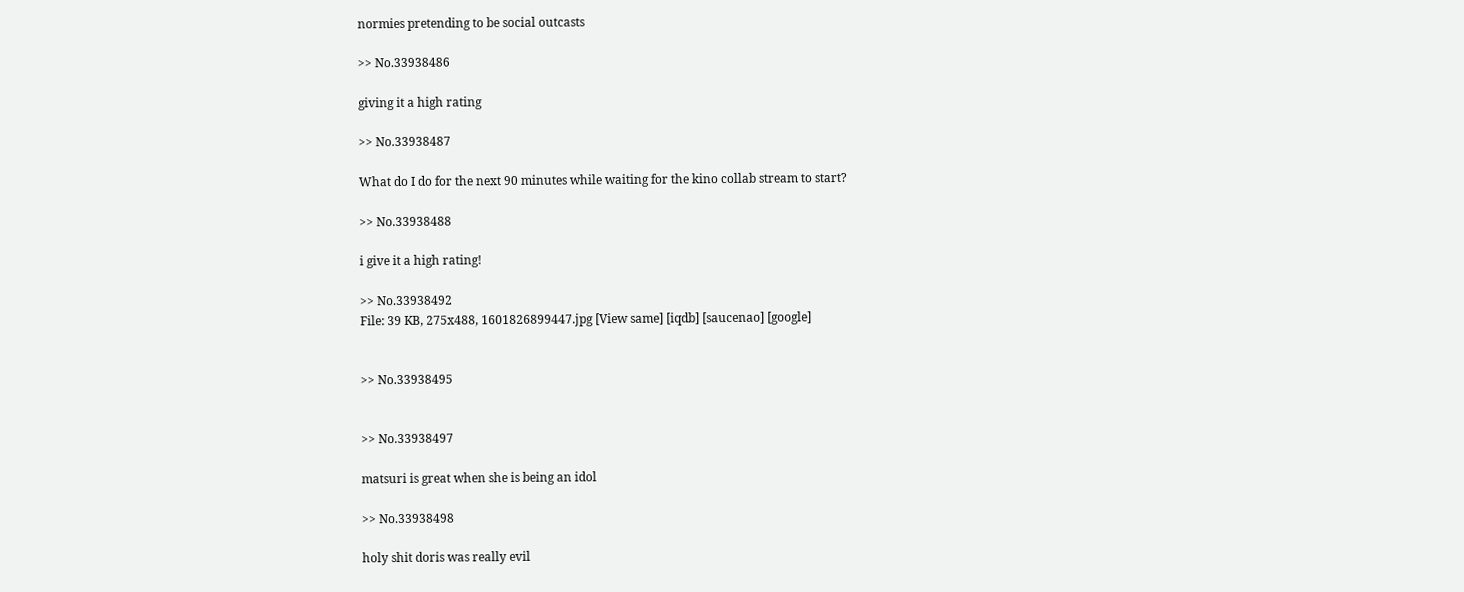normies pretending to be social outcasts

>> No.33938486

giving it a high rating

>> No.33938487

What do I do for the next 90 minutes while waiting for the kino collab stream to start?

>> No.33938488

i give it a high rating!

>> No.33938492
File: 39 KB, 275x488, 1601826899447.jpg [View same] [iqdb] [saucenao] [google]


>> No.33938495


>> No.33938497

matsuri is great when she is being an idol

>> No.33938498

holy shit doris was really evil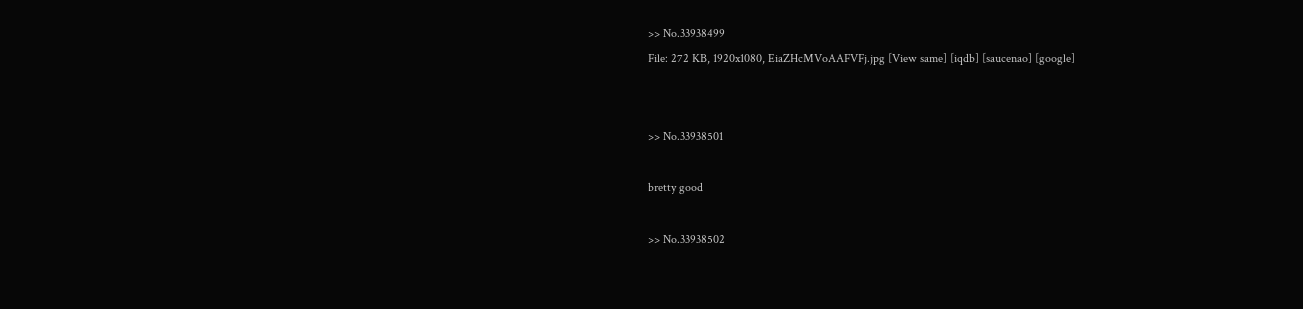>> No.33938499
File: 272 KB, 1920x1080, EiaZHcMVoAAFVFj.jpg [View same] [iqdb] [saucenao] [google]


>> No.33938501

bretty good

>> No.33938502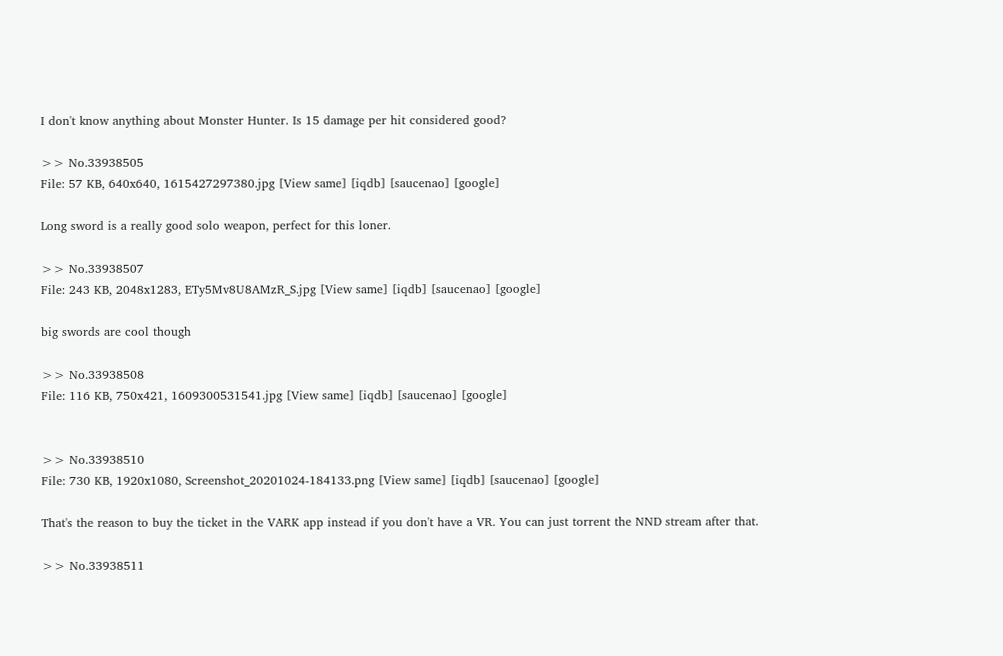I don't know anything about Monster Hunter. Is 15 damage per hit considered good?

>> No.33938505
File: 57 KB, 640x640, 1615427297380.jpg [View same] [iqdb] [saucenao] [google]

Long sword is a really good solo weapon, perfect for this loner.

>> No.33938507
File: 243 KB, 2048x1283, ETy5Mv8U8AMzR_S.jpg [View same] [iqdb] [saucenao] [google]

big swords are cool though

>> No.33938508
File: 116 KB, 750x421, 1609300531541.jpg [View same] [iqdb] [saucenao] [google]


>> No.33938510
File: 730 KB, 1920x1080, Screenshot_20201024-184133.png [View same] [iqdb] [saucenao] [google]

That's the reason to buy the ticket in the VARK app instead if you don't have a VR. You can just torrent the NND stream after that.

>> No.33938511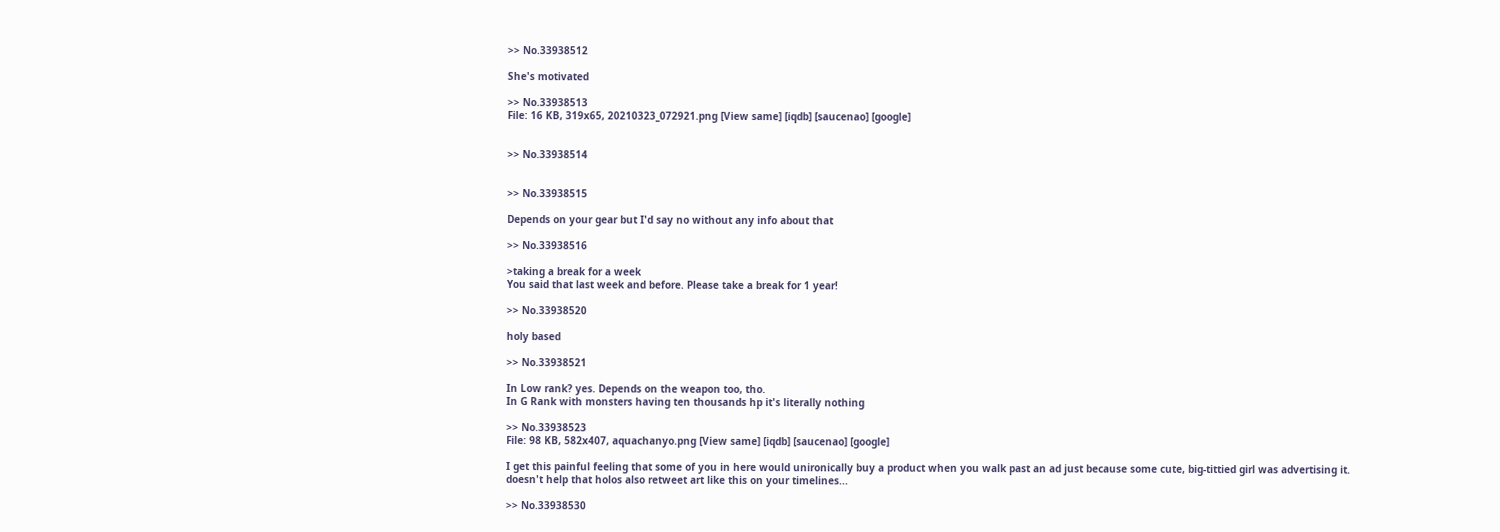>> No.33938512

She's motivated

>> No.33938513
File: 16 KB, 319x65, 20210323_072921.png [View same] [iqdb] [saucenao] [google]


>> No.33938514


>> No.33938515

Depends on your gear but I'd say no without any info about that

>> No.33938516

>taking a break for a week
You said that last week and before. Please take a break for 1 year!

>> No.33938520

holy based

>> No.33938521

In Low rank? yes. Depends on the weapon too, tho.
In G Rank with monsters having ten thousands hp it's literally nothing

>> No.33938523
File: 98 KB, 582x407, aquachanyo.png [View same] [iqdb] [saucenao] [google]

I get this painful feeling that some of you in here would unironically buy a product when you walk past an ad just because some cute, big-tittied girl was advertising it.
doesn't help that holos also retweet art like this on your timelines...

>> No.33938530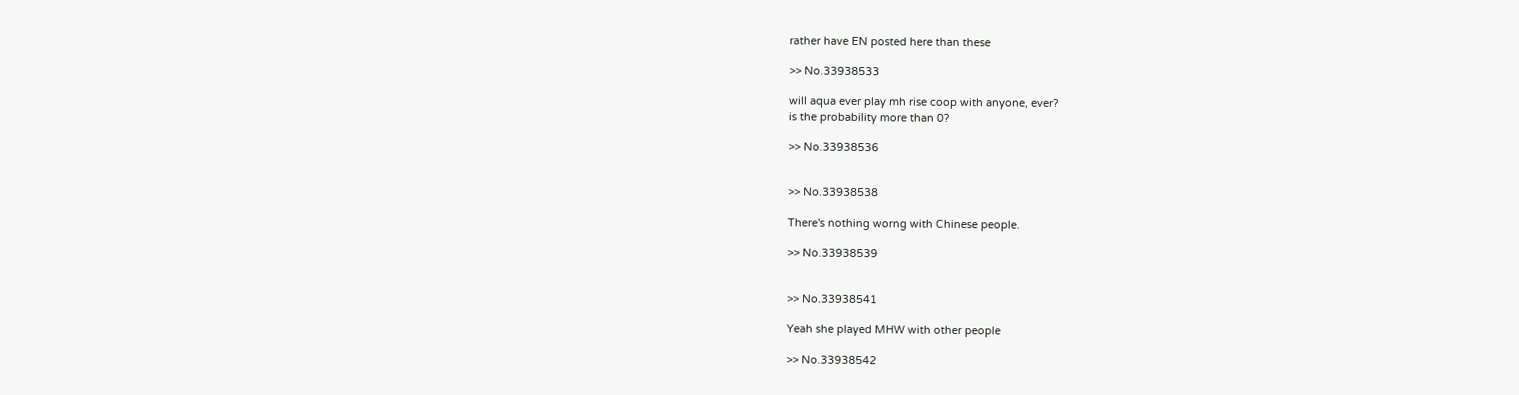rather have EN posted here than these

>> No.33938533

will aqua ever play mh rise coop with anyone, ever?
is the probability more than 0?

>> No.33938536


>> No.33938538

There's nothing worng with Chinese people.

>> No.33938539


>> No.33938541

Yeah she played MHW with other people

>> No.33938542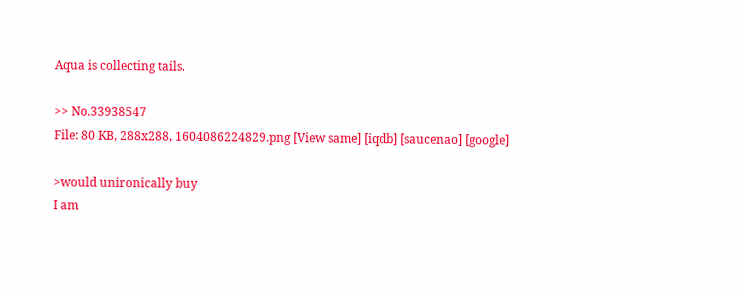Aqua is collecting tails.

>> No.33938547
File: 80 KB, 288x288, 1604086224829.png [View same] [iqdb] [saucenao] [google]

>would unironically buy
I am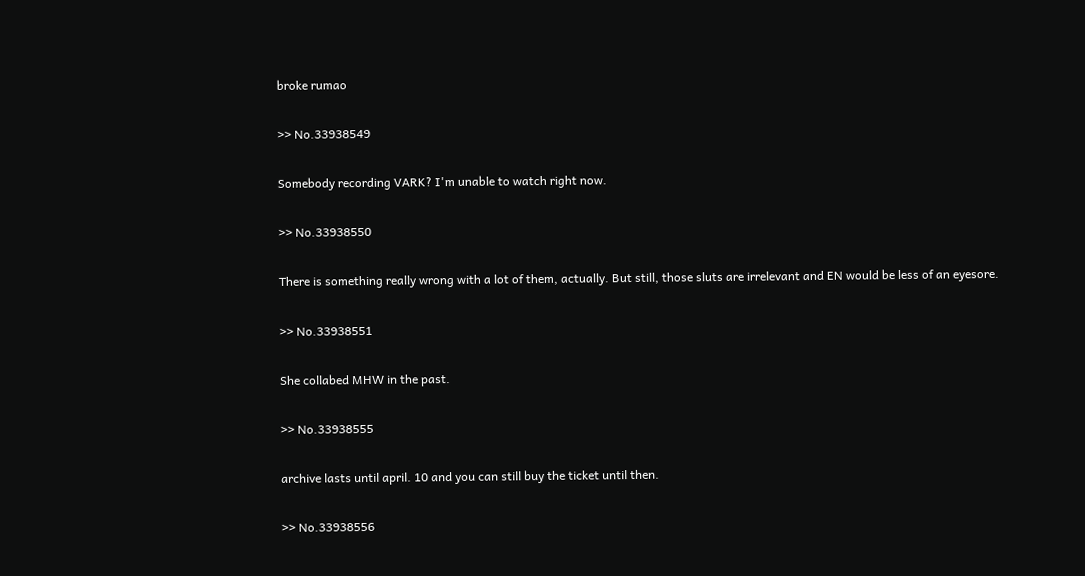broke rumao

>> No.33938549

Somebody recording VARK? I'm unable to watch right now.

>> No.33938550

There is something really wrong with a lot of them, actually. But still, those sluts are irrelevant and EN would be less of an eyesore.

>> No.33938551

She collabed MHW in the past.

>> No.33938555

archive lasts until april. 10 and you can still buy the ticket until then.

>> No.33938556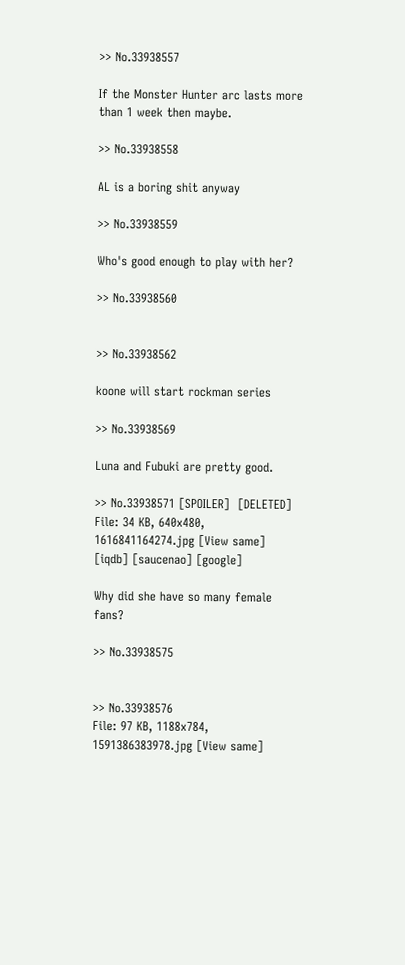>> No.33938557

If the Monster Hunter arc lasts more than 1 week then maybe.

>> No.33938558

AL is a boring shit anyway

>> No.33938559

Who's good enough to play with her?

>> No.33938560


>> No.33938562

koone will start rockman series

>> No.33938569

Luna and Fubuki are pretty good.

>> No.33938571 [SPOILER]  [DELETED]
File: 34 KB, 640x480, 1616841164274.jpg [View same] [iqdb] [saucenao] [google]

Why did she have so many female fans?

>> No.33938575


>> No.33938576
File: 97 KB, 1188x784, 1591386383978.jpg [View same]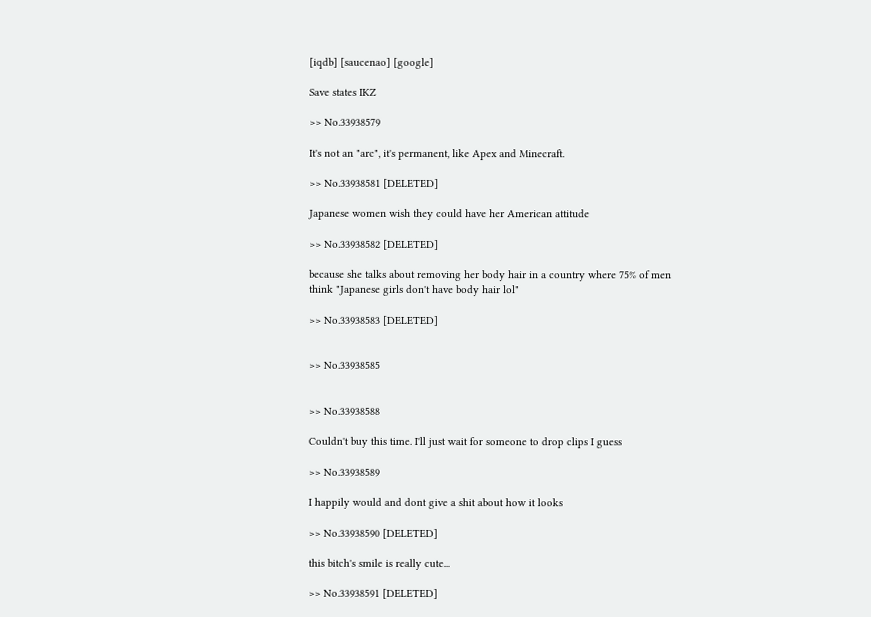[iqdb] [saucenao] [google]

Save states IKZ

>> No.33938579

It's not an "arc", it's permanent, like Apex and Minecraft.

>> No.33938581 [DELETED]

Japanese women wish they could have her American attitude

>> No.33938582 [DELETED]

because she talks about removing her body hair in a country where 75% of men think "Japanese girls don't have body hair lol"

>> No.33938583 [DELETED]


>> No.33938585


>> No.33938588

Couldn't buy this time. I'll just wait for someone to drop clips I guess

>> No.33938589

I happily would and dont give a shit about how it looks

>> No.33938590 [DELETED]

this bitch's smile is really cute...

>> No.33938591 [DELETED]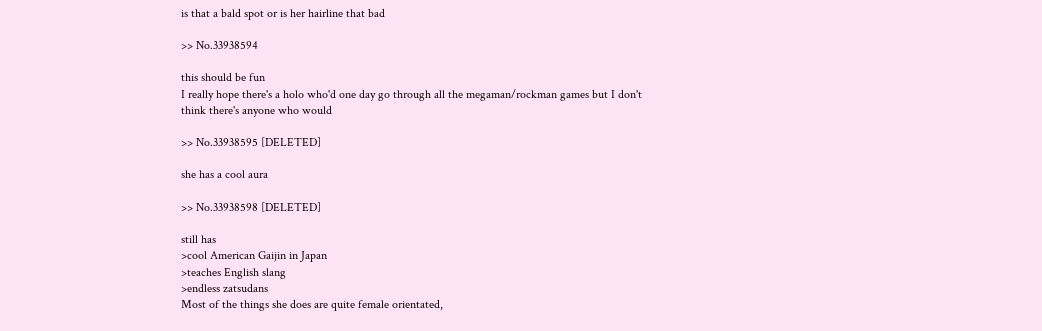is that a bald spot or is her hairline that bad

>> No.33938594

this should be fun
I really hope there's a holo who'd one day go through all the megaman/rockman games but I don't think there's anyone who would

>> No.33938595 [DELETED]

she has a cool aura

>> No.33938598 [DELETED]

still has
>cool American Gaijin in Japan
>teaches English slang
>endless zatsudans
Most of the things she does are quite female orientated,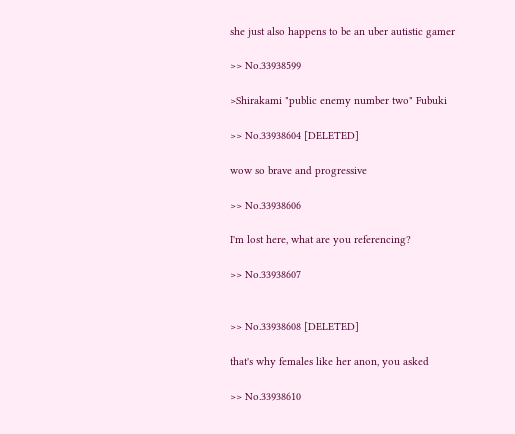she just also happens to be an uber autistic gamer

>> No.33938599

>Shirakami "public enemy number two" Fubuki

>> No.33938604 [DELETED]

wow so brave and progressive

>> No.33938606

I'm lost here, what are you referencing?

>> No.33938607


>> No.33938608 [DELETED]

that's why females like her anon, you asked

>> No.33938610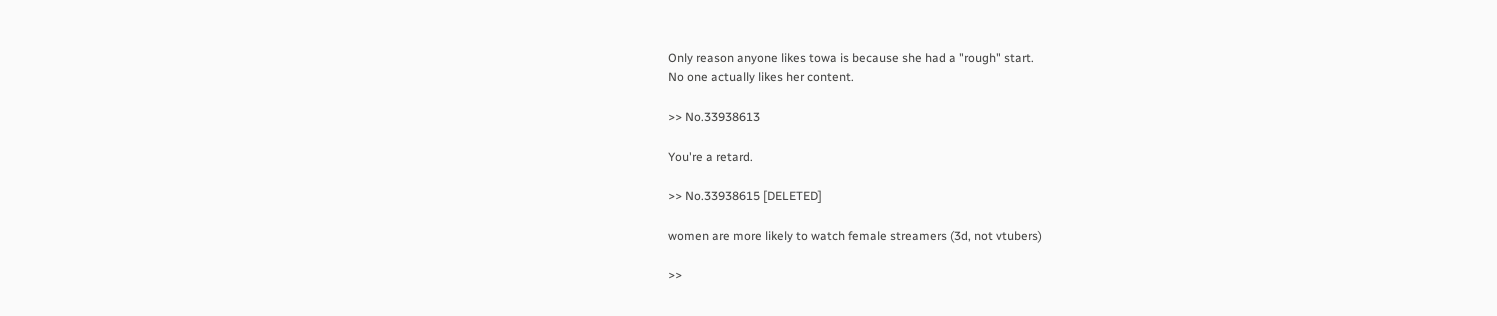Only reason anyone likes towa is because she had a "rough" start.
No one actually likes her content.

>> No.33938613

You're a retard.

>> No.33938615 [DELETED]

women are more likely to watch female streamers (3d, not vtubers)

>>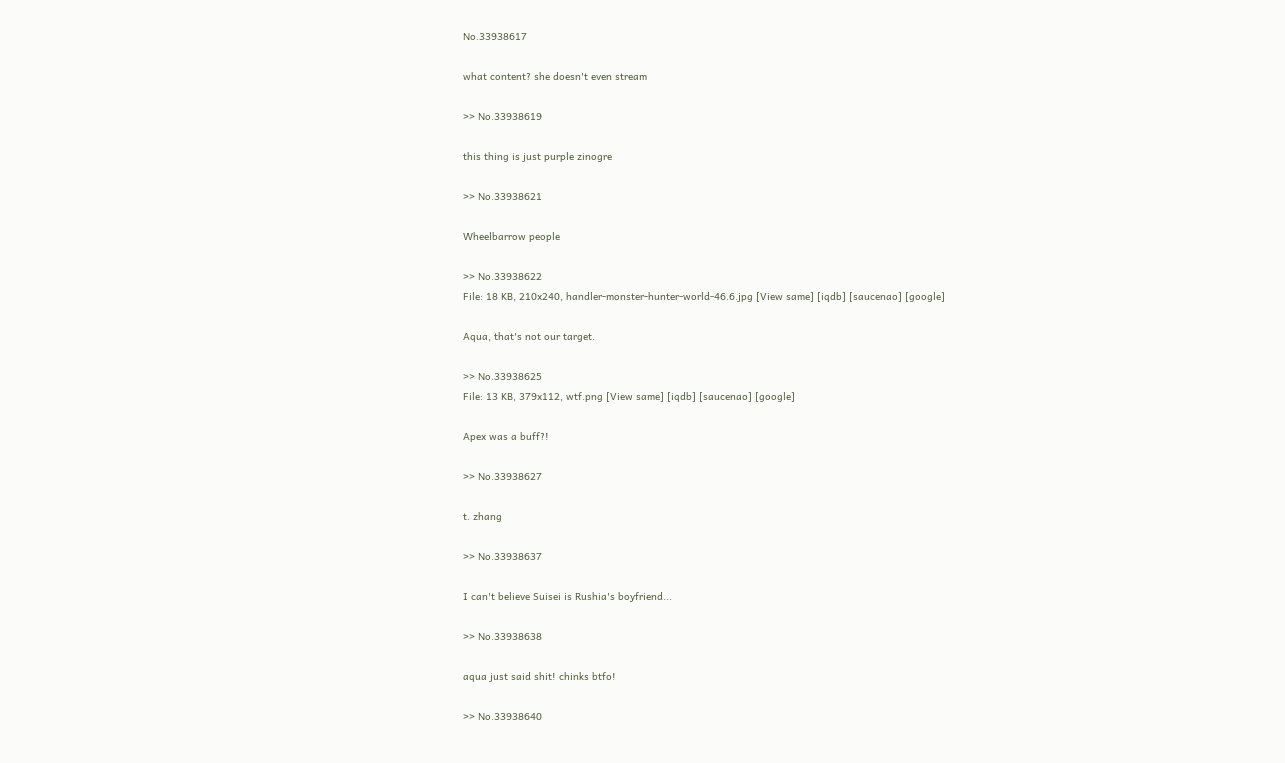No.33938617

what content? she doesn't even stream

>> No.33938619

this thing is just purple zinogre

>> No.33938621

Wheelbarrow people

>> No.33938622
File: 18 KB, 210x240, handler-monster-hunter-world-46.6.jpg [View same] [iqdb] [saucenao] [google]

Aqua, that's not our target.

>> No.33938625
File: 13 KB, 379x112, wtf.png [View same] [iqdb] [saucenao] [google]

Apex was a buff?!

>> No.33938627

t. zhang

>> No.33938637

I can't believe Suisei is Rushia's boyfriend...

>> No.33938638

aqua just said shit! chinks btfo!

>> No.33938640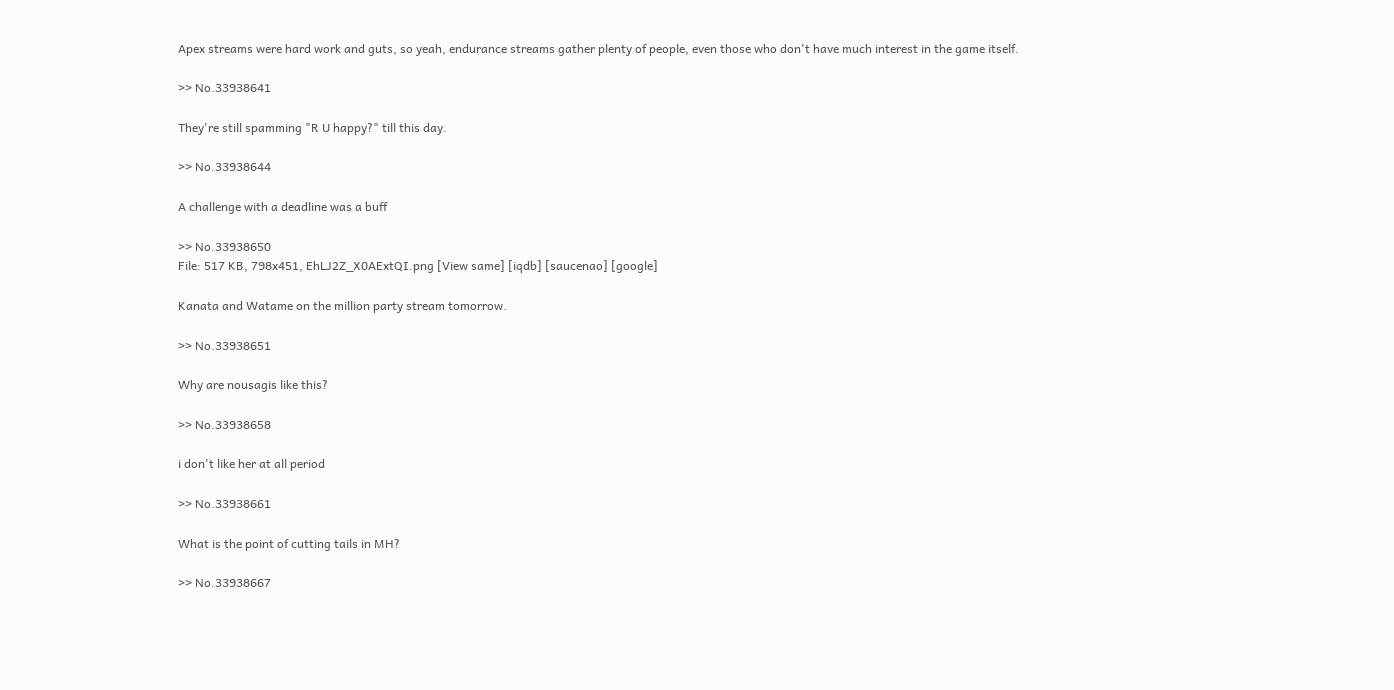Apex streams were hard work and guts, so yeah, endurance streams gather plenty of people, even those who don't have much interest in the game itself.

>> No.33938641

They're still spamming "R U happy?" till this day.

>> No.33938644

A challenge with a deadline was a buff

>> No.33938650
File: 517 KB, 798x451, EhLJ2Z_X0AExtQI.png [View same] [iqdb] [saucenao] [google]

Kanata and Watame on the million party stream tomorrow.

>> No.33938651

Why are nousagis like this?

>> No.33938658

i don't like her at all period

>> No.33938661

What is the point of cutting tails in MH?

>> No.33938667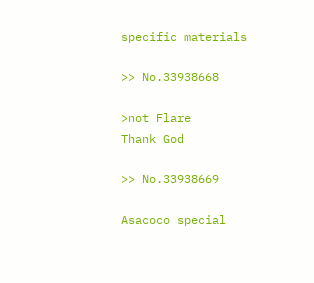specific materials

>> No.33938668

>not Flare
Thank God

>> No.33938669

Asacoco special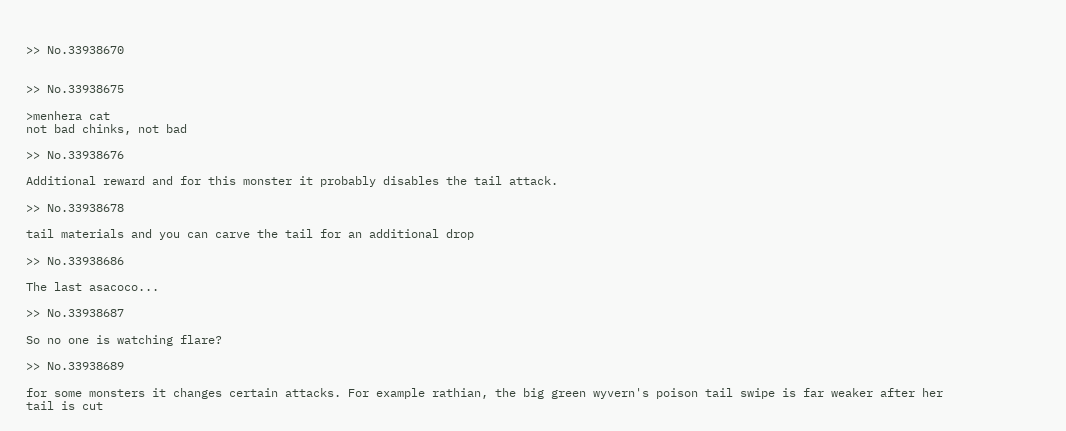>> No.33938670


>> No.33938675

>menhera cat
not bad chinks, not bad

>> No.33938676

Additional reward and for this monster it probably disables the tail attack.

>> No.33938678

tail materials and you can carve the tail for an additional drop

>> No.33938686

The last asacoco...

>> No.33938687

So no one is watching flare?

>> No.33938689

for some monsters it changes certain attacks. For example rathian, the big green wyvern's poison tail swipe is far weaker after her tail is cut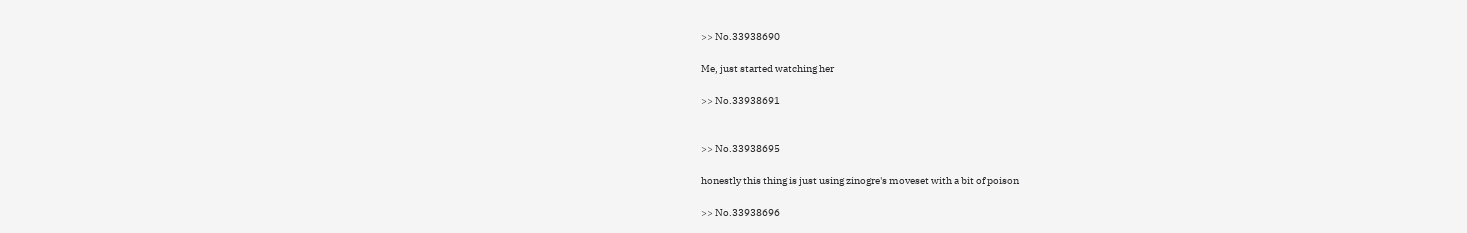>> No.33938690

Me, just started watching her

>> No.33938691


>> No.33938695

honestly this thing is just using zinogre's moveset with a bit of poison

>> No.33938696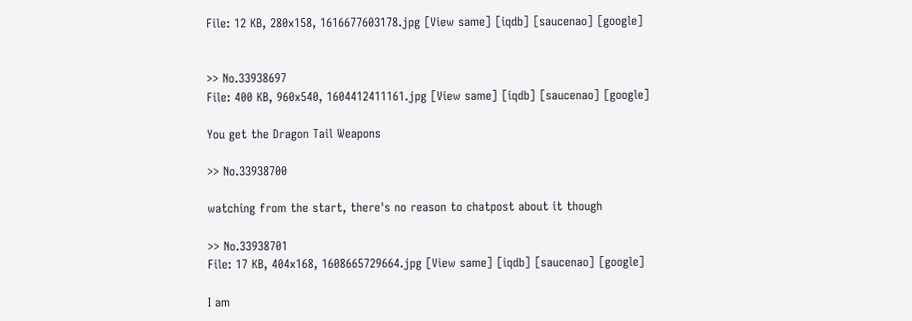File: 12 KB, 280x158, 1616677603178.jpg [View same] [iqdb] [saucenao] [google]


>> No.33938697
File: 400 KB, 960x540, 1604412411161.jpg [View same] [iqdb] [saucenao] [google]

You get the Dragon Tail Weapons

>> No.33938700

watching from the start, there's no reason to chatpost about it though

>> No.33938701
File: 17 KB, 404x168, 1608665729664.jpg [View same] [iqdb] [saucenao] [google]

I am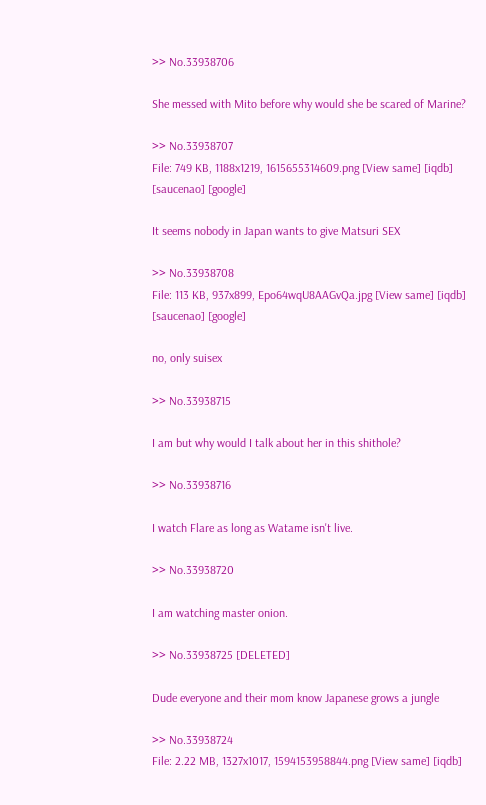>> No.33938706

She messed with Mito before why would she be scared of Marine?

>> No.33938707
File: 749 KB, 1188x1219, 1615655314609.png [View same] [iqdb] [saucenao] [google]

It seems nobody in Japan wants to give Matsuri SEX

>> No.33938708
File: 113 KB, 937x899, Epo64wqU8AAGvQa.jpg [View same] [iqdb] [saucenao] [google]

no, only suisex

>> No.33938715

I am but why would I talk about her in this shithole?

>> No.33938716

I watch Flare as long as Watame isn't live.

>> No.33938720

I am watching master onion.

>> No.33938725 [DELETED]

Dude everyone and their mom know Japanese grows a jungle

>> No.33938724
File: 2.22 MB, 1327x1017, 1594153958844.png [View same] [iqdb]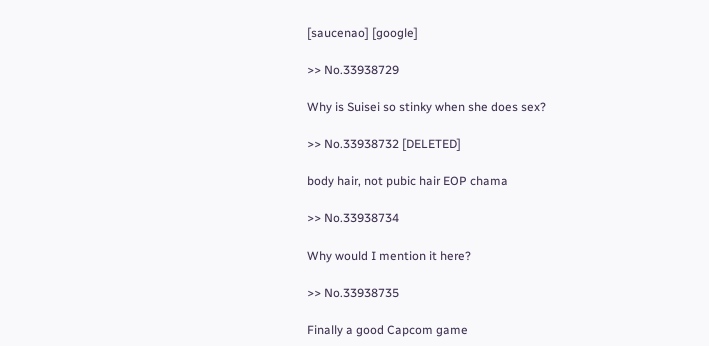[saucenao] [google]

>> No.33938729

Why is Suisei so stinky when she does sex?

>> No.33938732 [DELETED]

body hair, not pubic hair EOP chama

>> No.33938734

Why would I mention it here?

>> No.33938735

Finally a good Capcom game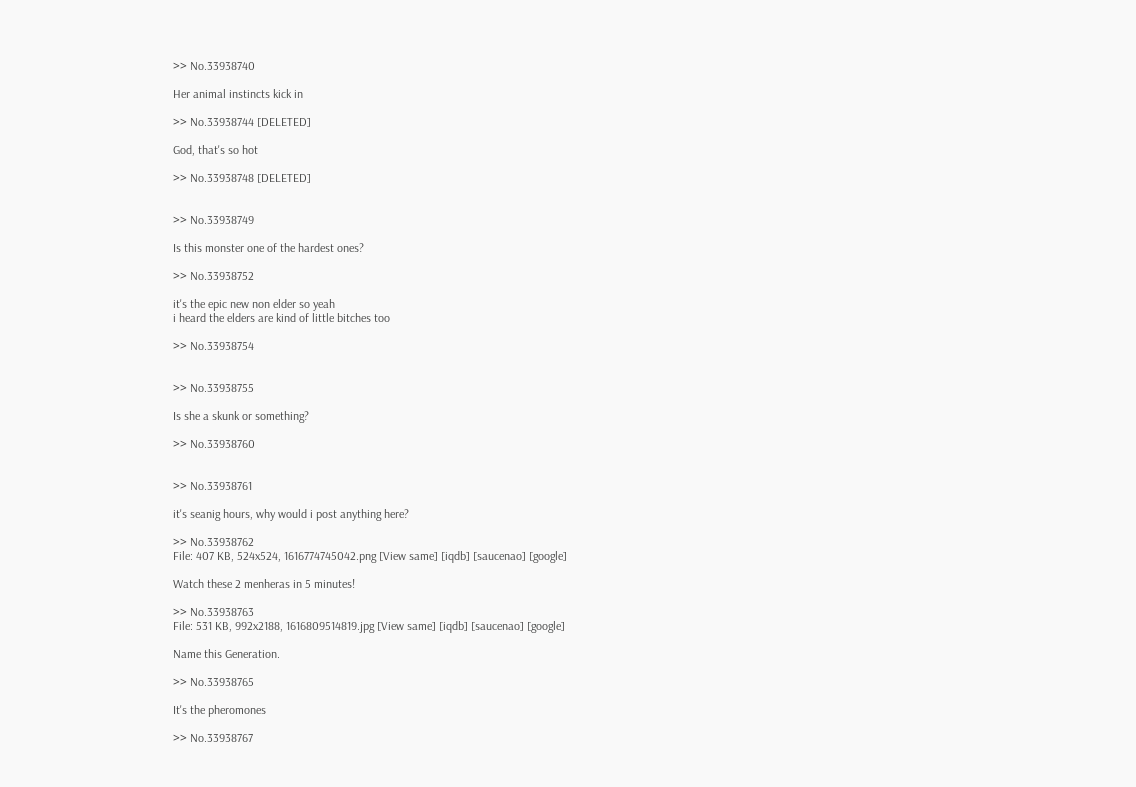>> No.33938740

Her animal instincts kick in

>> No.33938744 [DELETED]

God, that's so hot

>> No.33938748 [DELETED]


>> No.33938749

Is this monster one of the hardest ones?

>> No.33938752

it's the epic new non elder so yeah
i heard the elders are kind of little bitches too

>> No.33938754


>> No.33938755

Is she a skunk or something?

>> No.33938760


>> No.33938761

it's seanig hours, why would i post anything here?

>> No.33938762
File: 407 KB, 524x524, 1616774745042.png [View same] [iqdb] [saucenao] [google]

Watch these 2 menheras in 5 minutes!

>> No.33938763
File: 531 KB, 992x2188, 1616809514819.jpg [View same] [iqdb] [saucenao] [google]

Name this Generation.

>> No.33938765

It's the pheromones

>> No.33938767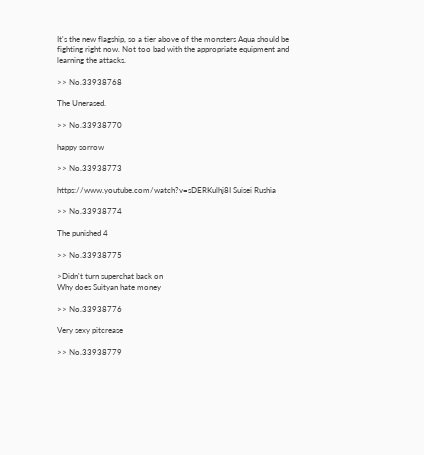It's the new flagship, so a tier above of the monsters Aqua should be fighting right now. Not too bad with the appropriate equipment and learning the attacks.

>> No.33938768

The Unerased.

>> No.33938770

happy sorrow

>> No.33938773

https://www.youtube.com/watch?v=sDERKulhj8I Suisei Rushia

>> No.33938774

The punished 4

>> No.33938775

>Didn't turn superchat back on
Why does Suityan hate money

>> No.33938776

Very sexy pitcrease

>> No.33938779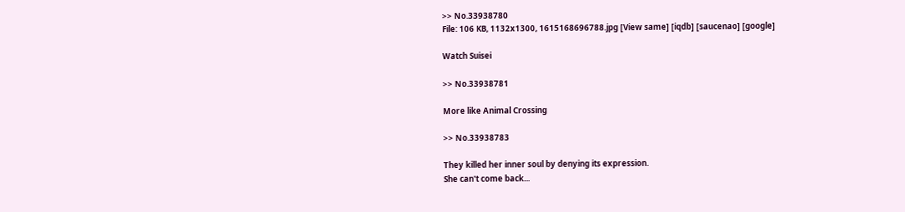>> No.33938780
File: 106 KB, 1132x1300, 1615168696788.jpg [View same] [iqdb] [saucenao] [google]

Watch Suisei

>> No.33938781

More like Animal Crossing

>> No.33938783

They killed her inner soul by denying its expression.
She can't come back...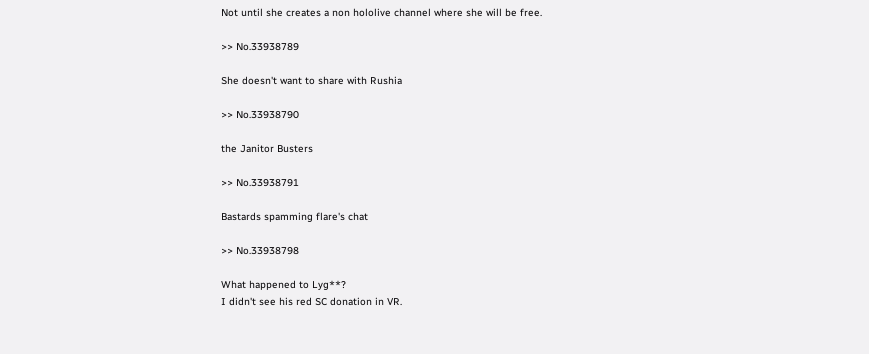Not until she creates a non hololive channel where she will be free.

>> No.33938789

She doesn't want to share with Rushia

>> No.33938790

the Janitor Busters

>> No.33938791

Bastards spamming flare's chat

>> No.33938798

What happened to Lyg**?
I didn't see his red SC donation in VR.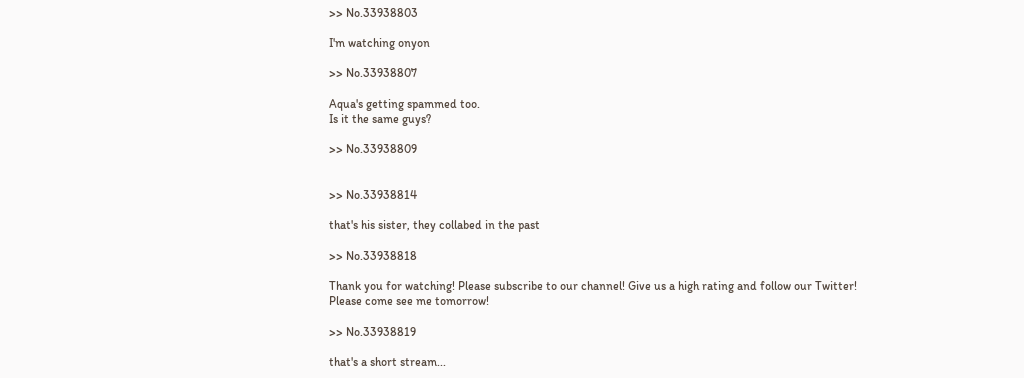>> No.33938803

I'm watching onyon

>> No.33938807

Aqua's getting spammed too.
Is it the same guys?

>> No.33938809


>> No.33938814

that's his sister, they collabed in the past

>> No.33938818

Thank you for watching! Please subscribe to our channel! Give us a high rating and follow our Twitter! Please come see me tomorrow!

>> No.33938819

that's a short stream...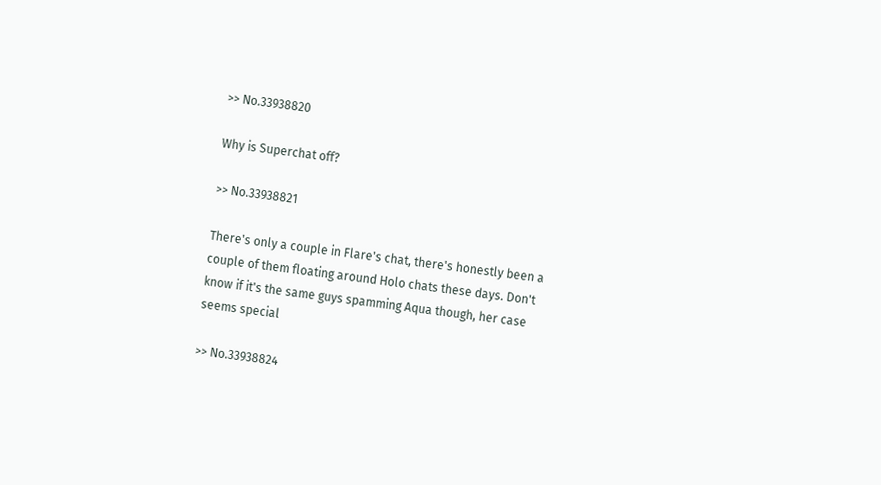>> No.33938820

Why is Superchat off?

>> No.33938821

There's only a couple in Flare's chat, there's honestly been a couple of them floating around Holo chats these days. Don't know if it's the same guys spamming Aqua though, her case seems special

>> No.33938824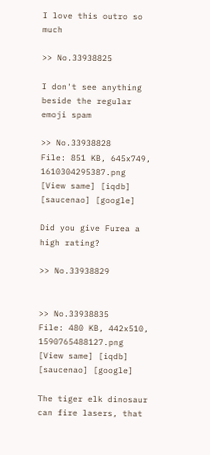I love this outro so much

>> No.33938825

I don't see anything beside the regular emoji spam

>> No.33938828
File: 851 KB, 645x749, 1610304295387.png [View same] [iqdb] [saucenao] [google]

Did you give Furea a high rating?

>> No.33938829


>> No.33938835
File: 480 KB, 442x510, 1590765488127.png [View same] [iqdb] [saucenao] [google]

The tiger elk dinosaur can fire lasers, that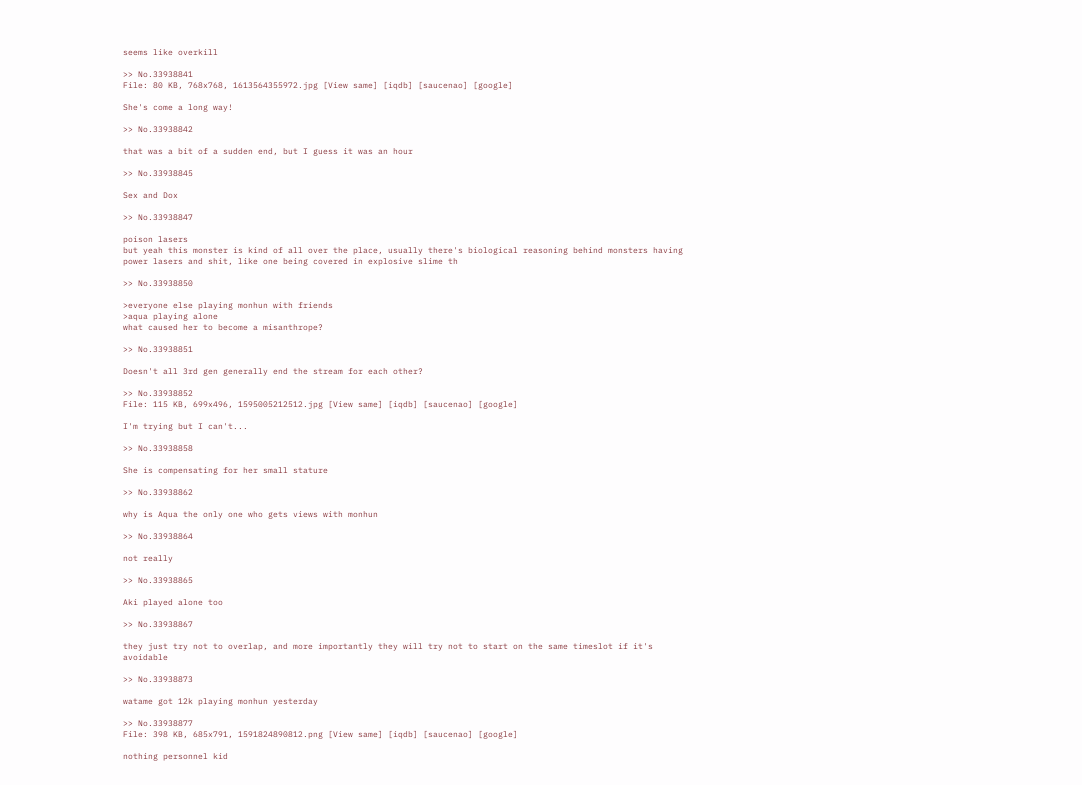seems like overkill

>> No.33938841
File: 80 KB, 768x768, 1613564355972.jpg [View same] [iqdb] [saucenao] [google]

She's come a long way!

>> No.33938842

that was a bit of a sudden end, but I guess it was an hour

>> No.33938845

Sex and Dox

>> No.33938847

poison lasers
but yeah this monster is kind of all over the place, usually there's biological reasoning behind monsters having power lasers and shit, like one being covered in explosive slime th

>> No.33938850

>everyone else playing monhun with friends
>aqua playing alone
what caused her to become a misanthrope?

>> No.33938851

Doesn't all 3rd gen generally end the stream for each other?

>> No.33938852
File: 115 KB, 699x496, 1595005212512.jpg [View same] [iqdb] [saucenao] [google]

I'm trying but I can't...

>> No.33938858

She is compensating for her small stature

>> No.33938862

why is Aqua the only one who gets views with monhun

>> No.33938864

not really

>> No.33938865

Aki played alone too

>> No.33938867

they just try not to overlap, and more importantly they will try not to start on the same timeslot if it's avoidable

>> No.33938873

watame got 12k playing monhun yesterday

>> No.33938877
File: 398 KB, 685x791, 1591824890812.png [View same] [iqdb] [saucenao] [google]

nothing personnel kid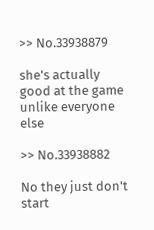>> No.33938879

she's actually good at the game unlike everyone else

>> No.33938882

No they just don't start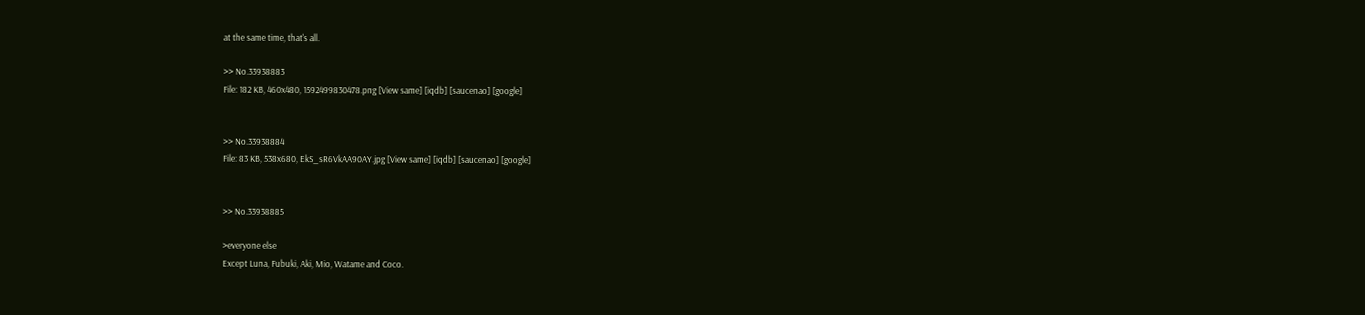at the same time, that's all.

>> No.33938883
File: 182 KB, 460x480, 1592499830478.png [View same] [iqdb] [saucenao] [google]


>> No.33938884
File: 83 KB, 538x680, EkS_sR6VkAA90AY.jpg [View same] [iqdb] [saucenao] [google]


>> No.33938885

>everyone else
Except Luna, Fubuki, Aki, Mio, Watame and Coco.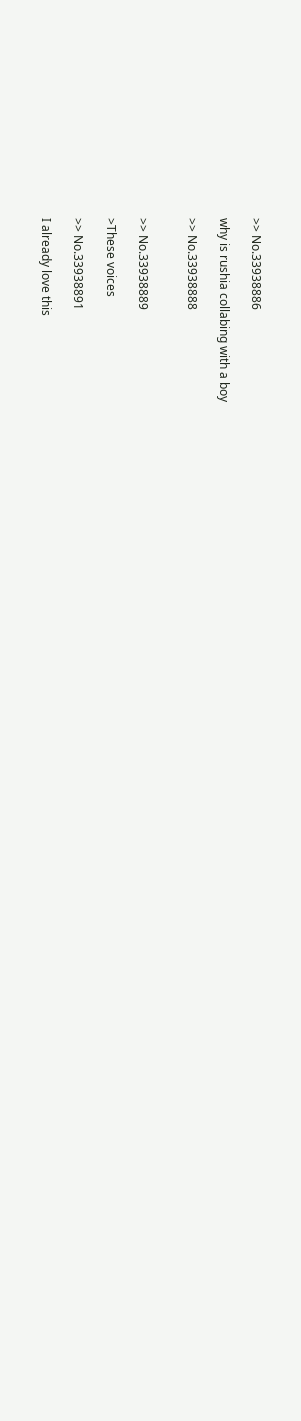>> No.33938886

why is rushia collabing with a boy

>> No.33938888


>> No.33938889

>These voices

>> No.33938891

I already love this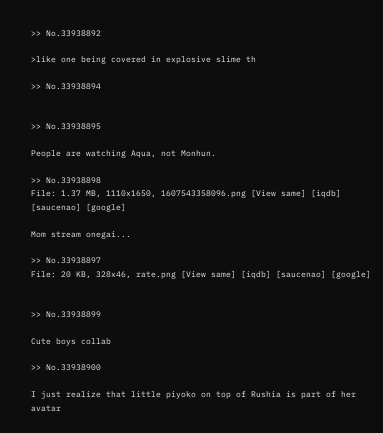>> No.33938892

>like one being covered in explosive slime th

>> No.33938894


>> No.33938895

People are watching Aqua, not Monhun.

>> No.33938898
File: 1.37 MB, 1110x1650, 1607543358096.png [View same] [iqdb] [saucenao] [google]

Mom stream onegai...

>> No.33938897
File: 20 KB, 328x46, rate.png [View same] [iqdb] [saucenao] [google]


>> No.33938899

Cute boys collab

>> No.33938900

I just realize that little piyoko on top of Rushia is part of her avatar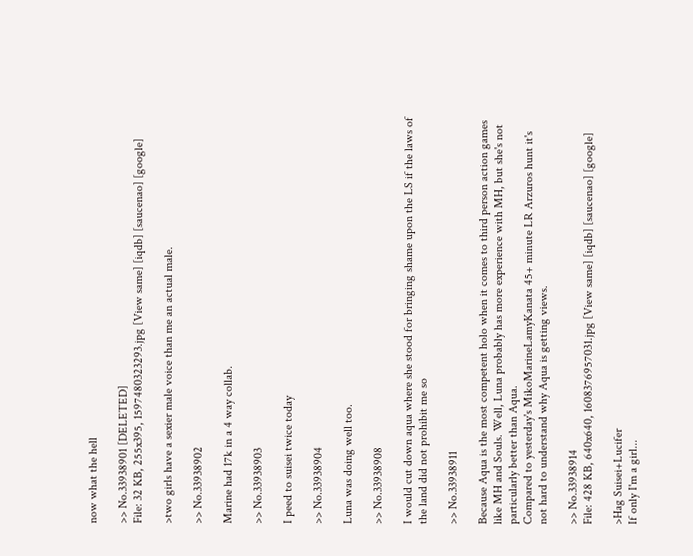now what the hell

>> No.33938901 [DELETED]
File: 32 KB, 255x395, 1597480323293.jpg [View same] [iqdb] [saucenao] [google]

>two girls have a sexier male voice than me an actual male.

>> No.33938902

Marine had 17k in a 4 way collab.

>> No.33938903

I peed to suisei twice today

>> No.33938904

Luna was doing well too.

>> No.33938908

I would cut down aqua where she stood for bringing shame upon the LS if the laws of the land did not prohibit me so

>> No.33938911

Because Aqua is the most competent holo when it comes to third person action games like MH and Souls. Well, Luna probably has more experience with MH, but she's not particularly better than Aqua.
Compared to yesterday's MikoMarineLamyKanata 45+ minute LR Arzuros hunt it's not hard to understand why Aqua is getting views.

>> No.33938914
File: 428 KB, 640x640, 1608376957031.jpg [View same] [iqdb] [saucenao] [google]

>Hag Suisei+Lucifer
If only I'm a girl...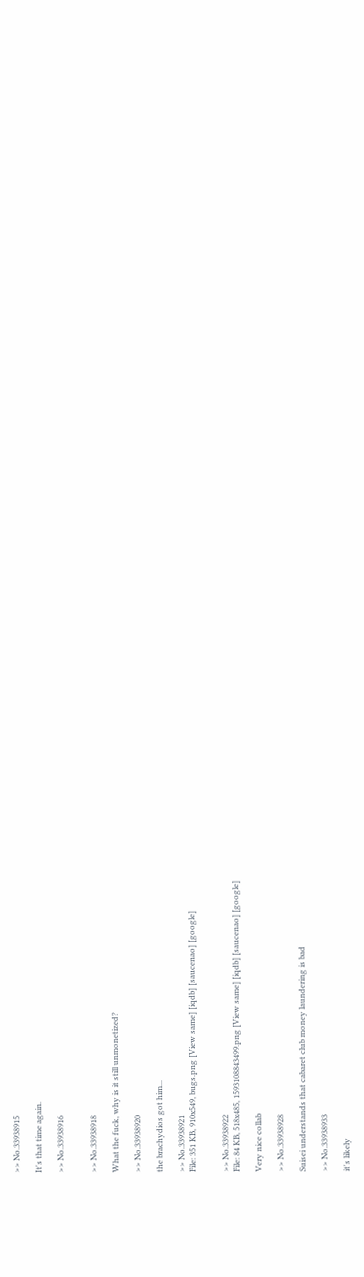>> No.33938915

It's that time again.

>> No.33938916


>> No.33938918

What the fuck, why is it still unmonetized?

>> No.33938920

the brachydios got him...

>> No.33938921
File: 351 KB, 910x549, bugs.png [View same] [iqdb] [saucenao] [google]


>> No.33938922
File: 84 KB, 518x485, 1593108843499.png [View same] [iqdb] [saucenao] [google]

Very nice collab

>> No.33938928

Suisei understands that cabaret club money laundering is bad

>> No.33938933

it's likely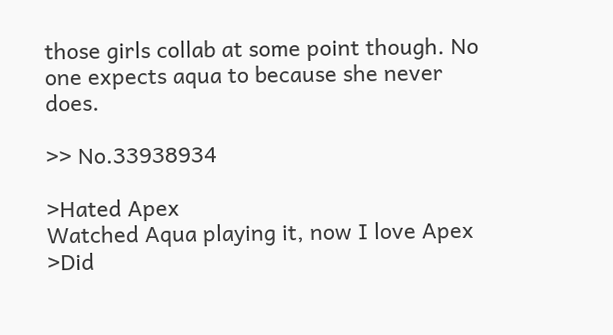those girls collab at some point though. No one expects aqua to because she never does.

>> No.33938934

>Hated Apex
Watched Aqua playing it, now I love Apex
>Did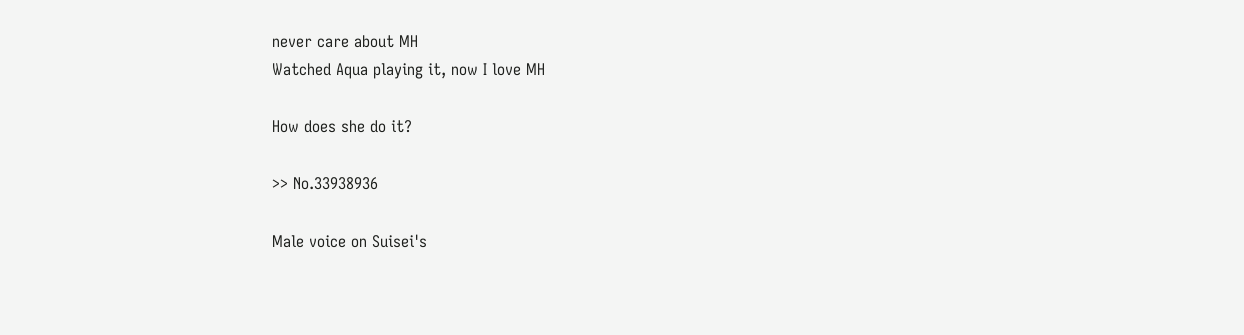never care about MH
Watched Aqua playing it, now I love MH

How does she do it?

>> No.33938936

Male voice on Suisei's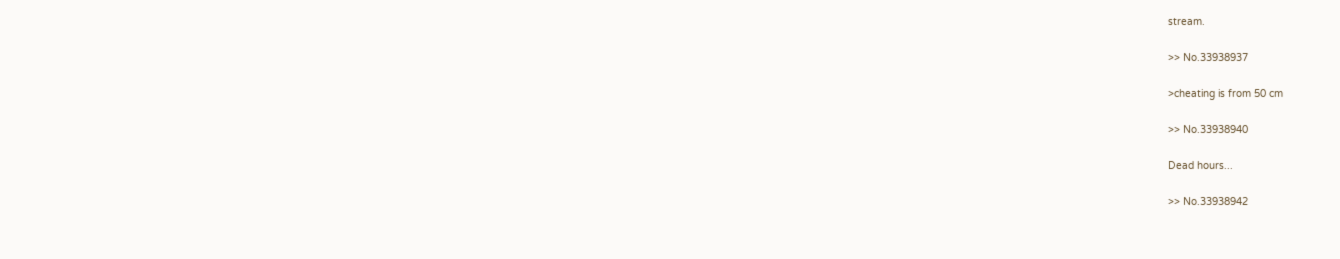stream.

>> No.33938937

>cheating is from 50 cm

>> No.33938940

Dead hours...

>> No.33938942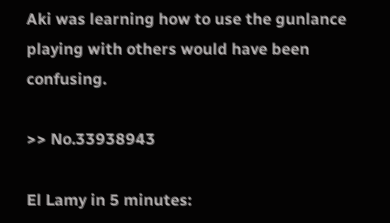Aki was learning how to use the gunlance playing with others would have been confusing.

>> No.33938943

El Lamy in 5 minutes: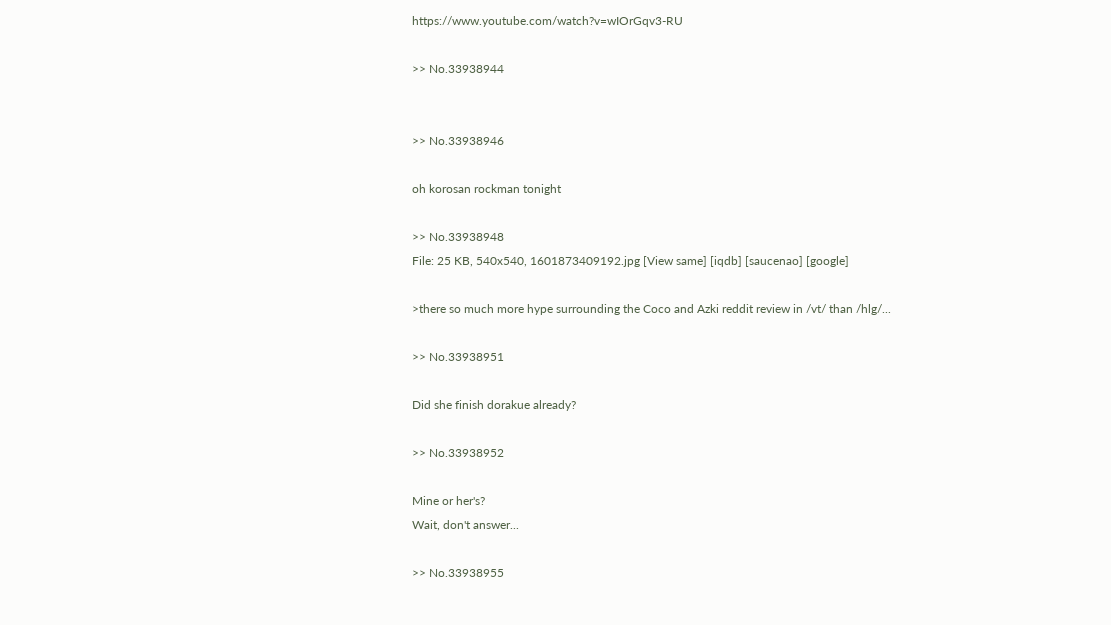https://www.youtube.com/watch?v=wIOrGqv3-RU

>> No.33938944


>> No.33938946

oh korosan rockman tonight

>> No.33938948
File: 25 KB, 540x540, 1601873409192.jpg [View same] [iqdb] [saucenao] [google]

>there so much more hype surrounding the Coco and Azki reddit review in /vt/ than /hlg/...

>> No.33938951

Did she finish dorakue already?

>> No.33938952

Mine or her's?
Wait, don't answer...

>> No.33938955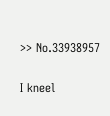>> No.33938957

I kneel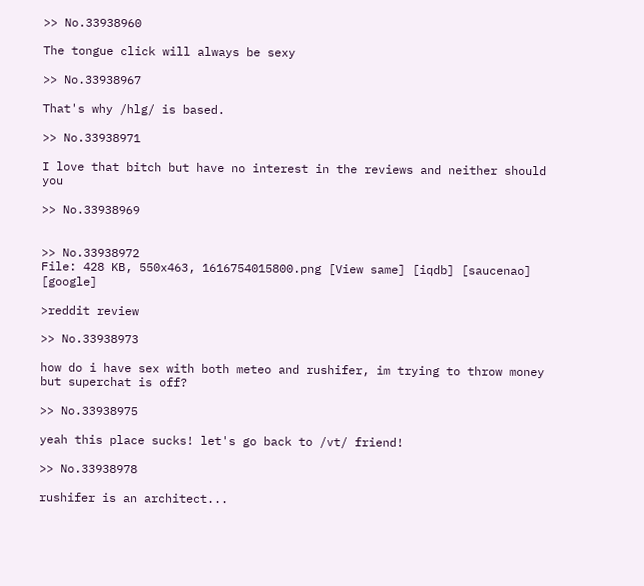>> No.33938960

The tongue click will always be sexy

>> No.33938967

That's why /hlg/ is based.

>> No.33938971

I love that bitch but have no interest in the reviews and neither should you

>> No.33938969


>> No.33938972
File: 428 KB, 550x463, 1616754015800.png [View same] [iqdb] [saucenao] [google]

>reddit review

>> No.33938973

how do i have sex with both meteo and rushifer, im trying to throw money but superchat is off?

>> No.33938975

yeah this place sucks! let's go back to /vt/ friend!

>> No.33938978

rushifer is an architect...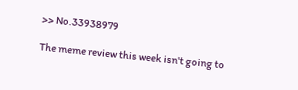>> No.33938979

The meme review this week isn't going to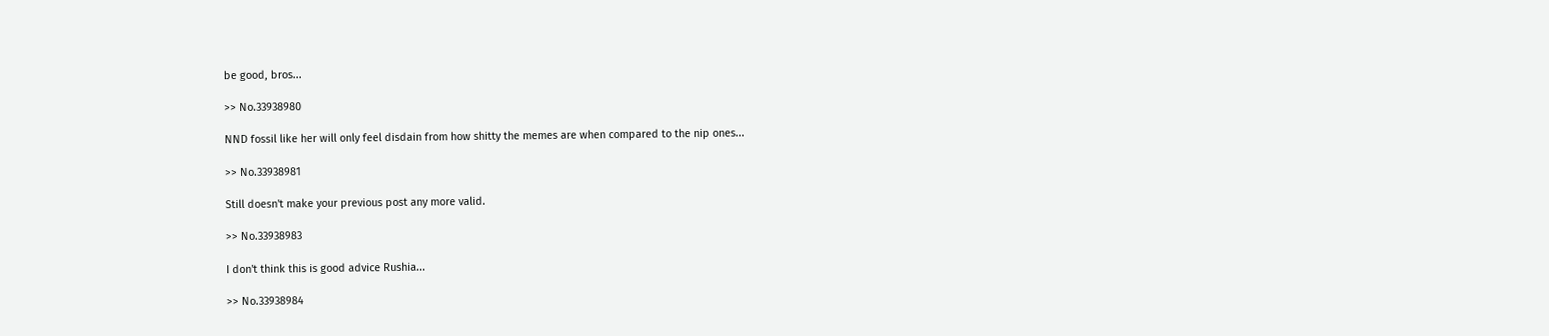be good, bros...

>> No.33938980

NND fossil like her will only feel disdain from how shitty the memes are when compared to the nip ones...

>> No.33938981

Still doesn't make your previous post any more valid.

>> No.33938983

I don't think this is good advice Rushia...

>> No.33938984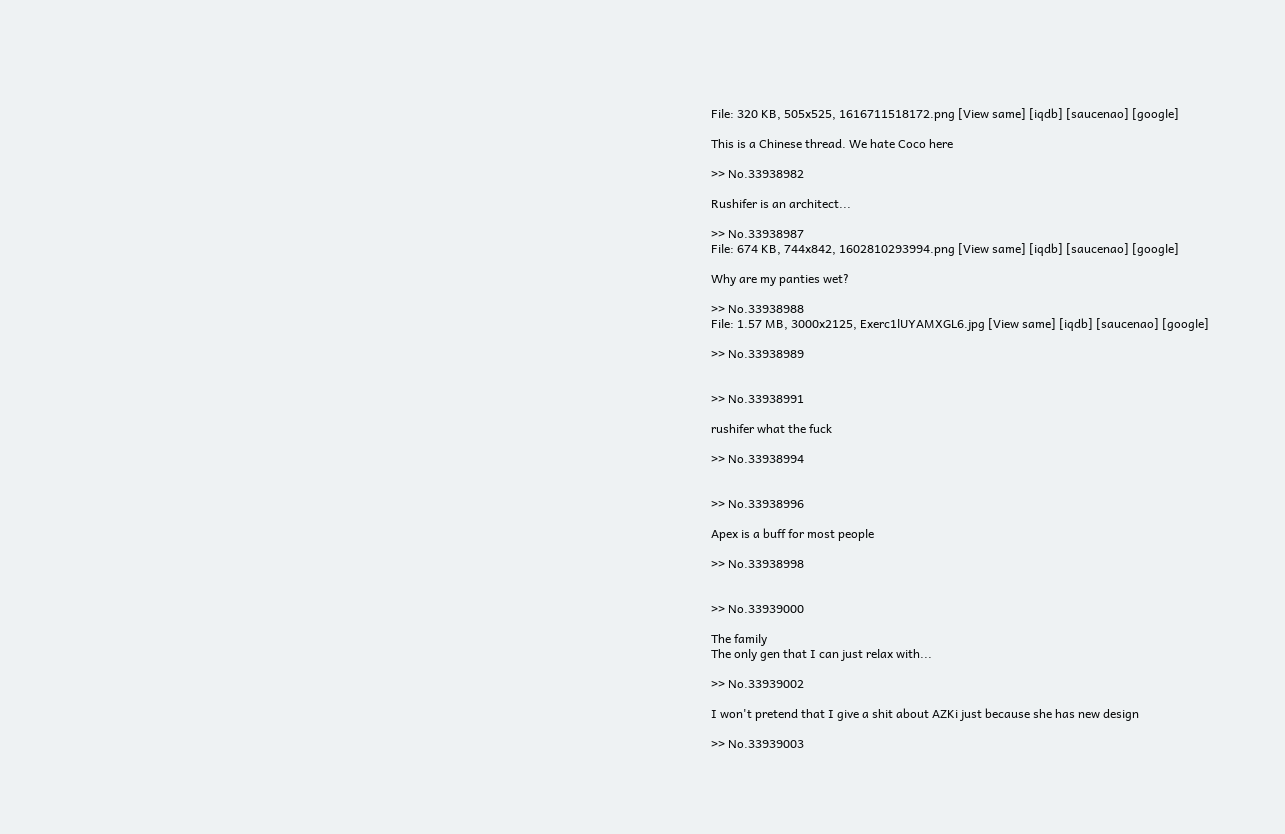File: 320 KB, 505x525, 1616711518172.png [View same] [iqdb] [saucenao] [google]

This is a Chinese thread. We hate Coco here

>> No.33938982

Rushifer is an architect...

>> No.33938987
File: 674 KB, 744x842, 1602810293994.png [View same] [iqdb] [saucenao] [google]

Why are my panties wet?

>> No.33938988
File: 1.57 MB, 3000x2125, Exerc1lUYAMXGL6.jpg [View same] [iqdb] [saucenao] [google]

>> No.33938989


>> No.33938991

rushifer what the fuck

>> No.33938994


>> No.33938996

Apex is a buff for most people

>> No.33938998


>> No.33939000

The family
The only gen that I can just relax with...

>> No.33939002

I won't pretend that I give a shit about AZKi just because she has new design

>> No.33939003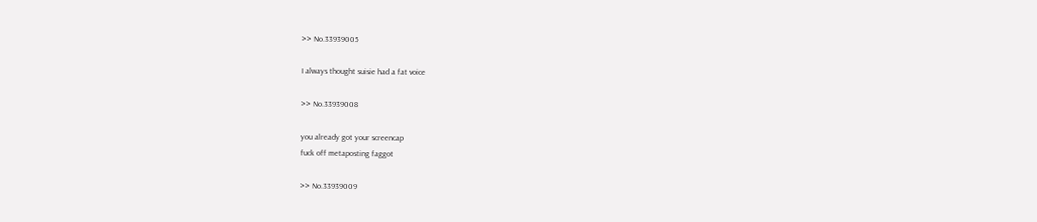>> No.33939005

I always thought suisie had a fat voice

>> No.33939008

you already got your screencap
fuck off metaposting faggot

>> No.33939009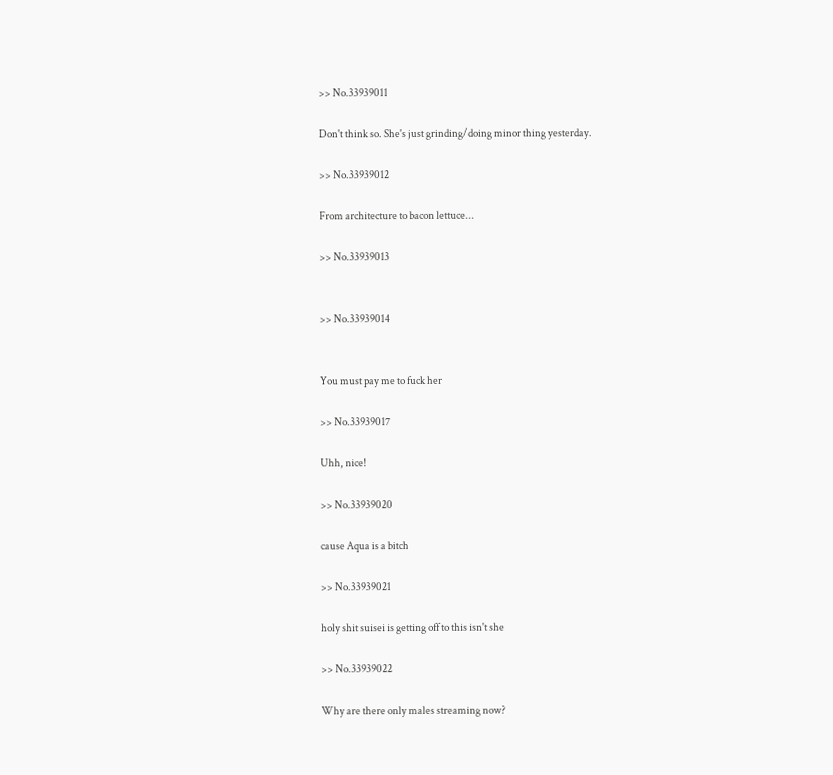>> No.33939011

Don't think so. She's just grinding/doing minor thing yesterday.

>> No.33939012

From architecture to bacon lettuce...

>> No.33939013


>> No.33939014


You must pay me to fuck her

>> No.33939017

Uhh, nice!

>> No.33939020

cause Aqua is a bitch

>> No.33939021

holy shit suisei is getting off to this isn't she

>> No.33939022

Why are there only males streaming now?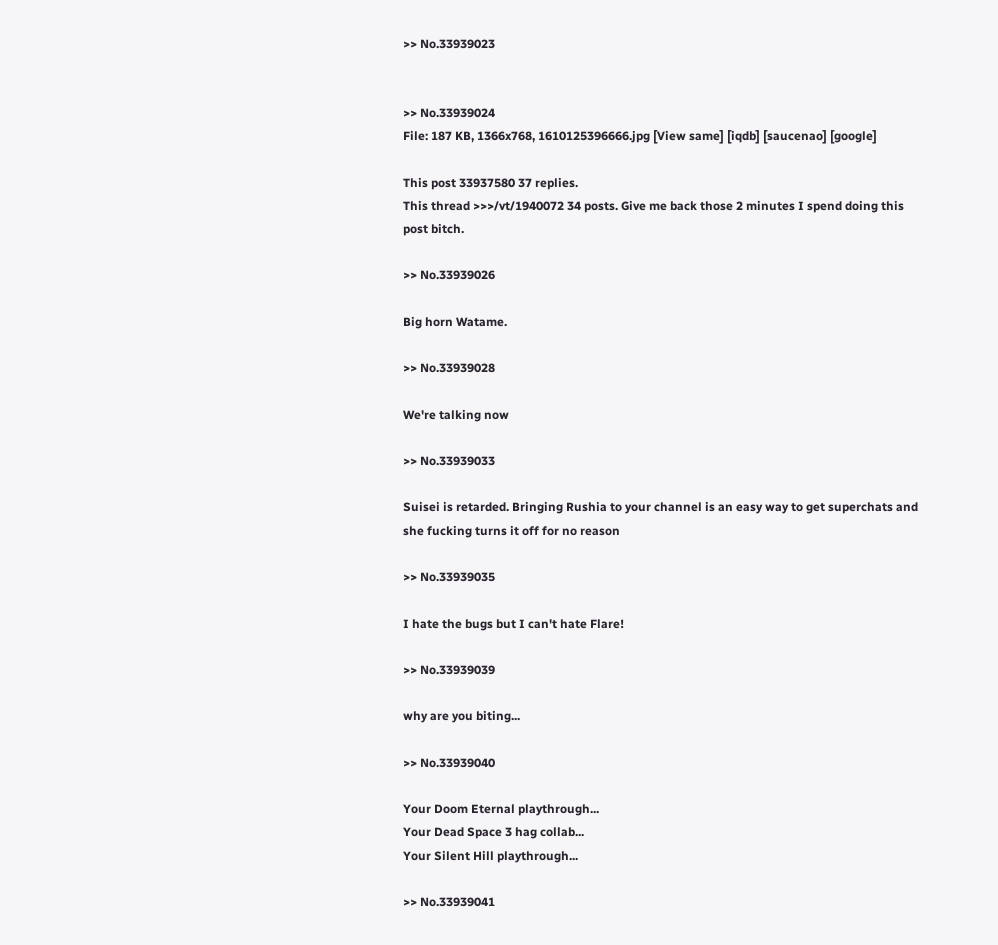>> No.33939023


>> No.33939024
File: 187 KB, 1366x768, 1610125396666.jpg [View same] [iqdb] [saucenao] [google]

This post 33937580 37 replies.
This thread >>>/vt/1940072 34 posts. Give me back those 2 minutes I spend doing this post bitch.

>> No.33939026

Big horn Watame.

>> No.33939028

We're talking now

>> No.33939033

Suisei is retarded. Bringing Rushia to your channel is an easy way to get superchats and she fucking turns it off for no reason

>> No.33939035

I hate the bugs but I can't hate Flare!

>> No.33939039

why are you biting...

>> No.33939040

Your Doom Eternal playthrough...
Your Dead Space 3 hag collab...
Your Silent Hill playthrough...

>> No.33939041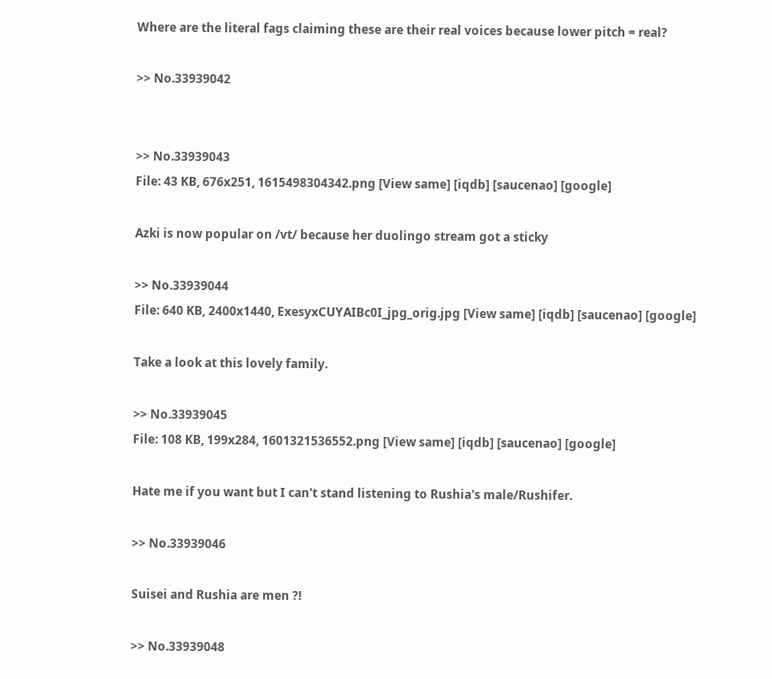Where are the literal fags claiming these are their real voices because lower pitch = real?

>> No.33939042


>> No.33939043
File: 43 KB, 676x251, 1615498304342.png [View same] [iqdb] [saucenao] [google]

Azki is now popular on /vt/ because her duolingo stream got a sticky

>> No.33939044
File: 640 KB, 2400x1440, ExesyxCUYAIBc0I_jpg_orig.jpg [View same] [iqdb] [saucenao] [google]

Take a look at this lovely family.

>> No.33939045
File: 108 KB, 199x284, 1601321536552.png [View same] [iqdb] [saucenao] [google]

Hate me if you want but I can't stand listening to Rushia's male/Rushifer.

>> No.33939046

Suisei and Rushia are men ?!

>> No.33939048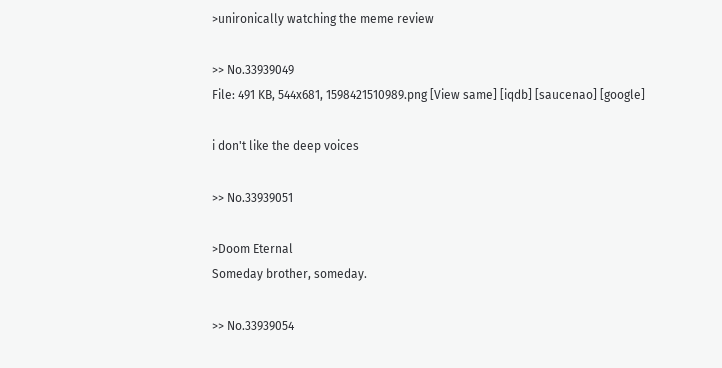>unironically watching the meme review

>> No.33939049
File: 491 KB, 544x681, 1598421510989.png [View same] [iqdb] [saucenao] [google]

i don't like the deep voices

>> No.33939051

>Doom Eternal
Someday brother, someday.

>> No.33939054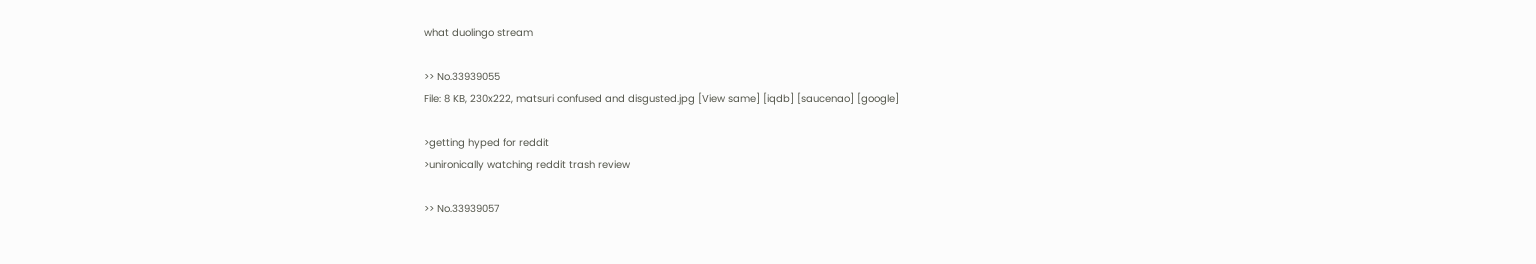what duolingo stream

>> No.33939055
File: 8 KB, 230x222, matsuri confused and disgusted.jpg [View same] [iqdb] [saucenao] [google]

>getting hyped for reddit
>unironically watching reddit trash review

>> No.33939057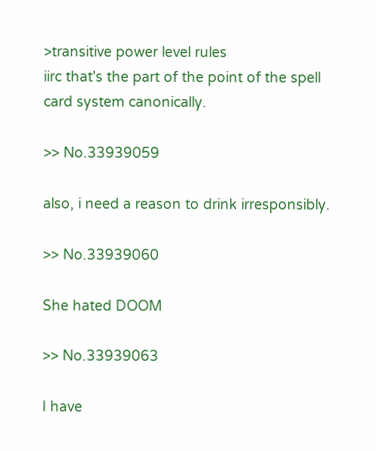>transitive power level rules
iirc that's the part of the point of the spell card system canonically.

>> No.33939059

also, i need a reason to drink irresponsibly.

>> No.33939060

She hated DOOM

>> No.33939063

I have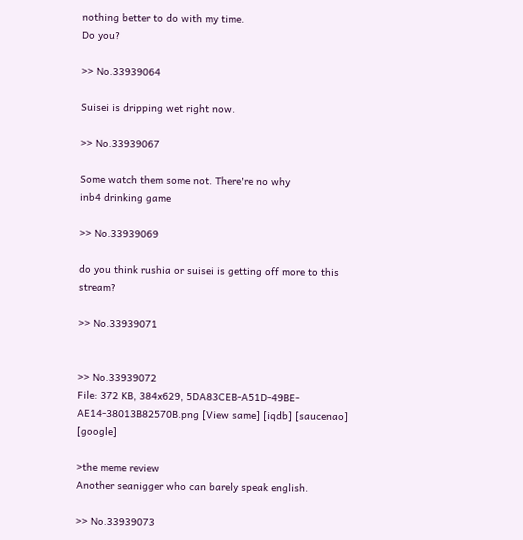nothing better to do with my time.
Do you?

>> No.33939064

Suisei is dripping wet right now.

>> No.33939067

Some watch them some not. There're no why
inb4 drinking game

>> No.33939069

do you think rushia or suisei is getting off more to this stream?

>> No.33939071


>> No.33939072
File: 372 KB, 384x629, 5DA83CEB-A51D-49BE-AE14-38013B82570B.png [View same] [iqdb] [saucenao] [google]

>the meme review
Another seanigger who can barely speak english.

>> No.33939073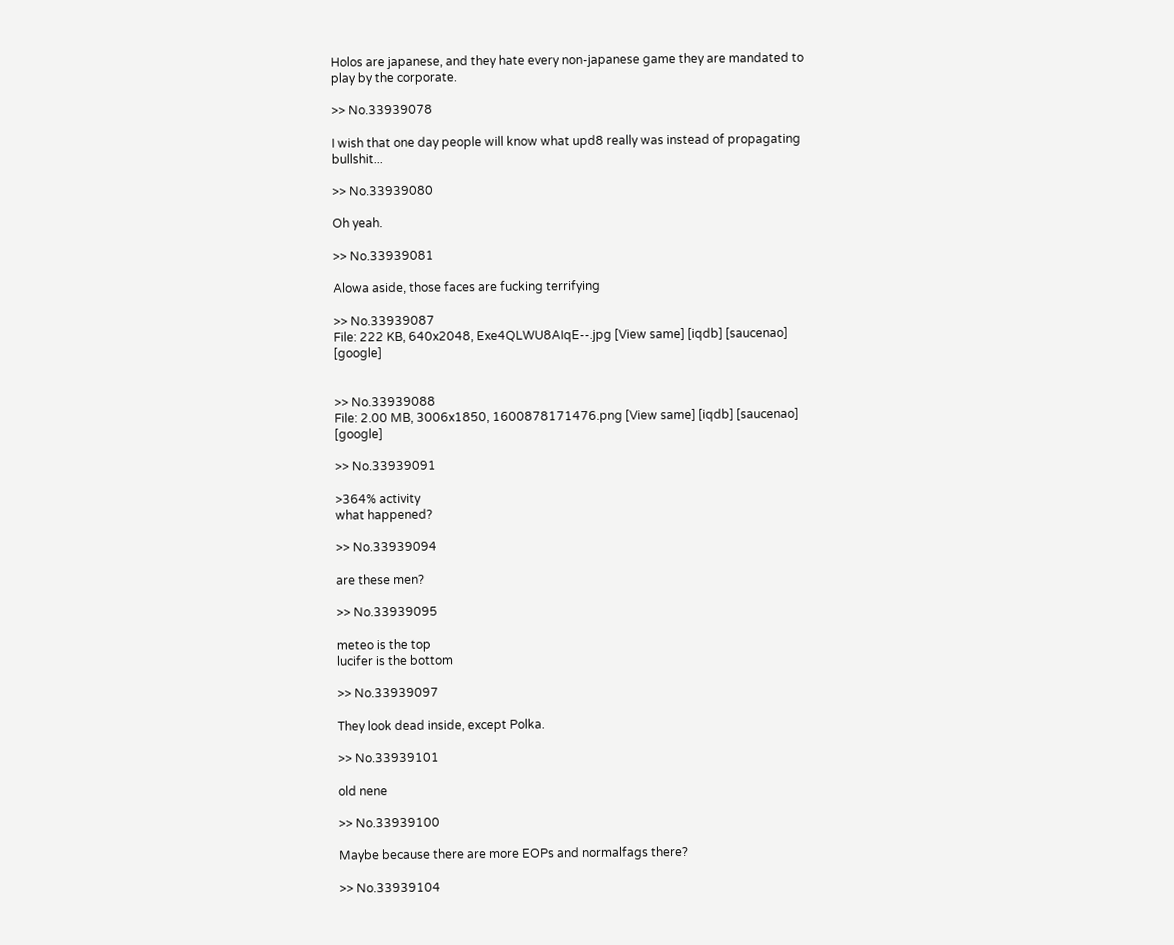Holos are japanese, and they hate every non-japanese game they are mandated to play by the corporate.

>> No.33939078

I wish that one day people will know what upd8 really was instead of propagating bullshit...

>> No.33939080

Oh yeah.

>> No.33939081

Alowa aside, those faces are fucking terrifying

>> No.33939087
File: 222 KB, 640x2048, Exe4QLWU8AIqE--.jpg [View same] [iqdb] [saucenao] [google]


>> No.33939088
File: 2.00 MB, 3006x1850, 1600878171476.png [View same] [iqdb] [saucenao] [google]

>> No.33939091

>364% activity
what happened?

>> No.33939094

are these men?

>> No.33939095

meteo is the top
lucifer is the bottom

>> No.33939097

They look dead inside, except Polka.

>> No.33939101

old nene

>> No.33939100

Maybe because there are more EOPs and normalfags there?

>> No.33939104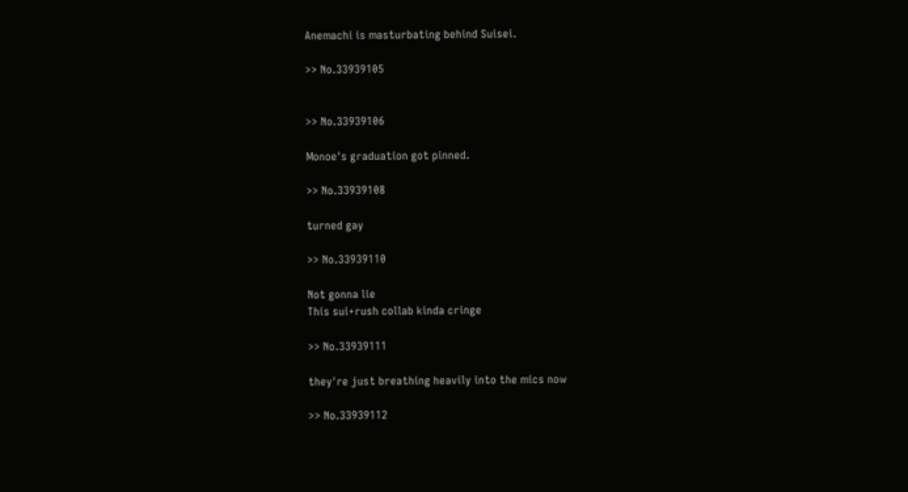Anemachi is masturbating behind Suisei.

>> No.33939105


>> No.33939106

Monoe's graduation got pinned.

>> No.33939108

turned gay

>> No.33939110

Not gonna lie
This sui+rush collab kinda cringe

>> No.33939111

they're just breathing heavily into the mics now

>> No.33939112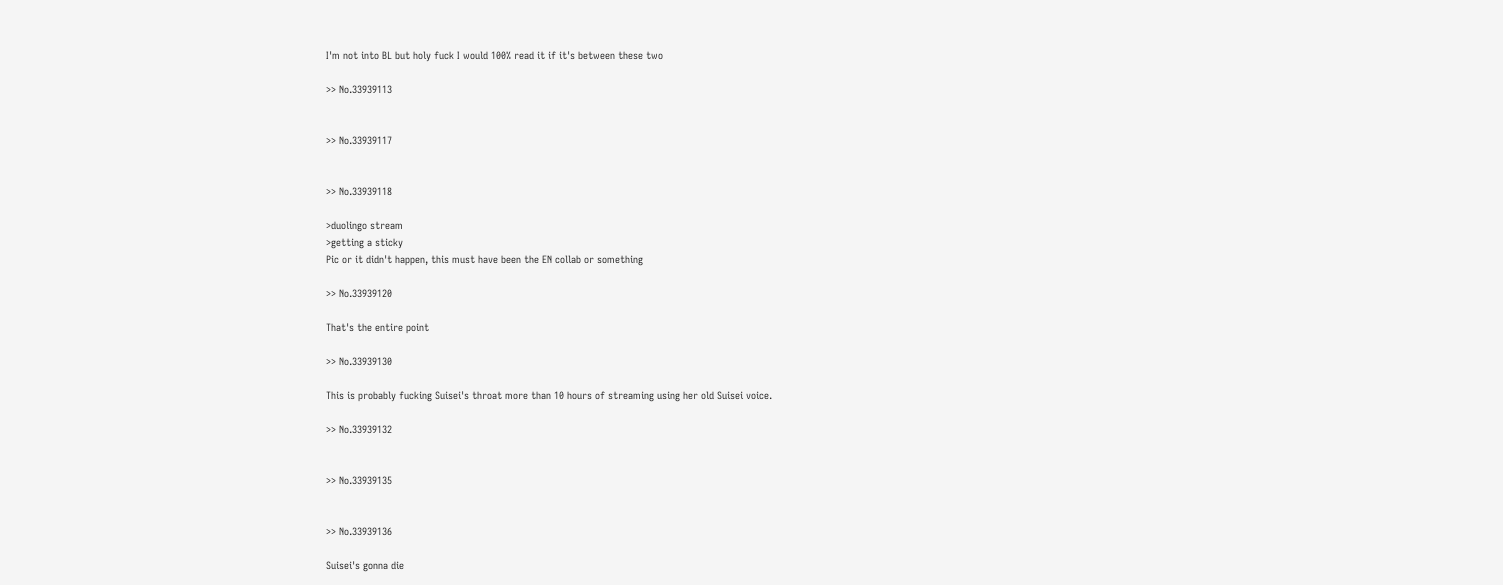I'm not into BL but holy fuck I would 100% read it if it's between these two

>> No.33939113


>> No.33939117


>> No.33939118

>duolingo stream
>getting a sticky
Pic or it didn't happen, this must have been the EN collab or something

>> No.33939120

That's the entire point

>> No.33939130

This is probably fucking Suisei's throat more than 10 hours of streaming using her old Suisei voice.

>> No.33939132


>> No.33939135


>> No.33939136

Suisei's gonna die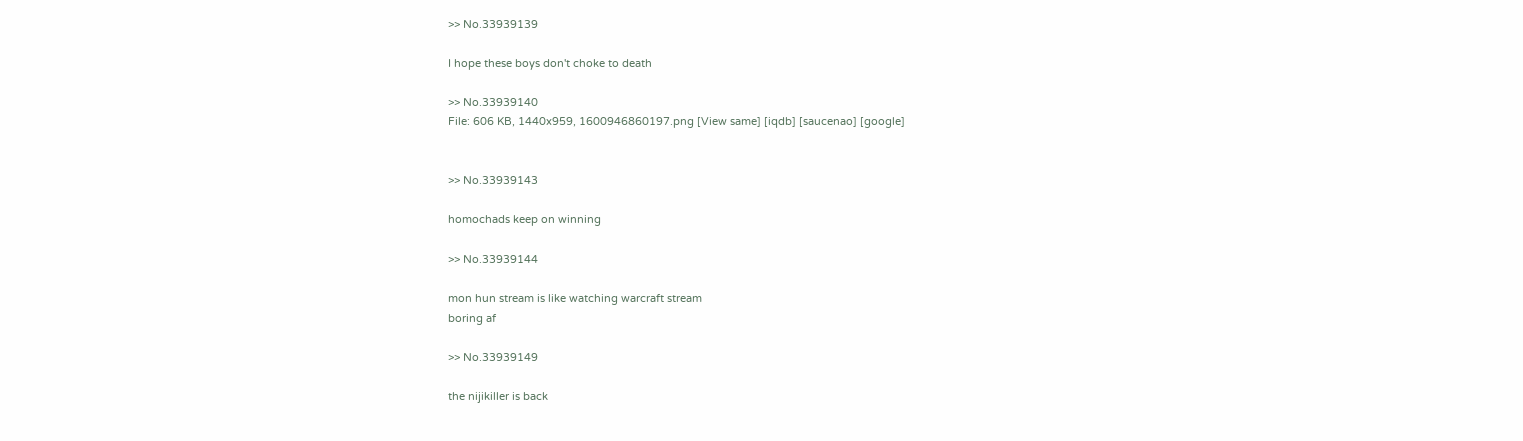>> No.33939139

I hope these boys don't choke to death

>> No.33939140
File: 606 KB, 1440x959, 1600946860197.png [View same] [iqdb] [saucenao] [google]


>> No.33939143

homochads keep on winning

>> No.33939144

mon hun stream is like watching warcraft stream
boring af

>> No.33939149

the nijikiller is back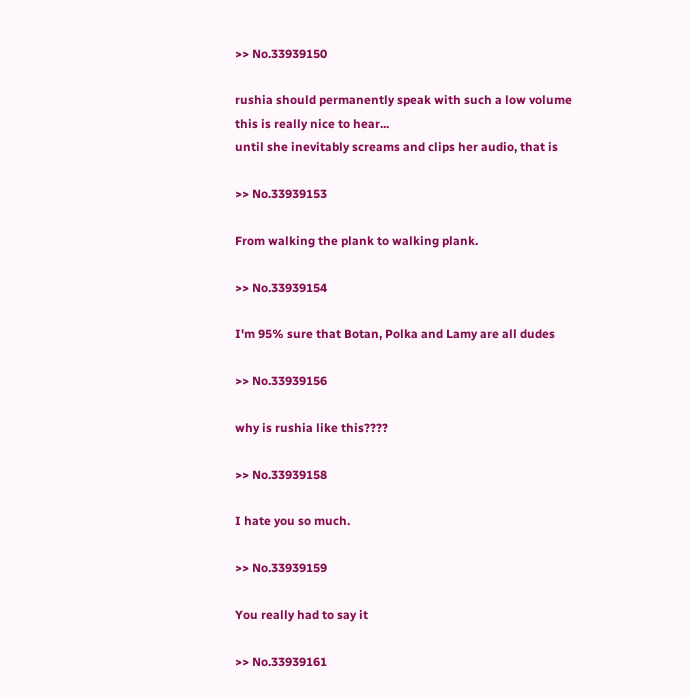>> No.33939150

rushia should permanently speak with such a low volume
this is really nice to hear...
until she inevitably screams and clips her audio, that is

>> No.33939153

From walking the plank to walking plank.

>> No.33939154

I'm 95% sure that Botan, Polka and Lamy are all dudes

>> No.33939156

why is rushia like this????

>> No.33939158

I hate you so much.

>> No.33939159

You really had to say it

>> No.33939161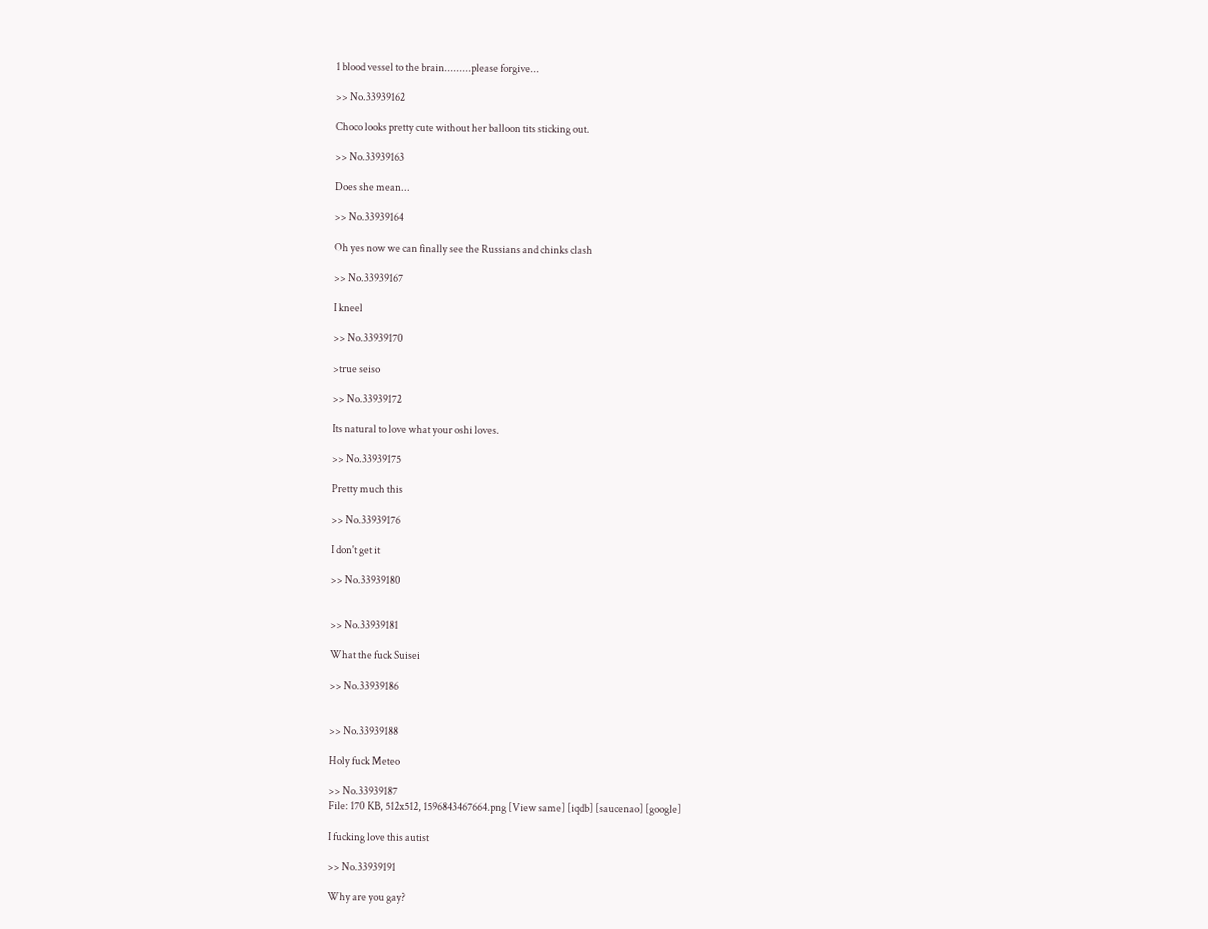1 blood vessel to the brain.........please forgive...

>> No.33939162

Choco looks pretty cute without her balloon tits sticking out.

>> No.33939163

Does she mean...

>> No.33939164

Oh yes now we can finally see the Russians and chinks clash

>> No.33939167

I kneel

>> No.33939170

>true seiso

>> No.33939172

Its natural to love what your oshi loves.

>> No.33939175

Pretty much this

>> No.33939176

I don't get it

>> No.33939180


>> No.33939181

What the fuck Suisei

>> No.33939186


>> No.33939188

Holy fuck Meteo

>> No.33939187
File: 170 KB, 512x512, 1596843467664.png [View same] [iqdb] [saucenao] [google]

I fucking love this autist

>> No.33939191

Why are you gay?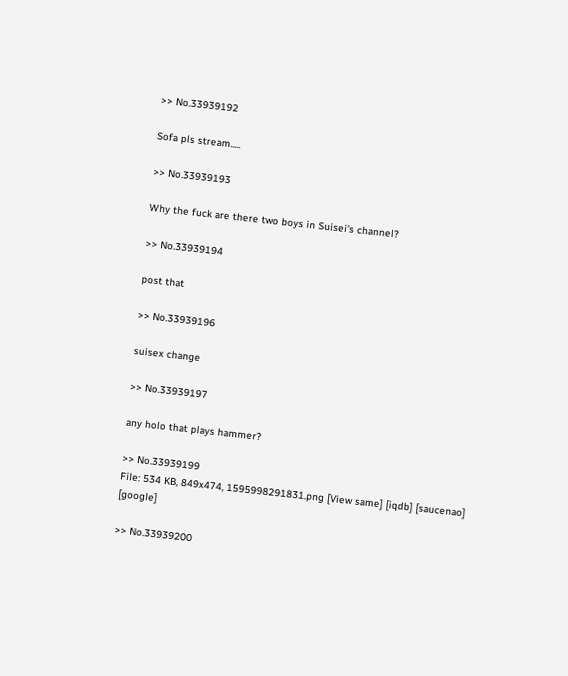>> No.33939192

Sofa pls stream.....

>> No.33939193

Why the fuck are there two boys in Suisei's channel?

>> No.33939194

post that

>> No.33939196

suisex change

>> No.33939197

any holo that plays hammer?

>> No.33939199
File: 534 KB, 849x474, 1595998291831.png [View same] [iqdb] [saucenao] [google]

>> No.33939200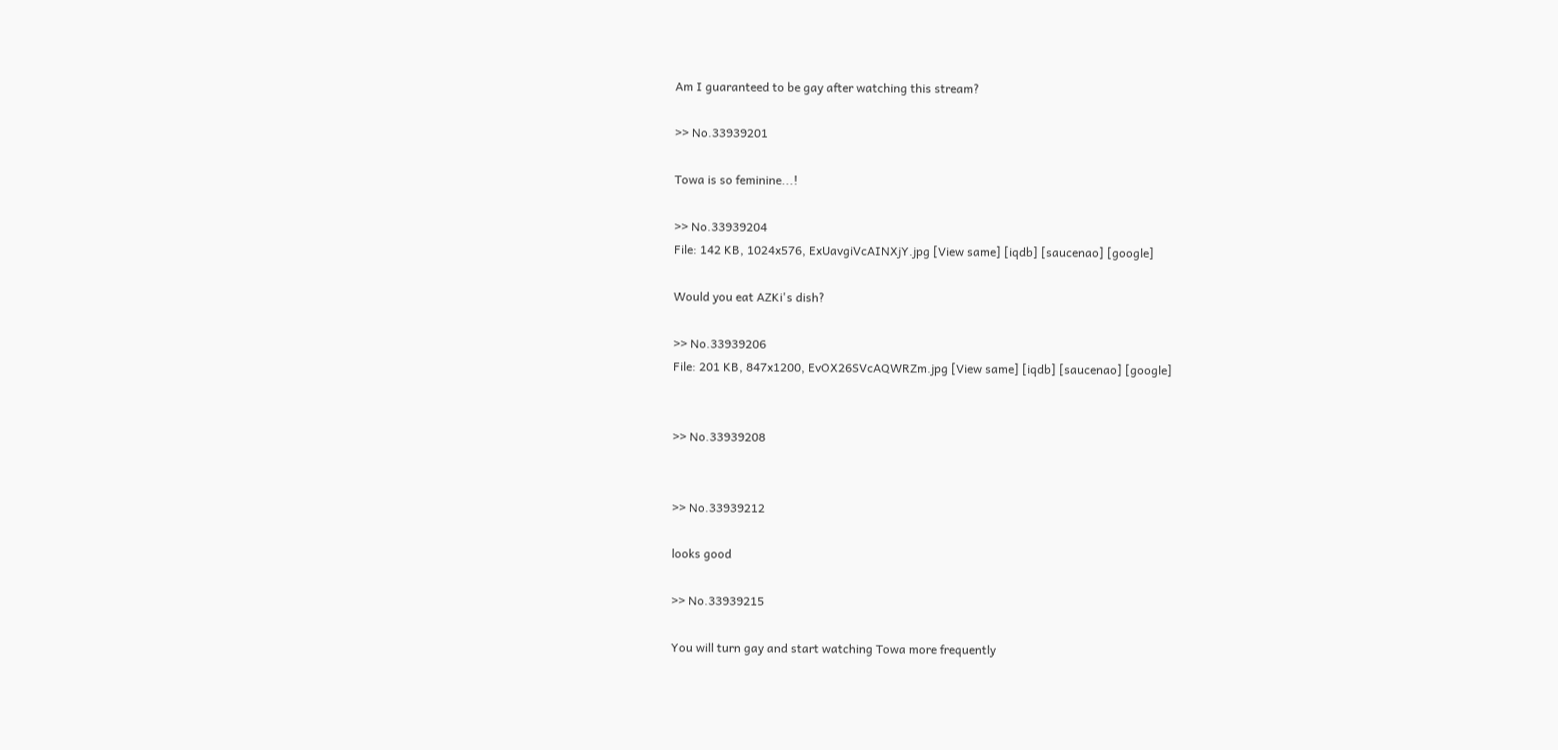Am I guaranteed to be gay after watching this stream?

>> No.33939201

Towa is so feminine...!

>> No.33939204
File: 142 KB, 1024x576, ExUavgiVcAINXjY.jpg [View same] [iqdb] [saucenao] [google]

Would you eat AZKi's dish?

>> No.33939206
File: 201 KB, 847x1200, EvOX26SVcAQWRZm.jpg [View same] [iqdb] [saucenao] [google]


>> No.33939208


>> No.33939212

looks good

>> No.33939215

You will turn gay and start watching Towa more frequently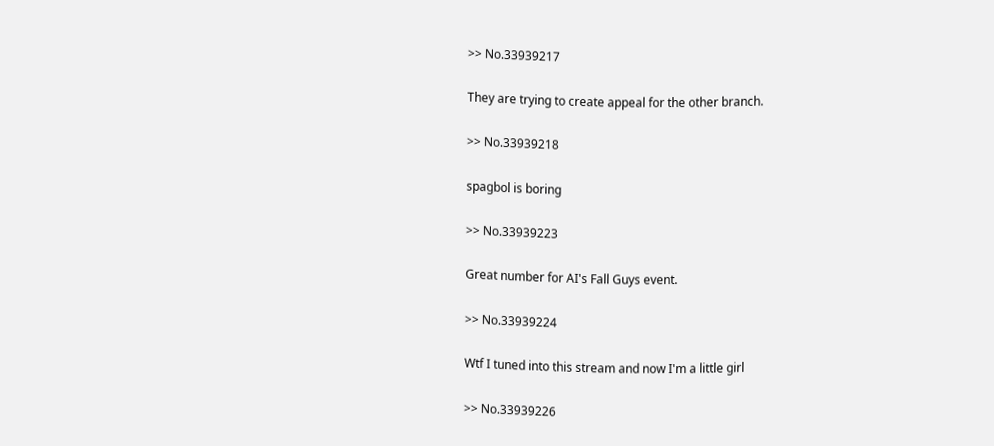>> No.33939217

They are trying to create appeal for the other branch.

>> No.33939218

spagbol is boring

>> No.33939223

Great number for AI's Fall Guys event.

>> No.33939224

Wtf I tuned into this stream and now I'm a little girl

>> No.33939226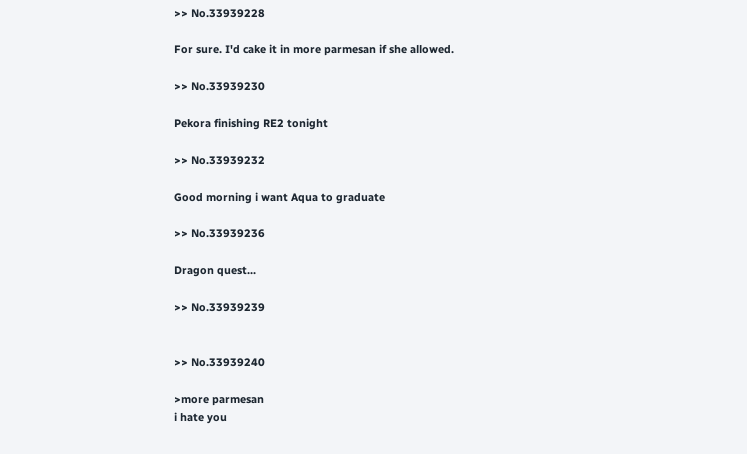>> No.33939228

For sure. I'd cake it in more parmesan if she allowed.

>> No.33939230

Pekora finishing RE2 tonight

>> No.33939232

Good morning i want Aqua to graduate

>> No.33939236

Dragon quest...

>> No.33939239


>> No.33939240

>more parmesan
i hate you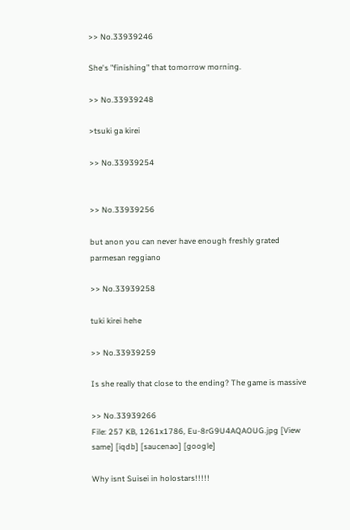>> No.33939246

She's "finishing" that tomorrow morning.

>> No.33939248

>tsuki ga kirei

>> No.33939254


>> No.33939256

but anon you can never have enough freshly grated parmesan reggiano

>> No.33939258

tuki kirei hehe

>> No.33939259

Is she really that close to the ending? The game is massive

>> No.33939266
File: 257 KB, 1261x1786, Eu-8rG9U4AQAOUG.jpg [View same] [iqdb] [saucenao] [google]

Why isnt Suisei in holostars!!!!!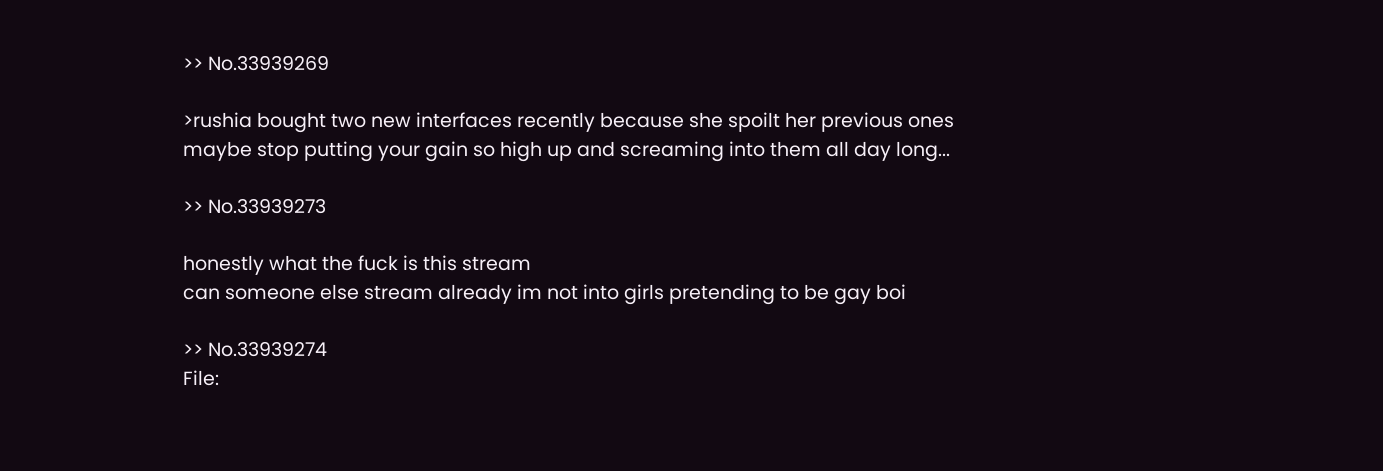>> No.33939269

>rushia bought two new interfaces recently because she spoilt her previous ones
maybe stop putting your gain so high up and screaming into them all day long...

>> No.33939273

honestly what the fuck is this stream
can someone else stream already im not into girls pretending to be gay boi

>> No.33939274
File: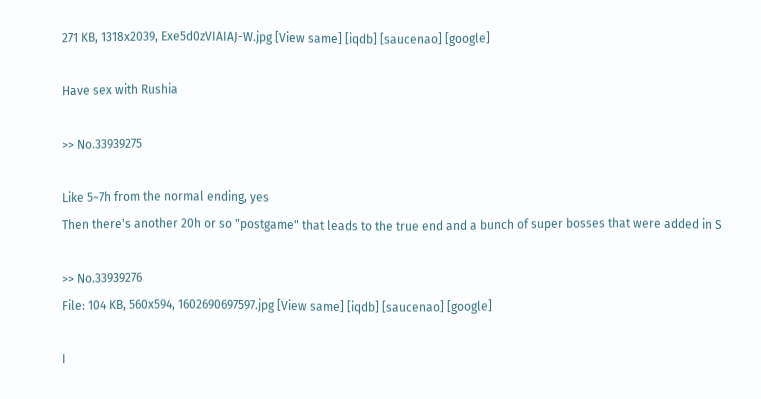271 KB, 1318x2039, Exe5d0zVIAIAJ-W.jpg [View same] [iqdb] [saucenao] [google]

Have sex with Rushia

>> No.33939275

Like 5~7h from the normal ending, yes
Then there's another 20h or so "postgame" that leads to the true end and a bunch of super bosses that were added in S

>> No.33939276
File: 104 KB, 560x594, 1602690697597.jpg [View same] [iqdb] [saucenao] [google]

I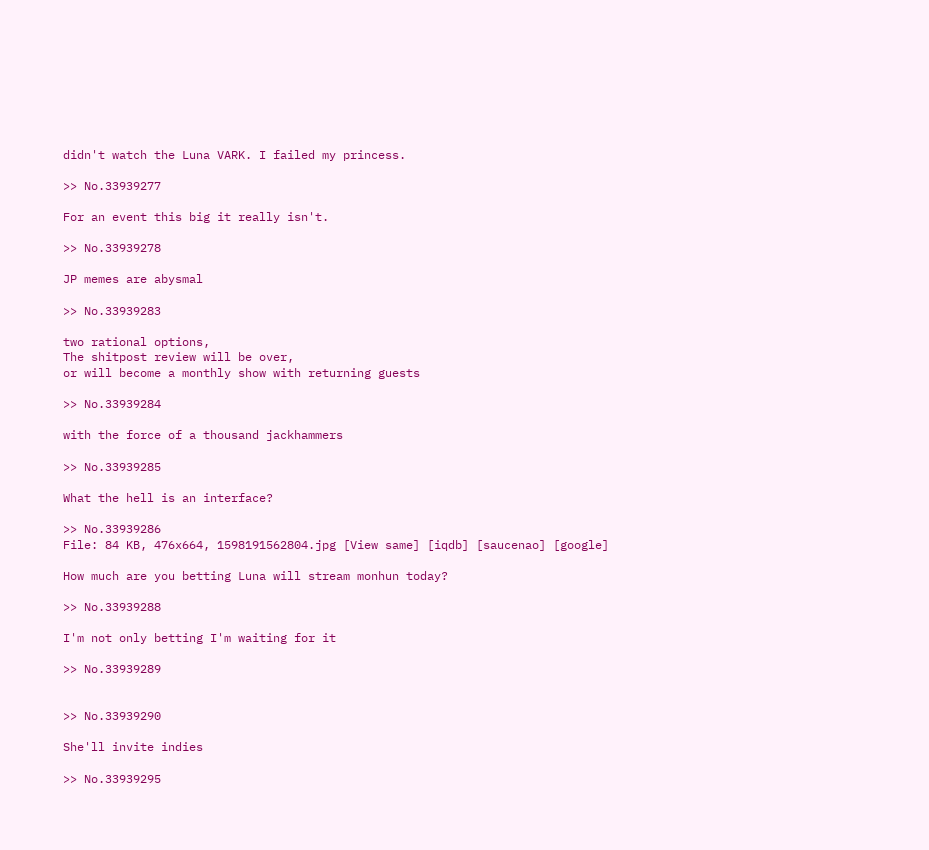didn't watch the Luna VARK. I failed my princess.

>> No.33939277

For an event this big it really isn't.

>> No.33939278

JP memes are abysmal

>> No.33939283

two rational options,
The shitpost review will be over,
or will become a monthly show with returning guests

>> No.33939284

with the force of a thousand jackhammers

>> No.33939285

What the hell is an interface?

>> No.33939286
File: 84 KB, 476x664, 1598191562804.jpg [View same] [iqdb] [saucenao] [google]

How much are you betting Luna will stream monhun today?

>> No.33939288

I'm not only betting I'm waiting for it

>> No.33939289


>> No.33939290

She'll invite indies

>> No.33939295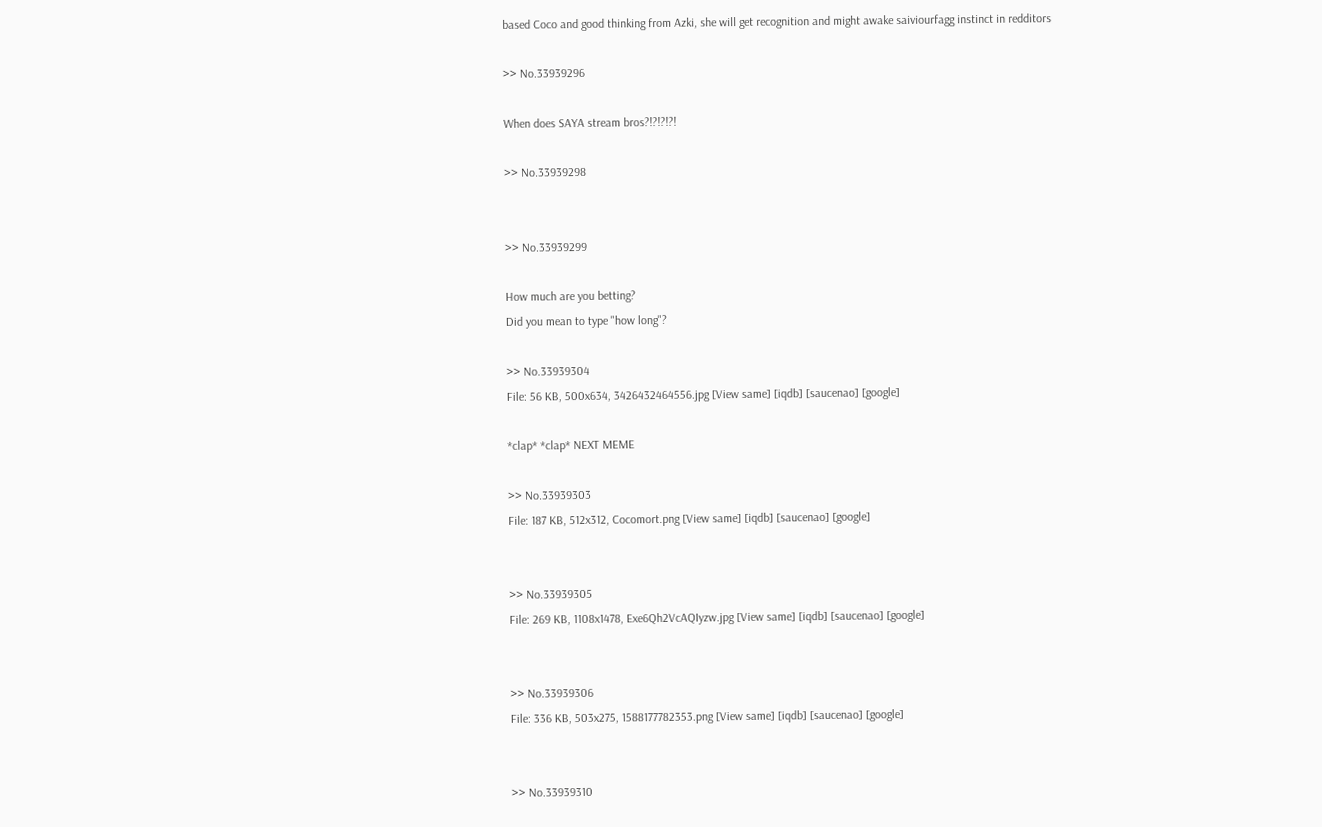based Coco and good thinking from Azki, she will get recognition and might awake saiviourfagg instinct in redditors

>> No.33939296

When does SAYA stream bros?!?!?!?!

>> No.33939298


>> No.33939299

How much are you betting?
Did you mean to type "how long"?

>> No.33939304
File: 56 KB, 500x634, 3426432464556.jpg [View same] [iqdb] [saucenao] [google]

*clap* *clap* NEXT MEME

>> No.33939303
File: 187 KB, 512x312, Cocomort.png [View same] [iqdb] [saucenao] [google]


>> No.33939305
File: 269 KB, 1108x1478, Exe6Qh2VcAQIyzw.jpg [View same] [iqdb] [saucenao] [google]


>> No.33939306
File: 336 KB, 503x275, 1588177782353.png [View same] [iqdb] [saucenao] [google]


>> No.33939310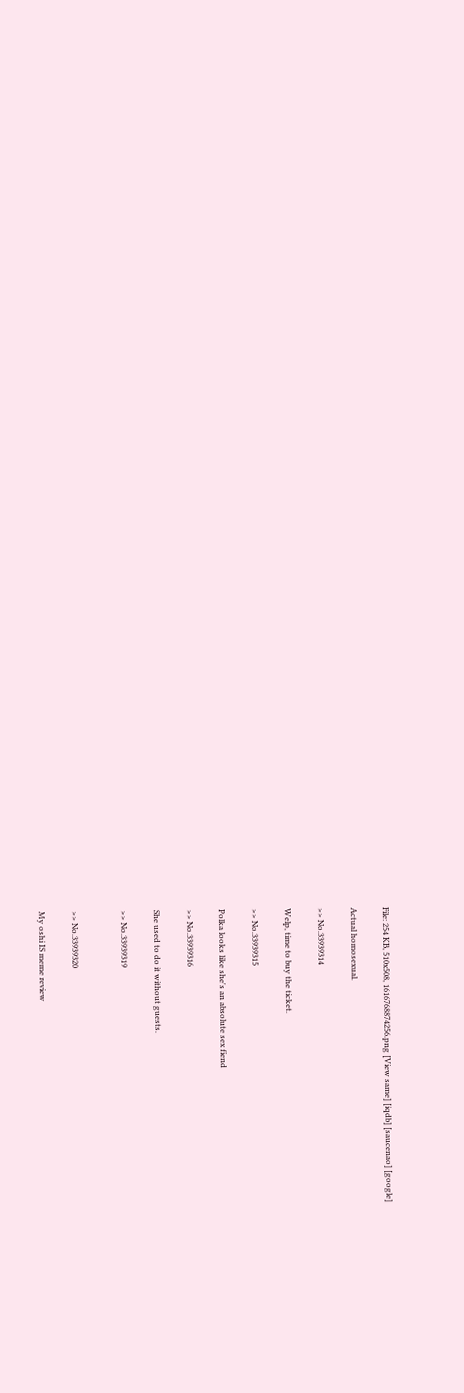File: 254 KB, 510x508, 1616768874256.png [View same] [iqdb] [saucenao] [google]

Actual homosexual.

>> No.33939314

Welp, time to buy the ticket.

>> No.33939315

Polka looks like she's an absolute sex fiend

>> No.33939316

She used to do it without guests.

>> No.33939319


>> No.33939320

My oshi IS meme review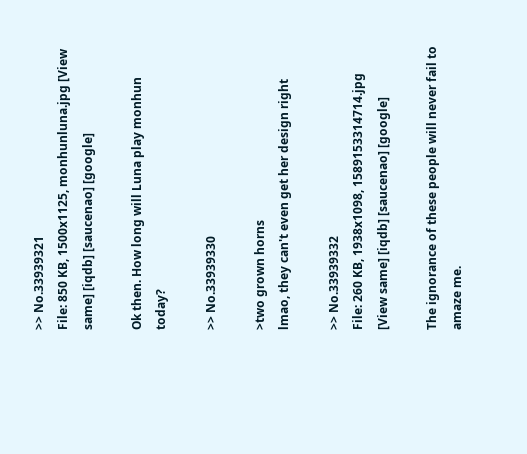>> No.33939321
File: 850 KB, 1500x1125, monhunluna.jpg [View same] [iqdb] [saucenao] [google]

Ok then. How long will Luna play monhun today?

>> No.33939330

>two grown horns
lmao, they can't even get her design right

>> No.33939332
File: 260 KB, 1938x1098, 1589153314714.jpg [View same] [iqdb] [saucenao] [google]

The ignorance of these people will never fail to amaze me.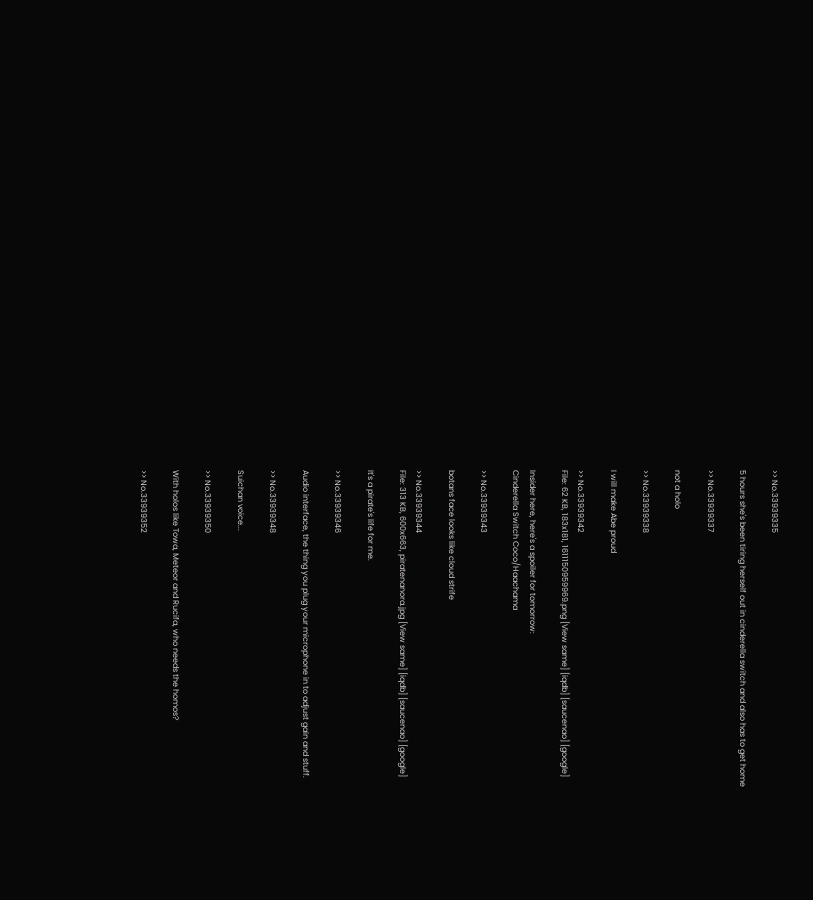>> No.33939335

5 hours she's been tiring herself out in cinderella switch and also has to get home

>> No.33939337

not a holo

>> No.33939338

I will make Abe proud

>> No.33939342
File: 62 KB, 183x181, 1611150959969.png [View same] [iqdb] [saucenao] [google]

Insider here, here's a spoiler for tomorrow:
Cinderella Switch Coco/Haachama

>> No.33939343

botans face looks like cloud strife

>> No.33939344
File: 313 KB, 600x663, piratenanora.jpg [View same] [iqdb] [saucenao] [google]

It's a pirate's life for me.

>> No.33939346

Audio interface, the thing you plug your microphone in to adjust gain and stuff.

>> No.33939348

Suichan voice...

>> No.33939350

With holos like Towa, Meteor and Rucifa, who needs the homos?

>> No.33939352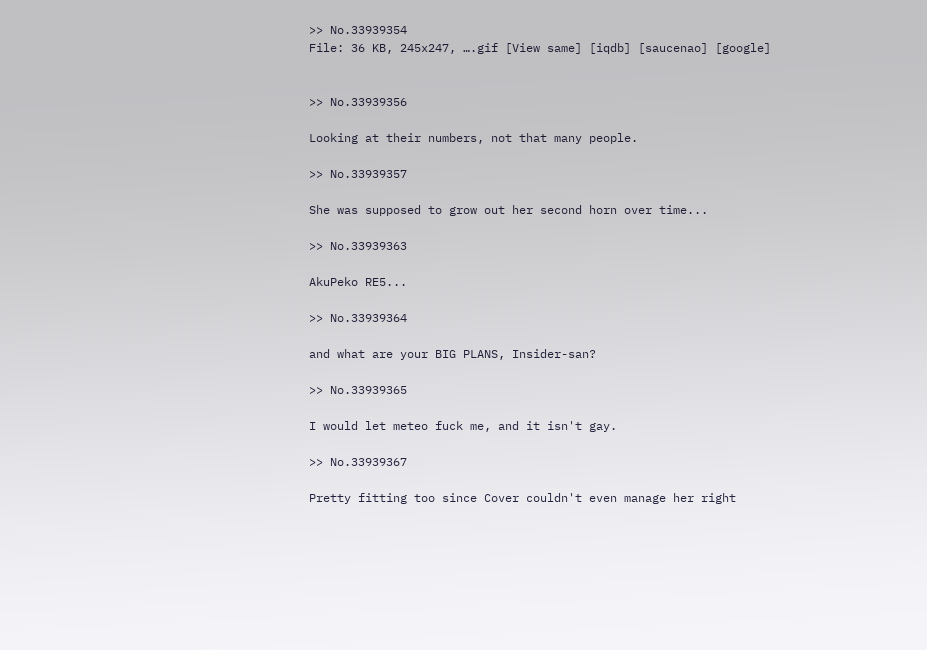>> No.33939354
File: 36 KB, 245x247, ….gif [View same] [iqdb] [saucenao] [google]


>> No.33939356

Looking at their numbers, not that many people.

>> No.33939357

She was supposed to grow out her second horn over time...

>> No.33939363

AkuPeko RE5...

>> No.33939364

and what are your BIG PLANS, Insider-san?

>> No.33939365

I would let meteo fuck me, and it isn't gay.

>> No.33939367

Pretty fitting too since Cover couldn't even manage her right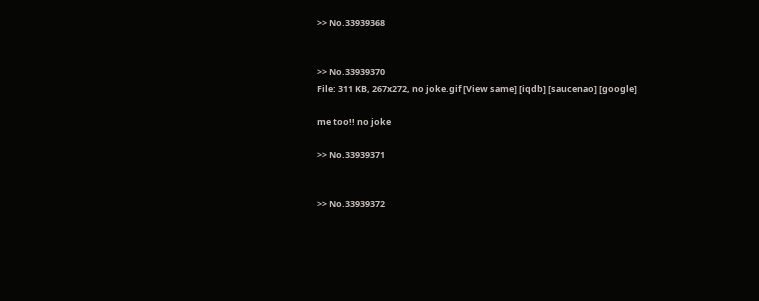>> No.33939368


>> No.33939370
File: 311 KB, 267x272, no joke.gif [View same] [iqdb] [saucenao] [google]

me too!! no joke

>> No.33939371


>> No.33939372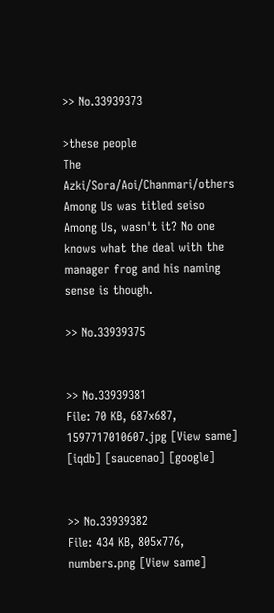>> No.33939373

>these people
The Azki/Sora/Aoi/Chanmari/others Among Us was titled seiso Among Us, wasn't it? No one knows what the deal with the manager frog and his naming sense is though.

>> No.33939375


>> No.33939381
File: 70 KB, 687x687, 1597717010607.jpg [View same] [iqdb] [saucenao] [google]


>> No.33939382
File: 434 KB, 805x776, numbers.png [View same]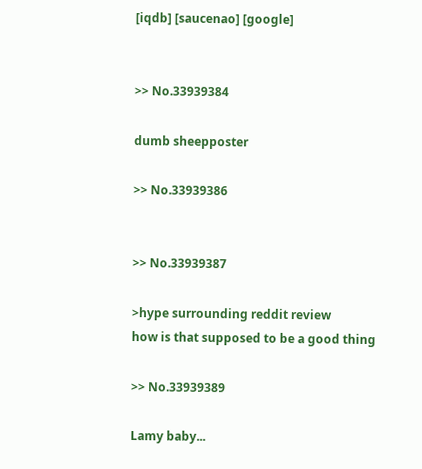[iqdb] [saucenao] [google]


>> No.33939384

dumb sheepposter

>> No.33939386


>> No.33939387

>hype surrounding reddit review
how is that supposed to be a good thing

>> No.33939389

Lamy baby...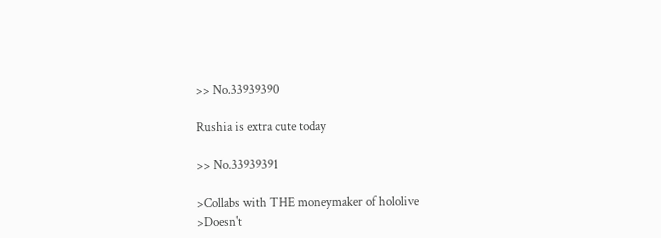>> No.33939390

Rushia is extra cute today

>> No.33939391

>Collabs with THE moneymaker of hololive
>Doesn't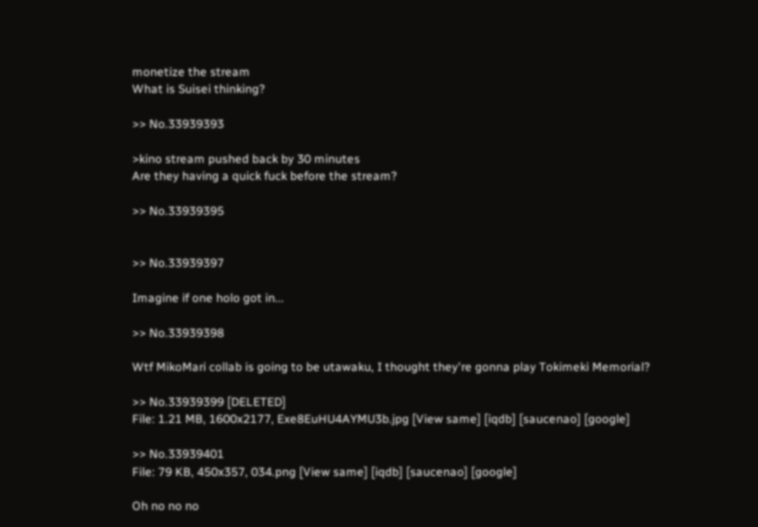monetize the stream
What is Suisei thinking?

>> No.33939393

>kino stream pushed back by 30 minutes
Are they having a quick fuck before the stream?

>> No.33939395


>> No.33939397

Imagine if one holo got in...

>> No.33939398

Wtf MikoMari collab is going to be utawaku, I thought they're gonna play Tokimeki Memorial?

>> No.33939399 [DELETED]
File: 1.21 MB, 1600x2177, Exe8EuHU4AYMU3b.jpg [View same] [iqdb] [saucenao] [google]

>> No.33939401
File: 79 KB, 450x357, 034.png [View same] [iqdb] [saucenao] [google]

Oh no no no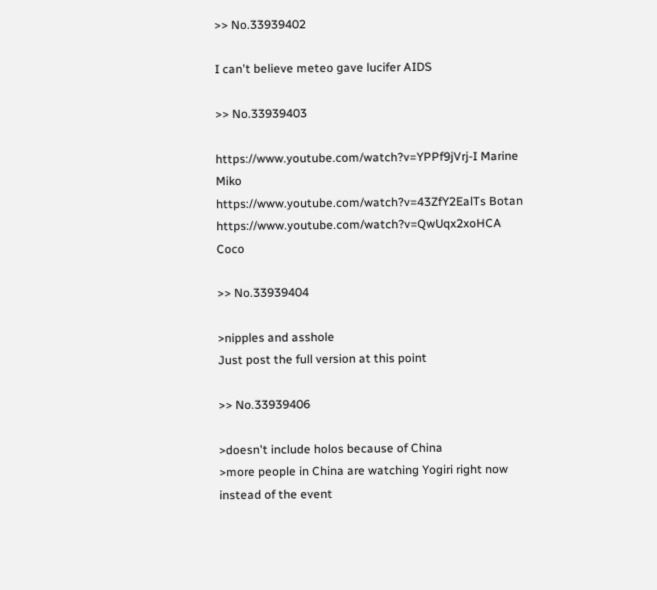>> No.33939402

I can't believe meteo gave lucifer AIDS

>> No.33939403

https://www.youtube.com/watch?v=YPPf9jVrj-I Marine Miko
https://www.youtube.com/watch?v=43ZfY2EalTs Botan
https://www.youtube.com/watch?v=QwUqx2xoHCA Coco

>> No.33939404

>nipples and asshole
Just post the full version at this point

>> No.33939406

>doesn't include holos because of China
>more people in China are watching Yogiri right now instead of the event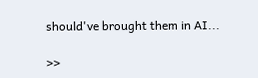should've brought them in AI...

>>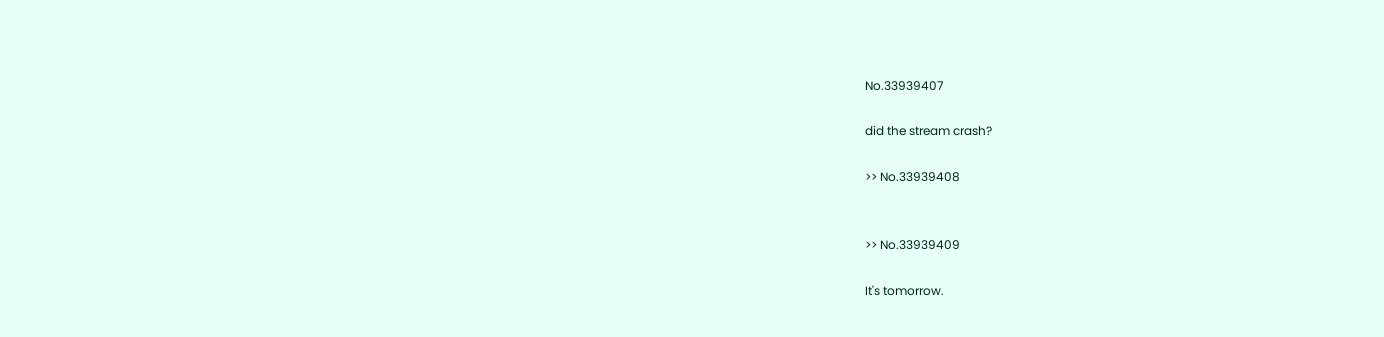No.33939407

did the stream crash?

>> No.33939408


>> No.33939409

It's tomorrow.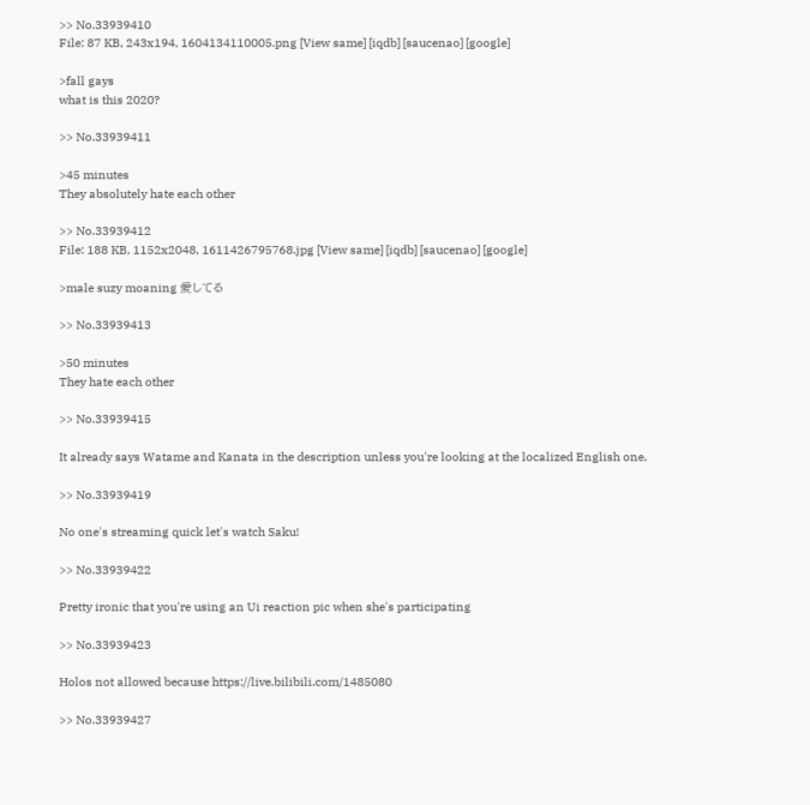>> No.33939410
File: 87 KB, 243x194, 1604134110005.png [View same] [iqdb] [saucenao] [google]

>fall gays
what is this 2020?

>> No.33939411

>45 minutes
They absolutely hate each other

>> No.33939412
File: 188 KB, 1152x2048, 1611426795768.jpg [View same] [iqdb] [saucenao] [google]

>male suzy moaning 愛してる

>> No.33939413

>50 minutes
They hate each other

>> No.33939415

It already says Watame and Kanata in the description unless you're looking at the localized English one.

>> No.33939419

No one's streaming quick let's watch Saku!

>> No.33939422

Pretty ironic that you're using an Ui reaction pic when she's participating

>> No.33939423

Holos not allowed because https://live.bilibili.com/1485080

>> No.33939427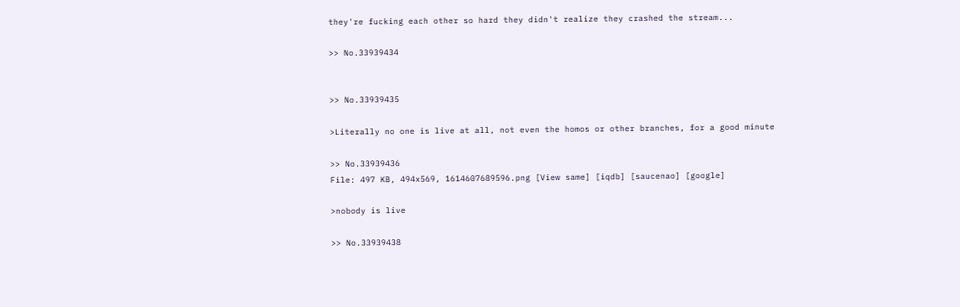they're fucking each other so hard they didn't realize they crashed the stream...

>> No.33939434


>> No.33939435

>Literally no one is live at all, not even the homos or other branches, for a good minute

>> No.33939436
File: 497 KB, 494x569, 1614607689596.png [View same] [iqdb] [saucenao] [google]

>nobody is live

>> No.33939438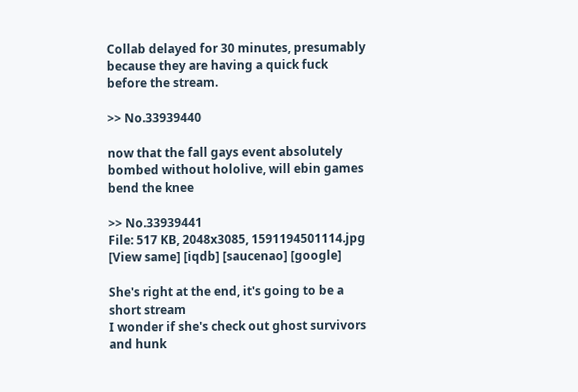Collab delayed for 30 minutes, presumably because they are having a quick fuck before the stream.

>> No.33939440

now that the fall gays event absolutely bombed without hololive, will ebin games bend the knee

>> No.33939441
File: 517 KB, 2048x3085, 1591194501114.jpg [View same] [iqdb] [saucenao] [google]

She's right at the end, it's going to be a short stream
I wonder if she's check out ghost survivors and hunk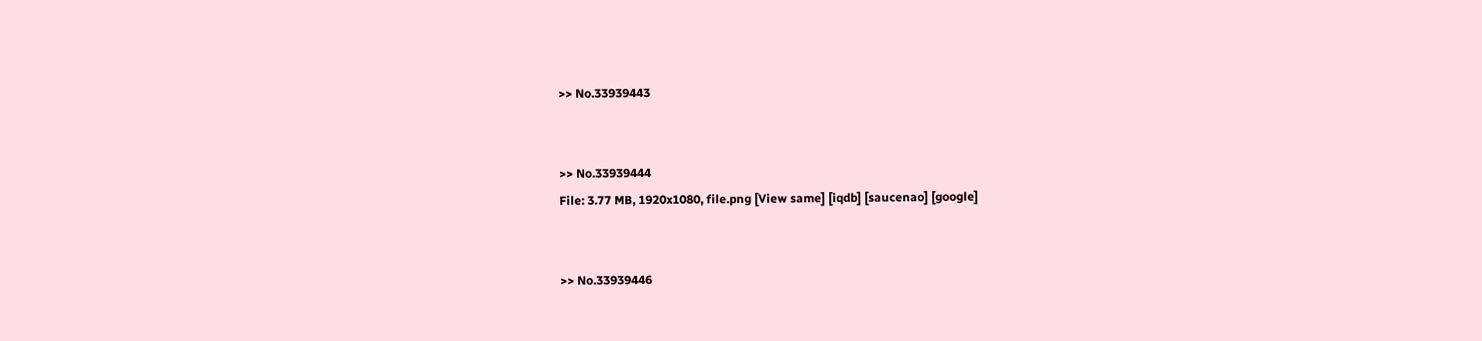>> No.33939443


>> No.33939444
File: 3.77 MB, 1920x1080, file.png [View same] [iqdb] [saucenao] [google]


>> No.33939446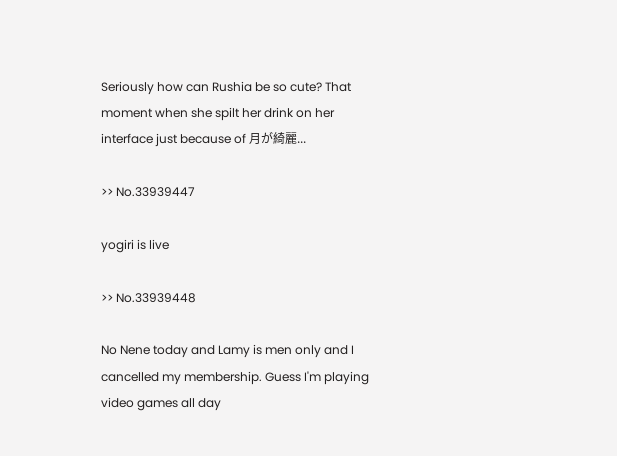Seriously how can Rushia be so cute? That moment when she spilt her drink on her interface just because of 月が綺麗...

>> No.33939447

yogiri is live

>> No.33939448

No Nene today and Lamy is men only and I cancelled my membership. Guess I'm playing video games all day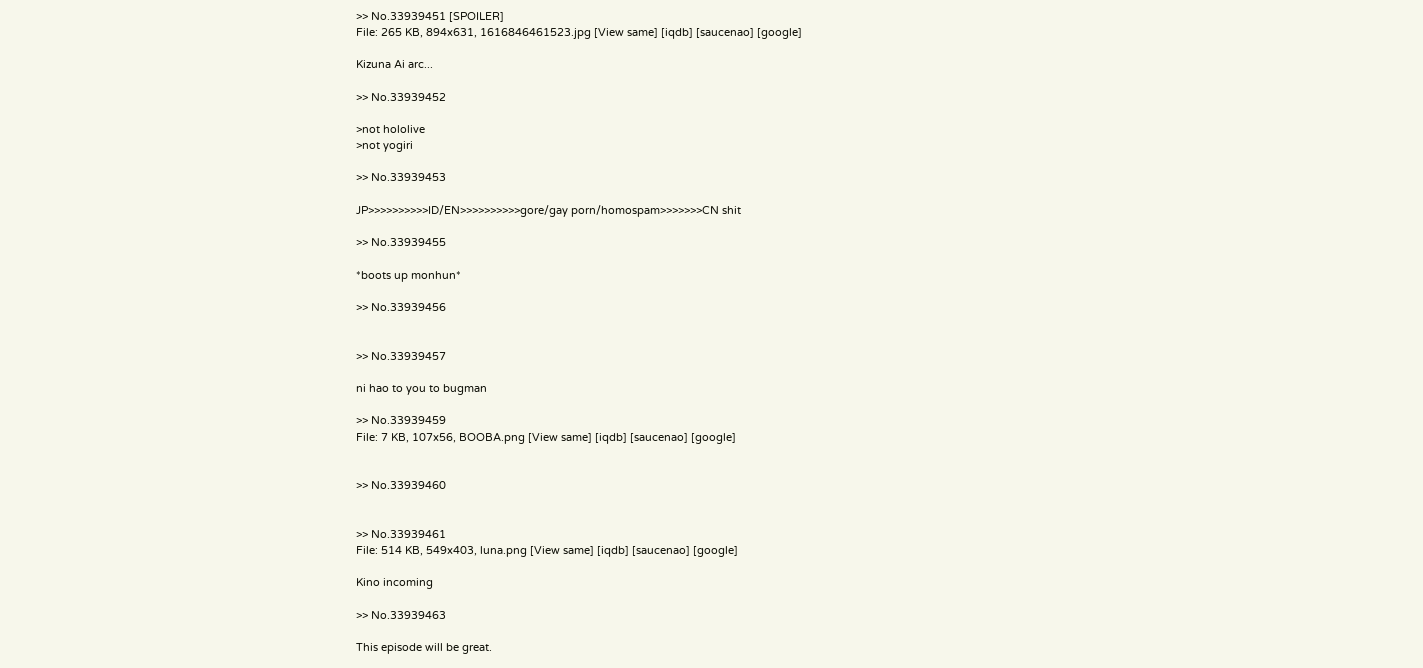>> No.33939451 [SPOILER]
File: 265 KB, 894x631, 1616846461523.jpg [View same] [iqdb] [saucenao] [google]

Kizuna Ai arc...

>> No.33939452

>not hololive
>not yogiri

>> No.33939453

JP>>>>>>>>>>ID/EN>>>>>>>>>>gore/gay porn/homospam>>>>>>>CN shit

>> No.33939455

*boots up monhun*

>> No.33939456


>> No.33939457

ni hao to you to bugman

>> No.33939459
File: 7 KB, 107x56, BOOBA.png [View same] [iqdb] [saucenao] [google]


>> No.33939460


>> No.33939461
File: 514 KB, 549x403, luna.png [View same] [iqdb] [saucenao] [google]

Kino incoming

>> No.33939463

This episode will be great.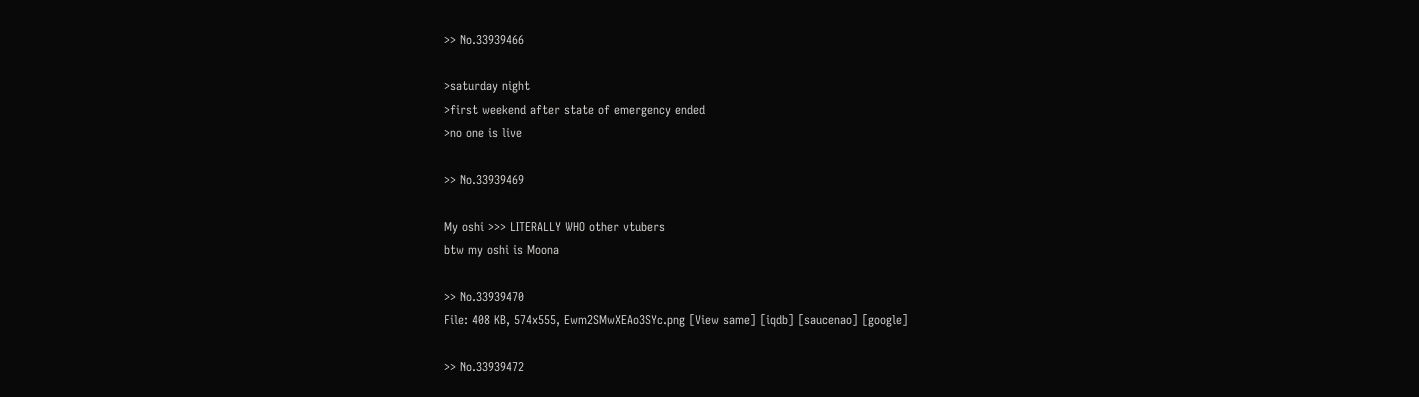>> No.33939466

>saturday night
>first weekend after state of emergency ended
>no one is live

>> No.33939469

My oshi >>> LITERALLY WHO other vtubers
btw my oshi is Moona

>> No.33939470
File: 408 KB, 574x555, Ewm2SMwXEAo3SYc.png [View same] [iqdb] [saucenao] [google]

>> No.33939472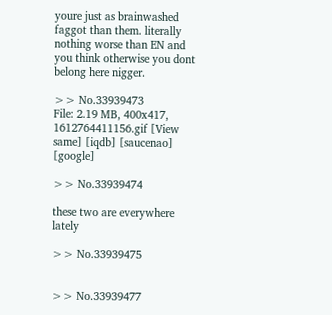youre just as brainwashed faggot than them. literally nothing worse than EN and you think otherwise you dont belong here nigger.

>> No.33939473
File: 2.19 MB, 400x417, 1612764411156.gif [View same] [iqdb] [saucenao] [google]

>> No.33939474

these two are everywhere lately

>> No.33939475


>> No.33939477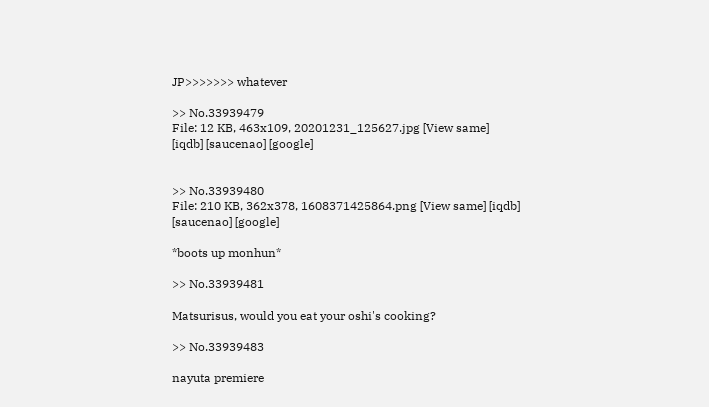JP>>>>>>> whatever

>> No.33939479
File: 12 KB, 463x109, 20201231_125627.jpg [View same] [iqdb] [saucenao] [google]


>> No.33939480
File: 210 KB, 362x378, 1608371425864.png [View same] [iqdb] [saucenao] [google]

*boots up monhun*

>> No.33939481

Matsurisus, would you eat your oshi's cooking?

>> No.33939483

nayuta premiere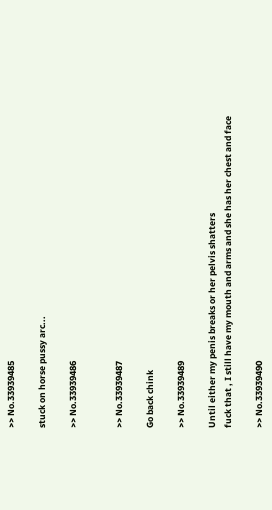>> No.33939485

stuck on horse pussy arc...

>> No.33939486


>> No.33939487

Go back chink

>> No.33939489

Until either my penis breaks or her pelvis shatters
fuck that , I still have my mouth and arms and she has her chest and face

>> No.33939490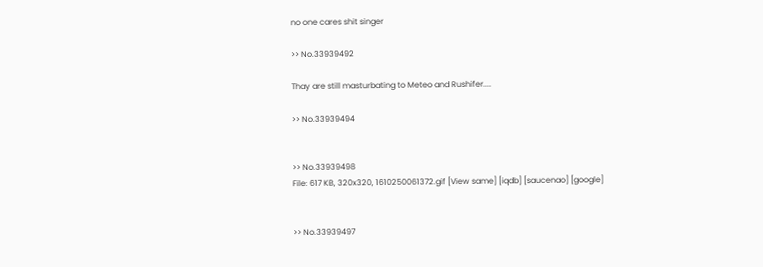no one cares shit singer

>> No.33939492

Thay are still masturbating to Meteo and Rushifer....

>> No.33939494


>> No.33939498
File: 617 KB, 320x320, 1610250061372.gif [View same] [iqdb] [saucenao] [google]


>> No.33939497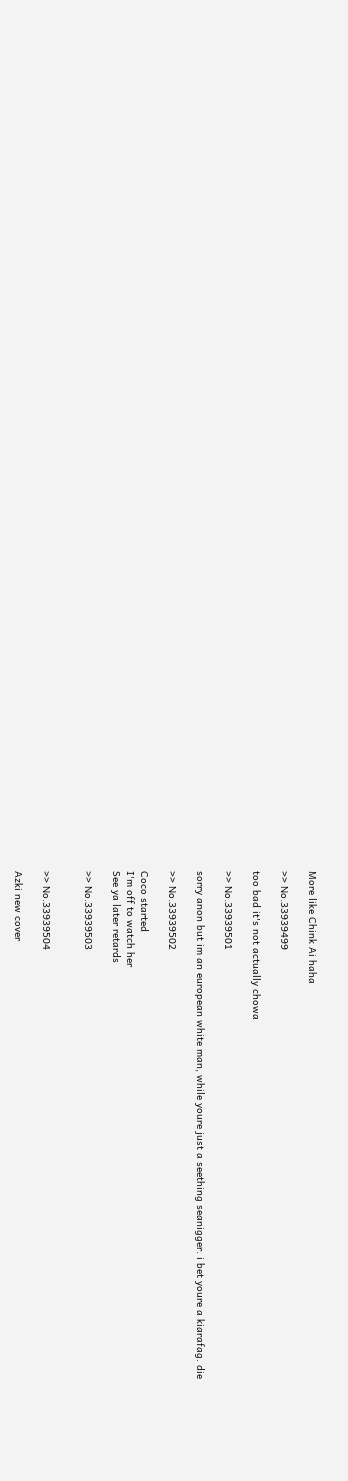More like Chink Ai haha

>> No.33939499

too bad it's not actually chowa

>> No.33939501

sorry anon but im an european white man, while youre just a seething seanigger. i bet youre a kiarafag. die

>> No.33939502

Coco started
I'm off to watch her
See ya later retards

>> No.33939503


>> No.33939504

Azki new cover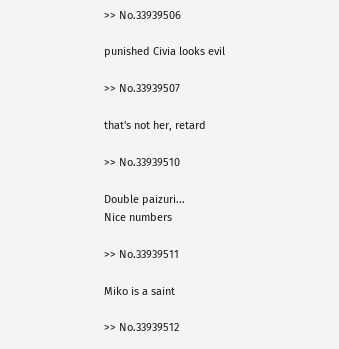>> No.33939506

punished Civia looks evil

>> No.33939507

that's not her, retard

>> No.33939510

Double paizuri...
Nice numbers

>> No.33939511

Miko is a saint

>> No.33939512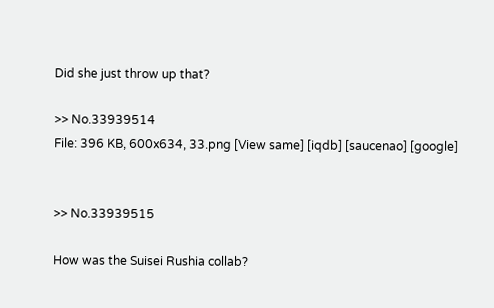Did she just throw up that?

>> No.33939514
File: 396 KB, 600x634, 33.png [View same] [iqdb] [saucenao] [google]


>> No.33939515

How was the Suisei Rushia collab?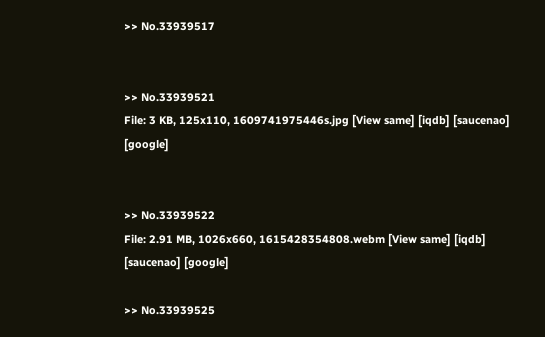>> No.33939517


>> No.33939521
File: 3 KB, 125x110, 1609741975446s.jpg [View same] [iqdb] [saucenao] [google]


>> No.33939522
File: 2.91 MB, 1026x660, 1615428354808.webm [View same] [iqdb] [saucenao] [google]

>> No.33939525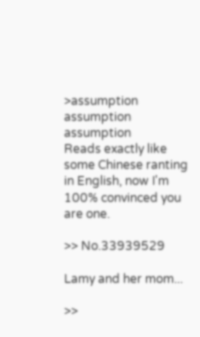>assumption assumption assumption
Reads exactly like some Chinese ranting in English, now I'm 100% convinced you are one.

>> No.33939529

Lamy and her mom...

>>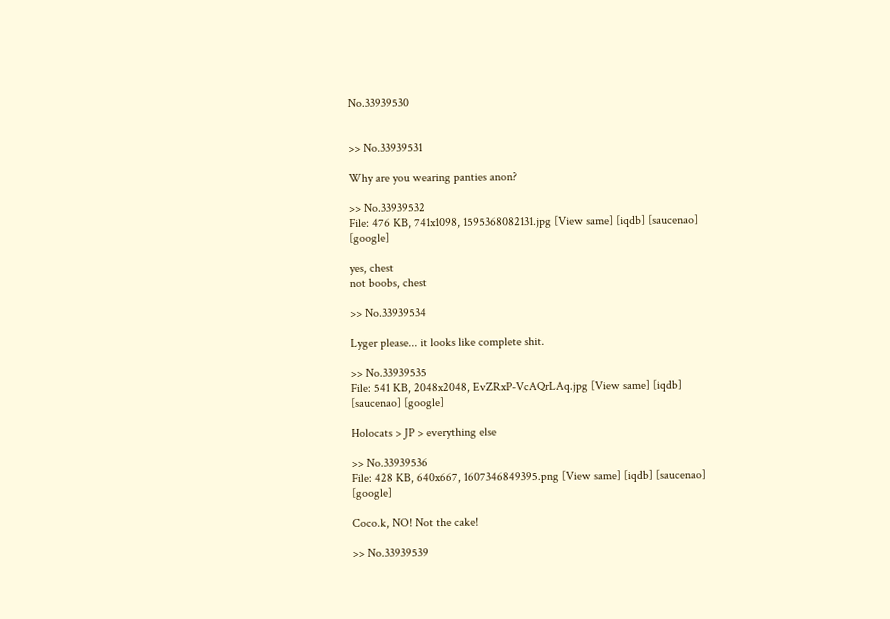No.33939530


>> No.33939531

Why are you wearing panties anon?

>> No.33939532
File: 476 KB, 741x1098, 1595368082131.jpg [View same] [iqdb] [saucenao] [google]

yes, chest
not boobs, chest

>> No.33939534

Lyger please... it looks like complete shit.

>> No.33939535
File: 541 KB, 2048x2048, EvZRxP-VcAQrLAq.jpg [View same] [iqdb] [saucenao] [google]

Holocats > JP > everything else

>> No.33939536
File: 428 KB, 640x667, 1607346849395.png [View same] [iqdb] [saucenao] [google]

Coco.k, NO! Not the cake!

>> No.33939539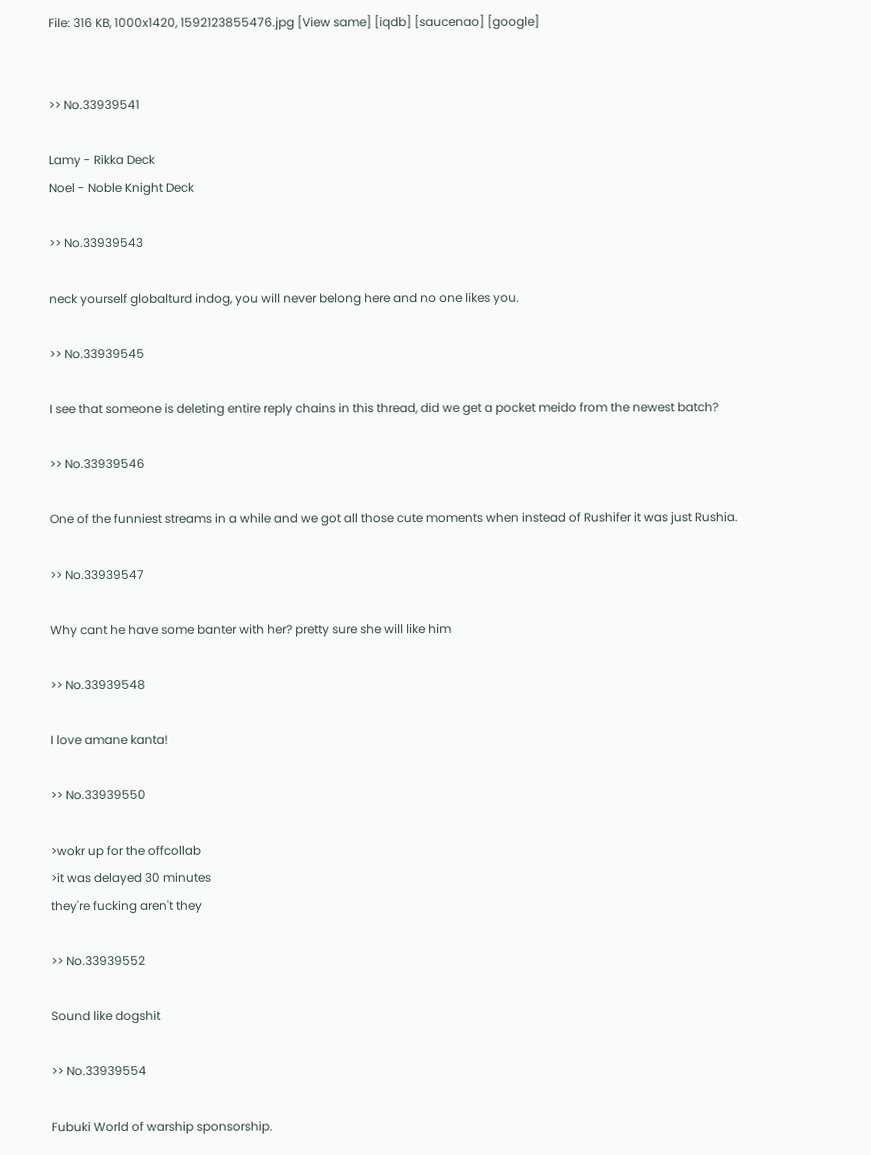File: 316 KB, 1000x1420, 1592123855476.jpg [View same] [iqdb] [saucenao] [google]


>> No.33939541

Lamy - Rikka Deck
Noel - Noble Knight Deck

>> No.33939543

neck yourself globalturd indog, you will never belong here and no one likes you.

>> No.33939545

I see that someone is deleting entire reply chains in this thread, did we get a pocket meido from the newest batch?

>> No.33939546

One of the funniest streams in a while and we got all those cute moments when instead of Rushifer it was just Rushia.

>> No.33939547

Why cant he have some banter with her? pretty sure she will like him

>> No.33939548

I love amane kanta!

>> No.33939550

>wokr up for the offcollab
>it was delayed 30 minutes
they're fucking aren't they

>> No.33939552

Sound like dogshit

>> No.33939554

Fubuki World of warship sponsorship.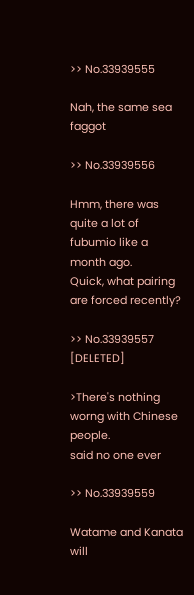>> No.33939555

Nah, the same sea faggot

>> No.33939556

Hmm, there was quite a lot of fubumio like a month ago.
Quick, what pairing are forced recently?

>> No.33939557 [DELETED]

>There's nothing worng with Chinese people.
said no one ever

>> No.33939559

Watame and Kanata will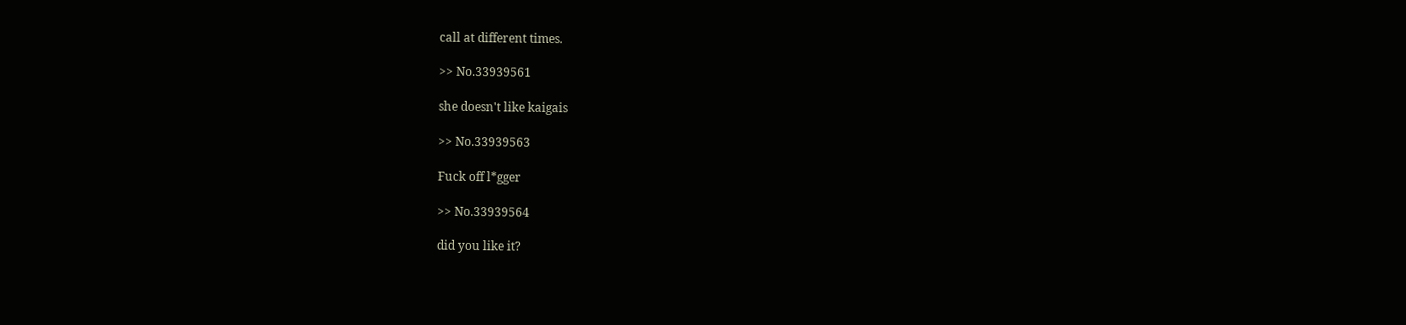call at different times.

>> No.33939561

she doesn't like kaigais

>> No.33939563

Fuck off l*gger

>> No.33939564

did you like it?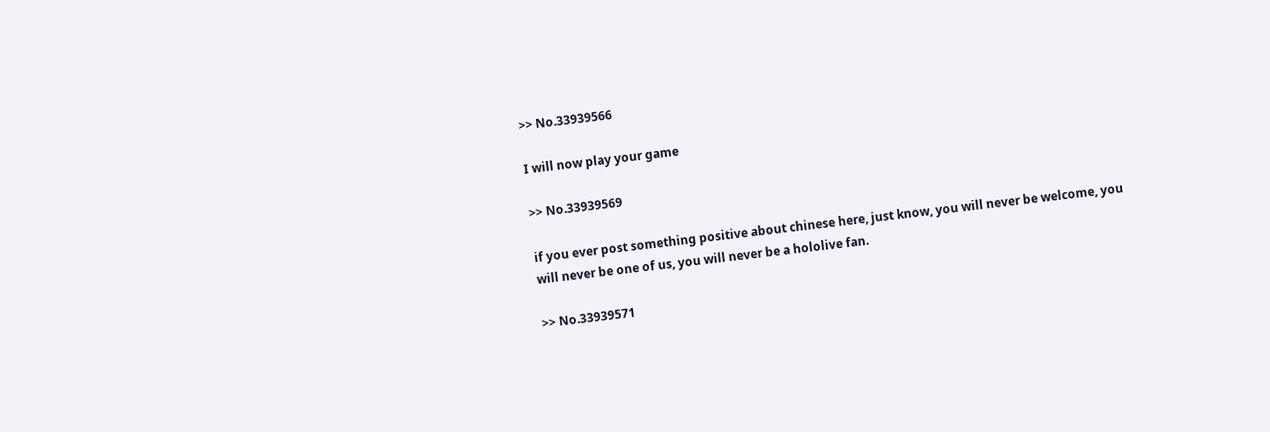>> No.33939566

I will now play your game

>> No.33939569

if you ever post something positive about chinese here, just know, you will never be welcome, you will never be one of us, you will never be a hololive fan.

>> No.33939571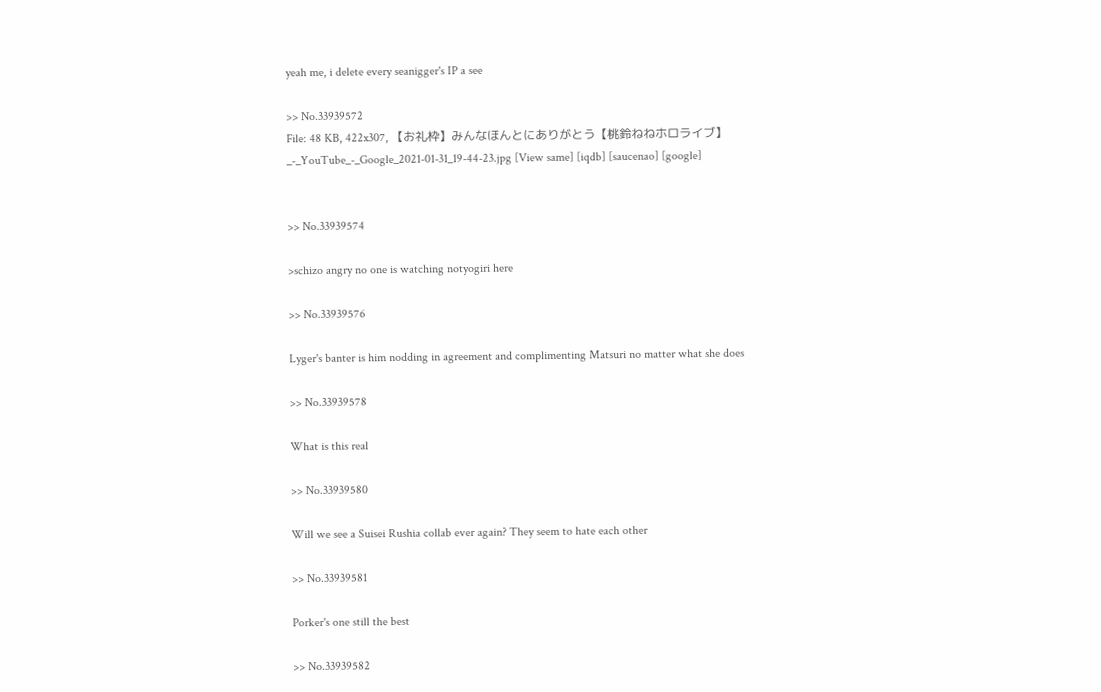yeah me, i delete every seanigger's IP a see

>> No.33939572
File: 48 KB, 422x307, 【お礼枠】みんなほんとにありがとう【桃鈴ねねホロライブ】_-_YouTube_-_Google_2021-01-31_19-44-23.jpg [View same] [iqdb] [saucenao] [google]


>> No.33939574

>schizo angry no one is watching notyogiri here

>> No.33939576

Lyger's banter is him nodding in agreement and complimenting Matsuri no matter what she does

>> No.33939578

What is this real

>> No.33939580

Will we see a Suisei Rushia collab ever again? They seem to hate each other

>> No.33939581

Porker's one still the best

>> No.33939582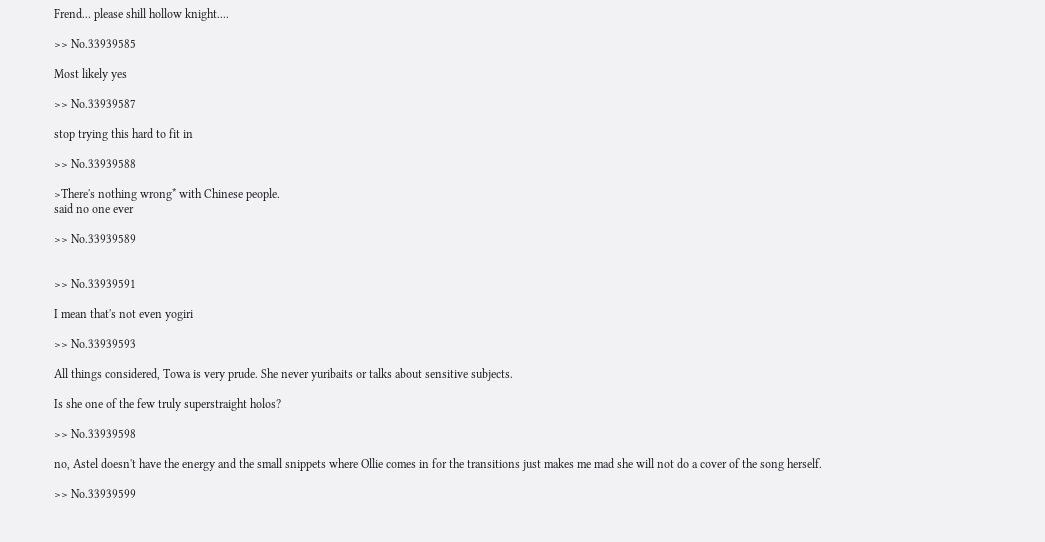Frend... please shill hollow knight....

>> No.33939585

Most likely yes

>> No.33939587

stop trying this hard to fit in

>> No.33939588

>There's nothing wrong* with Chinese people.
said no one ever

>> No.33939589


>> No.33939591

I mean that's not even yogiri

>> No.33939593

All things considered, Towa is very prude. She never yuribaits or talks about sensitive subjects.

Is she one of the few truly superstraight holos?

>> No.33939598

no, Astel doesn't have the energy and the small snippets where Ollie comes in for the transitions just makes me mad she will not do a cover of the song herself.

>> No.33939599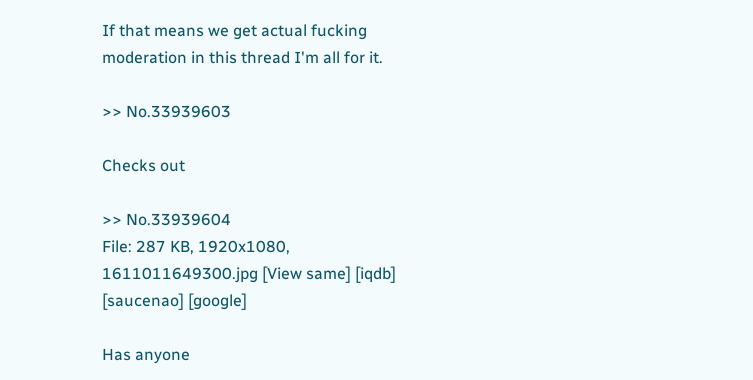If that means we get actual fucking moderation in this thread I'm all for it.

>> No.33939603

Checks out

>> No.33939604
File: 287 KB, 1920x1080, 1611011649300.jpg [View same] [iqdb] [saucenao] [google]

Has anyone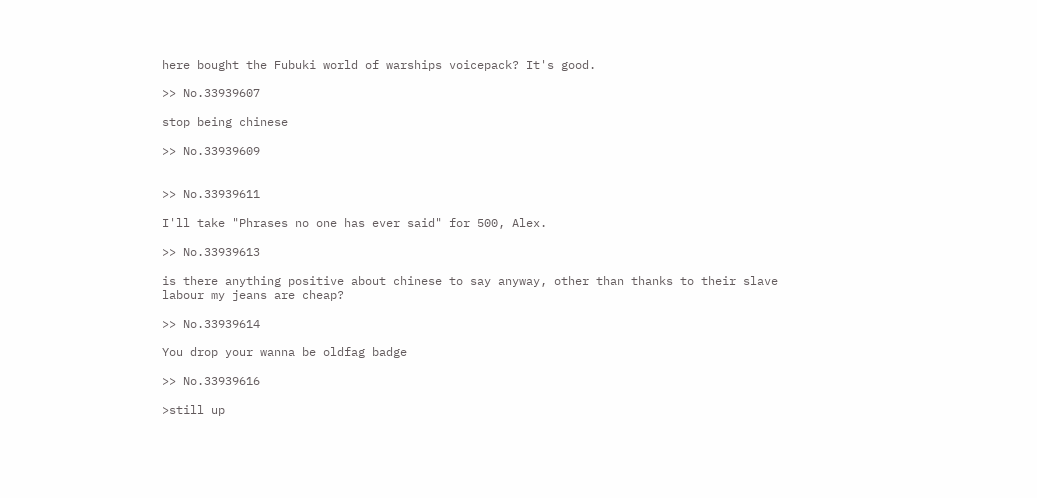here bought the Fubuki world of warships voicepack? It's good.

>> No.33939607

stop being chinese

>> No.33939609


>> No.33939611

I'll take "Phrases no one has ever said" for 500, Alex.

>> No.33939613

is there anything positive about chinese to say anyway, other than thanks to their slave labour my jeans are cheap?

>> No.33939614

You drop your wanna be oldfag badge

>> No.33939616

>still up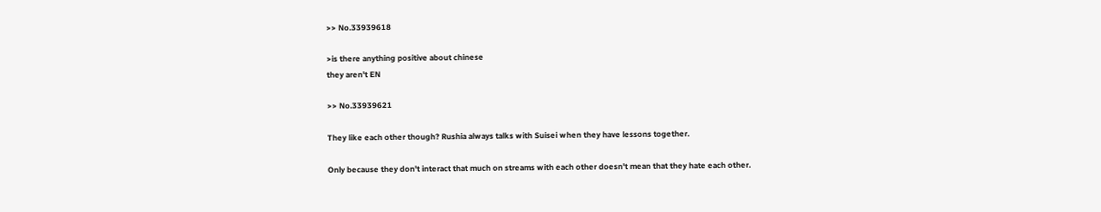>> No.33939618

>is there anything positive about chinese
they aren't EN

>> No.33939621

They like each other though? Rushia always talks with Suisei when they have lessons together.

Only because they don't interact that much on streams with each other doesn't mean that they hate each other.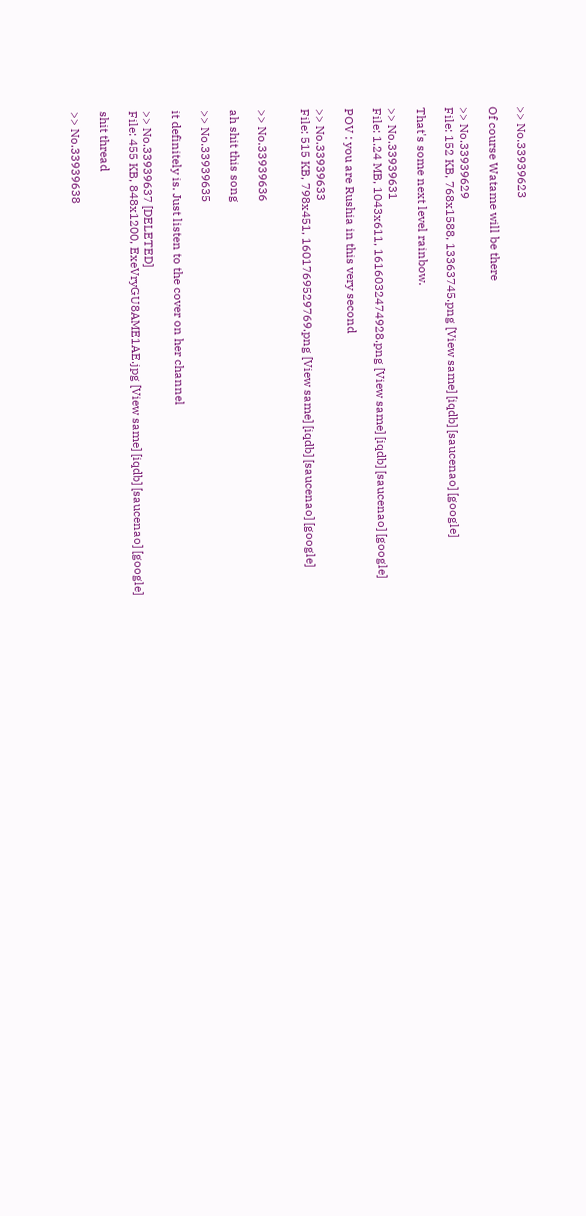>> No.33939623

Of course Watame will be there

>> No.33939629
File: 152 KB, 768x1588, 13363745.png [View same] [iqdb] [saucenao] [google]

That's some next level rainbow.

>> No.33939631
File: 1.24 MB, 1043x611, 1616032474928.png [View same] [iqdb] [saucenao] [google]

POV : you are Rushia in this very second

>> No.33939633
File: 515 KB, 798x451, 1601769529769.png [View same] [iqdb] [saucenao] [google]


>> No.33939636

ah shit this song

>> No.33939635

it definitely is. Just listen to the cover on her channel

>> No.33939637 [DELETED]
File: 455 KB, 848x1200, ExeVryGU8AME1AE.jpg [View same] [iqdb] [saucenao] [google]

shit thread

>> No.33939638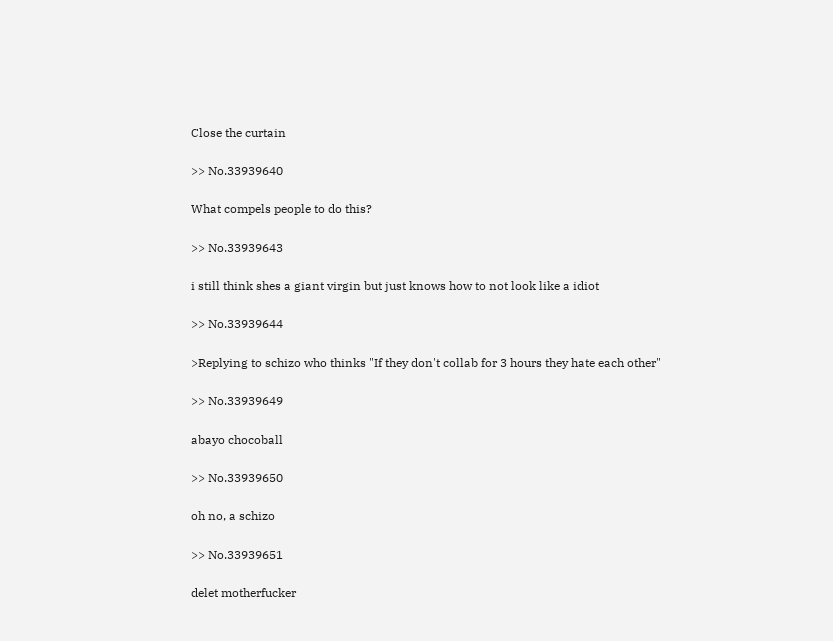Close the curtain

>> No.33939640

What compels people to do this?

>> No.33939643

i still think shes a giant virgin but just knows how to not look like a idiot

>> No.33939644

>Replying to schizo who thinks "If they don't collab for 3 hours they hate each other"

>> No.33939649

abayo chocoball

>> No.33939650

oh no, a schizo

>> No.33939651

delet motherfucker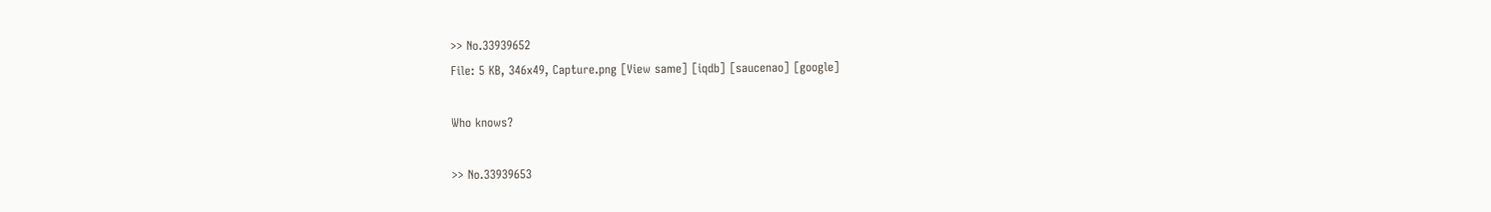>> No.33939652
File: 5 KB, 346x49, Capture.png [View same] [iqdb] [saucenao] [google]

Who knows?

>> No.33939653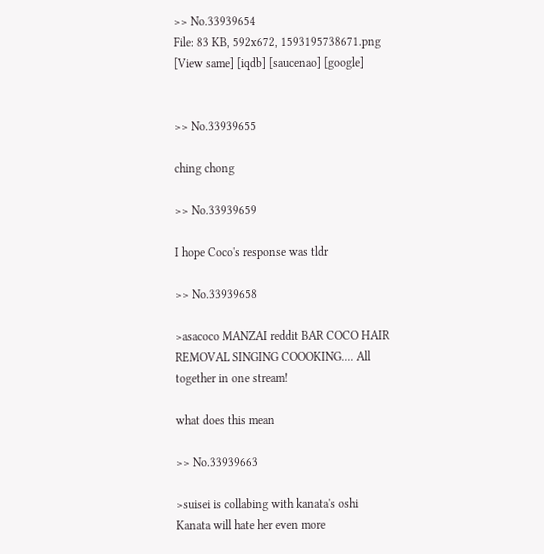>> No.33939654
File: 83 KB, 592x672, 1593195738671.png [View same] [iqdb] [saucenao] [google]


>> No.33939655

ching chong

>> No.33939659

I hope Coco's response was tldr

>> No.33939658

>asacoco MANZAI reddit BAR COCO HAIR REMOVAL SINGING COOOKING.... All together in one stream!

what does this mean

>> No.33939663

>suisei is collabing with kanata's oshi
Kanata will hate her even more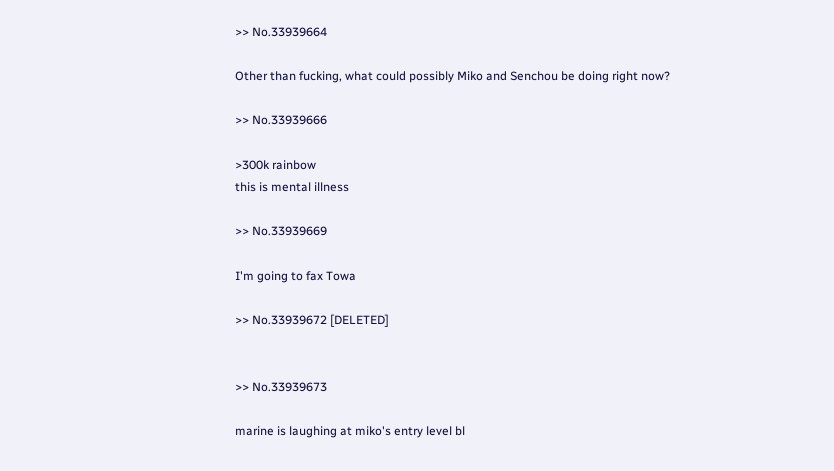>> No.33939664

Other than fucking, what could possibly Miko and Senchou be doing right now?

>> No.33939666

>300k rainbow
this is mental illness

>> No.33939669

I'm going to fax Towa

>> No.33939672 [DELETED]


>> No.33939673

marine is laughing at miko's entry level bl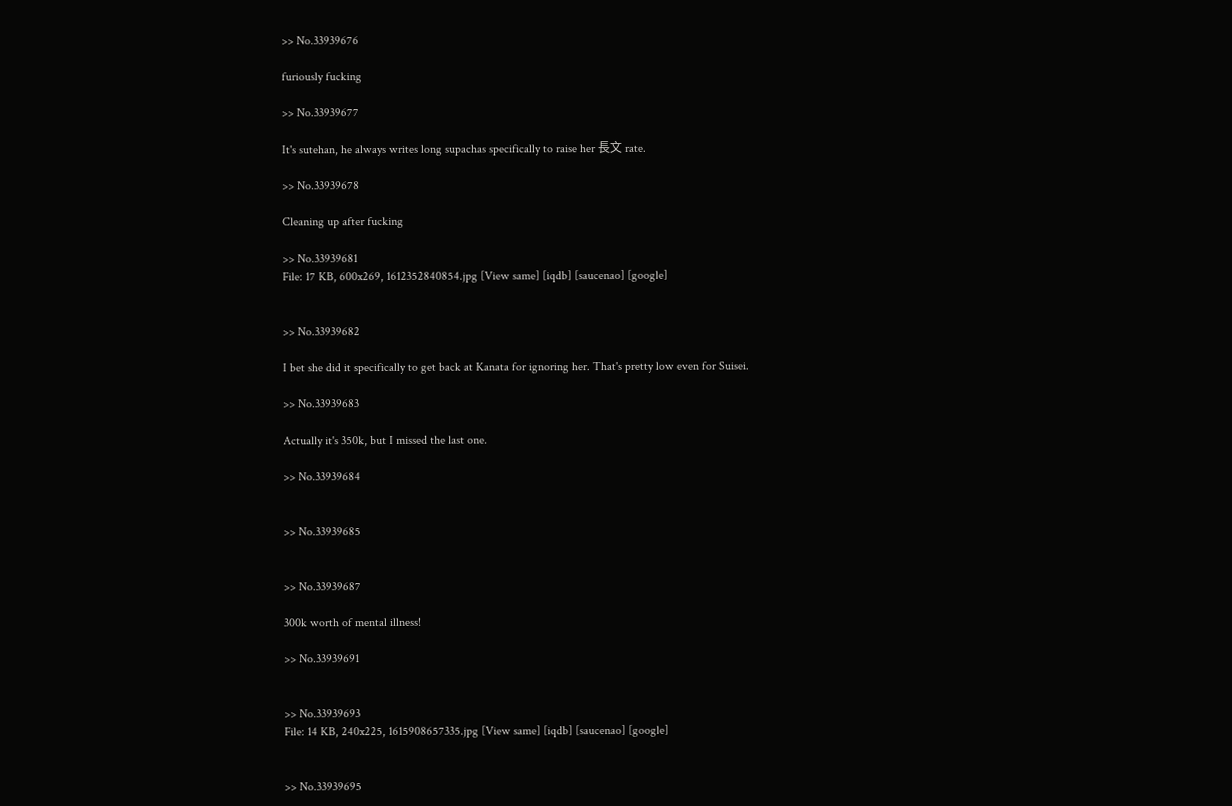>> No.33939676

furiously fucking

>> No.33939677

It's sutehan, he always writes long supachas specifically to raise her 長文 rate.

>> No.33939678

Cleaning up after fucking

>> No.33939681
File: 17 KB, 600x269, 1612352840854.jpg [View same] [iqdb] [saucenao] [google]


>> No.33939682

I bet she did it specifically to get back at Kanata for ignoring her. That's pretty low even for Suisei.

>> No.33939683

Actually it's 350k, but I missed the last one.

>> No.33939684


>> No.33939685


>> No.33939687

300k worth of mental illness!

>> No.33939691


>> No.33939693
File: 14 KB, 240x225, 1615908657335.jpg [View same] [iqdb] [saucenao] [google]


>> No.33939695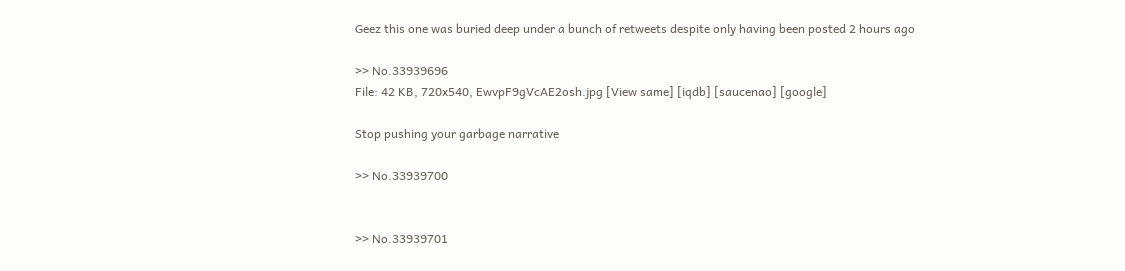Geez this one was buried deep under a bunch of retweets despite only having been posted 2 hours ago

>> No.33939696
File: 42 KB, 720x540, EwvpF9gVcAE2osh.jpg [View same] [iqdb] [saucenao] [google]

Stop pushing your garbage narrative

>> No.33939700


>> No.33939701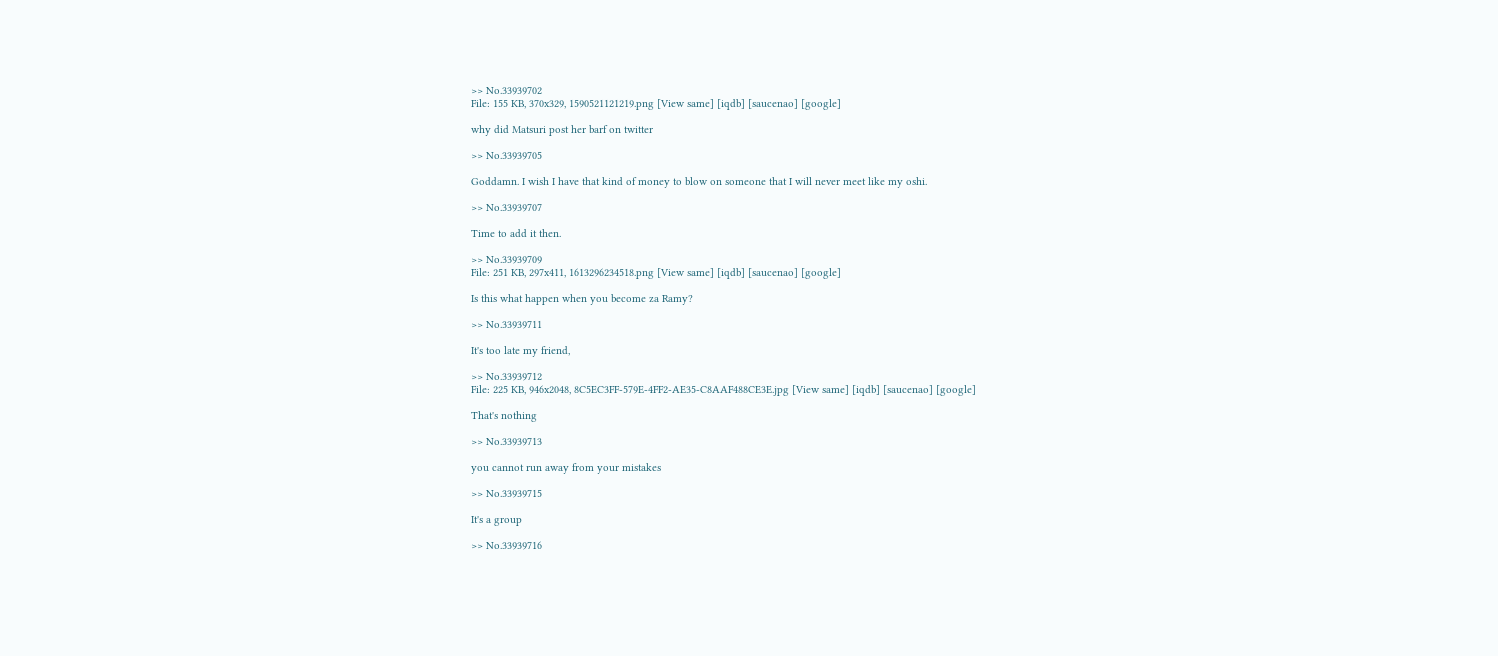>> No.33939702
File: 155 KB, 370x329, 1590521121219.png [View same] [iqdb] [saucenao] [google]

why did Matsuri post her barf on twitter

>> No.33939705

Goddamn. I wish I have that kind of money to blow on someone that I will never meet like my oshi.

>> No.33939707

Time to add it then.

>> No.33939709
File: 251 KB, 297x411, 1613296234518.png [View same] [iqdb] [saucenao] [google]

Is this what happen when you become za Ramy?

>> No.33939711

It's too late my friend,

>> No.33939712
File: 225 KB, 946x2048, 8C5EC3FF-579E-4FF2-AE35-C8AAF488CE3E.jpg [View same] [iqdb] [saucenao] [google]

That's nothing

>> No.33939713

you cannot run away from your mistakes

>> No.33939715

It's a group

>> No.33939716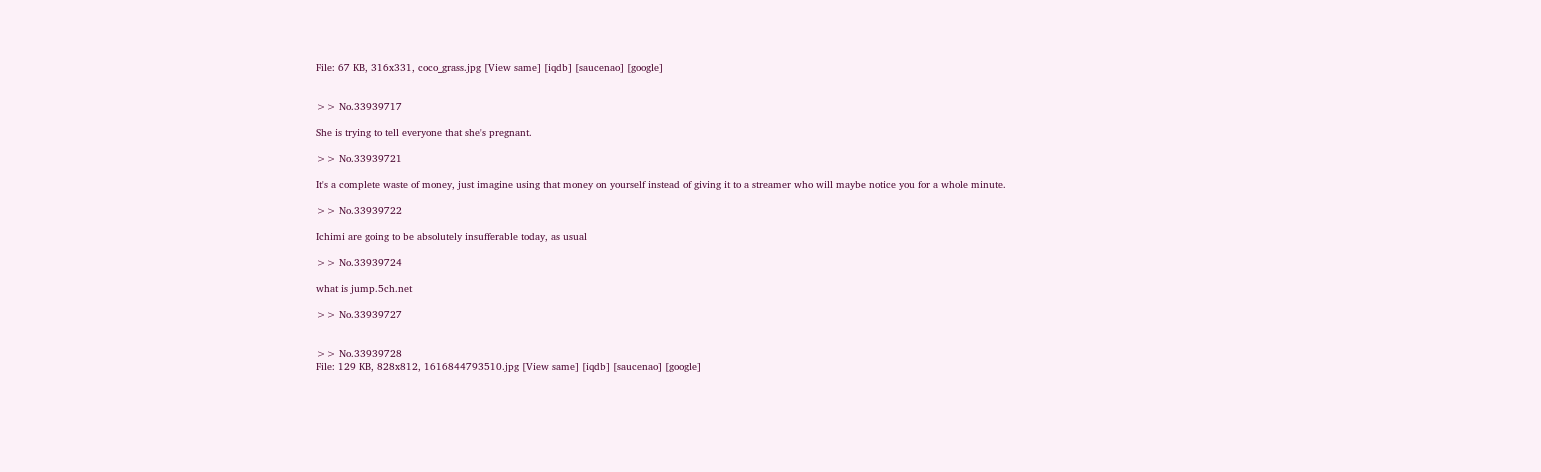File: 67 KB, 316x331, coco_grass.jpg [View same] [iqdb] [saucenao] [google]


>> No.33939717

She is trying to tell everyone that she's pregnant.

>> No.33939721

It's a complete waste of money, just imagine using that money on yourself instead of giving it to a streamer who will maybe notice you for a whole minute.

>> No.33939722

Ichimi are going to be absolutely insufferable today, as usual

>> No.33939724

what is jump.5ch.net

>> No.33939727


>> No.33939728
File: 129 KB, 828x812, 1616844793510.jpg [View same] [iqdb] [saucenao] [google]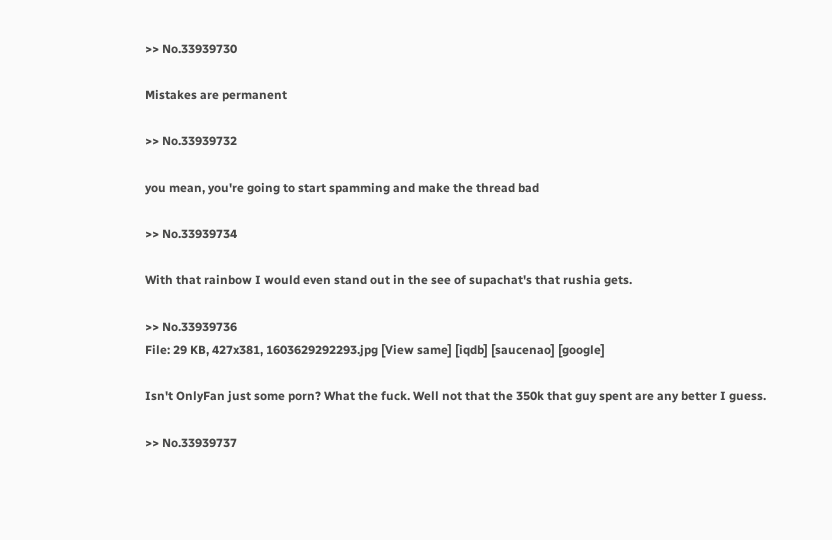>> No.33939730

Mistakes are permanent

>> No.33939732

you mean, you're going to start spamming and make the thread bad

>> No.33939734

With that rainbow I would even stand out in the see of supachat's that rushia gets.

>> No.33939736
File: 29 KB, 427x381, 1603629292293.jpg [View same] [iqdb] [saucenao] [google]

Isn't OnlyFan just some porn? What the fuck. Well not that the 350k that guy spent are any better I guess.

>> No.33939737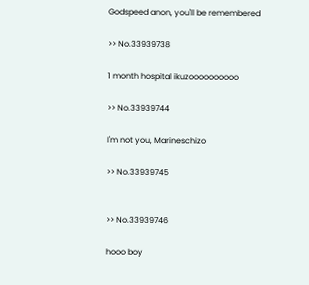Godspeed anon, you'll be remembered

>> No.33939738

1 month hospital ikuzoooooooooo

>> No.33939744

I'm not you, Marineschizo

>> No.33939745


>> No.33939746

hooo boy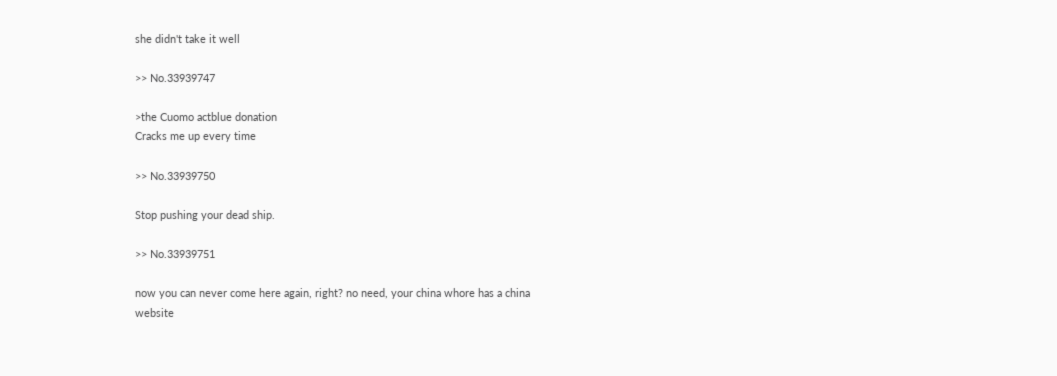she didn't take it well

>> No.33939747

>the Cuomo actblue donation
Cracks me up every time

>> No.33939750

Stop pushing your dead ship.

>> No.33939751

now you can never come here again, right? no need, your china whore has a china website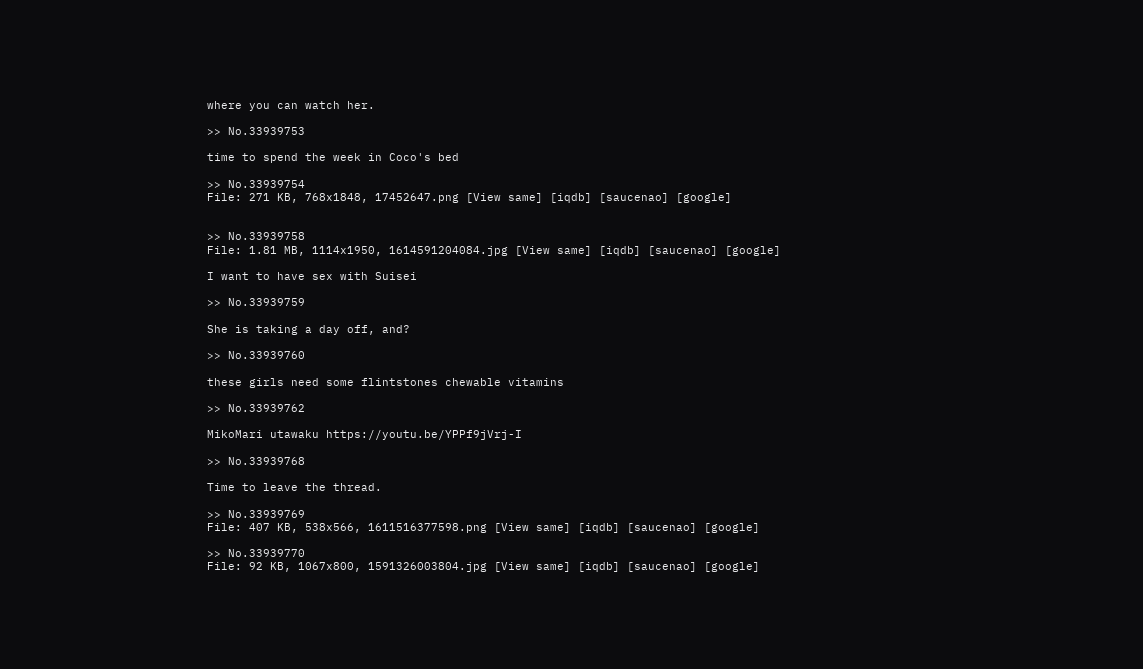where you can watch her.

>> No.33939753

time to spend the week in Coco's bed

>> No.33939754
File: 271 KB, 768x1848, 17452647.png [View same] [iqdb] [saucenao] [google]


>> No.33939758
File: 1.81 MB, 1114x1950, 1614591204084.jpg [View same] [iqdb] [saucenao] [google]

I want to have sex with Suisei

>> No.33939759

She is taking a day off, and?

>> No.33939760

these girls need some flintstones chewable vitamins

>> No.33939762

MikoMari utawaku https://youtu.be/YPPf9jVrj-I

>> No.33939768

Time to leave the thread.

>> No.33939769
File: 407 KB, 538x566, 1611516377598.png [View same] [iqdb] [saucenao] [google]

>> No.33939770
File: 92 KB, 1067x800, 1591326003804.jpg [View same] [iqdb] [saucenao] [google]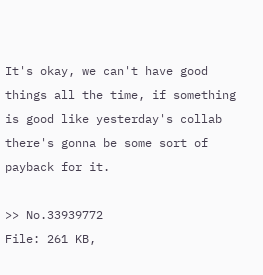It's okay, we can't have good things all the time, if something is good like yesterday's collab there's gonna be some sort of payback for it.

>> No.33939772
File: 261 KB,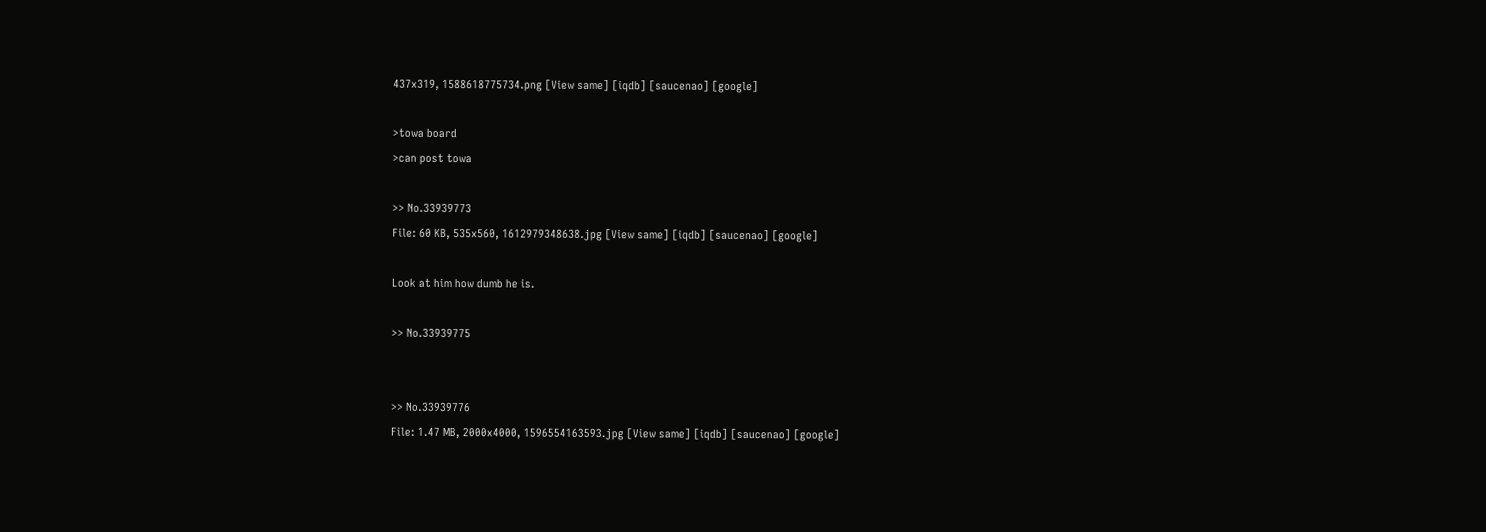437x319, 1588618775734.png [View same] [iqdb] [saucenao] [google]

>towa board
>can post towa

>> No.33939773
File: 60 KB, 535x560, 1612979348638.jpg [View same] [iqdb] [saucenao] [google]

Look at him how dumb he is.

>> No.33939775


>> No.33939776
File: 1.47 MB, 2000x4000, 1596554163593.jpg [View same] [iqdb] [saucenao] [google]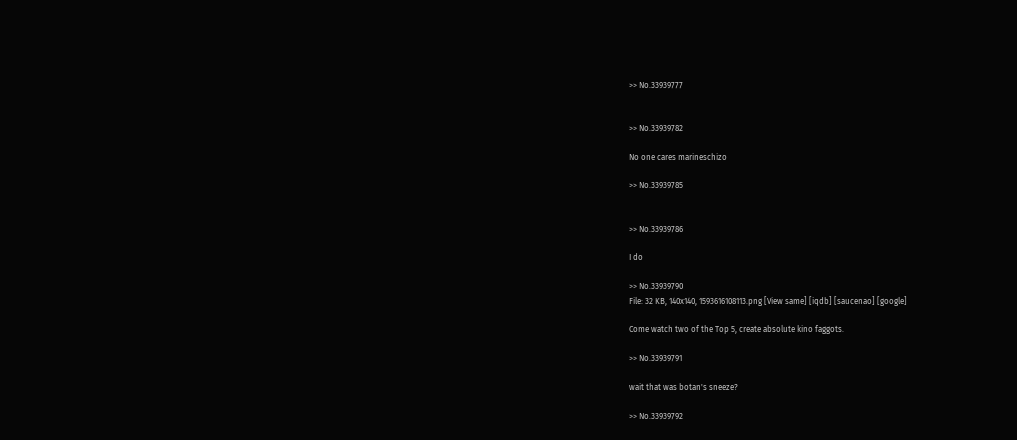>> No.33939777


>> No.33939782

No one cares marineschizo

>> No.33939785


>> No.33939786

I do

>> No.33939790
File: 32 KB, 140x140, 1593616108113.png [View same] [iqdb] [saucenao] [google]

Come watch two of the Top 5, create absolute kino faggots.

>> No.33939791

wait that was botan's sneeze?

>> No.33939792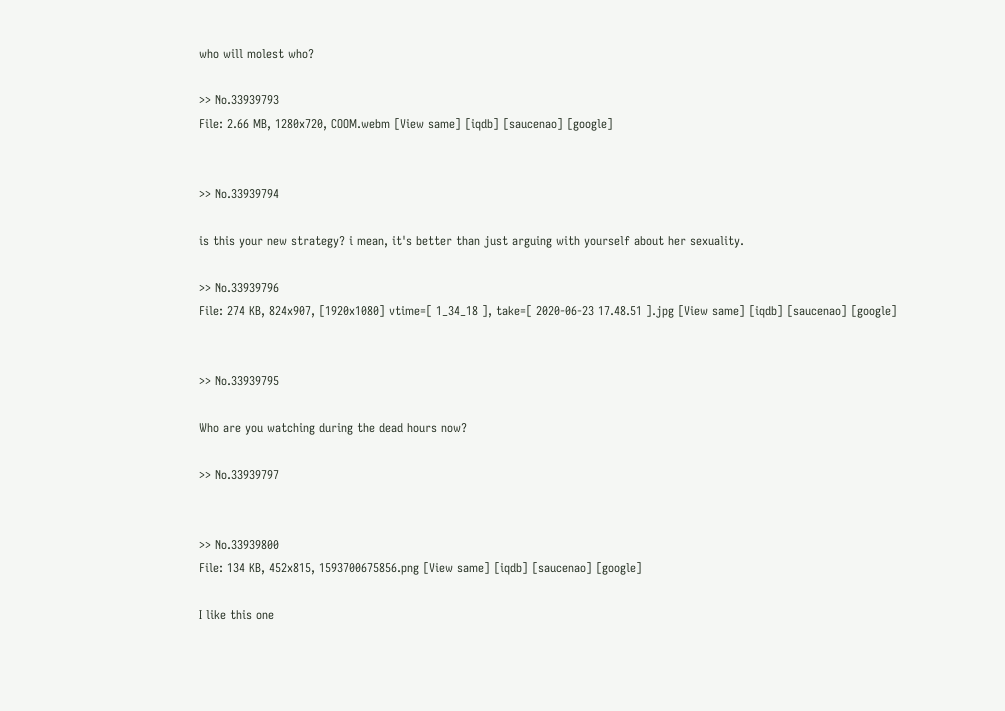who will molest who?

>> No.33939793
File: 2.66 MB, 1280x720, COOM.webm [View same] [iqdb] [saucenao] [google]


>> No.33939794

is this your new strategy? i mean, it's better than just arguing with yourself about her sexuality.

>> No.33939796
File: 274 KB, 824x907, [1920x1080] vtime=[ 1_34_18 ], take=[ 2020-06-23 17.48.51 ].jpg [View same] [iqdb] [saucenao] [google]


>> No.33939795

Who are you watching during the dead hours now?

>> No.33939797


>> No.33939800
File: 134 KB, 452x815, 1593700675856.png [View same] [iqdb] [saucenao] [google]

I like this one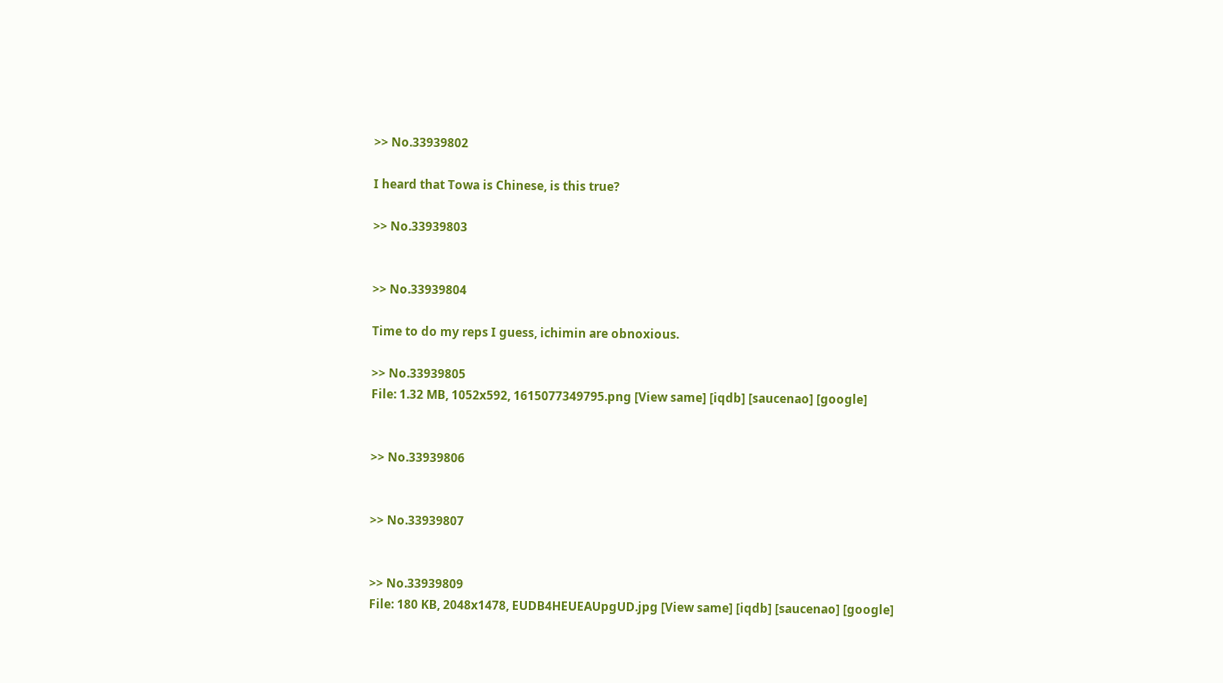>> No.33939802

I heard that Towa is Chinese, is this true?

>> No.33939803


>> No.33939804

Time to do my reps I guess, ichimin are obnoxious.

>> No.33939805
File: 1.32 MB, 1052x592, 1615077349795.png [View same] [iqdb] [saucenao] [google]


>> No.33939806


>> No.33939807


>> No.33939809
File: 180 KB, 2048x1478, EUDB4HEUEAUpgUD.jpg [View same] [iqdb] [saucenao] [google]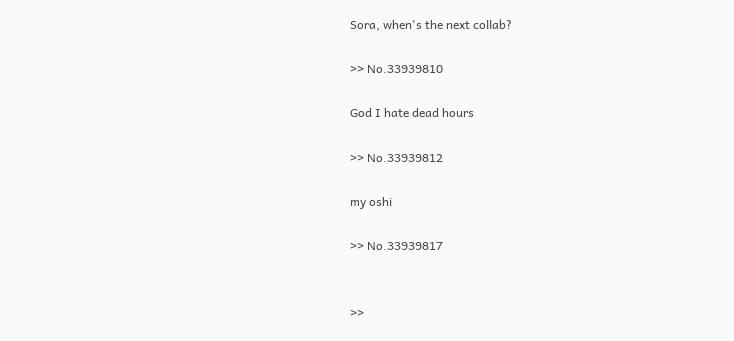Sora, when's the next collab?

>> No.33939810

God I hate dead hours

>> No.33939812

my oshi

>> No.33939817


>>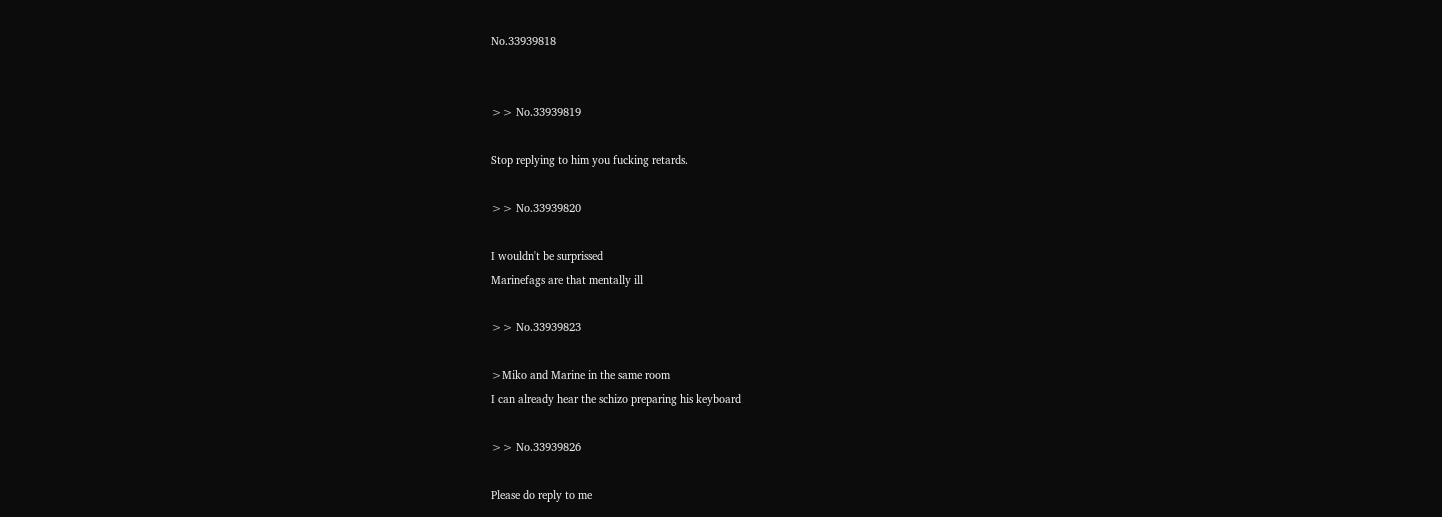No.33939818


>> No.33939819

Stop replying to him you fucking retards.

>> No.33939820

I wouldn't be surprissed
Marinefags are that mentally ill

>> No.33939823

>Miko and Marine in the same room
I can already hear the schizo preparing his keyboard

>> No.33939826

Please do reply to me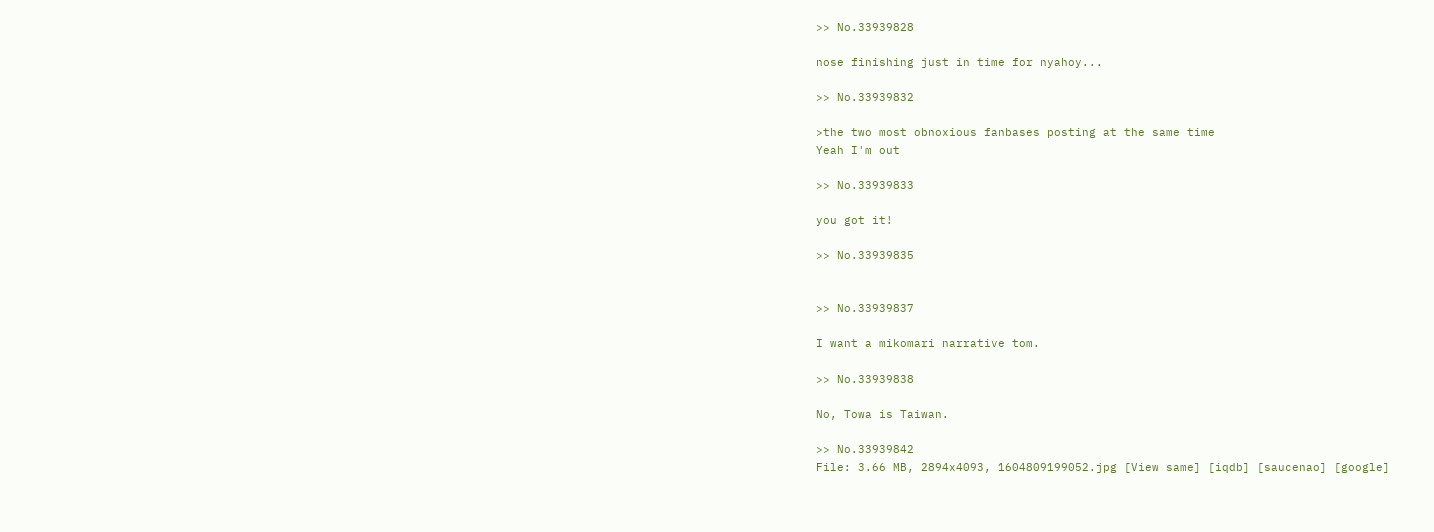>> No.33939828

nose finishing just in time for nyahoy...

>> No.33939832

>the two most obnoxious fanbases posting at the same time
Yeah I'm out

>> No.33939833

you got it!

>> No.33939835


>> No.33939837

I want a mikomari narrative tom.

>> No.33939838

No, Towa is Taiwan.

>> No.33939842
File: 3.66 MB, 2894x4093, 1604809199052.jpg [View same] [iqdb] [saucenao] [google]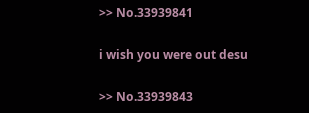>> No.33939841

i wish you were out desu

>> No.33939843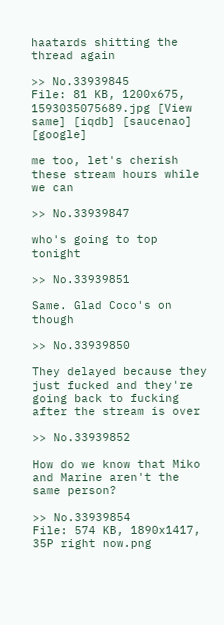haatards shitting the thread again

>> No.33939845
File: 81 KB, 1200x675, 1593035075689.jpg [View same] [iqdb] [saucenao] [google]

me too, let's cherish these stream hours while we can

>> No.33939847

who's going to top tonight

>> No.33939851

Same. Glad Coco's on though

>> No.33939850

They delayed because they just fucked and they're going back to fucking after the stream is over

>> No.33939852

How do we know that Miko and Marine aren't the same person?

>> No.33939854
File: 574 KB, 1890x1417, 35P right now.png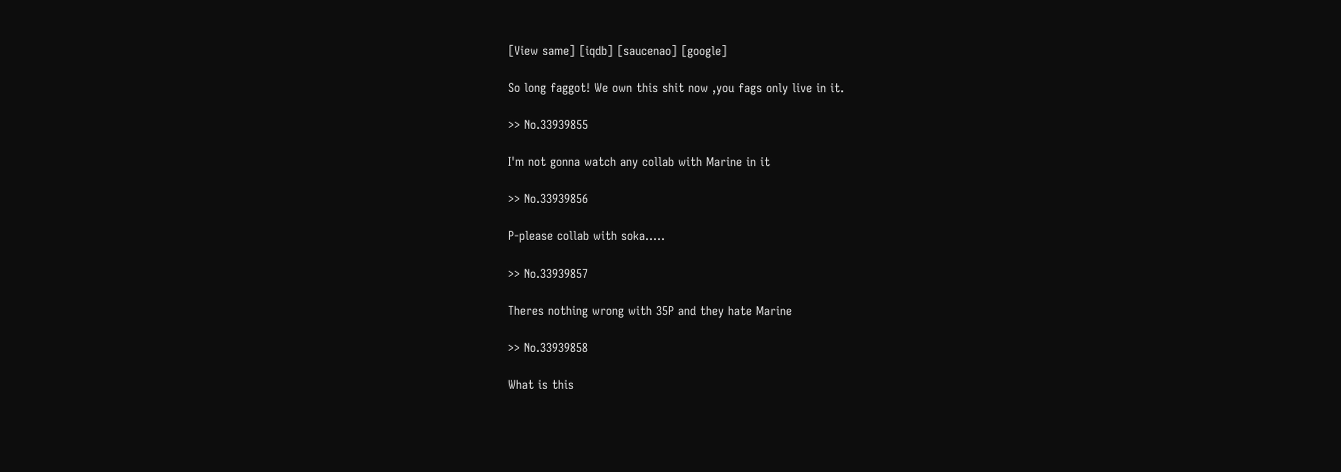[View same] [iqdb] [saucenao] [google]

So long faggot! We own this shit now ,you fags only live in it.

>> No.33939855

I'm not gonna watch any collab with Marine in it

>> No.33939856

P-please collab with soka.....

>> No.33939857

Theres nothing wrong with 35P and they hate Marine

>> No.33939858

What is this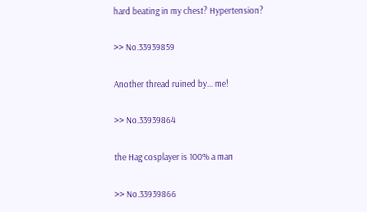hard beating in my chest? Hypertension?

>> No.33939859

Another thread ruined by... me!

>> No.33939864

the Hag cosplayer is 100% a man

>> No.33939866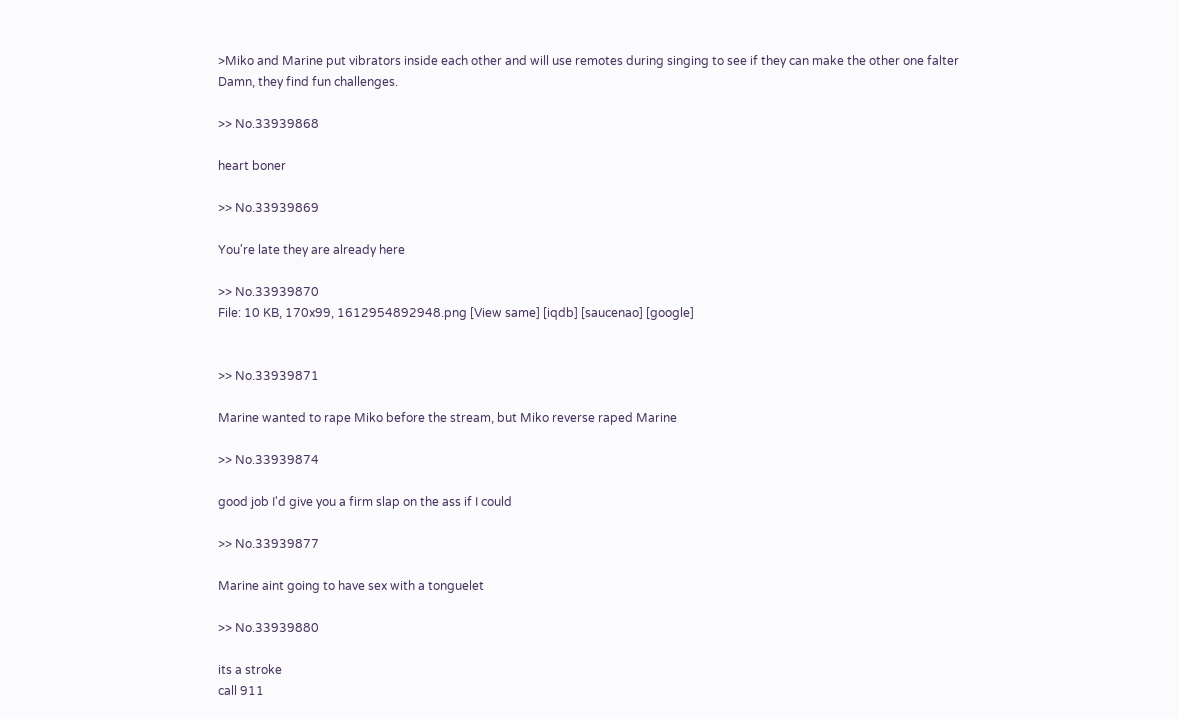>Miko and Marine put vibrators inside each other and will use remotes during singing to see if they can make the other one falter
Damn, they find fun challenges.

>> No.33939868

heart boner

>> No.33939869

You're late they are already here

>> No.33939870
File: 10 KB, 170x99, 1612954892948.png [View same] [iqdb] [saucenao] [google]


>> No.33939871

Marine wanted to rape Miko before the stream, but Miko reverse raped Marine

>> No.33939874

good job I'd give you a firm slap on the ass if I could

>> No.33939877

Marine aint going to have sex with a tonguelet

>> No.33939880

its a stroke
call 911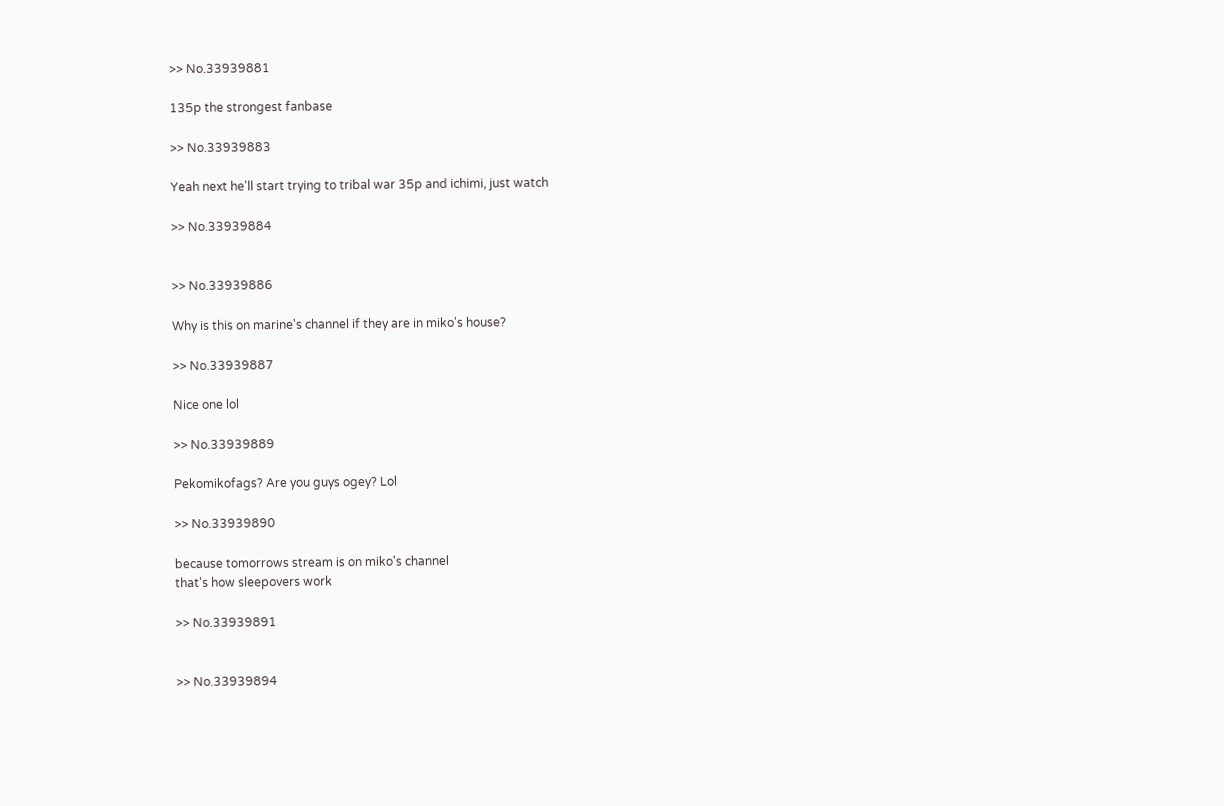>> No.33939881

135p the strongest fanbase

>> No.33939883

Yeah next he'll start trying to tribal war 35p and ichimi, just watch

>> No.33939884


>> No.33939886

Why is this on marine's channel if they are in miko's house?

>> No.33939887

Nice one lol

>> No.33939889

Pekomikofags? Are you guys ogey? Lol

>> No.33939890

because tomorrows stream is on miko's channel
that's how sleepovers work

>> No.33939891


>> No.33939894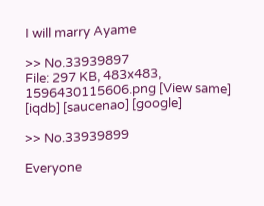I will marry Ayame

>> No.33939897
File: 297 KB, 483x483, 1596430115606.png [View same] [iqdb] [saucenao] [google]

>> No.33939899

Everyone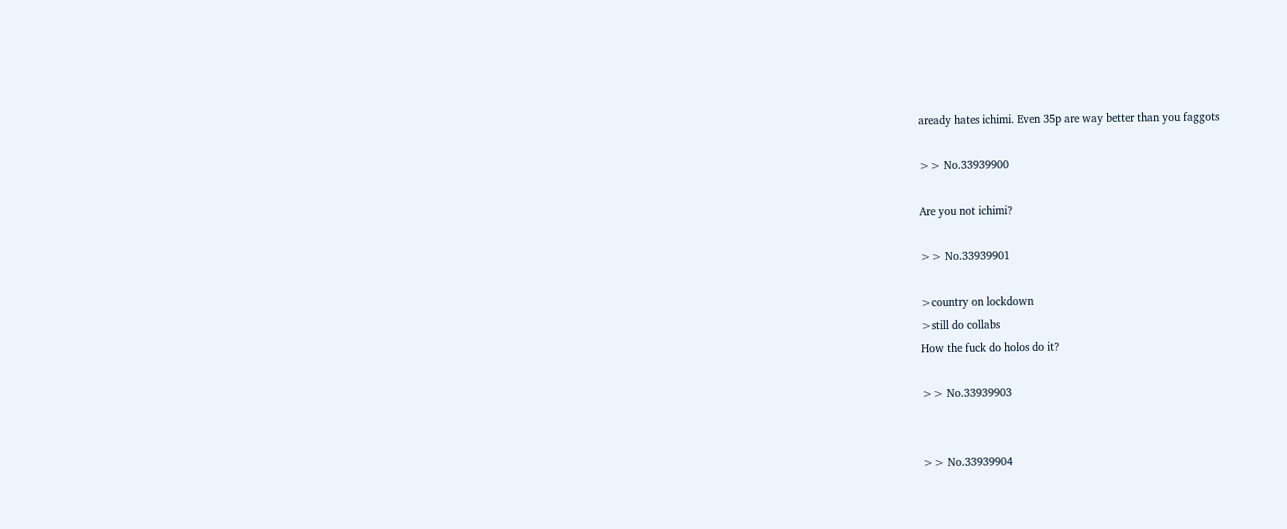aready hates ichimi. Even 35p are way better than you faggots

>> No.33939900

Are you not ichimi?

>> No.33939901

>country on lockdown
>still do collabs
How the fuck do holos do it?

>> No.33939903


>> No.33939904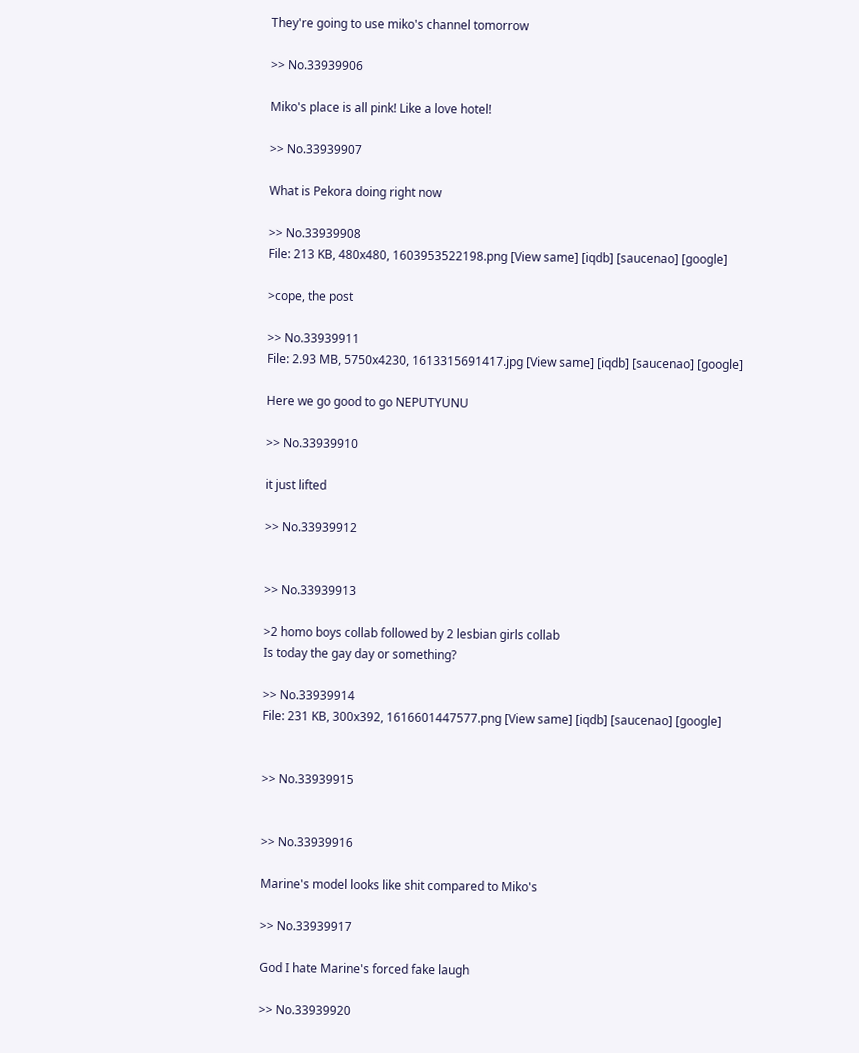They're going to use miko's channel tomorrow

>> No.33939906

Miko's place is all pink! Like a love hotel!

>> No.33939907

What is Pekora doing right now

>> No.33939908
File: 213 KB, 480x480, 1603953522198.png [View same] [iqdb] [saucenao] [google]

>cope, the post

>> No.33939911
File: 2.93 MB, 5750x4230, 1613315691417.jpg [View same] [iqdb] [saucenao] [google]

Here we go good to go NEPUTYUNU

>> No.33939910

it just lifted

>> No.33939912


>> No.33939913

>2 homo boys collab followed by 2 lesbian girls collab
Is today the gay day or something?

>> No.33939914
File: 231 KB, 300x392, 1616601447577.png [View same] [iqdb] [saucenao] [google]


>> No.33939915


>> No.33939916

Marine's model looks like shit compared to Miko's

>> No.33939917

God I hate Marine's forced fake laugh

>> No.33939920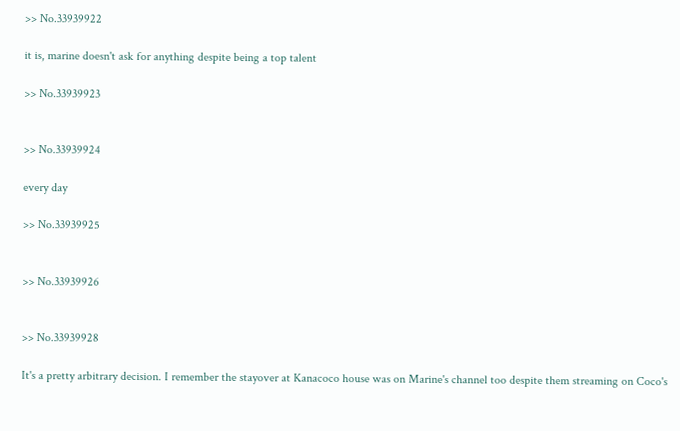>> No.33939922

it is, marine doesn't ask for anything despite being a top talent

>> No.33939923


>> No.33939924

every day

>> No.33939925


>> No.33939926


>> No.33939928

It's a pretty arbitrary decision. I remember the stayover at Kanacoco house was on Marine's channel too despite them streaming on Coco's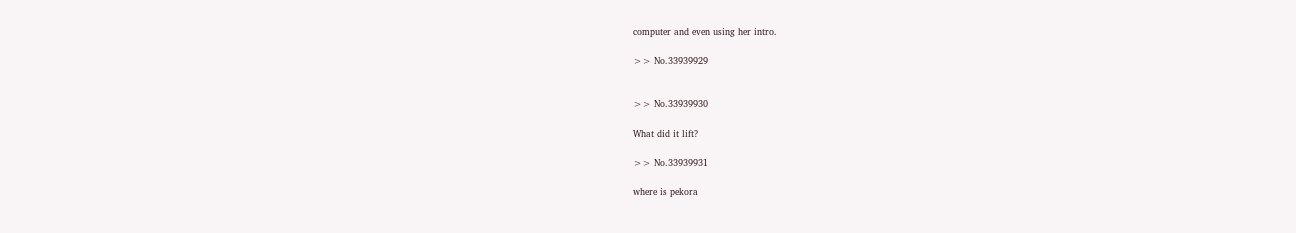computer and even using her intro.

>> No.33939929


>> No.33939930

What did it lift?

>> No.33939931

where is pekora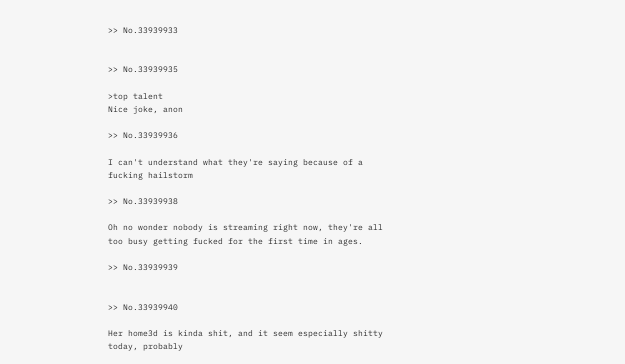>> No.33939933


>> No.33939935

>top talent
Nice joke, anon

>> No.33939936

I can't understand what they're saying because of a fucking hailstorm

>> No.33939938

Oh no wonder nobody is streaming right now, they're all too busy getting fucked for the first time in ages.

>> No.33939939


>> No.33939940

Her home3d is kinda shit, and it seem especially shitty today, probably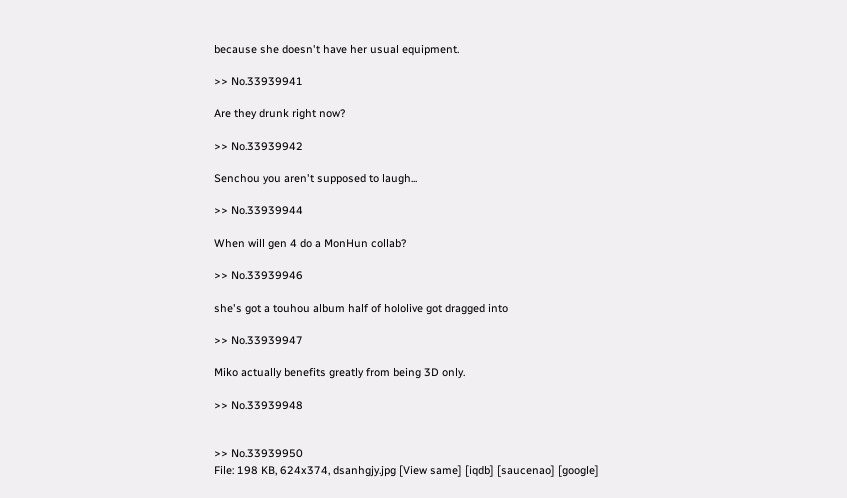because she doesn't have her usual equipment.

>> No.33939941

Are they drunk right now?

>> No.33939942

Senchou you aren't supposed to laugh...

>> No.33939944

When will gen 4 do a MonHun collab?

>> No.33939946

she's got a touhou album half of hololive got dragged into

>> No.33939947

Miko actually benefits greatly from being 3D only.

>> No.33939948


>> No.33939950
File: 198 KB, 624x374, dsanhgjy.jpg [View same] [iqdb] [saucenao] [google]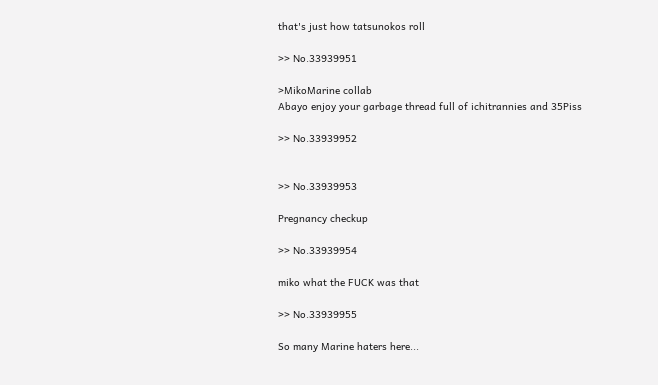that's just how tatsunokos roll

>> No.33939951

>MikoMarine collab
Abayo enjoy your garbage thread full of ichitrannies and 35Piss

>> No.33939952


>> No.33939953

Pregnancy checkup

>> No.33939954

miko what the FUCK was that

>> No.33939955

So many Marine haters here...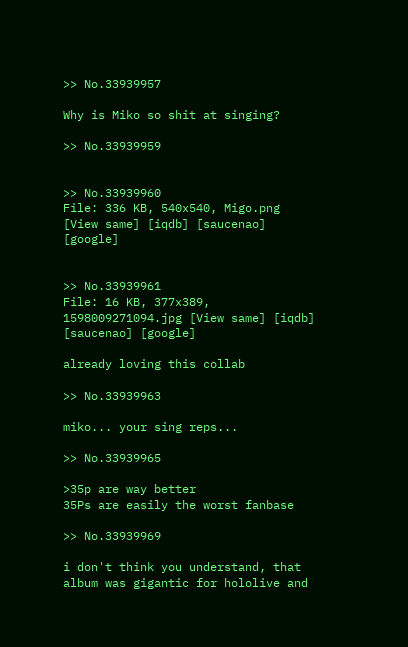>> No.33939957

Why is Miko so shit at singing?

>> No.33939959


>> No.33939960
File: 336 KB, 540x540, Migo.png [View same] [iqdb] [saucenao] [google]


>> No.33939961
File: 16 KB, 377x389, 1598009271094.jpg [View same] [iqdb] [saucenao] [google]

already loving this collab

>> No.33939963

miko... your sing reps...

>> No.33939965

>35p are way better
35Ps are easily the worst fanbase

>> No.33939969

i don't think you understand, that album was gigantic for hololive and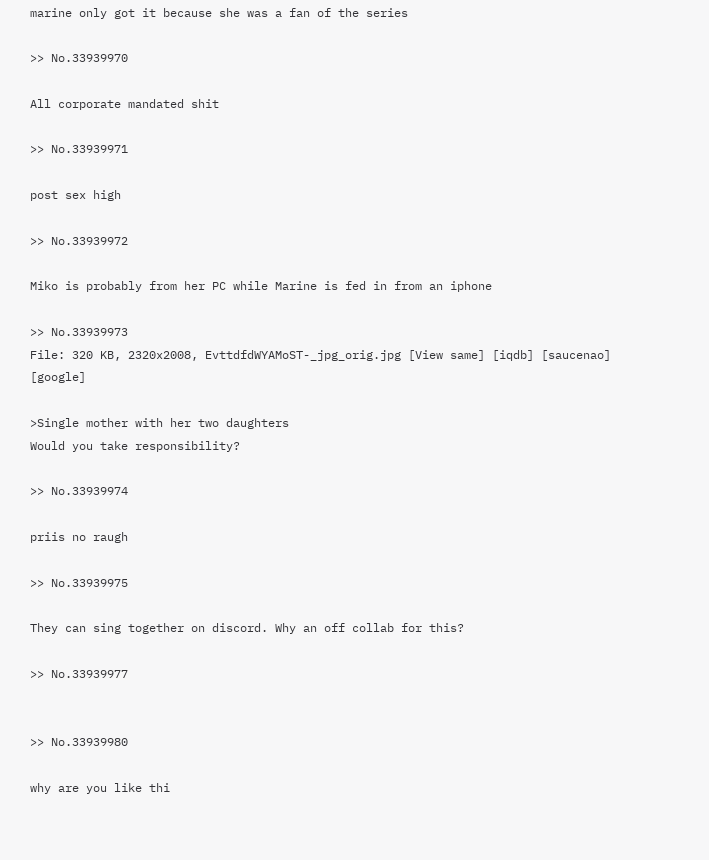marine only got it because she was a fan of the series

>> No.33939970

All corporate mandated shit

>> No.33939971

post sex high

>> No.33939972

Miko is probably from her PC while Marine is fed in from an iphone

>> No.33939973
File: 320 KB, 2320x2008, EvttdfdWYAMoST-_jpg_orig.jpg [View same] [iqdb] [saucenao] [google]

>Single mother with her two daughters
Would you take responsibility?

>> No.33939974

priis no raugh

>> No.33939975

They can sing together on discord. Why an off collab for this?

>> No.33939977


>> No.33939980

why are you like thi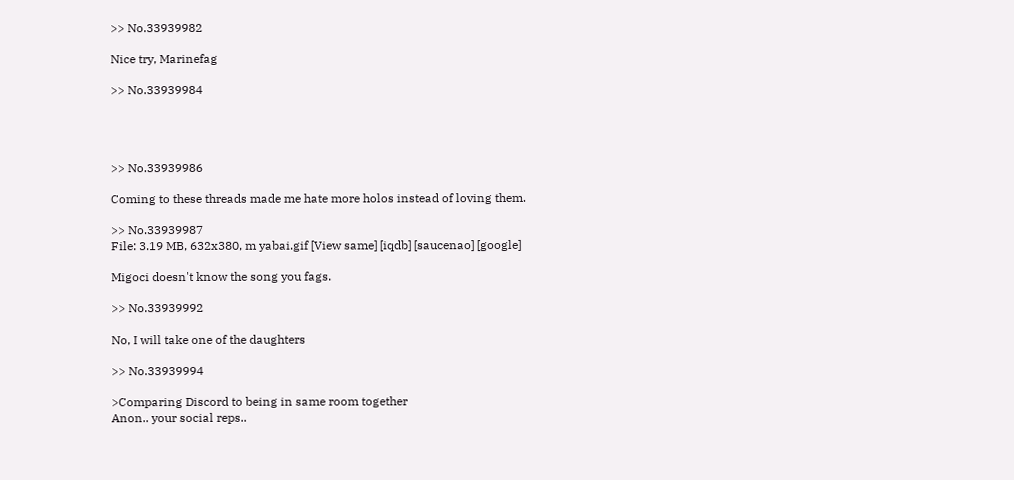>> No.33939982

Nice try, Marinefag

>> No.33939984




>> No.33939986

Coming to these threads made me hate more holos instead of loving them.

>> No.33939987
File: 3.19 MB, 632x380, m yabai.gif [View same] [iqdb] [saucenao] [google]

Migoci doesn't know the song you fags.

>> No.33939992

No, I will take one of the daughters

>> No.33939994

>Comparing Discord to being in same room together
Anon.. your social reps..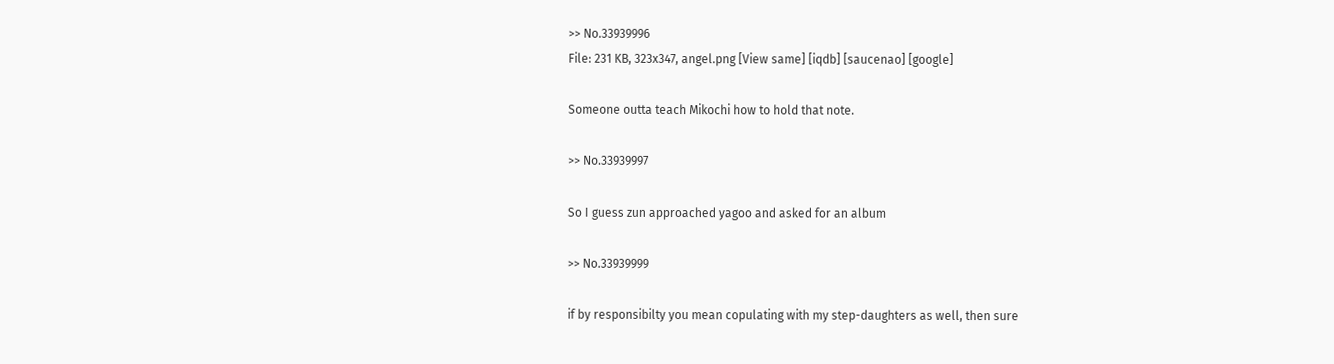>> No.33939996
File: 231 KB, 323x347, angel.png [View same] [iqdb] [saucenao] [google]

Someone outta teach Mikochi how to hold that note.

>> No.33939997

So I guess zun approached yagoo and asked for an album

>> No.33939999

if by responsibilty you mean copulating with my step-daughters as well, then sure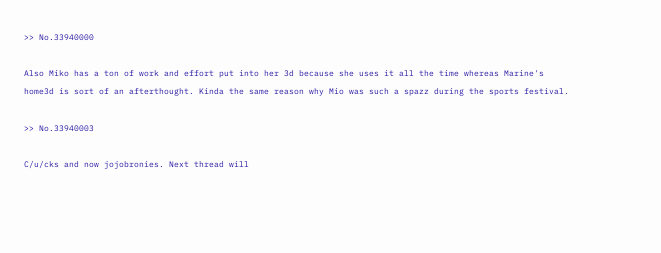>> No.33940000

Also Miko has a ton of work and effort put into her 3d because she uses it all the time whereas Marine's home3d is sort of an afterthought. Kinda the same reason why Mio was such a spazz during the sports festival.

>> No.33940003

C/u/cks and now jojobronies. Next thread will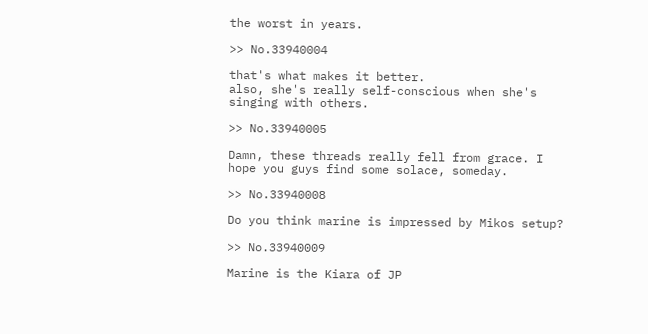the worst in years.

>> No.33940004

that's what makes it better.
also, she's really self-conscious when she's singing with others.

>> No.33940005

Damn, these threads really fell from grace. I hope you guys find some solace, someday.

>> No.33940008

Do you think marine is impressed by Mikos setup?

>> No.33940009

Marine is the Kiara of JP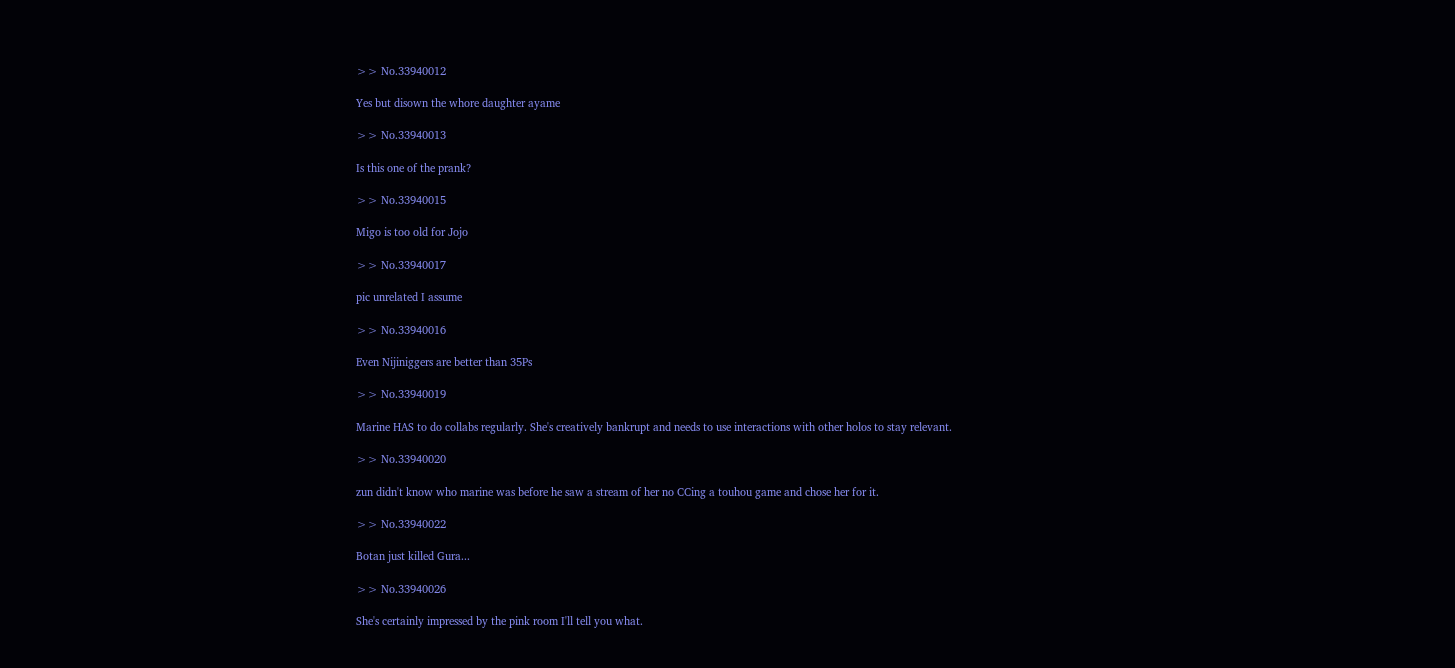>> No.33940012

Yes but disown the whore daughter ayame

>> No.33940013

Is this one of the prank?

>> No.33940015

Migo is too old for Jojo

>> No.33940017

pic unrelated I assume

>> No.33940016

Even Nijiniggers are better than 35Ps

>> No.33940019

Marine HAS to do collabs regularly. She's creatively bankrupt and needs to use interactions with other holos to stay relevant.

>> No.33940020

zun didn't know who marine was before he saw a stream of her no CCing a touhou game and chose her for it.

>> No.33940022

Botan just killed Gura...

>> No.33940026

She's certainly impressed by the pink room I'll tell you what.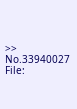>> No.33940027
File: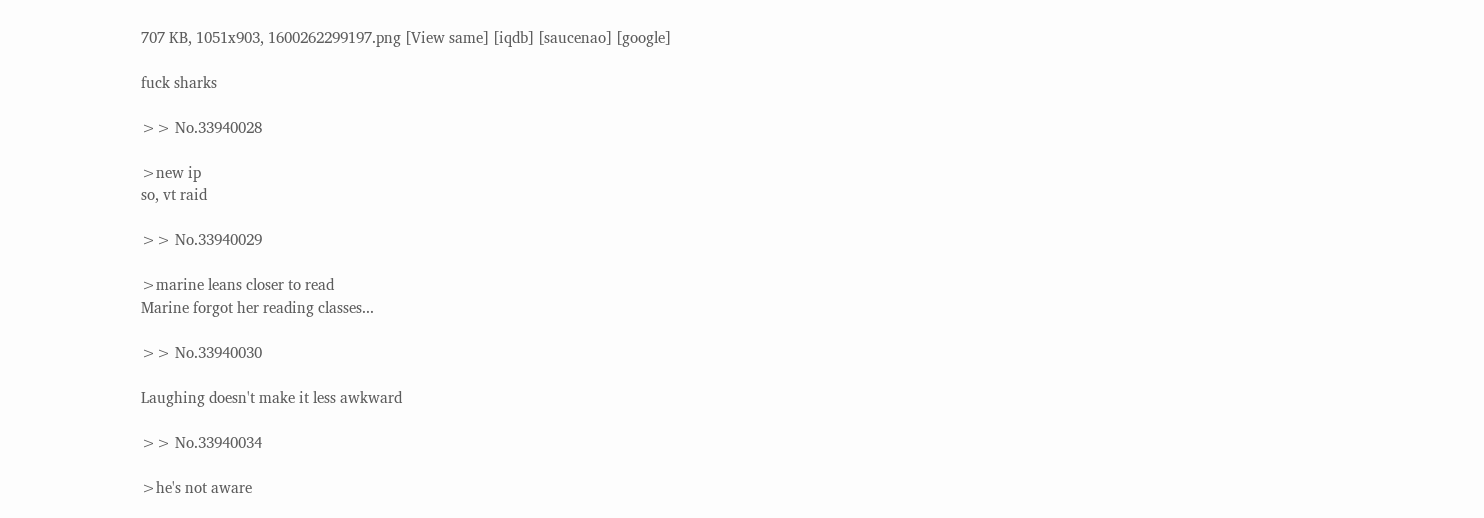707 KB, 1051x903, 1600262299197.png [View same] [iqdb] [saucenao] [google]

fuck sharks

>> No.33940028

>new ip
so, vt raid

>> No.33940029

>marine leans closer to read
Marine forgot her reading classes...

>> No.33940030

Laughing doesn't make it less awkward

>> No.33940034

>he's not aware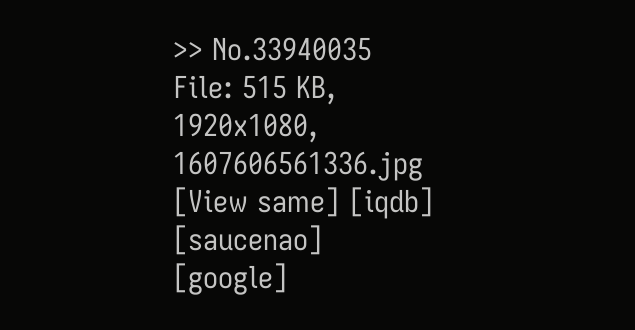>> No.33940035
File: 515 KB, 1920x1080, 1607606561336.jpg [View same] [iqdb] [saucenao] [google]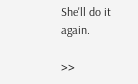She'll do it again.

>>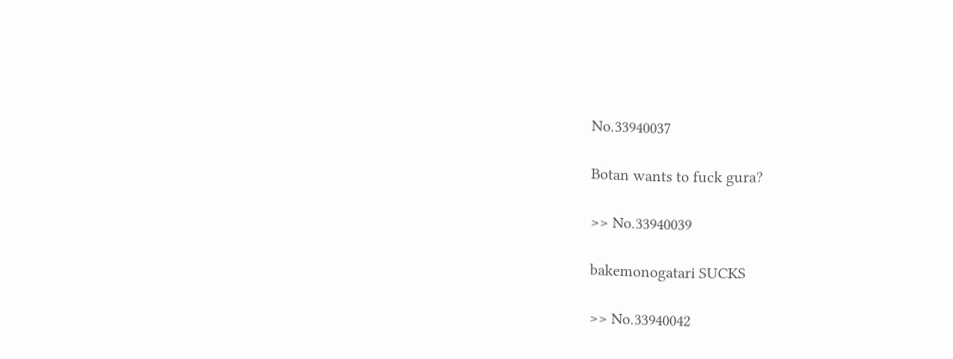No.33940037

Botan wants to fuck gura?

>> No.33940039

bakemonogatari SUCKS

>> No.33940042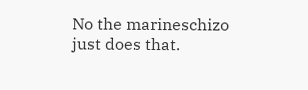No the marineschizo just does that.